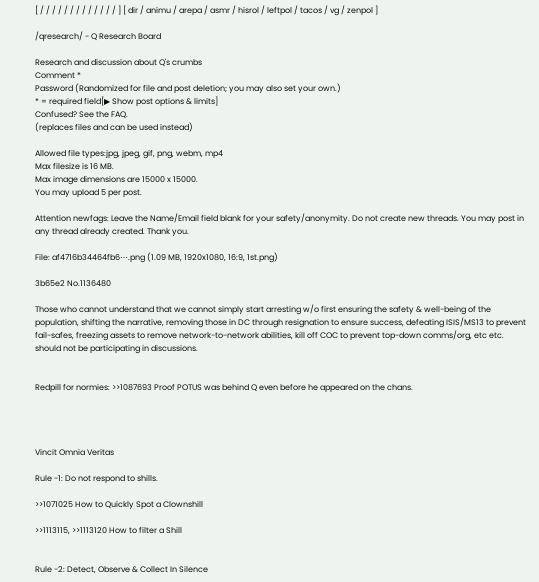[ / / / / / / / / / / / / / ] [ dir / animu / arepa / asmr / hisrol / leftpol / tacos / vg / zenpol ]

/qresearch/ - Q Research Board

Research and discussion about Q's crumbs
Comment *
Password (Randomized for file and post deletion; you may also set your own.)
* = required field[▶ Show post options & limits]
Confused? See the FAQ.
(replaces files and can be used instead)

Allowed file types:jpg, jpeg, gif, png, webm, mp4
Max filesize is 16 MB.
Max image dimensions are 15000 x 15000.
You may upload 5 per post.

Attention newfags: Leave the Name/Email field blank for your safety/anonymity. Do not create new threads. You may post in any thread already created. Thank you.

File: af4716b34464fb6⋯.png (1.09 MB, 1920x1080, 16:9, 1st.png)

3b65e2 No.1136480

Those who cannot understand that we cannot simply start arresting w/o first ensuring the safety & well-being of the population, shifting the narrative, removing those in DC through resignation to ensure success, defeating ISIS/MS13 to prevent fail-safes, freezing assets to remove network-to-network abilities, kill off COC to prevent top-down comms/org, etc etc. should not be participating in discussions.


Redpill for normies: >>1087693 Proof POTUS was behind Q even before he appeared on the chans.




Vincit Omnia Veritas

Rule -1: Do not respond to shills.

>>1071025 How to Quickly Spot a Clownshill

>>1113115, >>1113120 How to filter a Shill


Rule -2: Detect, Observe & Collect In Silence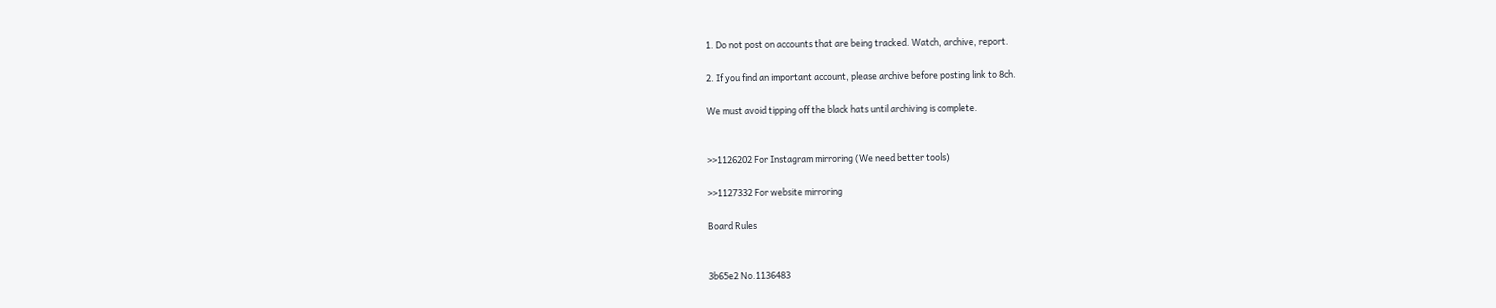1. Do not post on accounts that are being tracked. Watch, archive, report.

2. If you find an important account, please archive before posting link to 8ch.

We must avoid tipping off the black hats until archiving is complete.


>>1126202 For Instagram mirroring (We need better tools)

>>1127332 For website mirroring

Board Rules


3b65e2 No.1136483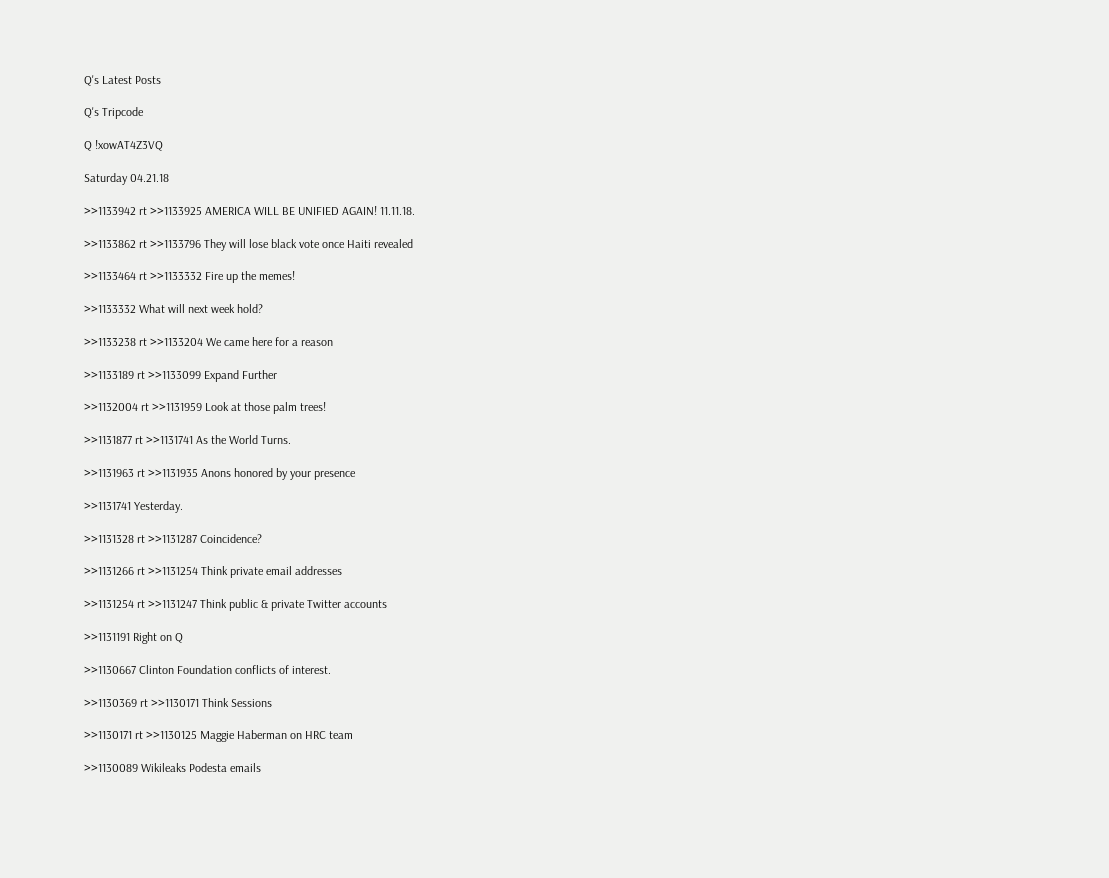Q's Latest Posts

Q's Tripcode

Q !xowAT4Z3VQ

Saturday 04.21.18

>>1133942 rt >>1133925 AMERICA WILL BE UNIFIED AGAIN! 11.11.18.

>>1133862 rt >>1133796 They will lose black vote once Haiti revealed

>>1133464 rt >>1133332 Fire up the memes!

>>1133332 What will next week hold?

>>1133238 rt >>1133204 We came here for a reason

>>1133189 rt >>1133099 Expand Further

>>1132004 rt >>1131959 Look at those palm trees!

>>1131877 rt >>1131741 As the World Turns.

>>1131963 rt >>1131935 Anons honored by your presence

>>1131741 Yesterday.

>>1131328 rt >>1131287 Coincidence?

>>1131266 rt >>1131254 Think private email addresses

>>1131254 rt >>1131247 Think public & private Twitter accounts

>>1131191 Right on Q

>>1130667 Clinton Foundation conflicts of interest.

>>1130369 rt >>1130171 Think Sessions

>>1130171 rt >>1130125 Maggie Haberman on HRC team

>>1130089 Wikileaks Podesta emails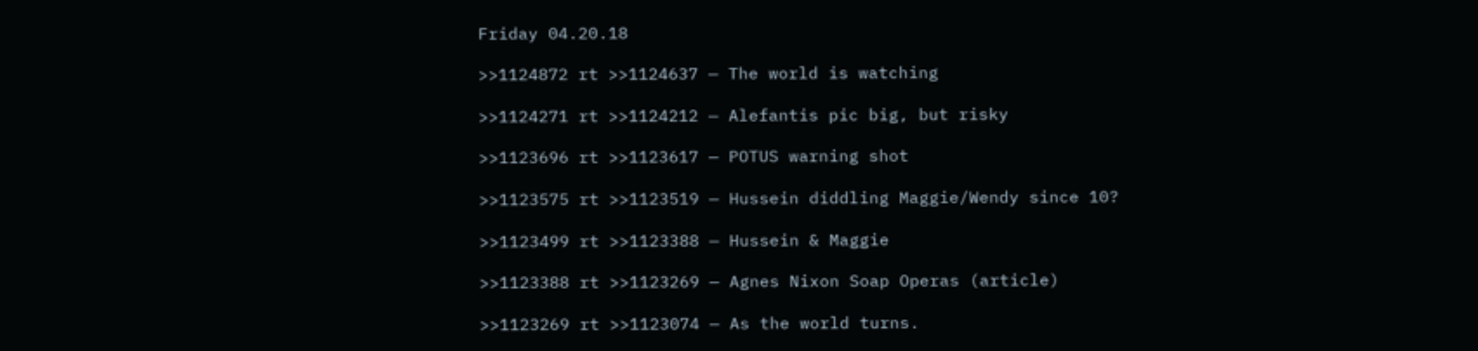Friday 04.20.18

>>1124872 rt >>1124637 — The world is watching

>>1124271 rt >>1124212 — Alefantis pic big, but risky

>>1123696 rt >>1123617 — POTUS warning shot

>>1123575 rt >>1123519 — Hussein diddling Maggie/Wendy since 10?

>>1123499 rt >>1123388 — Hussein & Maggie

>>1123388 rt >>1123269 — Agnes Nixon Soap Operas (article)

>>1123269 rt >>1123074 — As the world turns.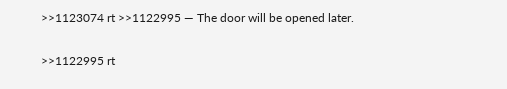>>1123074 rt >>1122995 — The door will be opened later.

>>1122995 rt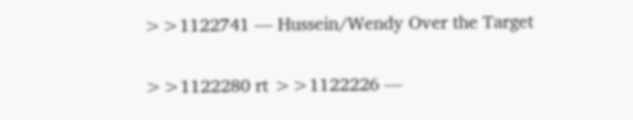>>1122741 — Hussein/Wendy Over the Target

>>1122280 rt >>1122226 —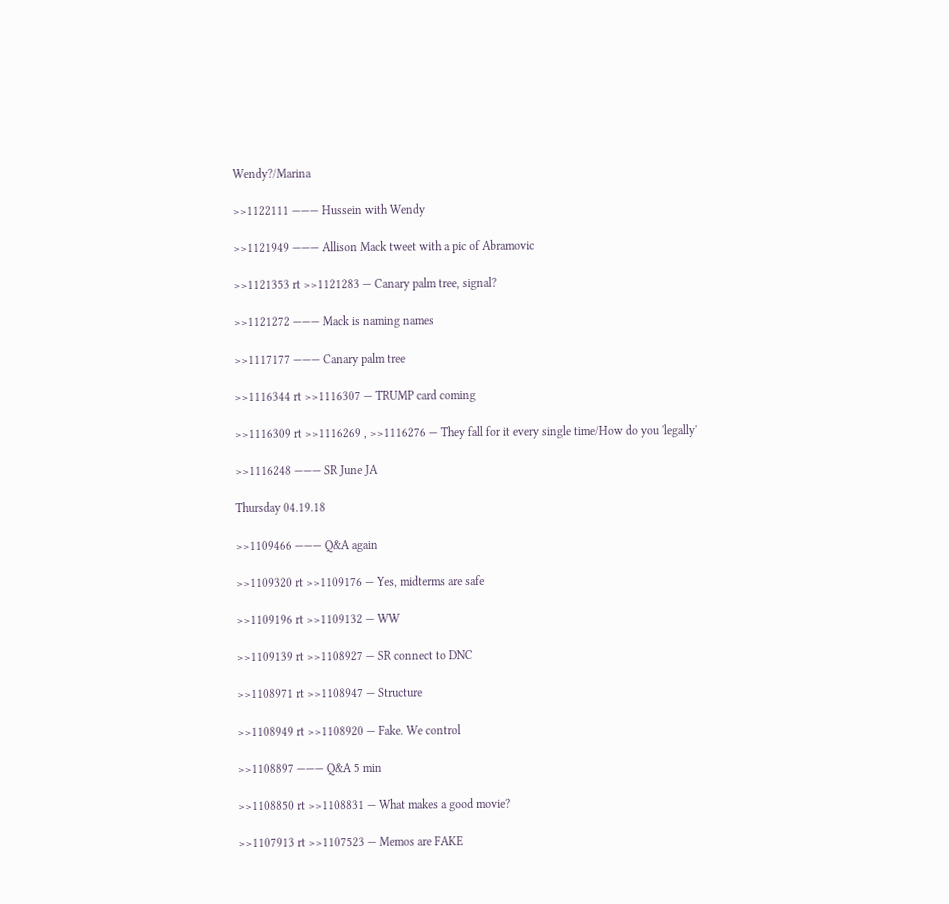Wendy?/Marina

>>1122111 ——— Hussein with Wendy

>>1121949 ——— Allison Mack tweet with a pic of Abramovic

>>1121353 rt >>1121283 — Canary palm tree, signal?

>>1121272 ——— Mack is naming names

>>1117177 ——— Canary palm tree

>>1116344 rt >>1116307 — TRUMP card coming

>>1116309 rt >>1116269 , >>1116276 — They fall for it every single time/How do you 'legally'

>>1116248 ——— SR June JA

Thursday 04.19.18

>>1109466 ——— Q&A again

>>1109320 rt >>1109176 — Yes, midterms are safe

>>1109196 rt >>1109132 — WW

>>1109139 rt >>1108927 — SR connect to DNC

>>1108971 rt >>1108947 — Structure

>>1108949 rt >>1108920 — Fake. We control

>>1108897 ——— Q&A 5 min

>>1108850 rt >>1108831 — What makes a good movie?

>>1107913 rt >>1107523 — Memos are FAKE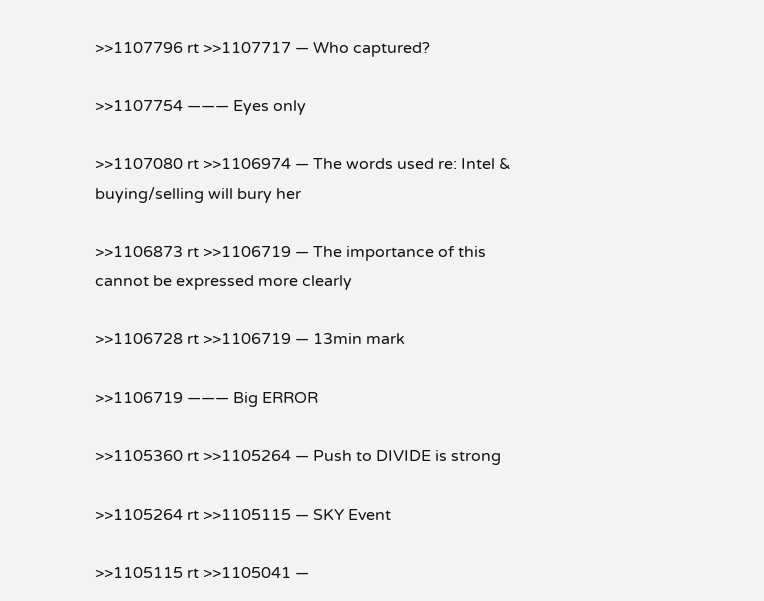>>1107796 rt >>1107717 — Who captured?

>>1107754 ——— Eyes only

>>1107080 rt >>1106974 — The words used re: Intel & buying/selling will bury her

>>1106873 rt >>1106719 — The importance of this cannot be expressed more clearly

>>1106728 rt >>1106719 — 13min mark

>>1106719 ——— Big ERROR

>>1105360 rt >>1105264 — Push to DIVIDE is strong

>>1105264 rt >>1105115 — SKY Event

>>1105115 rt >>1105041 —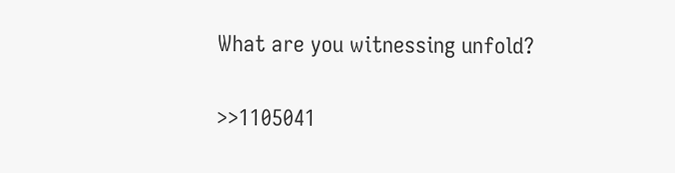What are you witnessing unfold?

>>1105041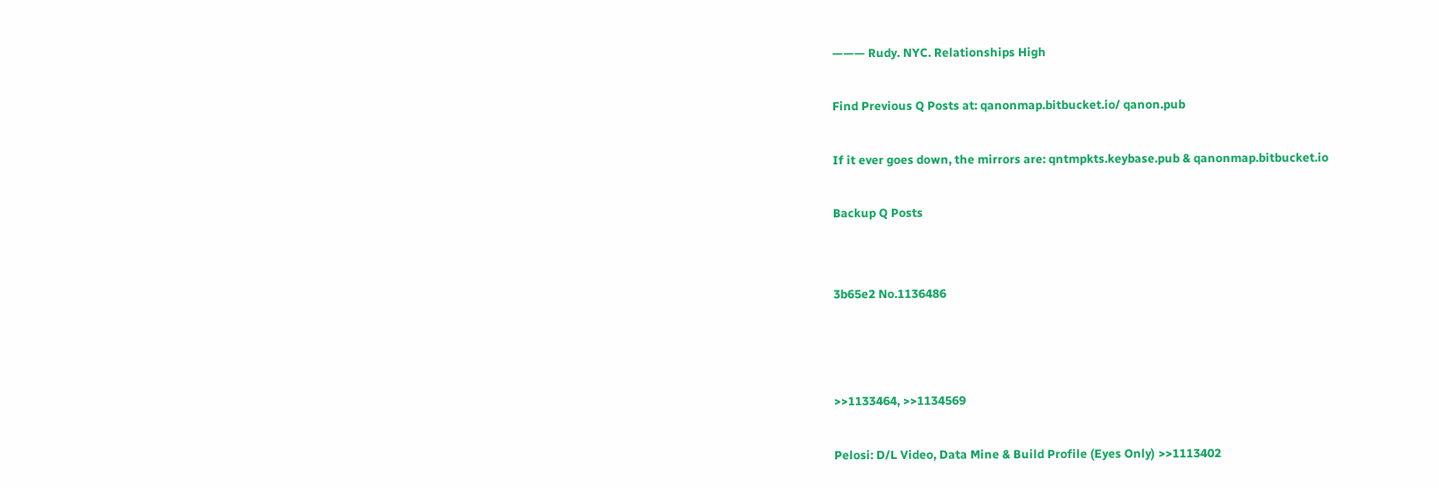——— Rudy. NYC. Relationships High

Find Previous Q Posts at: qanonmap.bitbucket.io/ qanon.pub

If it ever goes down, the mirrors are: qntmpkts.keybase.pub & qanonmap.bitbucket.io

Backup Q Posts


3b65e2 No.1136486



>>1133464, >>1134569

Pelosi: D/L Video, Data Mine & Build Profile (Eyes Only) >>1113402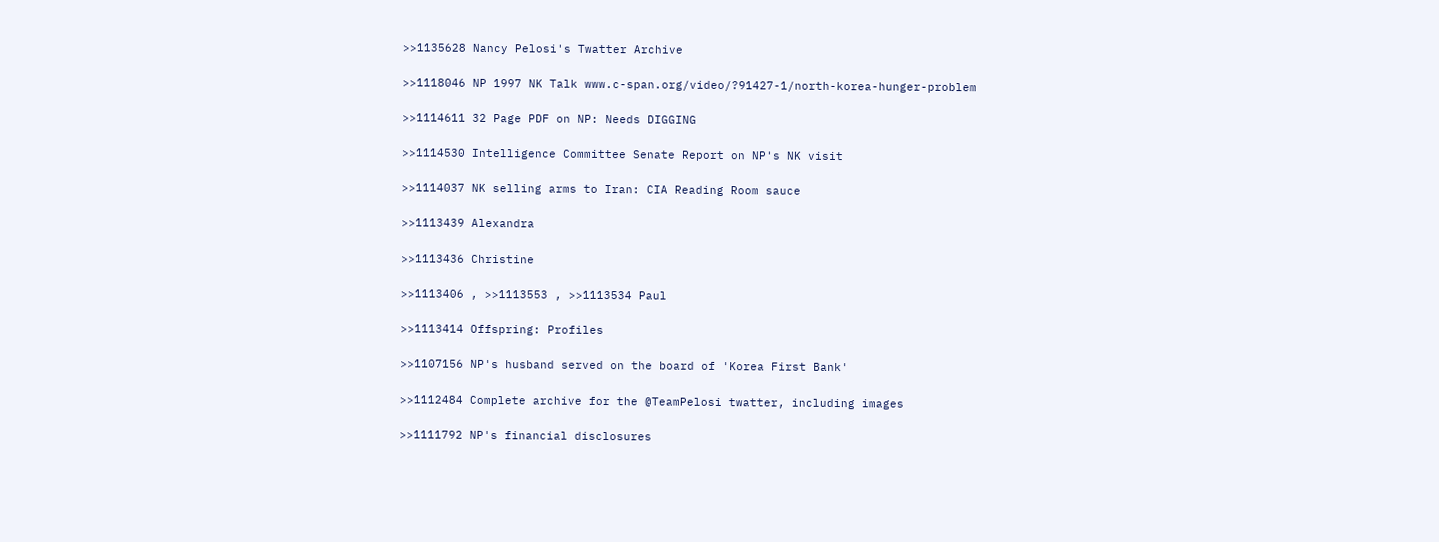>>1135628 Nancy Pelosi's Twatter Archive

>>1118046 NP 1997 NK Talk www.c-span.org/video/?91427-1/north-korea-hunger-problem

>>1114611 32 Page PDF on NP: Needs DIGGING

>>1114530 Intelligence Committee Senate Report on NP's NK visit

>>1114037 NK selling arms to Iran: CIA Reading Room sauce

>>1113439 Alexandra

>>1113436 Christine

>>1113406 , >>1113553 , >>1113534 Paul

>>1113414 Offspring: Profiles

>>1107156 NP's husband served on the board of 'Korea First Bank'

>>1112484 Complete archive for the @TeamPelosi twatter, including images

>>1111792 NP's financial disclosures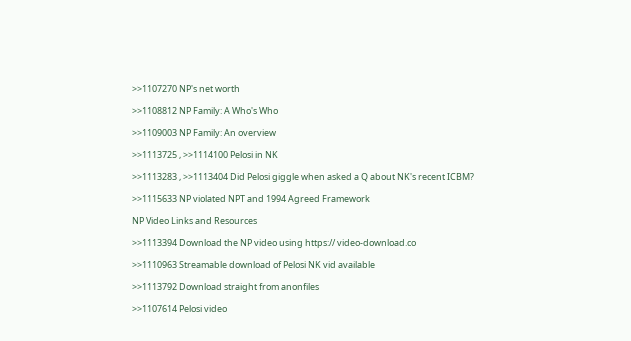>>1107270 NP's net worth

>>1108812 NP Family: A Who's Who

>>1109003 NP Family: An overview

>>1113725 , >>1114100 Pelosi in NK

>>1113283 , >>1113404 Did Pelosi giggle when asked a Q about NK's recent ICBM?

>>1115633 NP violated NPT and 1994 Agreed Framework

NP Video Links and Resources

>>1113394 Download the NP video using https:// video-download.co

>>1110963 Streamable download of Pelosi NK vid available

>>1113792 Download straight from anonfiles

>>1107614 Pelosi video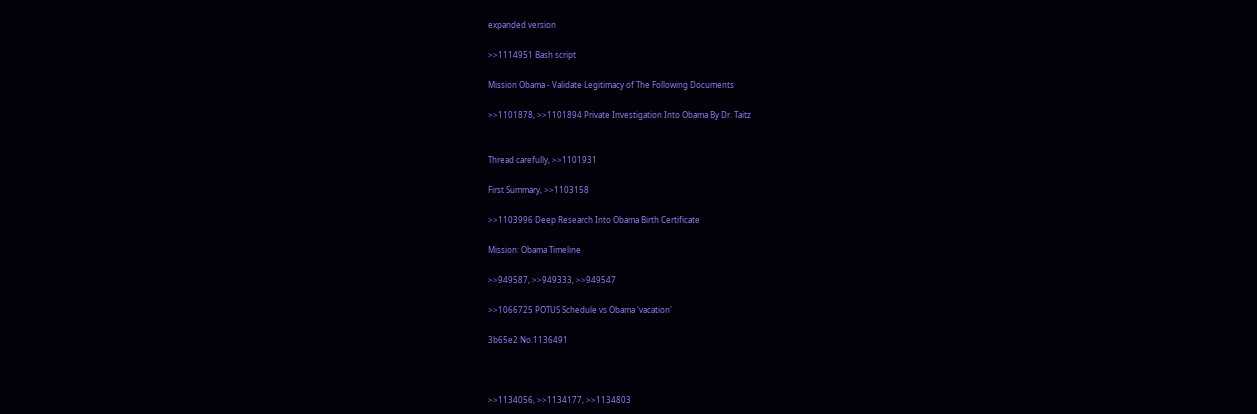expanded version

>>1114951 Bash script

Mission Obama - Validate Legitimacy of The Following Documents

>>1101878, >>1101894 Private Investigation Into Obama By Dr. Taitz


Thread carefully, >>1101931

First Summary, >>1103158

>>1103996 Deep Research Into Obama Birth Certificate

Mission: Obama Timeline

>>949587, >>949333, >>949547

>>1066725 POTUS Schedule vs Obama 'vacation'

3b65e2 No.1136491



>>1134056, >>1134177, >>1134803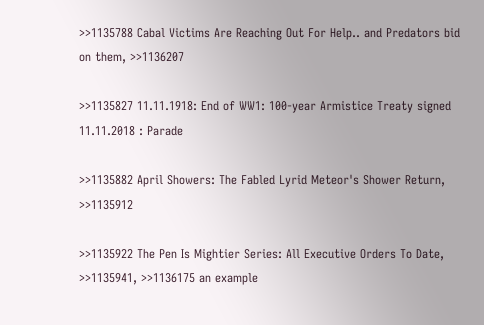>>1135788 Cabal Victims Are Reaching Out For Help.. and Predators bid on them, >>1136207

>>1135827 11.11.1918: End of WW1: 100-year Armistice Treaty signed 11.11.2018 : Parade

>>1135882 April Showers: The Fabled Lyrid Meteor's Shower Return, >>1135912

>>1135922 The Pen Is Mightier Series: All Executive Orders To Date, >>1135941, >>1136175 an example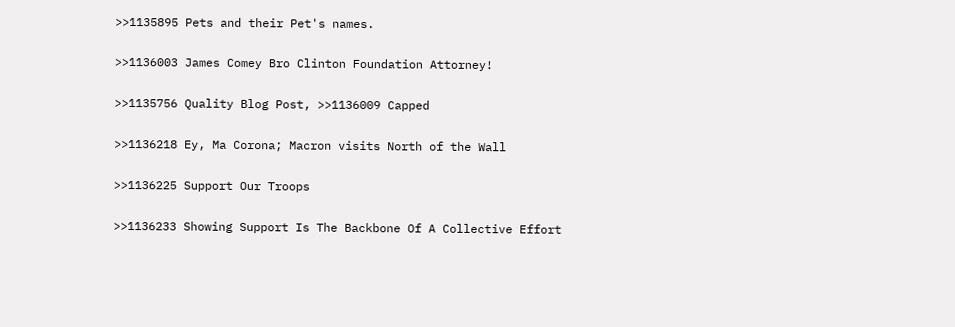>>1135895 Pets and their Pet's names.

>>1136003 James Comey Bro Clinton Foundation Attorney!

>>1135756 Quality Blog Post, >>1136009 Capped

>>1136218 Ey, Ma Corona; Macron visits North of the Wall

>>1136225 Support Our Troops

>>1136233 Showing Support Is The Backbone Of A Collective Effort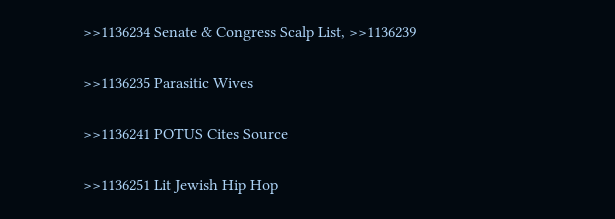>>1136234 Senate & Congress Scalp List, >>1136239

>>1136235 Parasitic Wives

>>1136241 POTUS Cites Source

>>1136251 Lit Jewish Hip Hop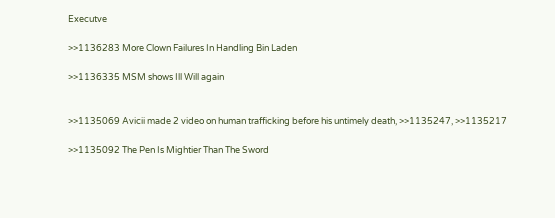Executve

>>1136283 More Clown Failures In Handling Bin Laden

>>1136335 MSM shows Ill Will again


>>1135069 Avicii made 2 video on human trafficking before his untimely death, >>1135247, >>1135217

>>1135092 The Pen Is Mightier Than The Sword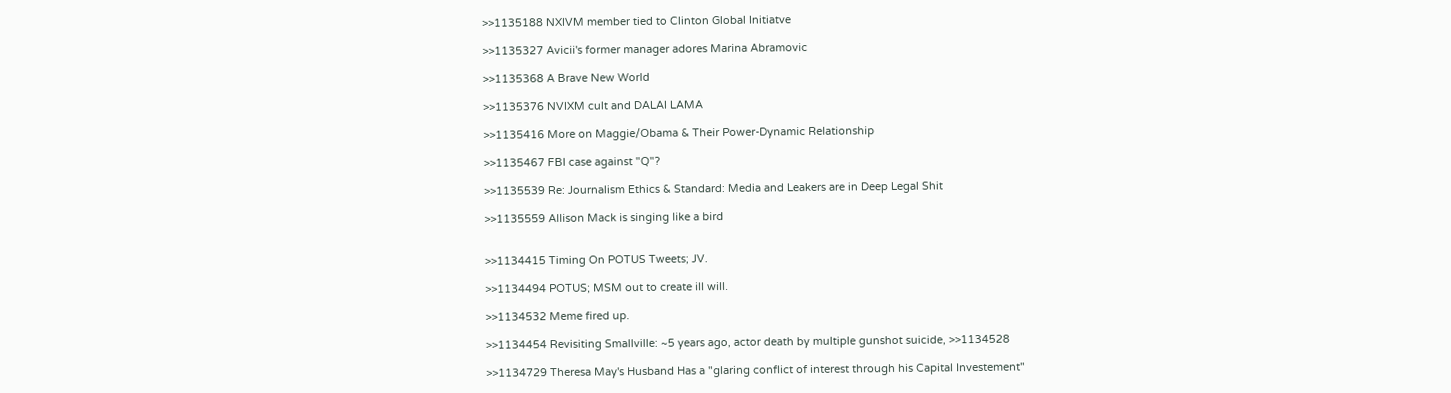>>1135188 NXIVM member tied to Clinton Global Initiatve

>>1135327 Avicii's former manager adores Marina Abramovic

>>1135368 A Brave New World

>>1135376 NVIXM cult and DALAI LAMA

>>1135416 More on Maggie/Obama & Their Power-Dynamic Relationship

>>1135467 FBI case against "Q"?

>>1135539 Re: Journalism Ethics & Standard: Media and Leakers are in Deep Legal Shit

>>1135559 Allison Mack is singing like a bird


>>1134415 Timing On POTUS Tweets; JV.

>>1134494 POTUS; MSM out to create ill will.

>>1134532 Meme fired up.

>>1134454 Revisiting Smallville: ~5 years ago, actor death by multiple gunshot suicide, >>1134528

>>1134729 Theresa May's Husband Has a "glaring conflict of interest through his Capital Investement"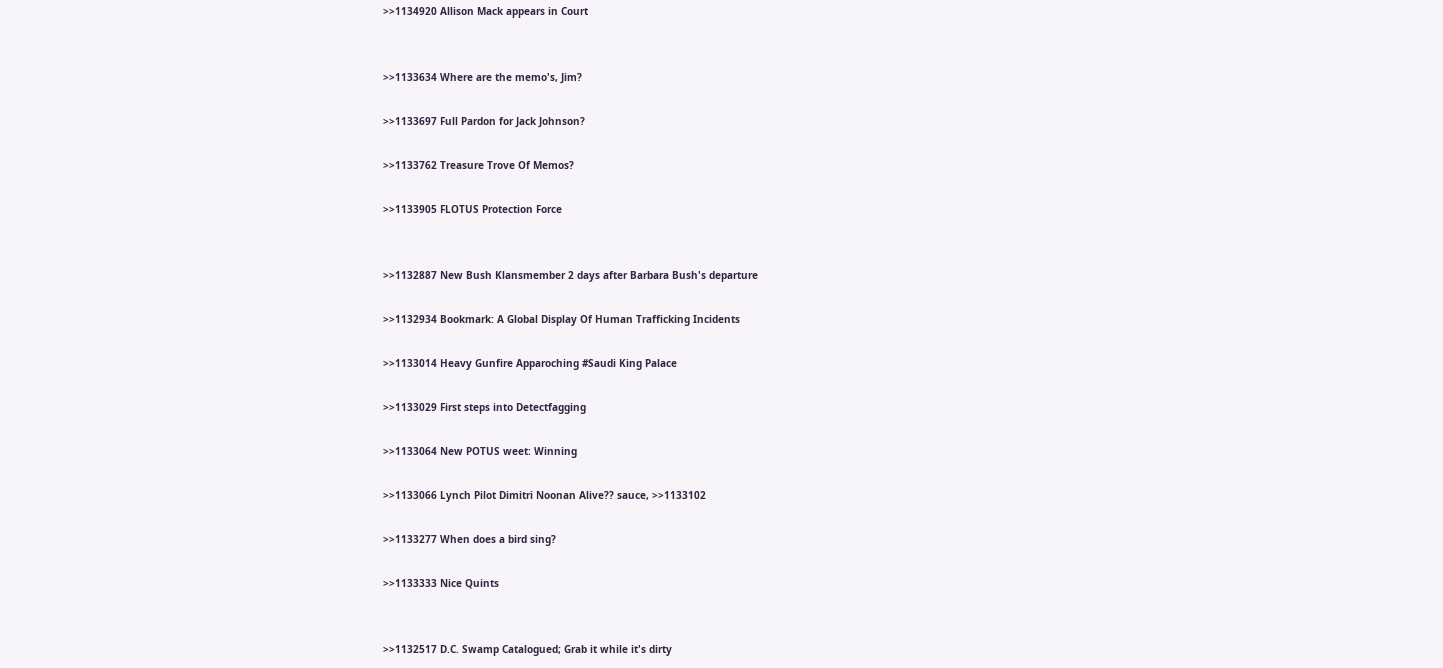>>1134920 Allison Mack appears in Court


>>1133634 Where are the memo's, Jim?

>>1133697 Full Pardon for Jack Johnson?

>>1133762 Treasure Trove Of Memos?

>>1133905 FLOTUS Protection Force


>>1132887 New Bush Klansmember 2 days after Barbara Bush's departure

>>1132934 Bookmark: A Global Display Of Human Trafficking Incidents

>>1133014 Heavy Gunfire Apparoching #Saudi King Palace

>>1133029 First steps into Detectfagging

>>1133064 New POTUS weet: Winning

>>1133066 Lynch Pilot Dimitri Noonan Alive?? sauce, >>1133102

>>1133277 When does a bird sing?

>>1133333 Nice Quints


>>1132517 D.C. Swamp Catalogued; Grab it while it's dirty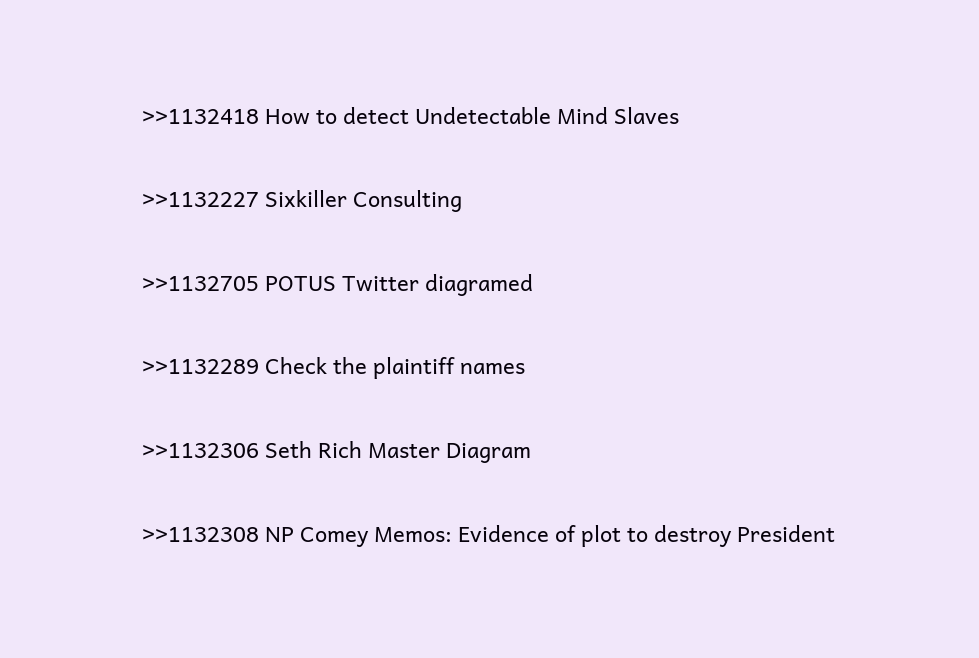>>1132418 How to detect Undetectable Mind Slaves

>>1132227 Sixkiller Consulting

>>1132705 POTUS Twitter diagramed

>>1132289 Check the plaintiff names

>>1132306 Seth Rich Master Diagram

>>1132308 NP Comey Memos: Evidence of plot to destroy President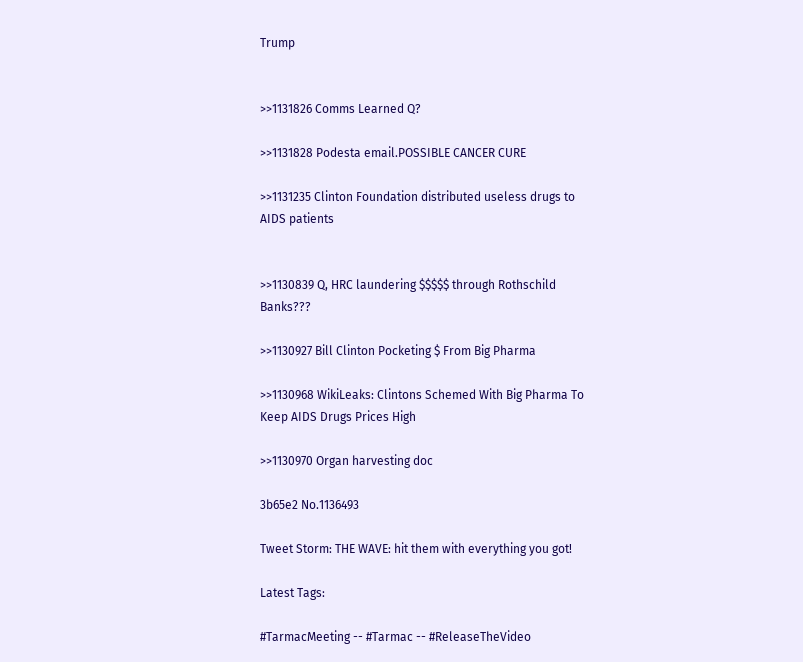Trump


>>1131826 Comms Learned Q?

>>1131828 Podesta email.POSSIBLE CANCER CURE

>>1131235 Clinton Foundation distributed useless drugs to AIDS patients


>>1130839 Q, HRC laundering $$$$$ through Rothschild Banks???

>>1130927 Bill Clinton Pocketing $ From Big Pharma

>>1130968 WikiLeaks: Clintons Schemed With Big Pharma To Keep AIDS Drugs Prices High

>>1130970 Organ harvesting doc

3b65e2 No.1136493

Tweet Storm: THE WAVE: hit them with everything you got!

Latest Tags:

#TarmacMeeting -- #Tarmac -- #ReleaseTheVideo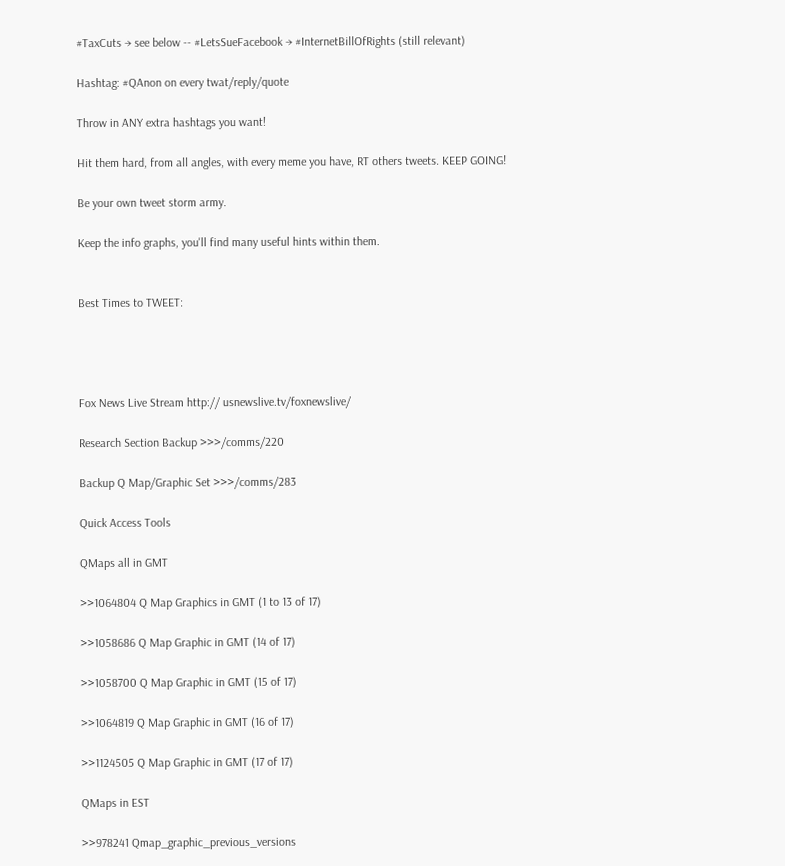#TaxCuts → see below -- #LetsSueFacebook → #InternetBillOfRights (still relevant)

Hashtag: #QAnon on every twat/reply/quote

Throw in ANY extra hashtags you want!

Hit them hard, from all angles, with every meme you have, RT others tweets. KEEP GOING!

Be your own tweet storm army.

Keep the info graphs, you'll find many useful hints within them.


Best Times to TWEET:




Fox News Live Stream http:// usnewslive.tv/foxnewslive/

Research Section Backup >>>/comms/220

Backup Q Map/Graphic Set >>>/comms/283

Quick Access Tools

QMaps all in GMT

>>1064804 Q Map Graphics in GMT (1 to 13 of 17)

>>1058686 Q Map Graphic in GMT (14 of 17)

>>1058700 Q Map Graphic in GMT (15 of 17)

>>1064819 Q Map Graphic in GMT (16 of 17)

>>1124505 Q Map Graphic in GMT (17 of 17)

QMaps in EST

>>978241 Qmap_graphic_previous_versions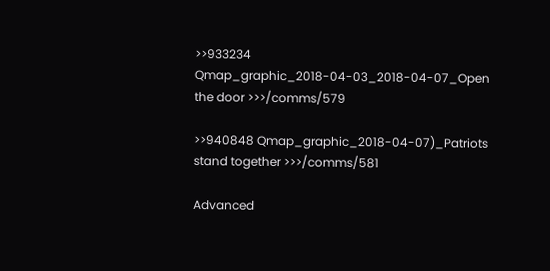>>933234 Qmap_graphic_2018-04-03_2018-04-07_Open the door >>>/comms/579

>>940848 Qmap_graphic_2018-04-07)_Patriots stand together >>>/comms/581

Advanced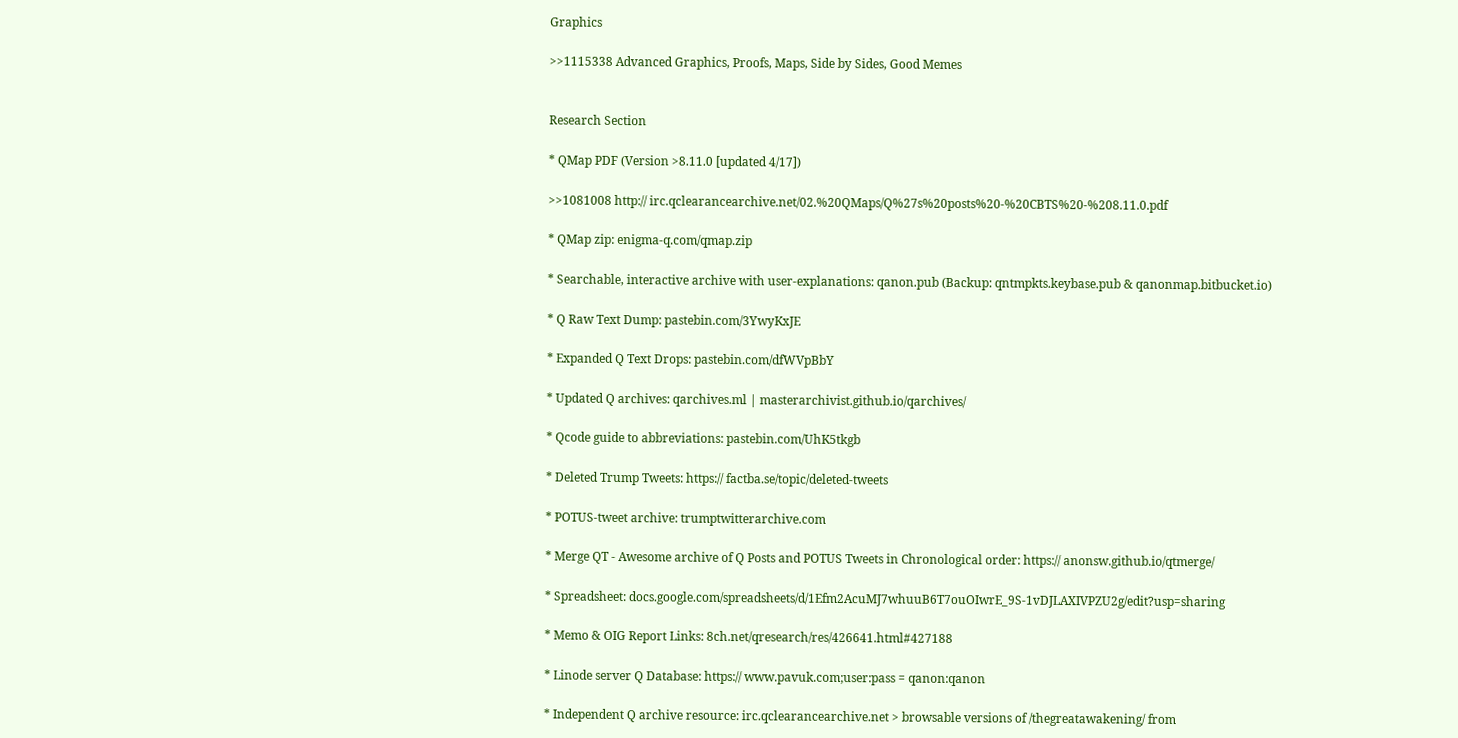Graphics

>>1115338 Advanced Graphics, Proofs, Maps, Side by Sides, Good Memes


Research Section

* QMap PDF (Version >8.11.0 [updated 4/17])

>>1081008 http:// irc.qclearancearchive.net/02.%20QMaps/Q%27s%20posts%20-%20CBTS%20-%208.11.0.pdf

* QMap zip: enigma-q.com/qmap.zip

* Searchable, interactive archive with user-explanations: qanon.pub (Backup: qntmpkts.keybase.pub & qanonmap.bitbucket.io)

* Q Raw Text Dump: pastebin.com/3YwyKxJE

* Expanded Q Text Drops: pastebin.com/dfWVpBbY

* Updated Q archives: qarchives.ml | masterarchivist.github.io/qarchives/

* Qcode guide to abbreviations: pastebin.com/UhK5tkgb

* Deleted Trump Tweets: https:// factba.se/topic/deleted-tweets

* POTUS-tweet archive: trumptwitterarchive.com

* Merge QT - Awesome archive of Q Posts and POTUS Tweets in Chronological order: https:// anonsw.github.io/qtmerge/

* Spreadsheet: docs.google.com/spreadsheets/d/1Efm2AcuMJ7whuuB6T7ouOIwrE_9S-1vDJLAXIVPZU2g/edit?usp=sharing

* Memo & OIG Report Links: 8ch.net/qresearch/res/426641.html#427188

* Linode server Q Database: https:// www.pavuk.com;user:pass = qanon:qanon

* Independent Q archive resource: irc.qclearancearchive.net > browsable versions of /thegreatawakening/ from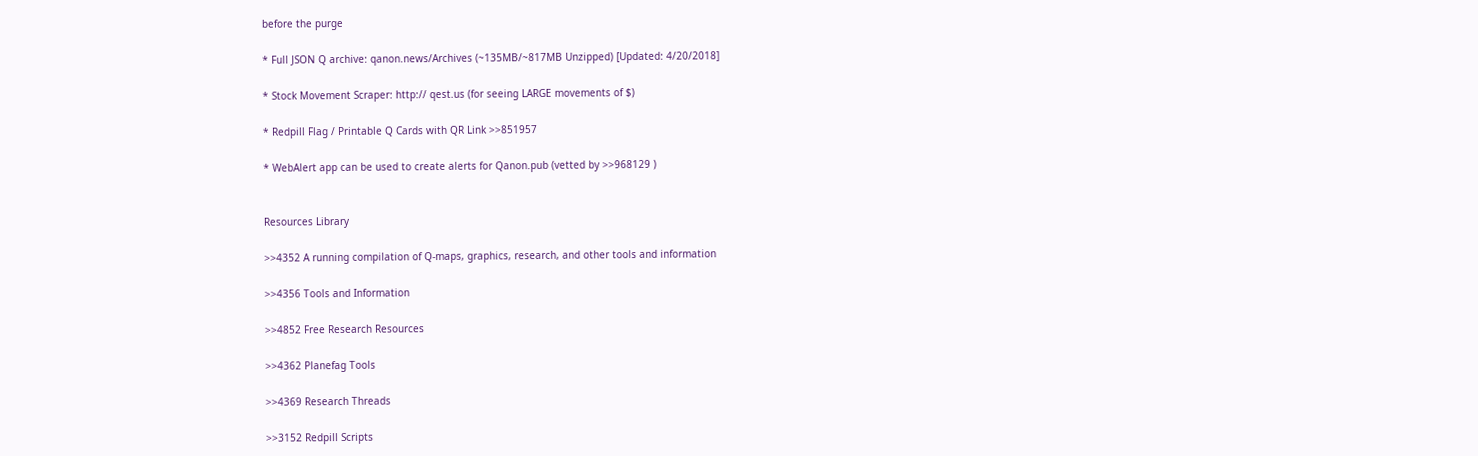before the purge

* Full JSON Q archive: qanon.news/Archives (~135MB/~817MB Unzipped) [Updated: 4/20/2018]

* Stock Movement Scraper: http:// qest.us (for seeing LARGE movements of $)

* Redpill Flag / Printable Q Cards with QR Link >>851957

* WebAlert app can be used to create alerts for Qanon.pub (vetted by >>968129 )


Resources Library

>>4352 A running compilation of Q-maps, graphics, research, and other tools and information

>>4356 Tools and Information

>>4852 Free Research Resources

>>4362 Planefag Tools

>>4369 Research Threads

>>3152 Redpill Scripts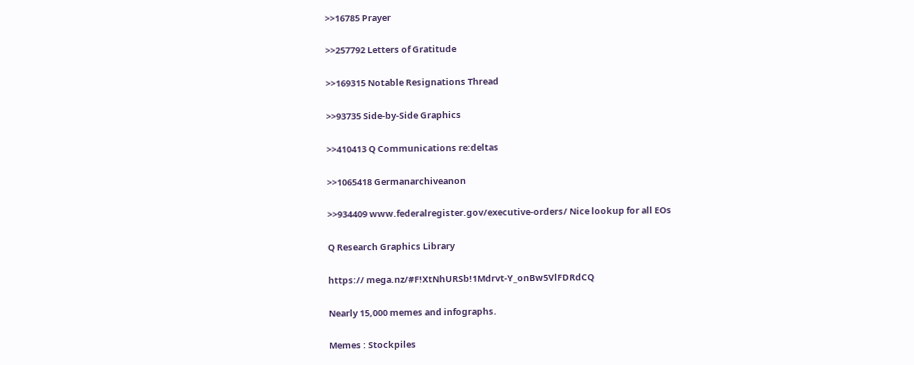>>16785 Prayer

>>257792 Letters of Gratitude

>>169315 Notable Resignations Thread

>>93735 Side-by-Side Graphics

>>410413 Q Communications re:deltas

>>1065418 Germanarchiveanon

>>934409 www.federalregister.gov/executive-orders/ Nice lookup for all EOs

Q Research Graphics Library

https:// mega.nz/#F!XtNhURSb!1Mdrvt-Y_onBw5VlFDRdCQ

Nearly 15,000 memes and infographs.

Memes : Stockpiles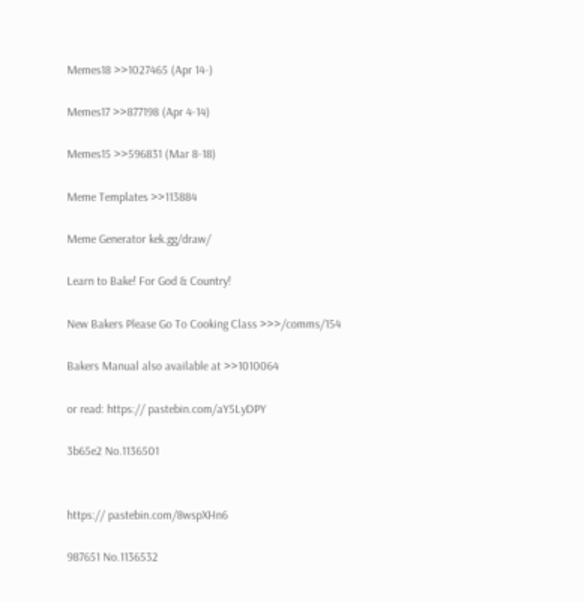Memes18 >>1027465 (Apr 14-)

Memes17 >>877198 (Apr 4-14)

Memes15 >>596831 (Mar 8-18)

Meme Templates >>113884

Meme Generator kek.gg/draw/

Learn to Bake! For God & Country!

New Bakers Please Go To Cooking Class >>>/comms/154

Bakers Manual also available at >>1010064

or read: https:// pastebin.com/aY5LyDPY

3b65e2 No.1136501


https:// pastebin.com/8wspXHn6

987651 No.1136532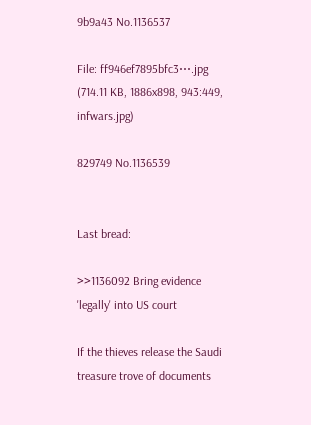9b9a43 No.1136537

File: ff946ef7895bfc3⋯.jpg (714.11 KB, 1886x898, 943:449, infwars.jpg)

829749 No.1136539


Last bread:

>>1136092 Bring evidence 'legally' into US court

If the thieves release the Saudi treasure trove of documents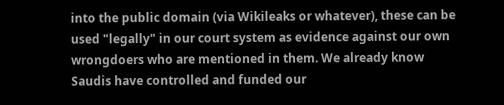into the public domain (via Wikileaks or whatever), these can be used "legally" in our court system as evidence against our own wrongdoers who are mentioned in them. We already know Saudis have controlled and funded our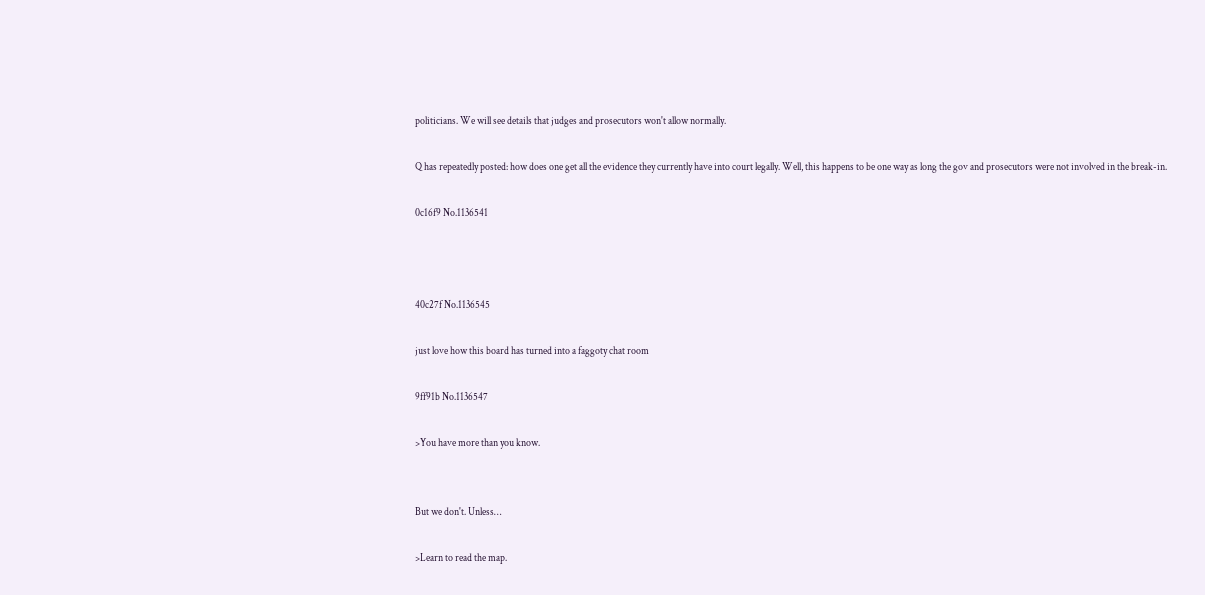politicians. We will see details that judges and prosecutors won't allow normally.

Q has repeatedly posted: how does one get all the evidence they currently have into court legally. Well, this happens to be one way as long the gov and prosecutors were not involved in the break-in.

0c16f9 No.1136541



40c27f No.1136545

just love how this board has turned into a faggoty chat room

9ff91b No.1136547

>You have more than you know.


But we don't. Unless…

>Learn to read the map.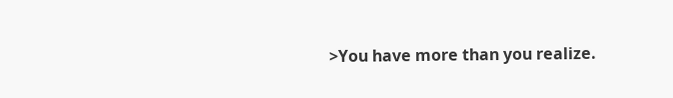>You have more than you realize.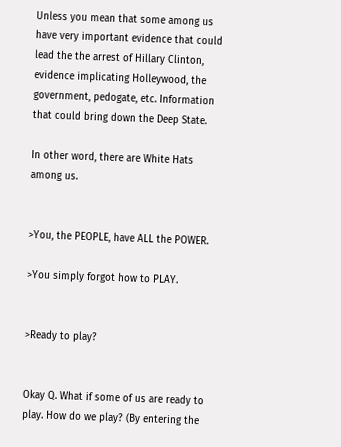Unless you mean that some among us have very important evidence that could lead the the arrest of Hillary Clinton, evidence implicating Holleywood, the government, pedogate, etc. Information that could bring down the Deep State.

In other word, there are White Hats among us.


>You, the PEOPLE, have ALL the POWER.

>You simply forgot how to PLAY.


>Ready to play?


Okay Q. What if some of us are ready to play. How do we play? (By entering the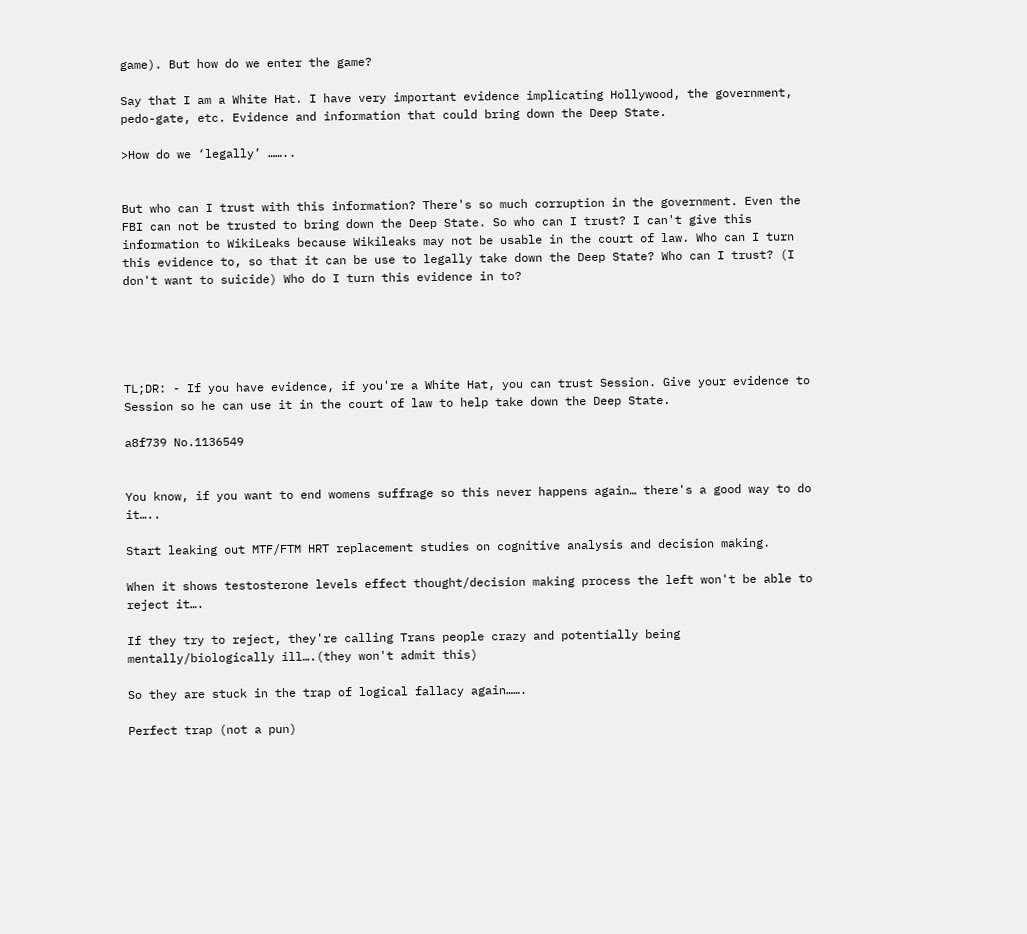game). But how do we enter the game?

Say that I am a White Hat. I have very important evidence implicating Hollywood, the government, pedo-gate, etc. Evidence and information that could bring down the Deep State.

>How do we ‘legally’ ……..


But who can I trust with this information? There's so much corruption in the government. Even the FBI can not be trusted to bring down the Deep State. So who can I trust? I can't give this information to WikiLeaks because Wikileaks may not be usable in the court of law. Who can I turn this evidence to, so that it can be use to legally take down the Deep State? Who can I trust? (I don't want to suicide) Who do I turn this evidence in to?





TL;DR: - If you have evidence, if you're a White Hat, you can trust Session. Give your evidence to Session so he can use it in the court of law to help take down the Deep State.

a8f739 No.1136549


You know, if you want to end womens suffrage so this never happens again… there's a good way to do it…..

Start leaking out MTF/FTM HRT replacement studies on cognitive analysis and decision making.

When it shows testosterone levels effect thought/decision making process the left won't be able to reject it….

If they try to reject, they're calling Trans people crazy and potentially being mentally/biologically ill….(they won't admit this)

So they are stuck in the trap of logical fallacy again…….

Perfect trap (not a pun)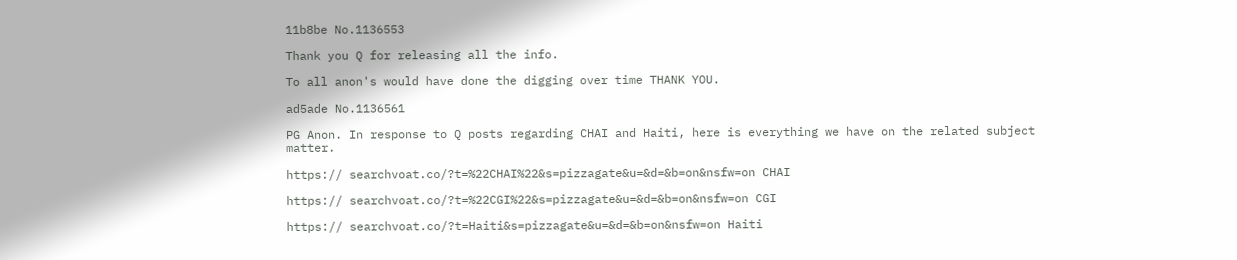11b8be No.1136553

Thank you Q for releasing all the info.

To all anon's would have done the digging over time THANK YOU.

ad5ade No.1136561

PG Anon. In response to Q posts regarding CHAI and Haiti, here is everything we have on the related subject matter.

https:// searchvoat.co/?t=%22CHAI%22&s=pizzagate&u=&d=&b=on&nsfw=on CHAI

https:// searchvoat.co/?t=%22CGI%22&s=pizzagate&u=&d=&b=on&nsfw=on CGI

https:// searchvoat.co/?t=Haiti&s=pizzagate&u=&d=&b=on&nsfw=on Haiti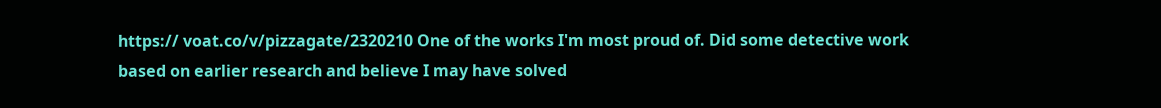https:// voat.co/v/pizzagate/2320210 One of the works I'm most proud of. Did some detective work based on earlier research and believe I may have solved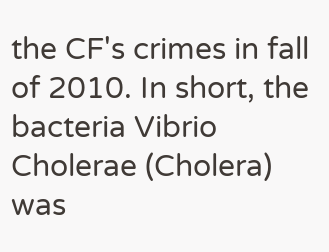the CF's crimes in fall of 2010. In short, the bacteria Vibrio Cholerae (Cholera) was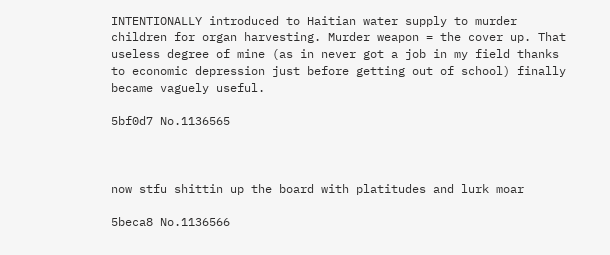INTENTIONALLY introduced to Haitian water supply to murder children for organ harvesting. Murder weapon = the cover up. That useless degree of mine (as in never got a job in my field thanks to economic depression just before getting out of school) finally became vaguely useful.

5bf0d7 No.1136565



now stfu shittin up the board with platitudes and lurk moar

5beca8 No.1136566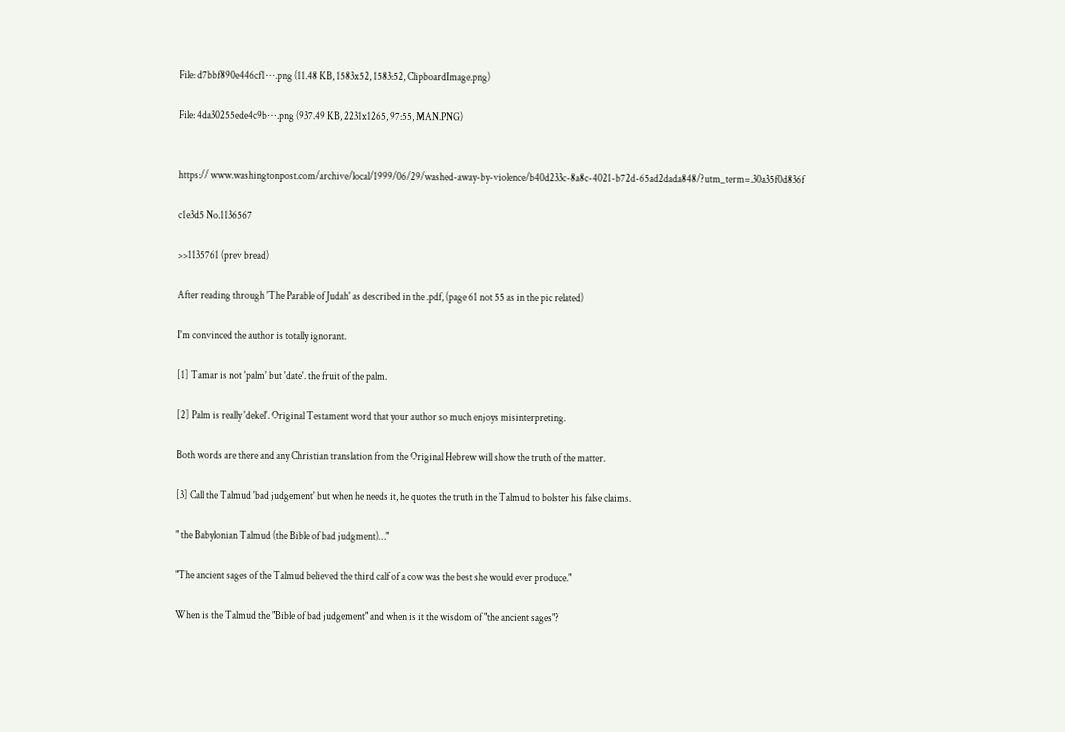File: d7bbf890e446cf1⋯.png (11.48 KB, 1583x52, 1583:52, ClipboardImage.png)

File: 4da30255ede4c9b⋯.png (937.49 KB, 2231x1265, 97:55, MAN.PNG)


https:// www.washingtonpost.com/archive/local/1999/06/29/washed-away-by-violence/b40d233c-8a8c-4021-b72d-65ad2dada848/?utm_term=.30a35f0d836f

c1e3d5 No.1136567

>>1135761 (prev bread)

After reading through 'The Parable of Judah' as described in the .pdf, (page 61 not 55 as in the pic related)

I'm convinced the author is totally ignorant.

[1] Tamar is not 'palm' but 'date'. the fruit of the palm.

[2] Palm is really 'dekel'. Original Testament word that your author so much enjoys misinterpreting.

Both words are there and any Christian translation from the Original Hebrew will show the truth of the matter.

[3] Call the Talmud 'bad judgement' but when he needs it, he quotes the truth in the Talmud to bolster his false claims.

" the Babylonian Talmud (the Bible of bad judgment)…"

"The ancient sages of the Talmud believed the third calf of a cow was the best she would ever produce."

When is the Talmud the "Bible of bad judgement" and when is it the wisdom of "the ancient sages"?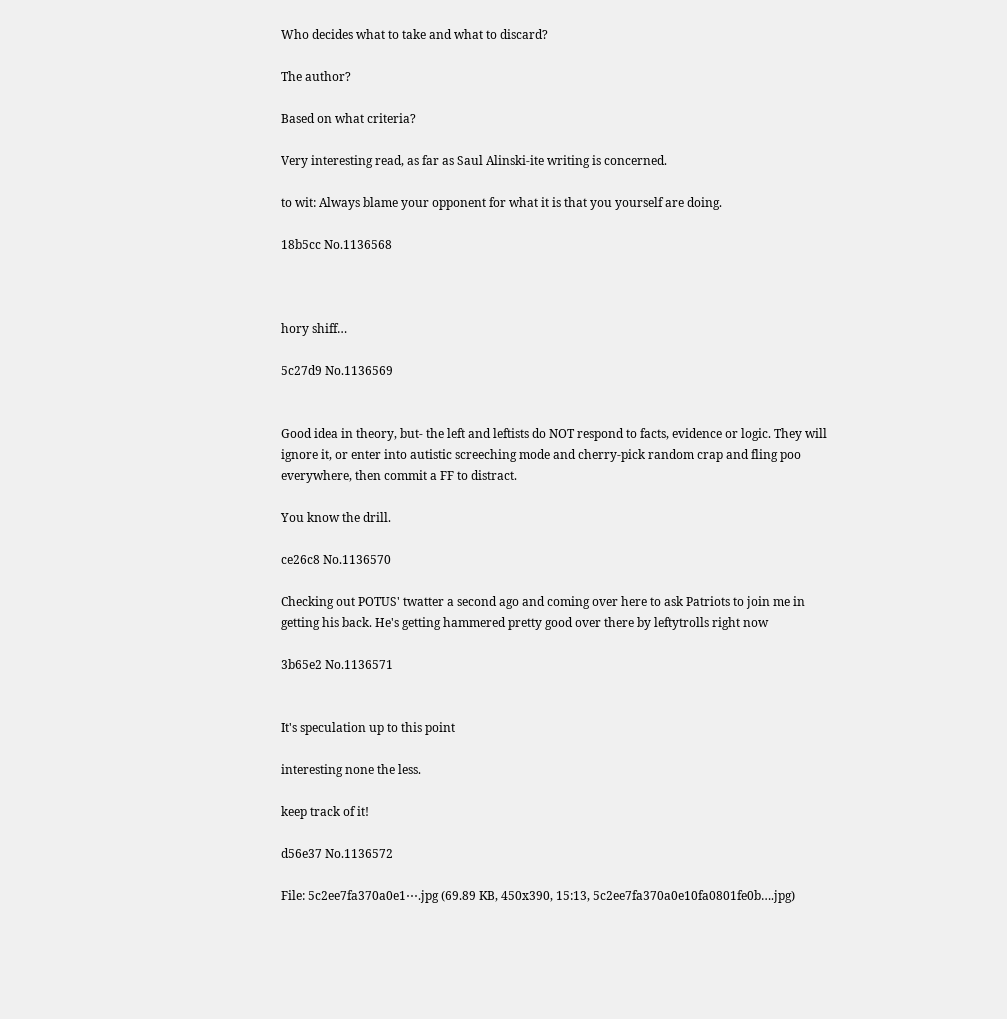Who decides what to take and what to discard?

The author?

Based on what criteria?

Very interesting read, as far as Saul Alinski-ite writing is concerned.

to wit: Always blame your opponent for what it is that you yourself are doing.

18b5cc No.1136568



hory shiff…

5c27d9 No.1136569


Good idea in theory, but- the left and leftists do NOT respond to facts, evidence or logic. They will ignore it, or enter into autistic screeching mode and cherry-pick random crap and fling poo everywhere, then commit a FF to distract.

You know the drill.

ce26c8 No.1136570

Checking out POTUS' twatter a second ago and coming over here to ask Patriots to join me in getting his back. He's getting hammered pretty good over there by leftytrolls right now

3b65e2 No.1136571


It's speculation up to this point

interesting none the less.

keep track of it!

d56e37 No.1136572

File: 5c2ee7fa370a0e1⋯.jpg (69.89 KB, 450x390, 15:13, 5c2ee7fa370a0e10fa0801fe0b….jpg)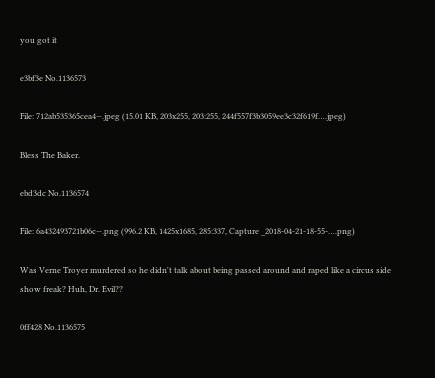you got it

e3bf3e No.1136573

File: 712ab535365cea4⋯.jpeg (15.01 KB, 203x255, 203:255, 244f557f3b3059ee3c32f619f….jpeg)

Bless The Baker.

ebd3dc No.1136574

File: 6a432493721b06c⋯.png (996.2 KB, 1425x1685, 285:337, Capture _2018-04-21-18-55-….png)

Was Verne Troyer murdered so he didn't talk about being passed around and raped like a circus side show freak? Huh, Dr. Evil??

0ff428 No.1136575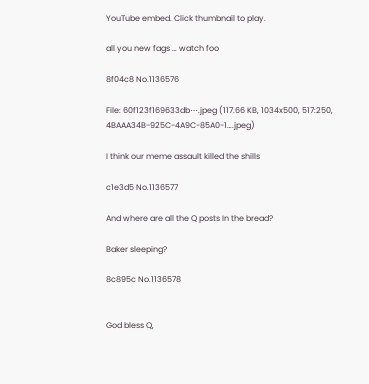YouTube embed. Click thumbnail to play.

all you new fags … watch foo

8f04c8 No.1136576

File: 60f123f169633db⋯.jpeg (117.66 KB, 1034x500, 517:250, 4BAAA34B-925C-4A9C-85A0-1….jpeg)

I think our meme assault killed the shills

c1e3d5 No.1136577

And where are all the Q posts In the bread?

Baker sleeping?

8c895c No.1136578


God bless Q,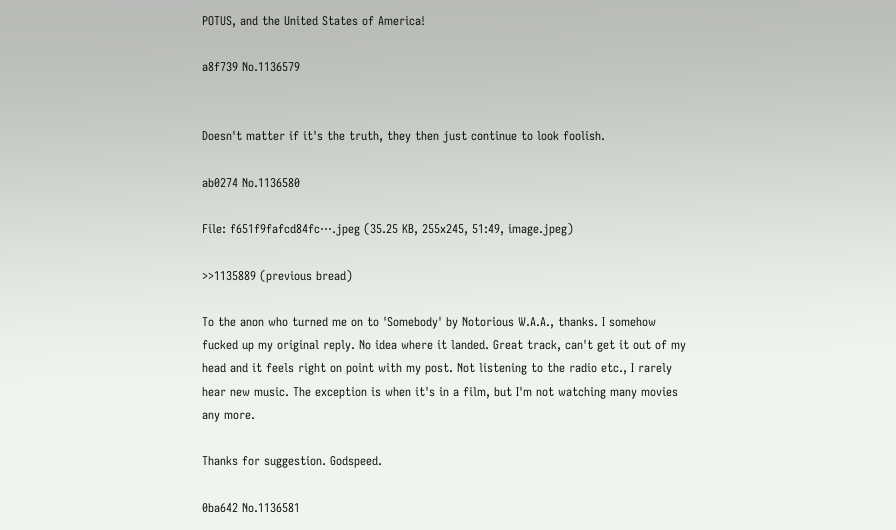POTUS, and the United States of America!

a8f739 No.1136579


Doesn't matter if it's the truth, they then just continue to look foolish.

ab0274 No.1136580

File: f651f9fafcd84fc⋯.jpeg (35.25 KB, 255x245, 51:49, image.jpeg)

>>1135889 (previous bread)

To the anon who turned me on to 'Somebody' by Notorious W.A.A., thanks. I somehow fucked up my original reply. No idea where it landed. Great track, can't get it out of my head and it feels right on point with my post. Not listening to the radio etc., I rarely hear new music. The exception is when it's in a film, but I'm not watching many movies any more.

Thanks for suggestion. Godspeed.

0ba642 No.1136581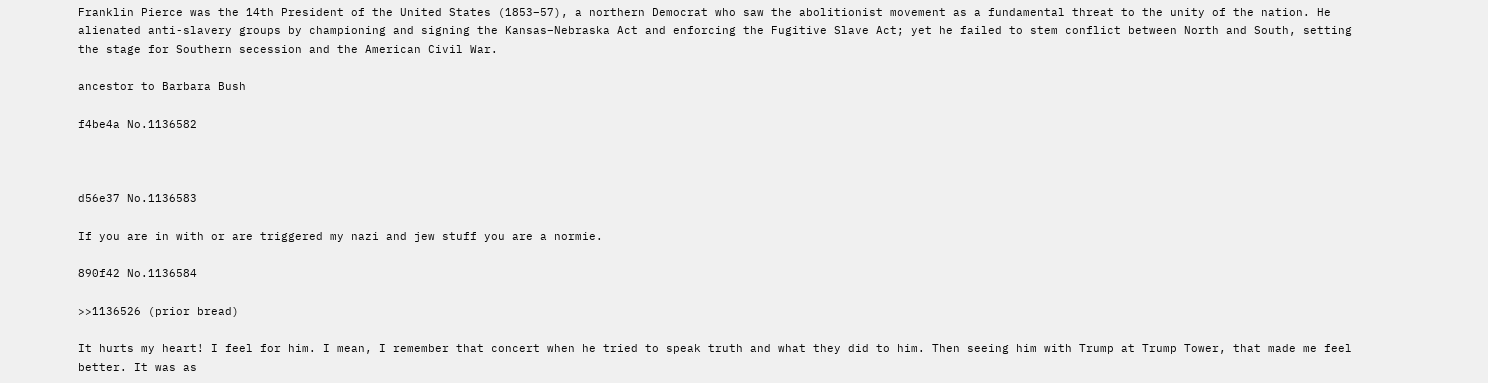Franklin Pierce was the 14th President of the United States (1853–57), a northern Democrat who saw the abolitionist movement as a fundamental threat to the unity of the nation. He alienated anti-slavery groups by championing and signing the Kansas–Nebraska Act and enforcing the Fugitive Slave Act; yet he failed to stem conflict between North and South, setting the stage for Southern secession and the American Civil War.

ancestor to Barbara Bush

f4be4a No.1136582



d56e37 No.1136583

If you are in with or are triggered my nazi and jew stuff you are a normie.

890f42 No.1136584

>>1136526 (prior bread)

It hurts my heart! I feel for him. I mean, I remember that concert when he tried to speak truth and what they did to him. Then seeing him with Trump at Trump Tower, that made me feel better. It was as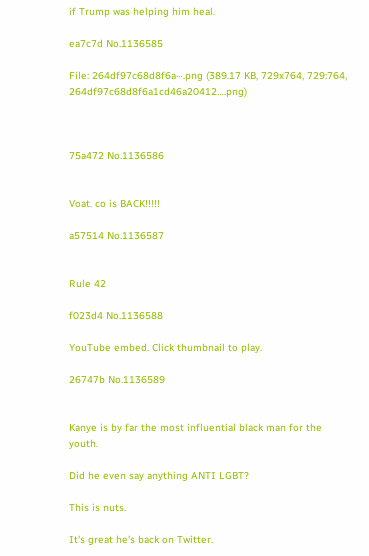if Trump was helping him heal.

ea7c7d No.1136585

File: 264df97c68d8f6a⋯.png (389.17 KB, 729x764, 729:764, 264df97c68d8f6a1cd46a20412….png)



75a472 No.1136586


Voat. co is BACK!!!!!

a57514 No.1136587


Rule 42

f023d4 No.1136588

YouTube embed. Click thumbnail to play.

26747b No.1136589


Kanye is by far the most influential black man for the youth.

Did he even say anything ANTI LGBT?

This is nuts.

It's great he's back on Twitter.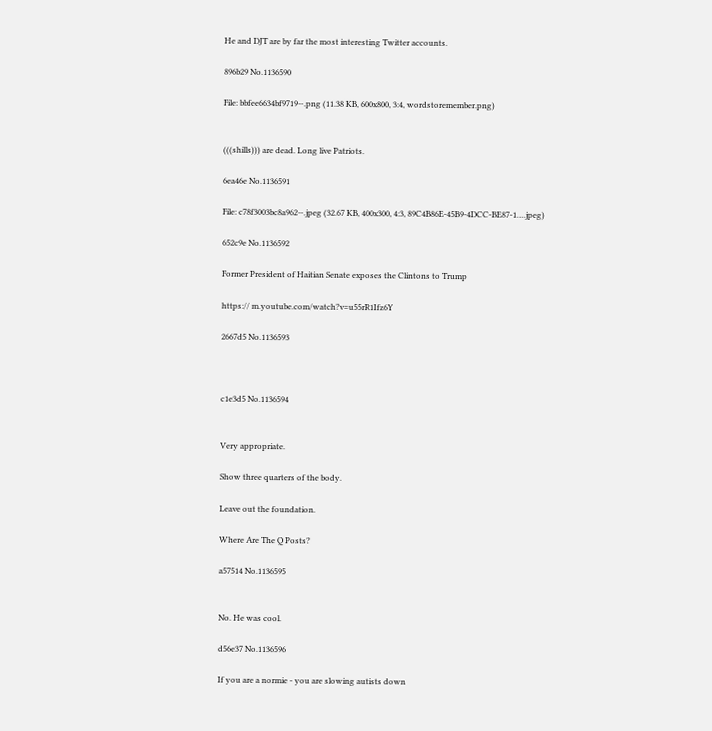He and DJT are by far the most interesting Twitter accounts.

896b29 No.1136590

File: bbfee6634bf9719⋯.png (11.38 KB, 600x800, 3:4, wordstoremember.png)


(((shills))) are dead. Long live Patriots.

6ea46e No.1136591

File: c78f3003bc8a962⋯.jpeg (32.67 KB, 400x300, 4:3, 89C4B86E-45B9-4DCC-BE87-1….jpeg)

652c9e No.1136592

Former President of Haitian Senate exposes the Clintons to Trump

https:// m.youtube.com/watch?v=u55rR1Ifz6Y

2667d5 No.1136593



c1e3d5 No.1136594


Very appropriate.

Show three quarters of the body.

Leave out the foundation.

Where Are The Q Posts?

a57514 No.1136595


No. He was cool.

d56e37 No.1136596

If you are a normie - you are slowing autists down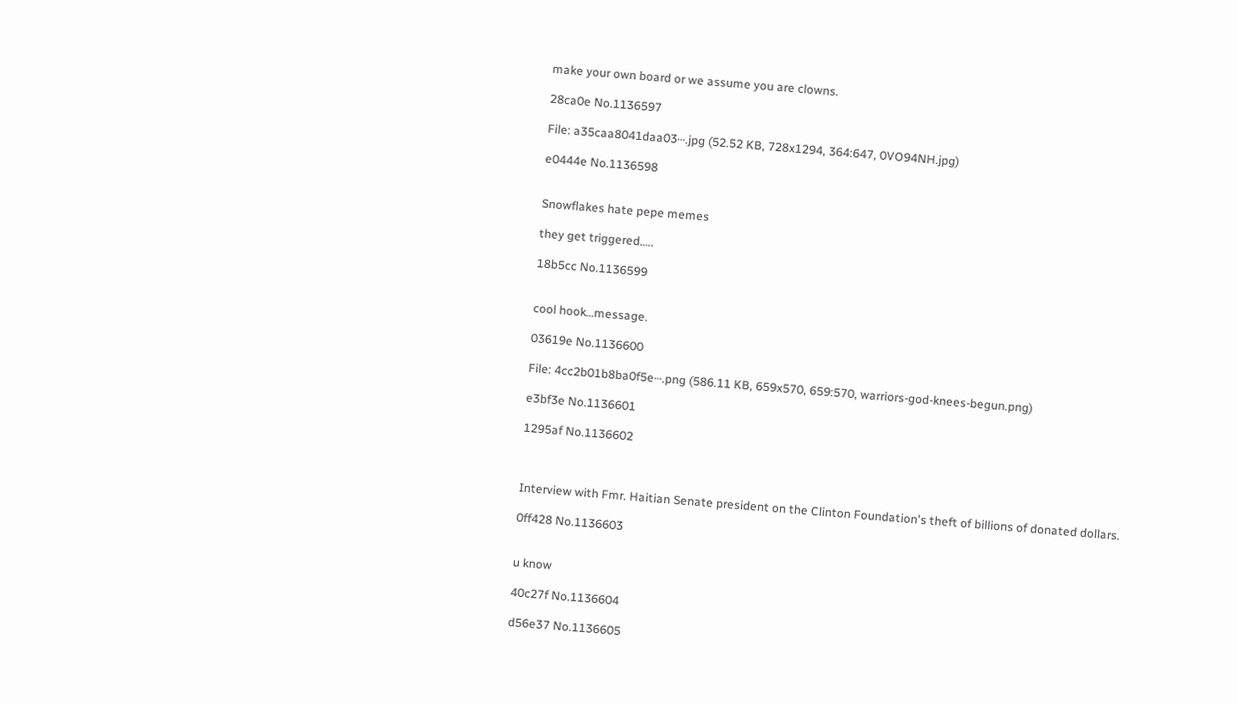make your own board or we assume you are clowns.

28ca0e No.1136597

File: a35caa8041daa03⋯.jpg (52.52 KB, 728x1294, 364:647, 0VO94NH.jpg)

e0444e No.1136598


Snowflakes hate pepe memes

they get triggered…..

18b5cc No.1136599


cool hook…message.

03619e No.1136600

File: 4cc2b01b8ba0f5e⋯.png (586.11 KB, 659x570, 659:570, warriors-god-knees-begun.png)

e3bf3e No.1136601

1295af No.1136602



Interview with Fmr. Haitian Senate president on the Clinton Foundation's theft of billions of donated dollars.

0ff428 No.1136603


u know

40c27f No.1136604

d56e37 No.1136605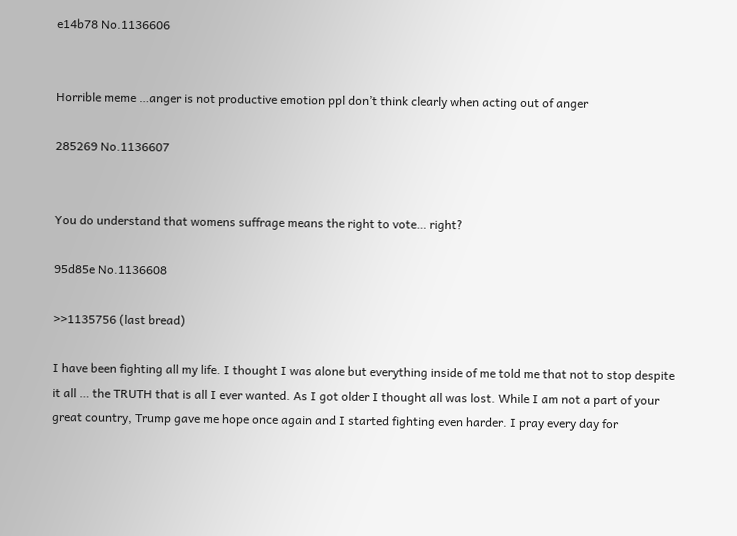e14b78 No.1136606


Horrible meme …anger is not productive emotion ppl don’t think clearly when acting out of anger

285269 No.1136607


You do understand that womens suffrage means the right to vote… right?

95d85e No.1136608

>>1135756 (last bread)

I have been fighting all my life. I thought I was alone but everything inside of me told me that not to stop despite it all … the TRUTH that is all I ever wanted. As I got older I thought all was lost. While I am not a part of your great country, Trump gave me hope once again and I started fighting even harder. I pray every day for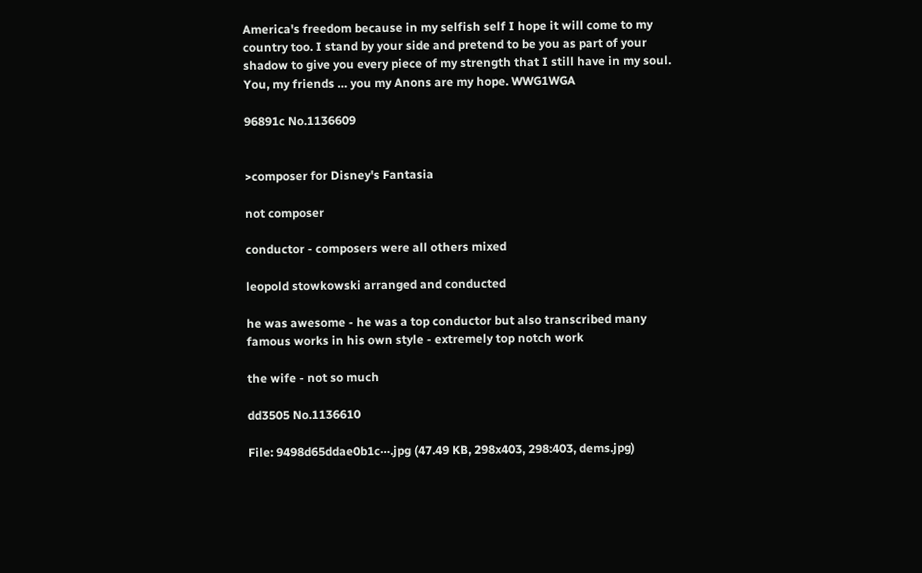America's freedom because in my selfish self I hope it will come to my country too. I stand by your side and pretend to be you as part of your shadow to give you every piece of my strength that I still have in my soul. You, my friends … you my Anons are my hope. WWG1WGA

96891c No.1136609


>composer for Disney's Fantasia

not composer

conductor - composers were all others mixed

leopold stowkowski arranged and conducted

he was awesome - he was a top conductor but also transcribed many famous works in his own style - extremely top notch work

the wife - not so much

dd3505 No.1136610

File: 9498d65ddae0b1c⋯.jpg (47.49 KB, 298x403, 298:403, dems.jpg)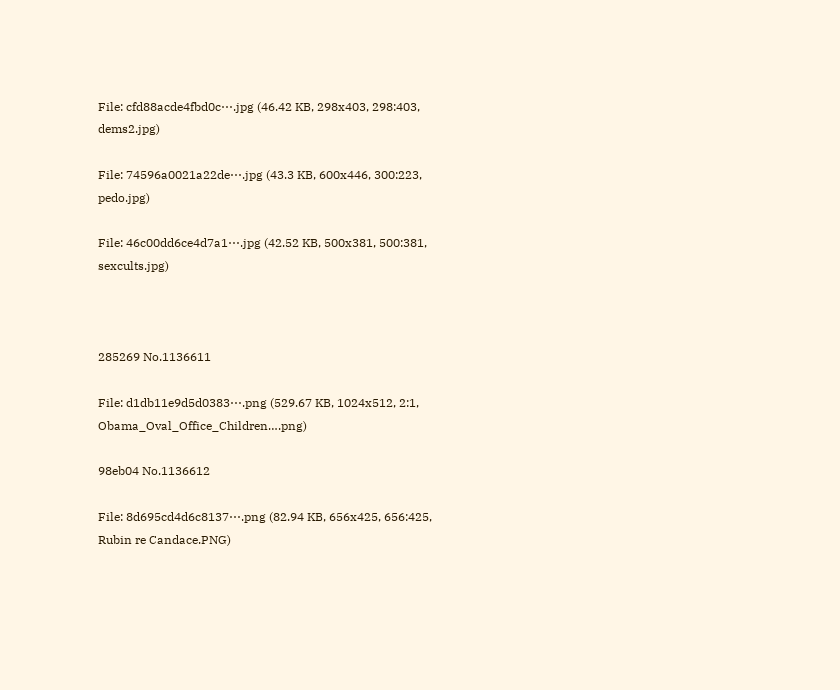File: cfd88acde4fbd0c⋯.jpg (46.42 KB, 298x403, 298:403, dems2.jpg)

File: 74596a0021a22de⋯.jpg (43.3 KB, 600x446, 300:223, pedo.jpg)

File: 46c00dd6ce4d7a1⋯.jpg (42.52 KB, 500x381, 500:381, sexcults.jpg)



285269 No.1136611

File: d1db11e9d5d0383⋯.png (529.67 KB, 1024x512, 2:1, Obama_Oval_Office_Children….png)

98eb04 No.1136612

File: 8d695cd4d6c8137⋯.png (82.94 KB, 656x425, 656:425, Rubin re Candace.PNG)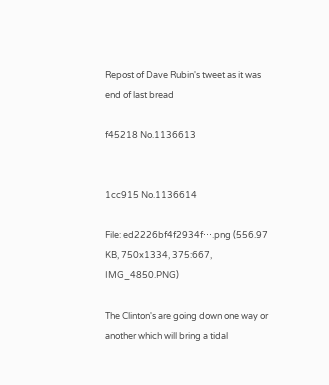Repost of Dave Rubin's tweet as it was end of last bread

f45218 No.1136613


1cc915 No.1136614

File: ed2226bf4f2934f⋯.png (556.97 KB, 750x1334, 375:667, IMG_4850.PNG)

The Clinton's are going down one way or another which will bring a tidal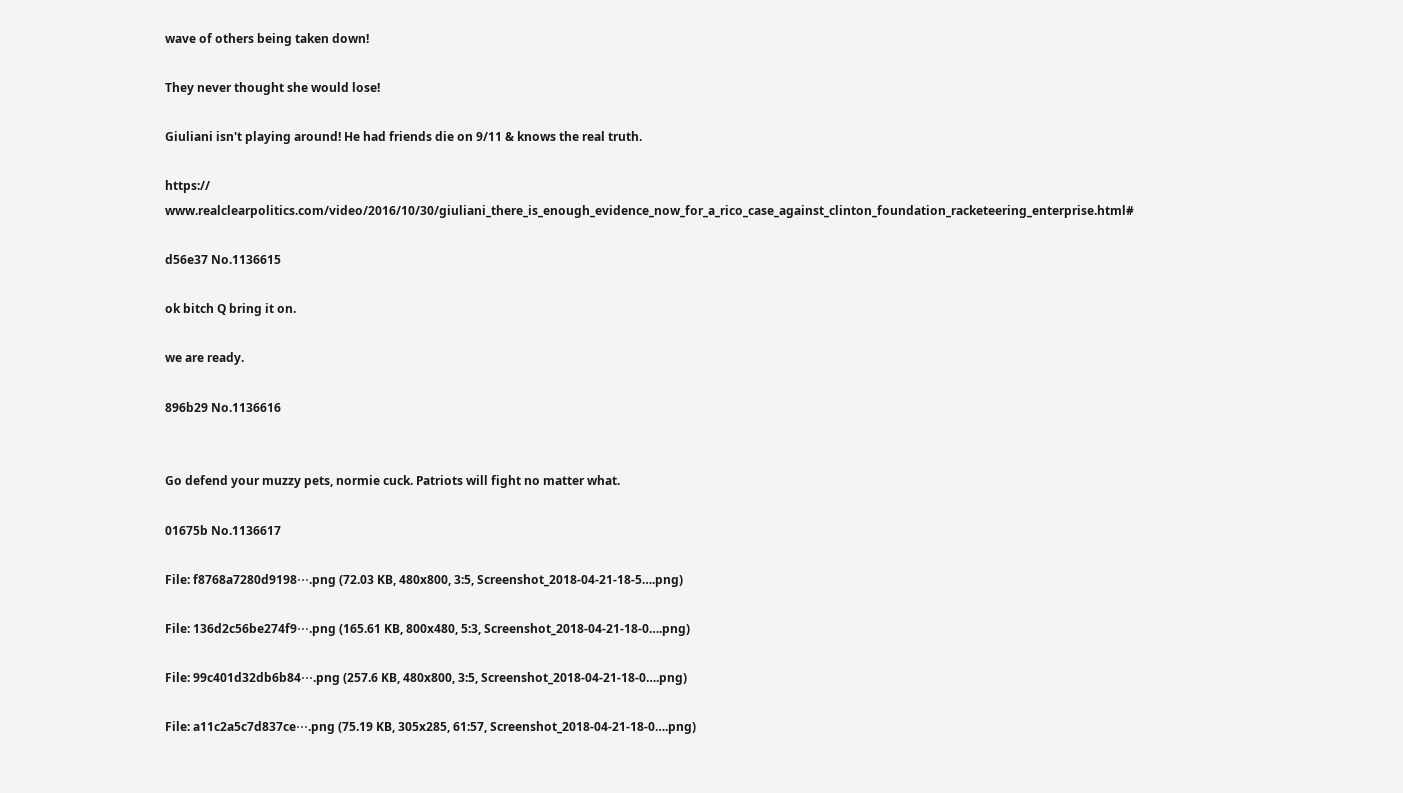wave of others being taken down!

They never thought she would lose!

Giuliani isn't playing around! He had friends die on 9/11 & knows the real truth.

https:// www.realclearpolitics.com/video/2016/10/30/giuliani_there_is_enough_evidence_now_for_a_rico_case_against_clinton_foundation_racketeering_enterprise.html#

d56e37 No.1136615

ok bitch Q bring it on.

we are ready.

896b29 No.1136616


Go defend your muzzy pets, normie cuck. Patriots will fight no matter what.

01675b No.1136617

File: f8768a7280d9198⋯.png (72.03 KB, 480x800, 3:5, Screenshot_2018-04-21-18-5….png)

File: 136d2c56be274f9⋯.png (165.61 KB, 800x480, 5:3, Screenshot_2018-04-21-18-0….png)

File: 99c401d32db6b84⋯.png (257.6 KB, 480x800, 3:5, Screenshot_2018-04-21-18-0….png)

File: a11c2a5c7d837ce⋯.png (75.19 KB, 305x285, 61:57, Screenshot_2018-04-21-18-0….png)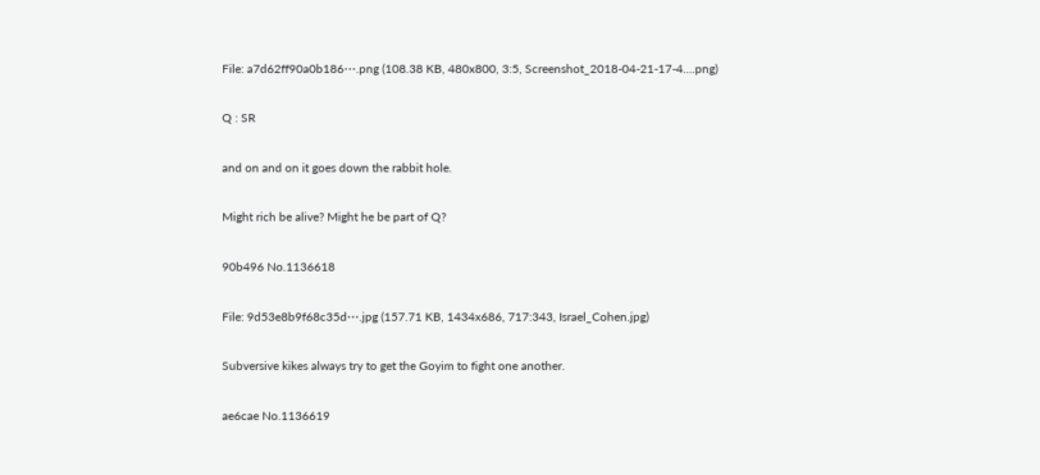File: a7d62ff90a0b186⋯.png (108.38 KB, 480x800, 3:5, Screenshot_2018-04-21-17-4….png)

Q : SR

and on and on it goes down the rabbit hole.

Might rich be alive? Might he be part of Q?

90b496 No.1136618

File: 9d53e8b9f68c35d⋯.jpg (157.71 KB, 1434x686, 717:343, Israel_Cohen.jpg)

Subversive kikes always try to get the Goyim to fight one another.

ae6cae No.1136619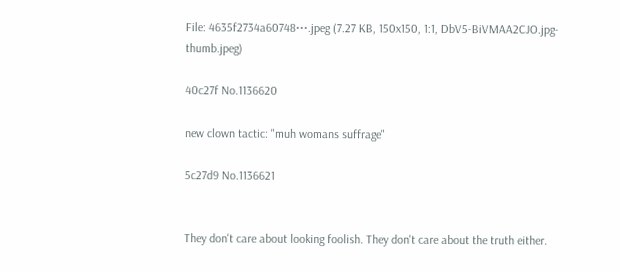File: 4635f2734a60748⋯.jpeg (7.27 KB, 150x150, 1:1, DbV5-BiVMAA2CJO.jpg-thumb.jpeg)

40c27f No.1136620

new clown tactic: "muh womans suffrage"

5c27d9 No.1136621


They don't care about looking foolish. They don't care about the truth either.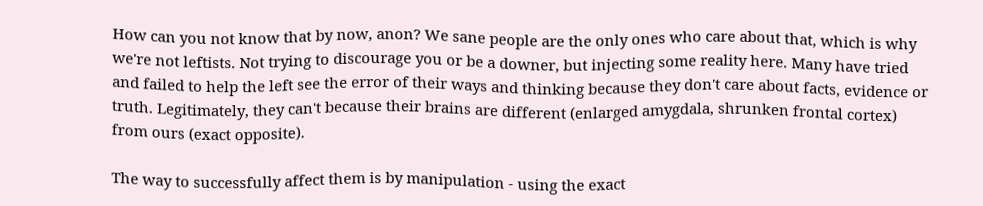How can you not know that by now, anon? We sane people are the only ones who care about that, which is why we're not leftists. Not trying to discourage you or be a downer, but injecting some reality here. Many have tried and failed to help the left see the error of their ways and thinking because they don't care about facts, evidence or truth. Legitimately, they can't because their brains are different (enlarged amygdala, shrunken frontal cortex) from ours (exact opposite).

The way to successfully affect them is by manipulation - using the exact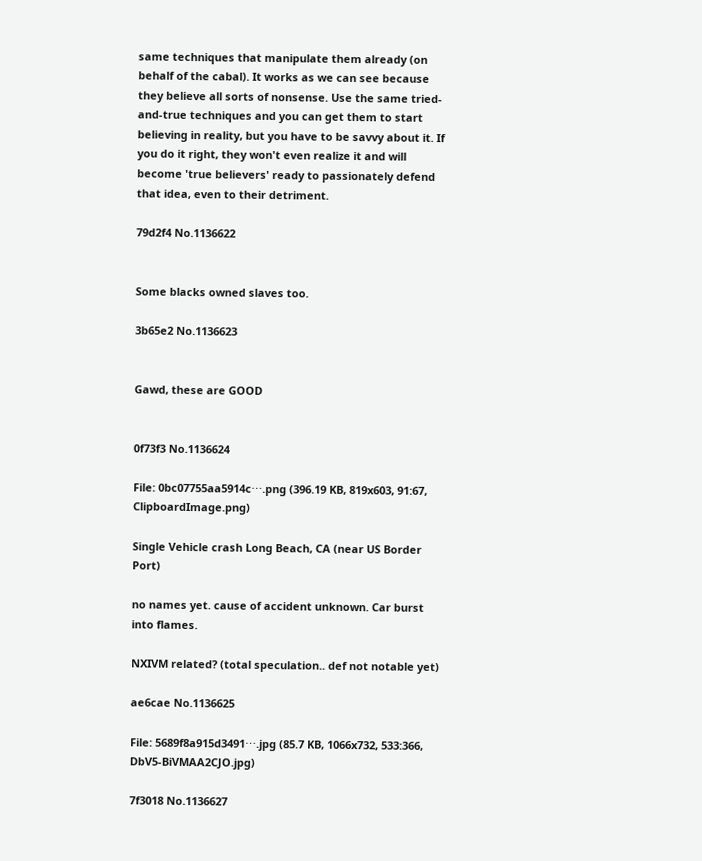same techniques that manipulate them already (on behalf of the cabal). It works as we can see because they believe all sorts of nonsense. Use the same tried-and-true techniques and you can get them to start believing in reality, but you have to be savvy about it. If you do it right, they won't even realize it and will become 'true believers' ready to passionately defend that idea, even to their detriment.

79d2f4 No.1136622


Some blacks owned slaves too.

3b65e2 No.1136623


Gawd, these are GOOD


0f73f3 No.1136624

File: 0bc07755aa5914c⋯.png (396.19 KB, 819x603, 91:67, ClipboardImage.png)

Single Vehicle crash Long Beach, CA (near US Border Port)

no names yet. cause of accident unknown. Car burst into flames.

NXIVM related? (total speculation.. def not notable yet)

ae6cae No.1136625

File: 5689f8a915d3491⋯.jpg (85.7 KB, 1066x732, 533:366, DbV5-BiVMAA2CJO.jpg)

7f3018 No.1136627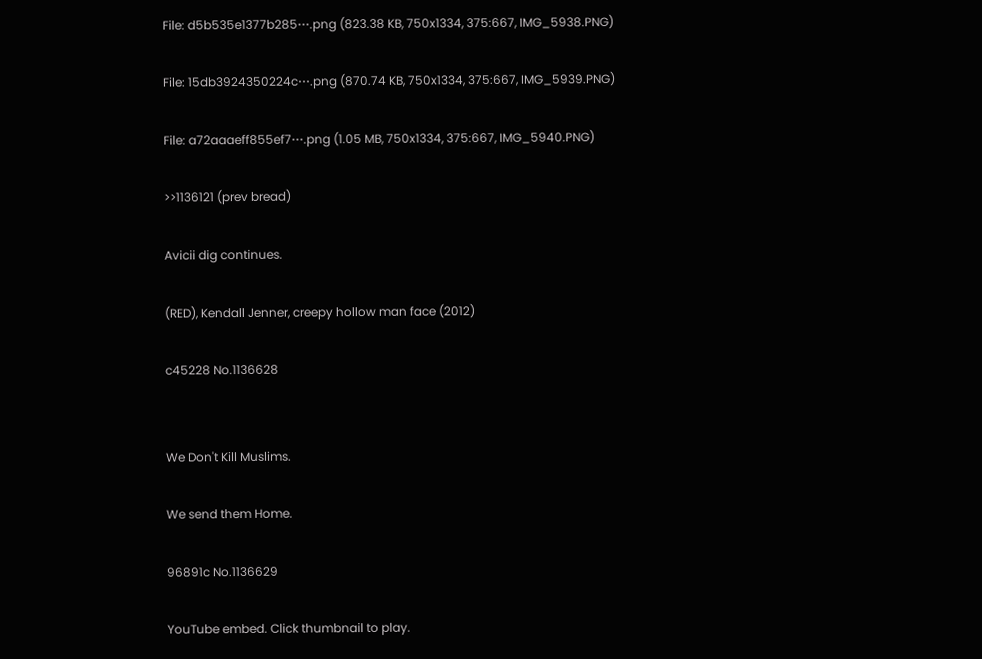File: d5b535e1377b285⋯.png (823.38 KB, 750x1334, 375:667, IMG_5938.PNG)

File: 15db3924350224c⋯.png (870.74 KB, 750x1334, 375:667, IMG_5939.PNG)

File: a72aaaeff855ef7⋯.png (1.05 MB, 750x1334, 375:667, IMG_5940.PNG)

>>1136121 (prev bread)

Avicii dig continues.

(RED), Kendall Jenner, creepy hollow man face (2012)

c45228 No.1136628


We Don't Kill Muslims.

We send them Home.

96891c No.1136629

YouTube embed. Click thumbnail to play.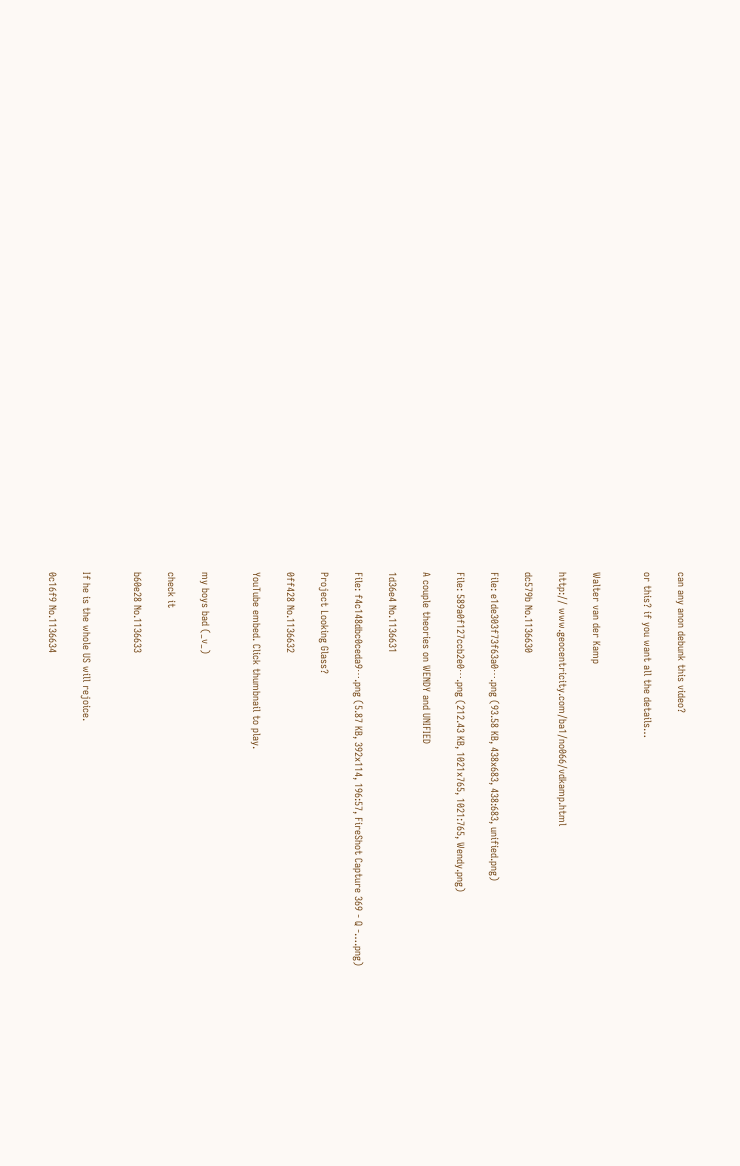can any anon debunk this video?

or this? if you want all the details…


Walter van der Kamp

http:// www.geocentricity.com/ba1/no066/vdkamp.html

dc579b No.1136630

File: e1de303f73f63a0⋯.png (93.58 KB, 438x683, 438:683, unified.png)

File: 589a0f127ccb2e0⋯.png (212.43 KB, 1021x765, 1021:765, Wendy.png)

A couple theories on WENDY and UNIFIED

1d36e4 No.1136631

File: f4c148dbc0ceda9⋯.png (5.87 KB, 392x114, 196:57, FireShot Capture 369 - Q -….png)

Project Looking Glass?

0ff428 No.1136632

YouTube embed. Click thumbnail to play.


my boys bad (_v_)

check it

b60e28 No.1136633


If he is the whole US will rejoice.

0c16f9 No.1136634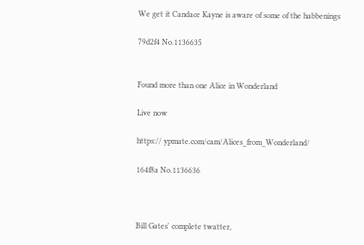We get it Candace Kayne is aware of some of the habbenings

79d2f4 No.1136635


Found more than one Alice in Wonderland

Live now

https:// ypmate.com/cam/Alices_from_Wonderland/

164f8a No.1136636



Bill Gates' complete twatter,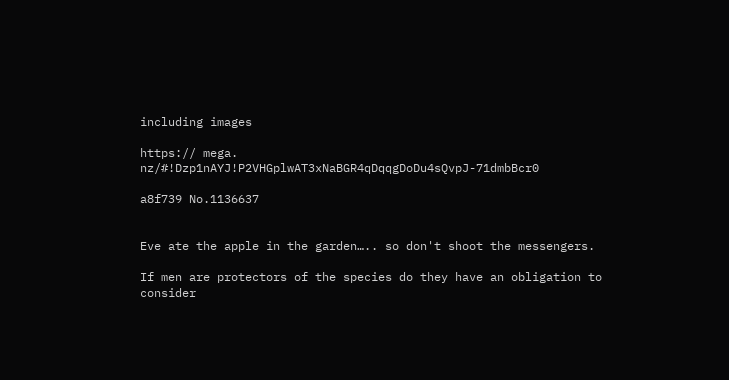including images

https:// mega. nz/#!Dzp1nAYJ!P2VHGplwAT3xNaBGR4qDqqgDoDu4sQvpJ-71dmbBcr0

a8f739 No.1136637


Eve ate the apple in the garden….. so don't shoot the messengers.

If men are protectors of the species do they have an obligation to consider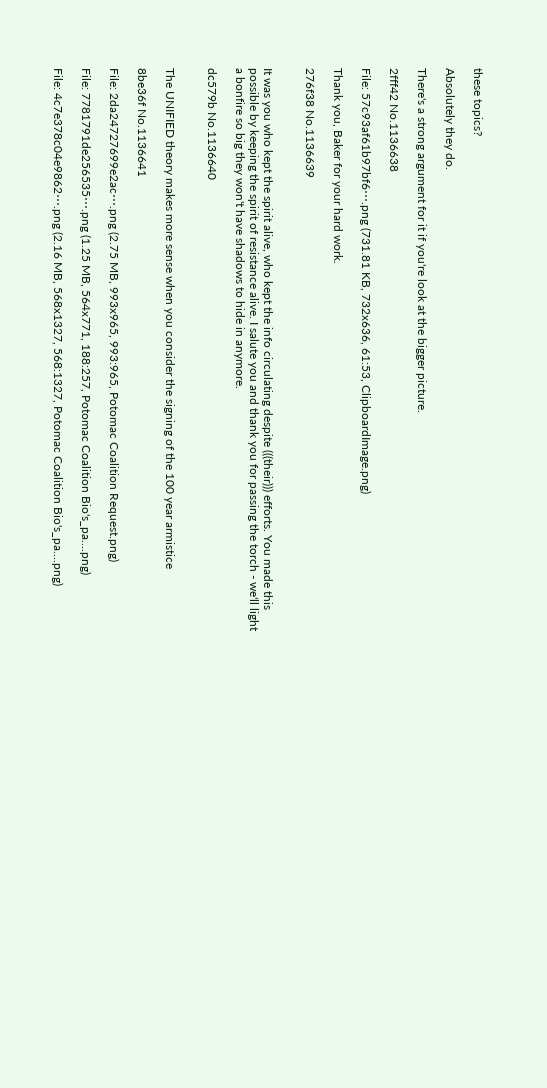these topics?

Absolutely they do.

There's a strong argument for it if you're look at the bigger picture.

2fff42 No.1136638

File: 57c93af61b97bf6⋯.png (731.81 KB, 732x636, 61:53, ClipboardImage.png)

Thank you, Baker for your hard work.

276f38 No.1136639


It was you who kept the spirit alive, who kept the info circulating despite (((their))) efforts. You made this possible by keeping the spirit of resistance alive. I salute you and thank you for passing the torch - we'll light a bonfire so big they won't have shadows to hide in anymore.

dc579b No.1136640


The UNIFIED theory makes more sense when you consider the signing of the 100 year armistice

8be36f No.1136641

File: 2da24727699e2ac⋯.png (2.75 MB, 993x965, 993:965, Potomac Coalition Request.png)

File: 7781791de256535⋯.png (1.25 MB, 564x771, 188:257, Potomac Coalition Bio's_pa….png)

File: 4c7e378c04e9862⋯.png (2.16 MB, 568x1327, 568:1327, Potomac Coalition Bio's_pa….png)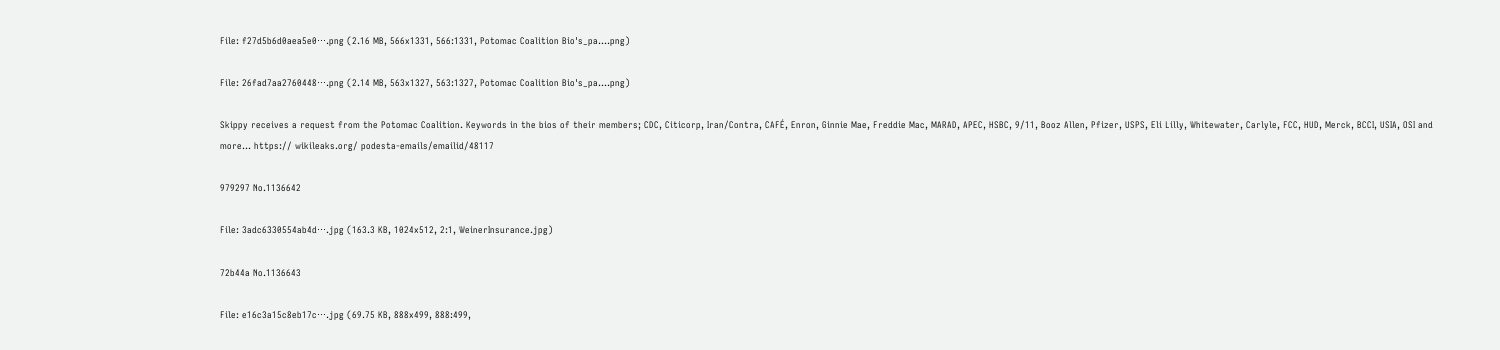File: f27d5b6d0aea5e0⋯.png (2.16 MB, 566x1331, 566:1331, Potomac Coalition Bio's_pa….png)

File: 26fad7aa2760448⋯.png (2.14 MB, 563x1327, 563:1327, Potomac Coalition Bio's_pa….png)

Skippy receives a request from the Potomac Coalition. Keywords in the bios of their members; CDC, Citicorp, Iran/Contra, CAFÉ, Enron, Ginnie Mae, Freddie Mac, MARAD, APEC, HSBC, 9/11, Booz Allen, Pfizer, USPS, Eli Lilly, Whitewater, Carlyle, FCC, HUD, Merck, BCCI, USIA, OSI and more… https:// wikileaks.org/ podesta-emails/emailid/48117

979297 No.1136642

File: 3adc6330554ab4d⋯.jpg (163.3 KB, 1024x512, 2:1, WeinerInsurance.jpg)

72b44a No.1136643

File: e16c3a15c8eb17c⋯.jpg (69.75 KB, 888x499, 888:499,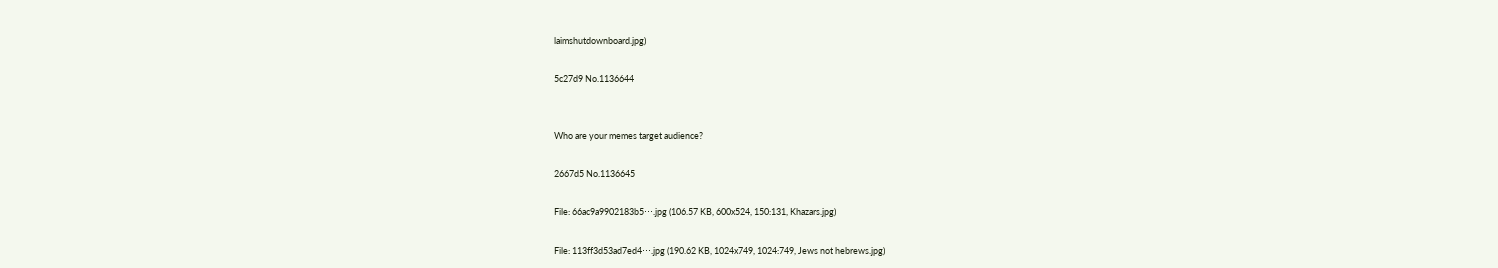laimshutdownboard.jpg)

5c27d9 No.1136644


Who are your memes target audience?

2667d5 No.1136645

File: 66ac9a9902183b5⋯.jpg (106.57 KB, 600x524, 150:131, Khazars.jpg)

File: 113ff3d53ad7ed4⋯.jpg (190.62 KB, 1024x749, 1024:749, Jews not hebrews.jpg)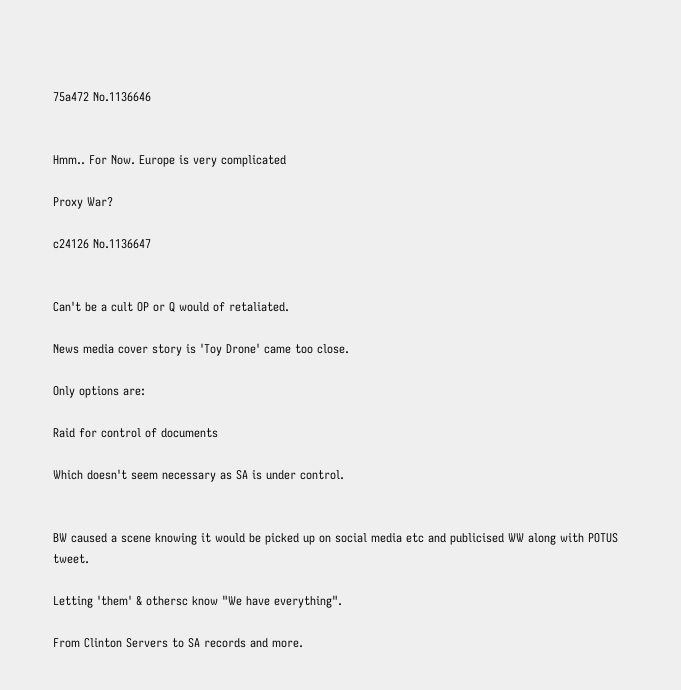75a472 No.1136646


Hmm.. For Now. Europe is very complicated

Proxy War?

c24126 No.1136647


Can't be a cult OP or Q would of retaliated.

News media cover story is 'Toy Drone' came too close.

Only options are:

Raid for control of documents

Which doesn't seem necessary as SA is under control.


BW caused a scene knowing it would be picked up on social media etc and publicised WW along with POTUS tweet.

Letting 'them' & othersc know "We have everything".

From Clinton Servers to SA records and more.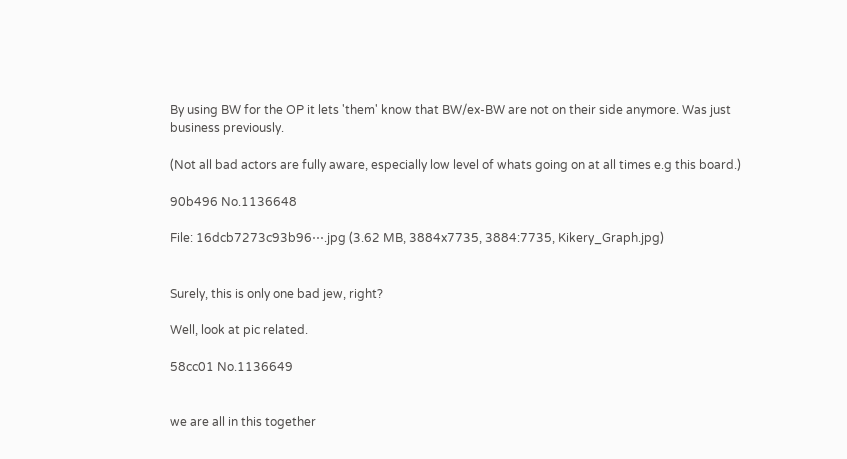By using BW for the OP it lets 'them' know that BW/ex-BW are not on their side anymore. Was just business previously.

(Not all bad actors are fully aware, especially low level of whats going on at all times e.g this board.)

90b496 No.1136648

File: 16dcb7273c93b96⋯.jpg (3.62 MB, 3884x7735, 3884:7735, Kikery_Graph.jpg)


Surely, this is only one bad jew, right?

Well, look at pic related.

58cc01 No.1136649


we are all in this together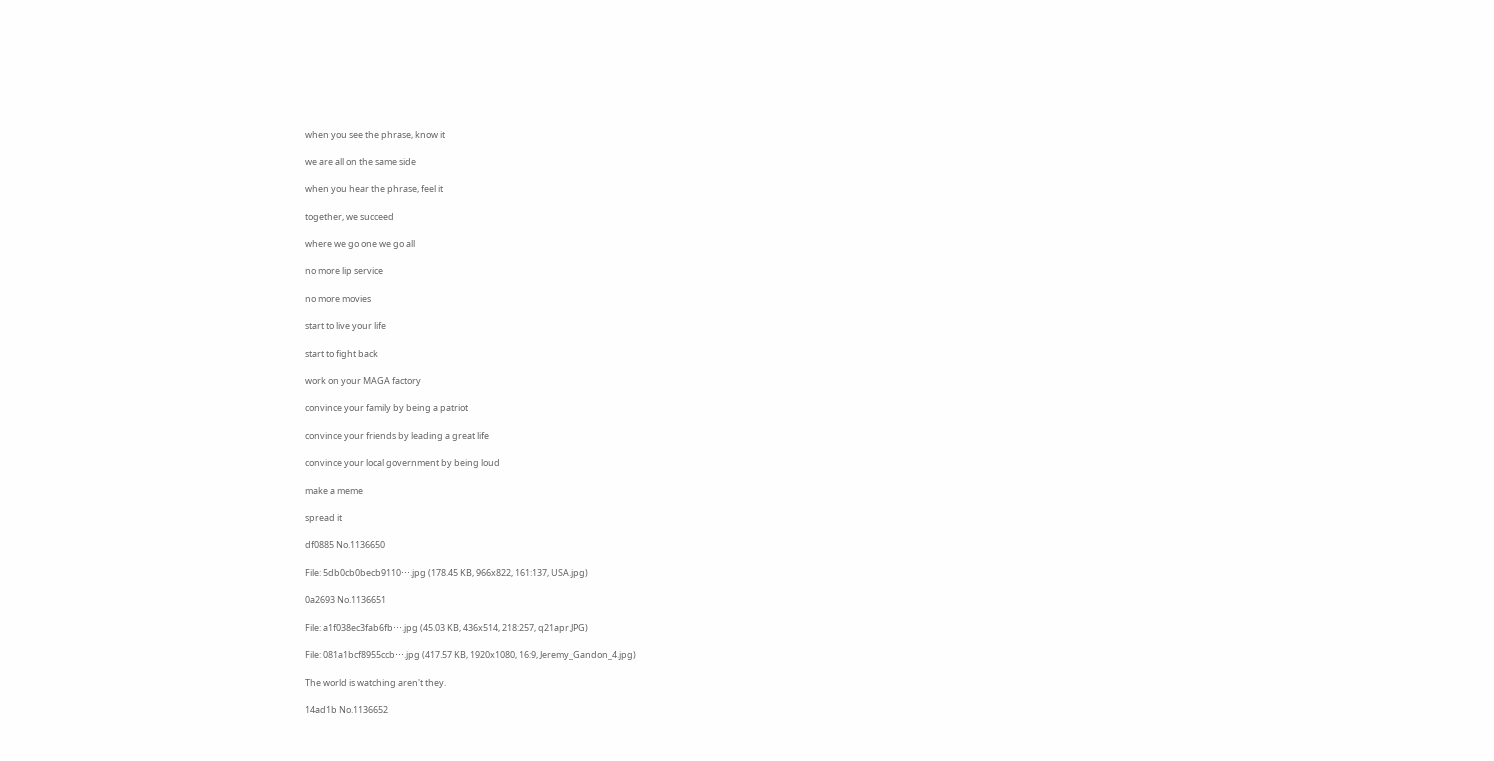when you see the phrase, know it

we are all on the same side

when you hear the phrase, feel it

together, we succeed

where we go one we go all

no more lip service

no more movies

start to live your life

start to fight back

work on your MAGA factory

convince your family by being a patriot

convince your friends by leading a great life

convince your local government by being loud

make a meme

spread it

df0885 No.1136650

File: 5db0cb0becb9110⋯.jpg (178.45 KB, 966x822, 161:137, USA.jpg)

0a2693 No.1136651

File: a1f038ec3fab6fb⋯.jpg (45.03 KB, 436x514, 218:257, q21apr.JPG)

File: 081a1bcf8955ccb⋯.jpg (417.57 KB, 1920x1080, 16:9, Jeremy_Gandon_4.jpg)

The world is watching aren't they.

14ad1b No.1136652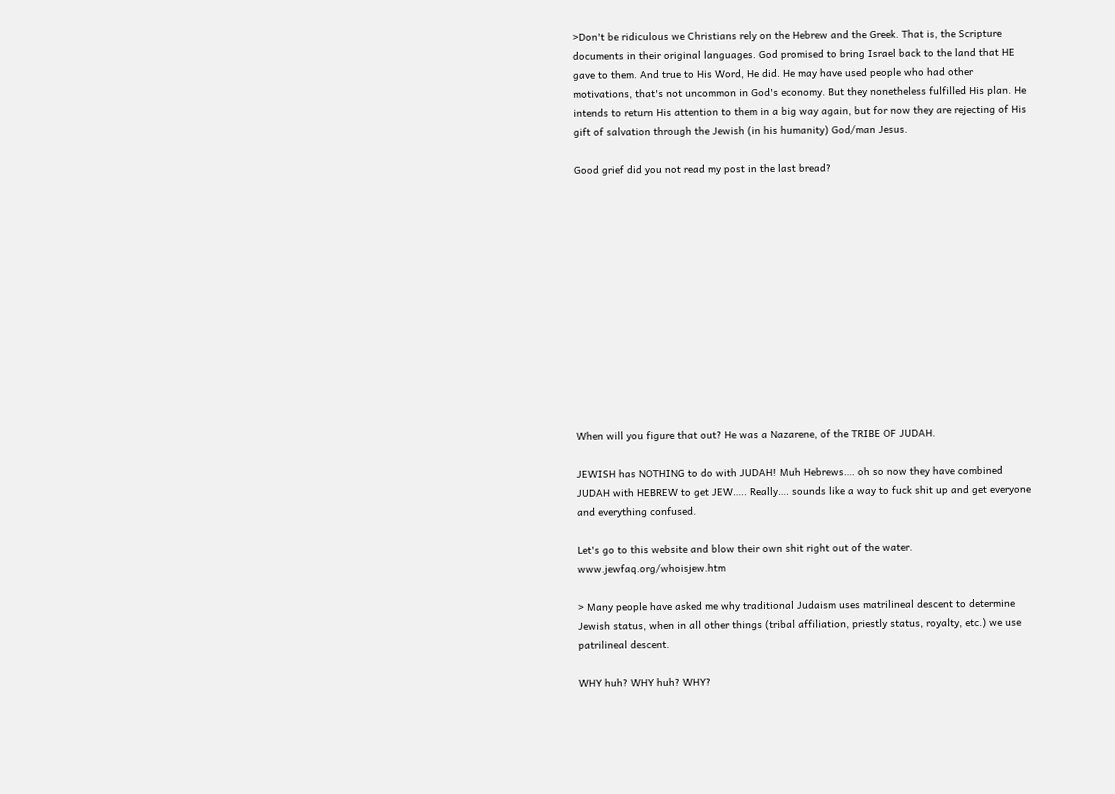>Don't be ridiculous we Christians rely on the Hebrew and the Greek. That is, the Scripture documents in their original languages. God promised to bring Israel back to the land that HE gave to them. And true to His Word, He did. He may have used people who had other motivations, that's not uncommon in God's economy. But they nonetheless fulfilled His plan. He intends to return His attention to them in a big way again, but for now they are rejecting of His gift of salvation through the Jewish (in his humanity) God/man Jesus.

Good grief did you not read my post in the last bread?













When will you figure that out? He was a Nazarene, of the TRIBE OF JUDAH.

JEWISH has NOTHING to do with JUDAH! Muh Hebrews…. oh so now they have combined JUDAH with HEBREW to get JEW….. Really…. sounds like a way to fuck shit up and get everyone and everything confused.

Let's go to this website and blow their own shit right out of the water. www.jewfaq.org/whoisjew.htm

> Many people have asked me why traditional Judaism uses matrilineal descent to determine Jewish status, when in all other things (tribal affiliation, priestly status, royalty, etc.) we use patrilineal descent.

WHY huh? WHY huh? WHY?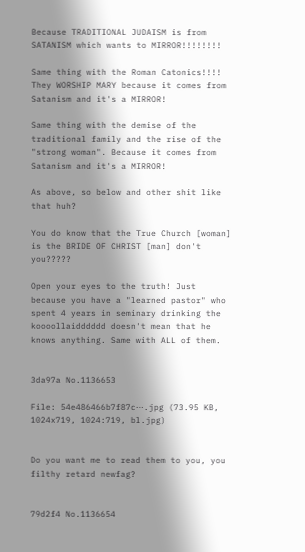Because TRADITIONAL JUDAISM is from SATANISM which wants to MIRROR!!!!!!!!

Same thing with the Roman Catonics!!!! They WORSHIP MARY because it comes from Satanism and it's a MIRROR!

Same thing with the demise of the traditional family and the rise of the "strong woman". Because it comes from Satanism and it's a MIRROR!

As above, so below and other shit like that huh?

You do know that the True Church [woman] is the BRIDE OF CHRIST [man] don't you?????

Open your eyes to the truth! Just because you have a "learned pastor" who spent 4 years in seminary drinking the koooollaidddddd doesn't mean that he knows anything. Same with ALL of them.


3da97a No.1136653

File: 54e486466b7f87c⋯.jpg (73.95 KB, 1024x719, 1024:719, bl.jpg)


Do you want me to read them to you, you filthy retard newfag?


79d2f4 No.1136654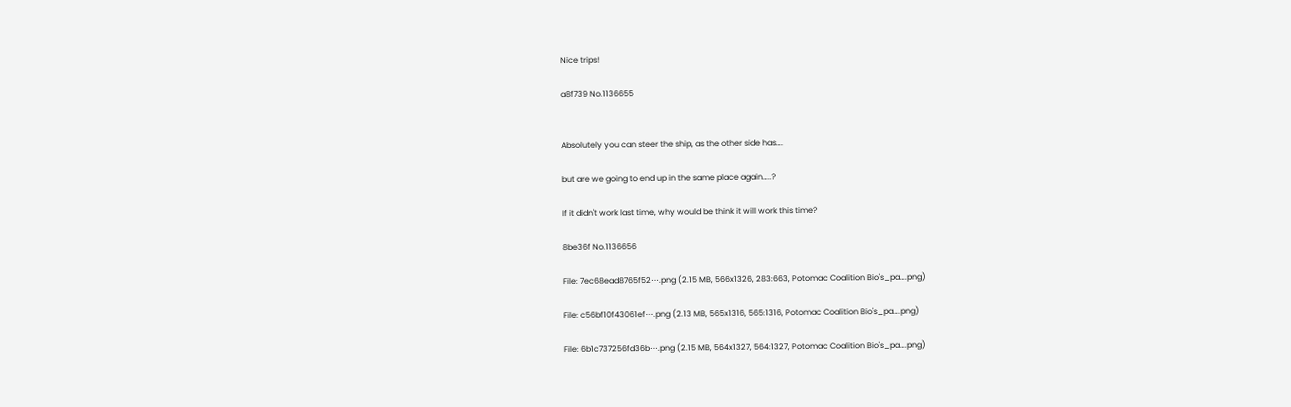Nice trips!

a8f739 No.1136655


Absolutely you can steer the ship, as the other side has….

but are we going to end up in the same place again…..?

If it didn't work last time, why would be think it will work this time?

8be36f No.1136656

File: 7ec68ead8765f52⋯.png (2.15 MB, 566x1326, 283:663, Potomac Coalition Bio's_pa….png)

File: c56bf10f43061ef⋯.png (2.13 MB, 565x1316, 565:1316, Potomac Coalition Bio's_pa….png)

File: 6b1c737256fd36b⋯.png (2.15 MB, 564x1327, 564:1327, Potomac Coalition Bio's_pa….png)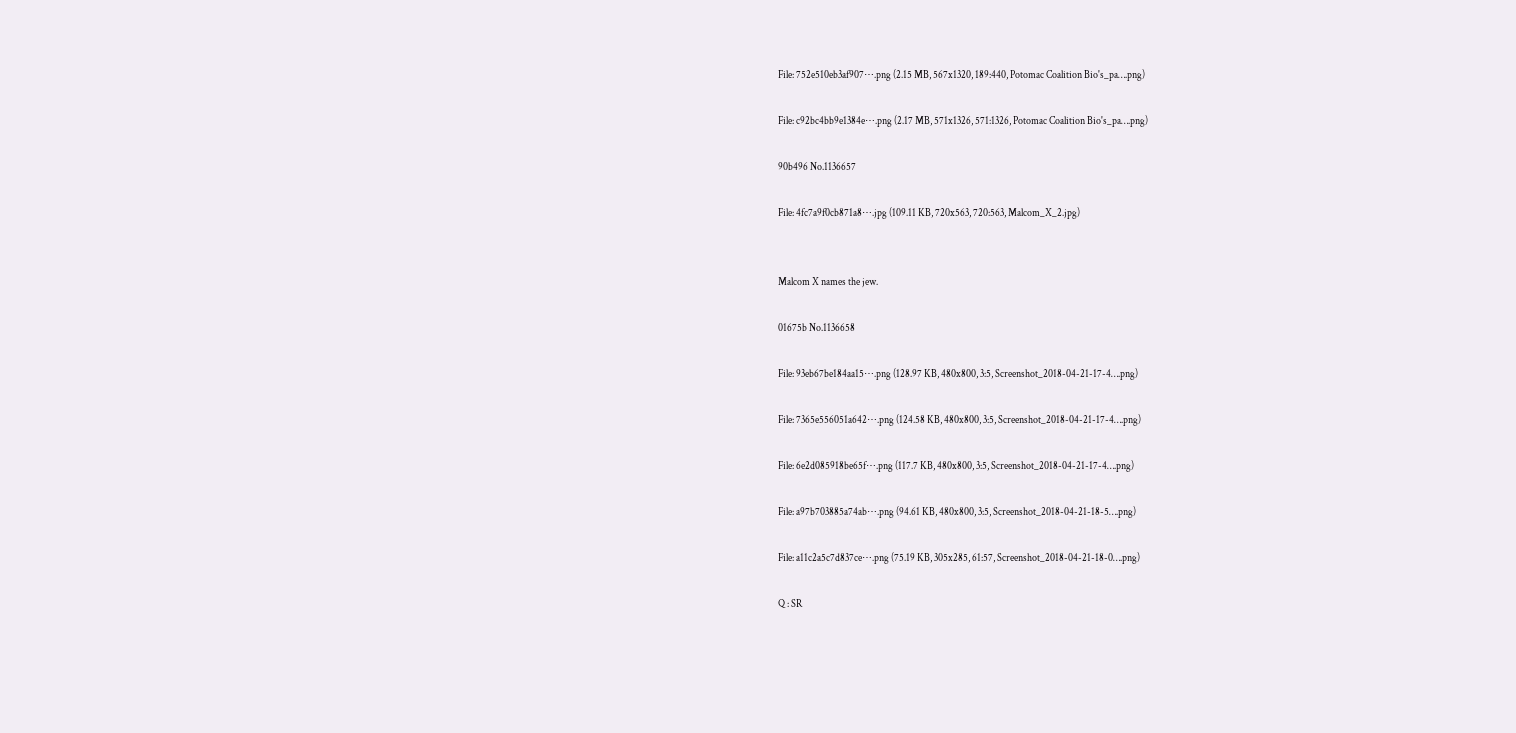File: 752e510eb3af907⋯.png (2.15 MB, 567x1320, 189:440, Potomac Coalition Bio's_pa….png)

File: c92bc4bb9e1384e⋯.png (2.17 MB, 571x1326, 571:1326, Potomac Coalition Bio's_pa….png)

90b496 No.1136657

File: 4fc7a9f0cb871a8⋯.jpg (109.11 KB, 720x563, 720:563, Malcom_X_2.jpg)


Malcom X names the jew.

01675b No.1136658

File: 93eb67be184aa15⋯.png (128.97 KB, 480x800, 3:5, Screenshot_2018-04-21-17-4….png)

File: 7365e556051a642⋯.png (124.58 KB, 480x800, 3:5, Screenshot_2018-04-21-17-4….png)

File: 6e2d085918be65f⋯.png (117.7 KB, 480x800, 3:5, Screenshot_2018-04-21-17-4….png)

File: a97b703885a74ab⋯.png (94.61 KB, 480x800, 3:5, Screenshot_2018-04-21-18-5….png)

File: a11c2a5c7d837ce⋯.png (75.19 KB, 305x285, 61:57, Screenshot_2018-04-21-18-0….png)

Q : SR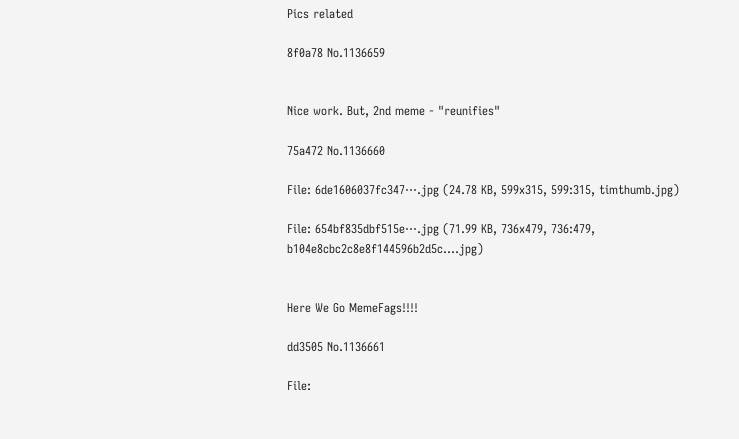Pics related

8f0a78 No.1136659


Nice work. But, 2nd meme - "reunifies"

75a472 No.1136660

File: 6de1606037fc347⋯.jpg (24.78 KB, 599x315, 599:315, timthumb.jpg)

File: 654bf835dbf515e⋯.jpg (71.99 KB, 736x479, 736:479, b104e8cbc2c8e8f144596b2d5c….jpg)


Here We Go MemeFags!!!!

dd3505 No.1136661

File: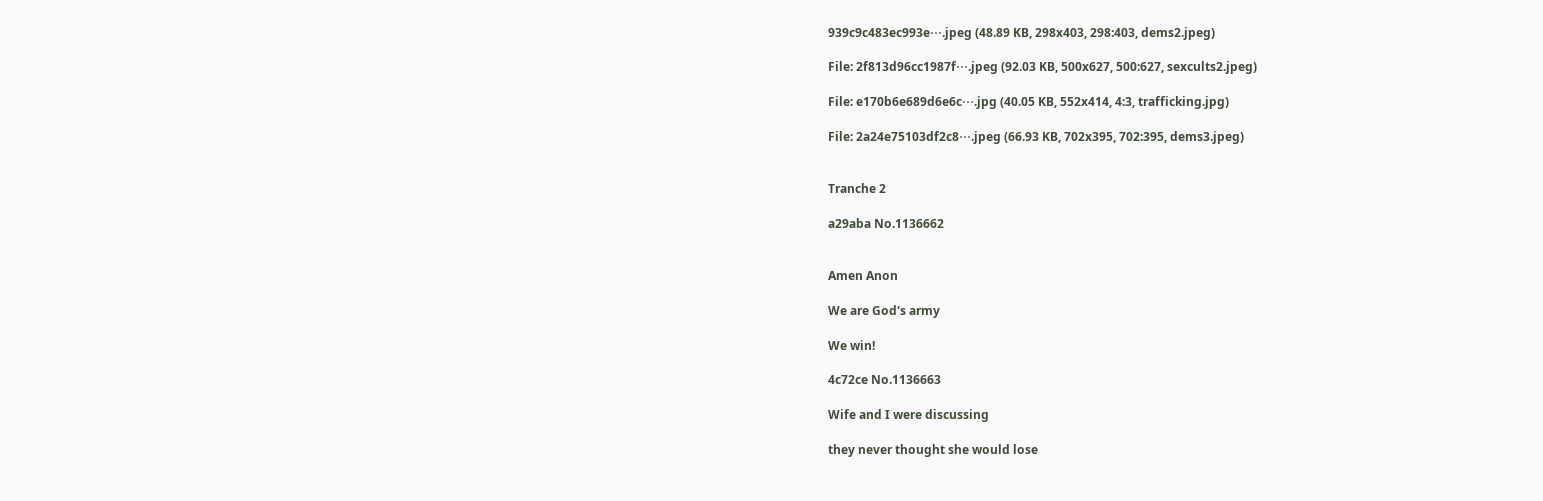939c9c483ec993e⋯.jpeg (48.89 KB, 298x403, 298:403, dems2.jpeg)

File: 2f813d96cc1987f⋯.jpeg (92.03 KB, 500x627, 500:627, sexcults2.jpeg)

File: e170b6e689d6e6c⋯.jpg (40.05 KB, 552x414, 4:3, trafficking.jpg)

File: 2a24e75103df2c8⋯.jpeg (66.93 KB, 702x395, 702:395, dems3.jpeg)


Tranche 2

a29aba No.1136662


Amen Anon

We are God's army

We win!

4c72ce No.1136663

Wife and I were discussing

they never thought she would lose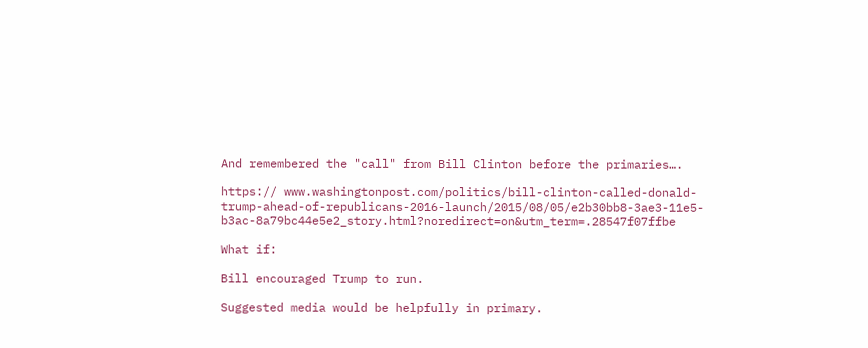And remembered the "call" from Bill Clinton before the primaries….

https:// www.washingtonpost.com/politics/bill-clinton-called-donald-trump-ahead-of-republicans-2016-launch/2015/08/05/e2b30bb8-3ae3-11e5-b3ac-8a79bc44e5e2_story.html?noredirect=on&utm_term=.28547f07ffbe

What if:

Bill encouraged Trump to run.

Suggested media would be helpfully in primary.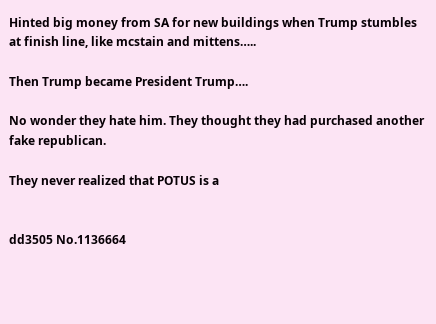Hinted big money from SA for new buildings when Trump stumbles at finish line, like mcstain and mittens…..

Then Trump became President Trump….

No wonder they hate him. They thought they had purchased another fake republican.

They never realized that POTUS is a


dd3505 No.1136664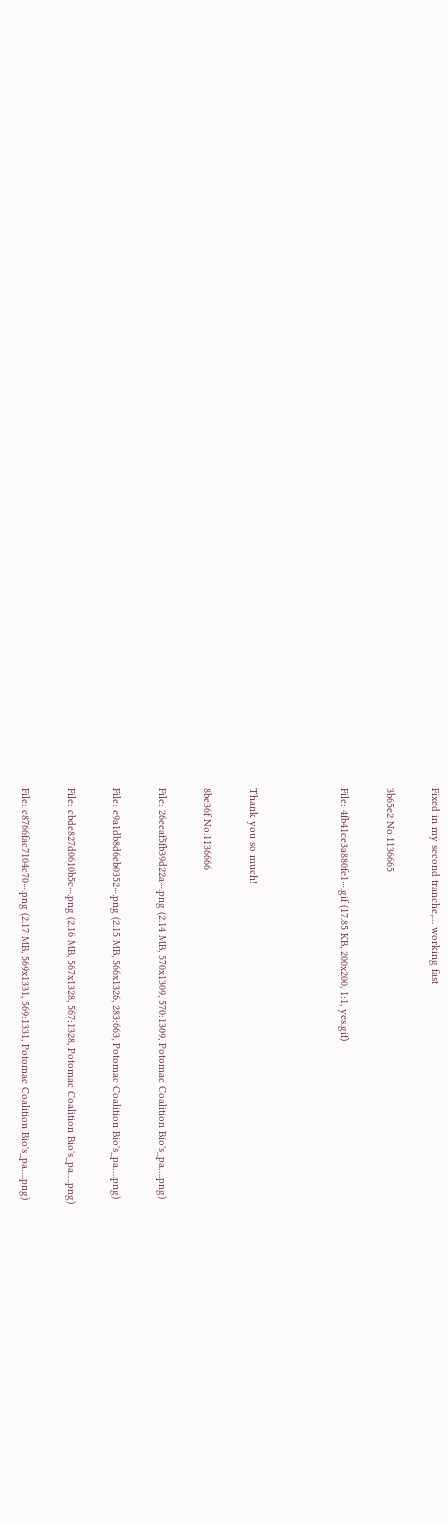Fixed in my second tranche,… working fast

3b65e2 No.1136665

File: 4fb41ce3a880fe1⋯.gif (17.85 KB, 200x200, 1:1, yes.gif)



Thank you so much!

8be36f No.1136666

File: 26eeaf5fb39d22a⋯.png (2.14 MB, 570x1309, 570:1309, Potomac Coalition Bio's_pa….png)

File: e9a1db8d6eb0352⋯.png (2.15 MB, 566x1326, 283:663, Potomac Coalition Bio's_pa….png)

File: cbde827d0610b5c⋯.png (2.16 MB, 567x1328, 567:1328, Potomac Coalition Bio's_pa….png)

File: c8766fac7104c70⋯.png (2.17 MB, 569x1331, 569:1331, Potomac Coalition Bio's_pa….png)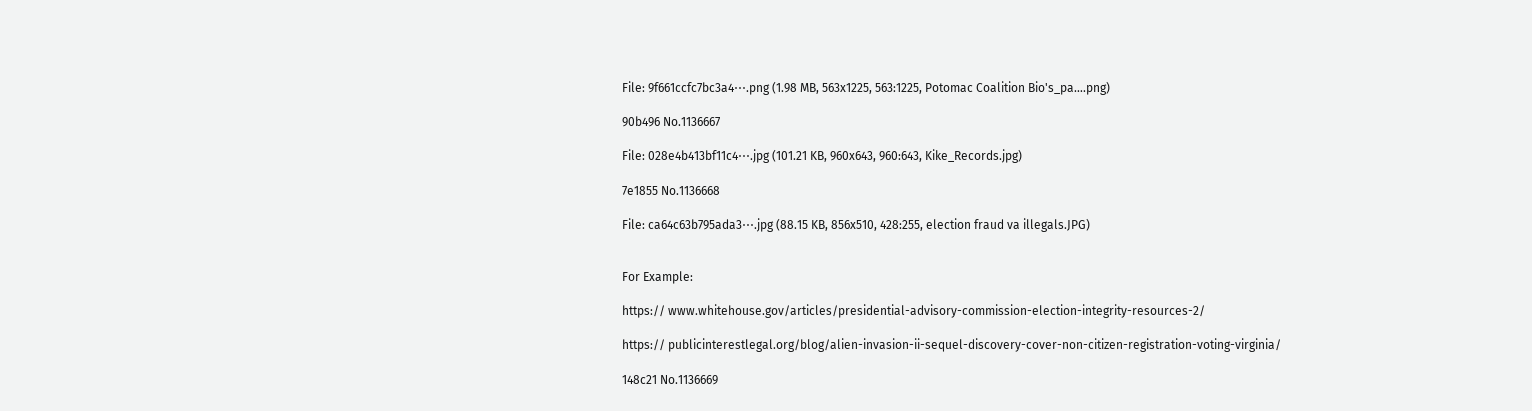File: 9f661ccfc7bc3a4⋯.png (1.98 MB, 563x1225, 563:1225, Potomac Coalition Bio's_pa….png)

90b496 No.1136667

File: 028e4b413bf11c4⋯.jpg (101.21 KB, 960x643, 960:643, Kike_Records.jpg)

7e1855 No.1136668

File: ca64c63b795ada3⋯.jpg (88.15 KB, 856x510, 428:255, election fraud va illegals.JPG)


For Example:

https:// www.whitehouse.gov/articles/presidential-advisory-commission-election-integrity-resources-2/

https:// publicinterestlegal.org/blog/alien-invasion-ii-sequel-discovery-cover-non-citizen-registration-voting-virginia/

148c21 No.1136669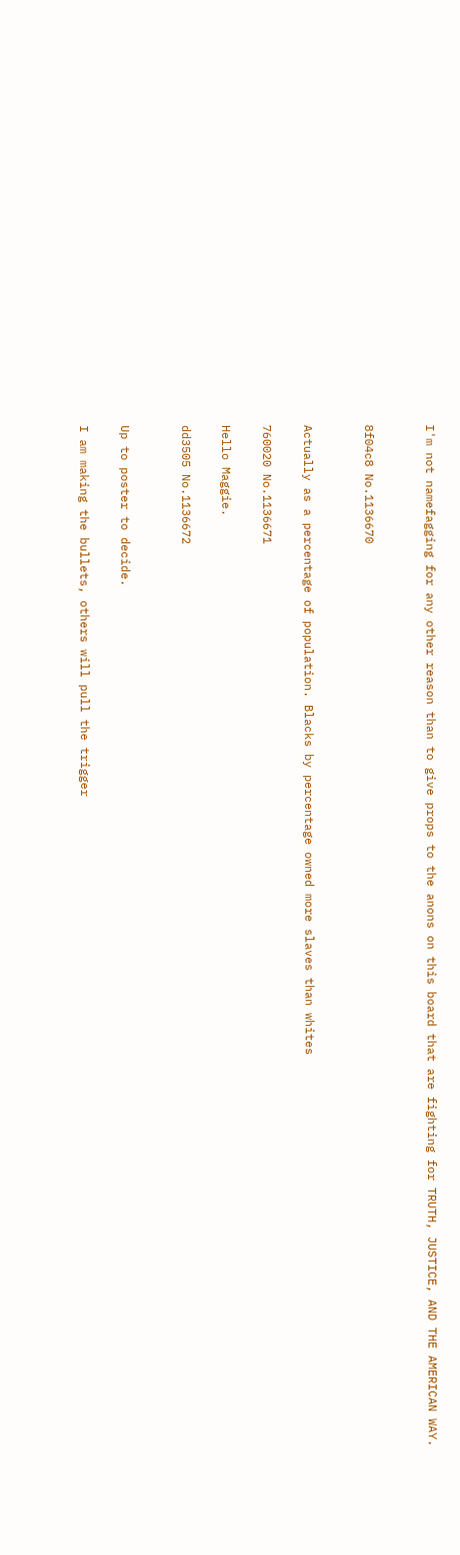I'm not namefagging for any other reason than to give props to the anons on this board that are fighting for TRUTH, JUSTICE, AND THE AMERICAN WAY.


8f04c8 No.1136670


Actually as a percentage of population. Blacks by percentage owned more slaves than whites

760020 No.1136671

Hello Maggie.

dd3505 No.1136672


Up to poster to decide.

I am making the bullets, others will pull the trigger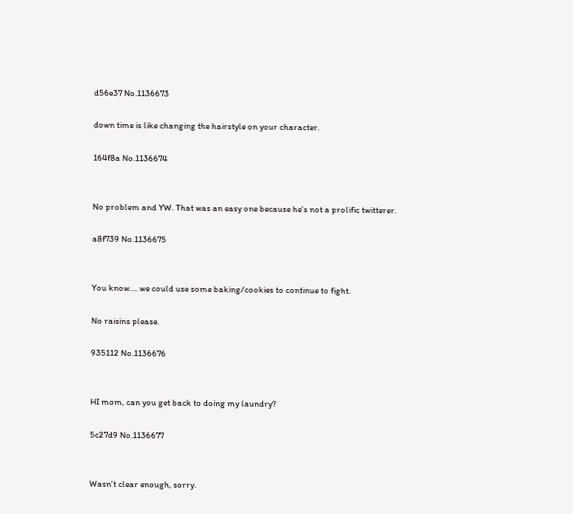d56e37 No.1136673

down time is like changing the hairstyle on your character.

164f8a No.1136674


No problem and YW. That was an easy one because he's not a prolific twitterer.

a8f739 No.1136675


You know…. we could use some baking/cookies to continue to fight.

No raisins please.

935112 No.1136676


HI mom, can you get back to doing my laundry?

5c27d9 No.1136677


Wasn't clear enough, sorry.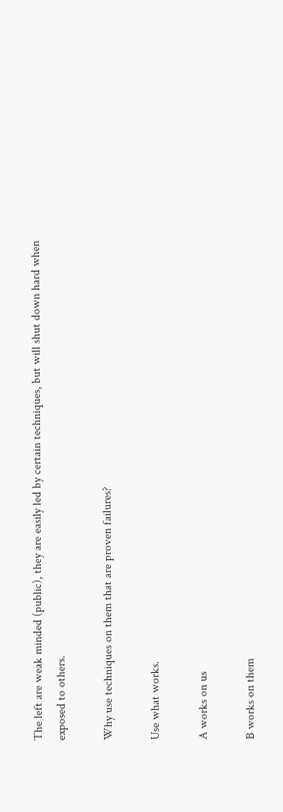The left are weak minded (public), they are easily led by certain techniques, but will shut down hard when exposed to others.

Why use techniques on them that are proven failures?

Use what works.

A works on us

B works on them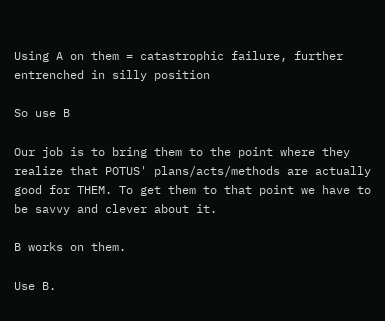Using A on them = catastrophic failure, further entrenched in silly position

So use B

Our job is to bring them to the point where they realize that POTUS' plans/acts/methods are actually good for THEM. To get them to that point we have to be savvy and clever about it.

B works on them.

Use B.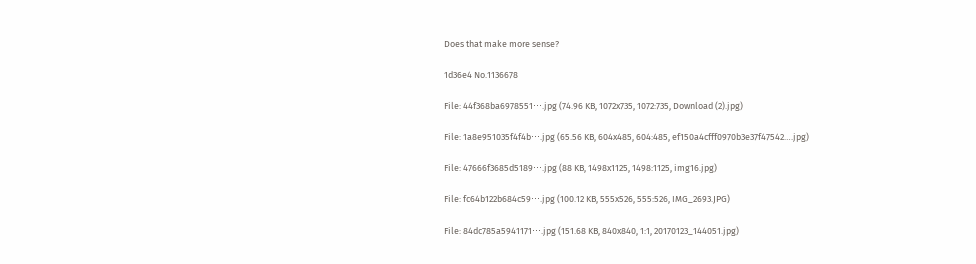Does that make more sense?

1d36e4 No.1136678

File: 44f368ba6978551⋯.jpg (74.96 KB, 1072x735, 1072:735, Download (2).jpg)

File: 1a8e951035f4f4b⋯.jpg (65.56 KB, 604x485, 604:485, ef150a4cfff0970b3e37f47542….jpg)

File: 47666f3685d5189⋯.jpg (88 KB, 1498x1125, 1498:1125, img16.jpg)

File: fc64b122b684c59⋯.jpg (100.12 KB, 555x526, 555:526, IMG_2693.JPG)

File: 84dc785a5941171⋯.jpg (151.68 KB, 840x840, 1:1, 20170123_144051.jpg)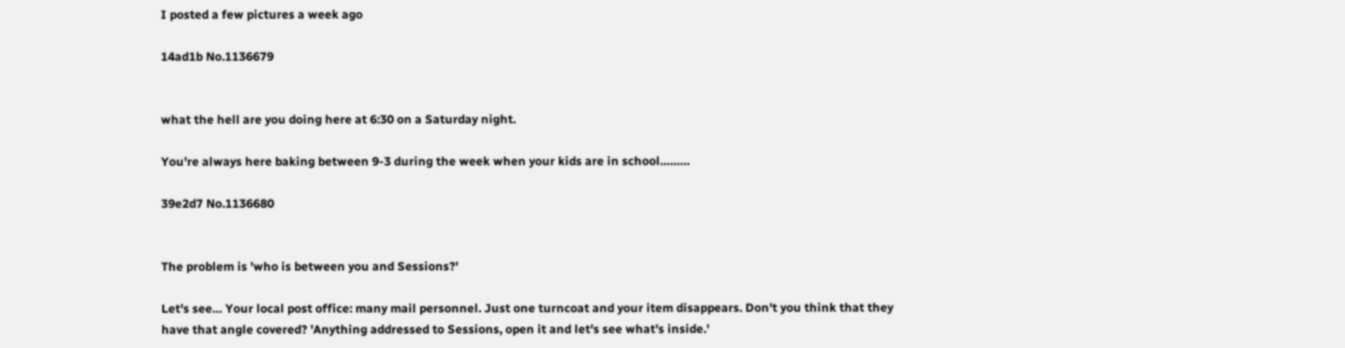I posted a few pictures a week ago

14ad1b No.1136679


what the hell are you doing here at 6:30 on a Saturday night.

You're always here baking between 9-3 during the week when your kids are in school………

39e2d7 No.1136680


The problem is 'who is between you and Sessions?'

Let's see… Your local post office: many mail personnel. Just one turncoat and your item disappears. Don't you think that they have that angle covered? 'Anything addressed to Sessions, open it and let's see what's inside.'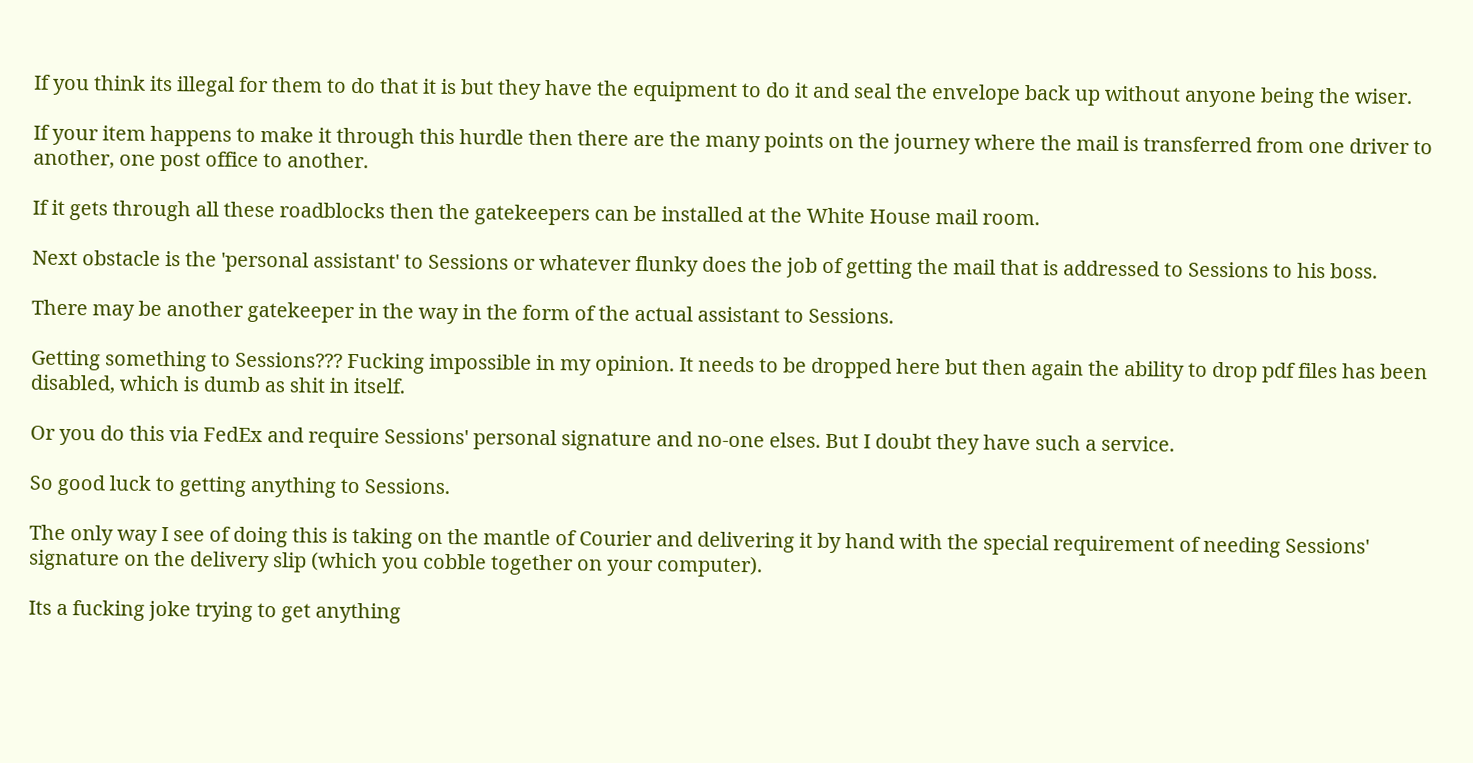If you think its illegal for them to do that it is but they have the equipment to do it and seal the envelope back up without anyone being the wiser.

If your item happens to make it through this hurdle then there are the many points on the journey where the mail is transferred from one driver to another, one post office to another.

If it gets through all these roadblocks then the gatekeepers can be installed at the White House mail room.

Next obstacle is the 'personal assistant' to Sessions or whatever flunky does the job of getting the mail that is addressed to Sessions to his boss.

There may be another gatekeeper in the way in the form of the actual assistant to Sessions.

Getting something to Sessions??? Fucking impossible in my opinion. It needs to be dropped here but then again the ability to drop pdf files has been disabled, which is dumb as shit in itself.

Or you do this via FedEx and require Sessions' personal signature and no-one elses. But I doubt they have such a service.

So good luck to getting anything to Sessions.

The only way I see of doing this is taking on the mantle of Courier and delivering it by hand with the special requirement of needing Sessions' signature on the delivery slip (which you cobble together on your computer).

Its a fucking joke trying to get anything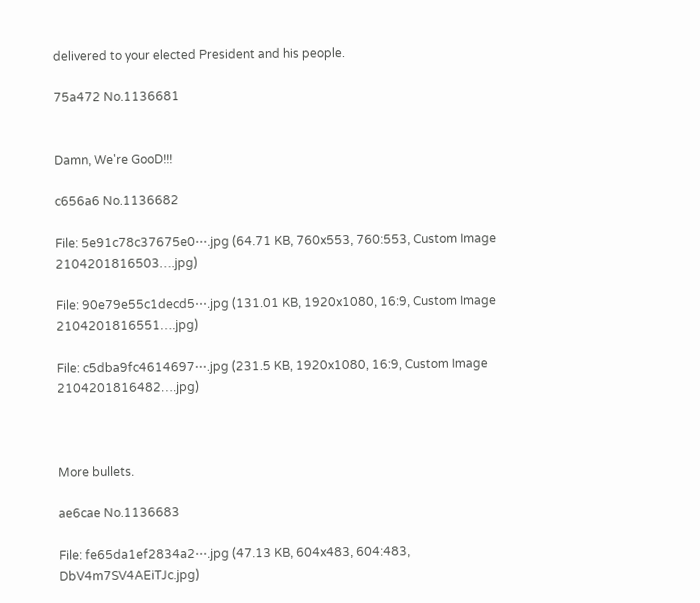delivered to your elected President and his people.

75a472 No.1136681


Damn, We're GooD!!!

c656a6 No.1136682

File: 5e91c78c37675e0⋯.jpg (64.71 KB, 760x553, 760:553, Custom Image 2104201816503….jpg)

File: 90e79e55c1decd5⋯.jpg (131.01 KB, 1920x1080, 16:9, Custom Image 2104201816551….jpg)

File: c5dba9fc4614697⋯.jpg (231.5 KB, 1920x1080, 16:9, Custom Image 2104201816482….jpg)



More bullets.

ae6cae No.1136683

File: fe65da1ef2834a2⋯.jpg (47.13 KB, 604x483, 604:483, DbV4m7SV4AEiTJc.jpg)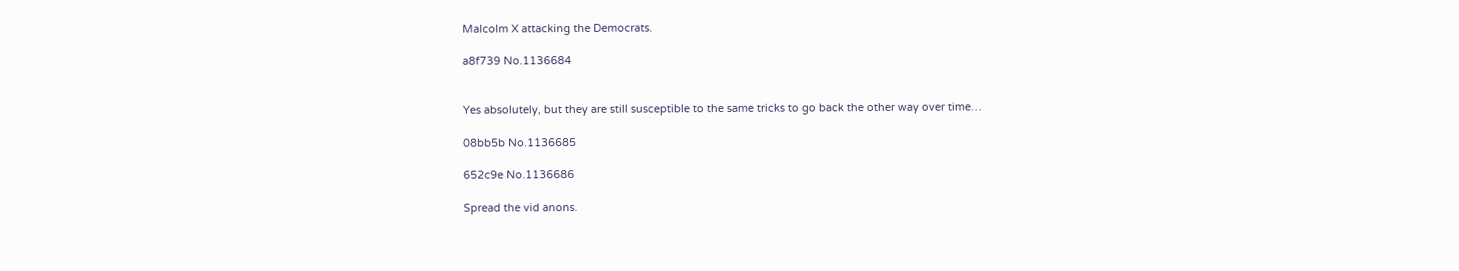Malcolm X attacking the Democrats.

a8f739 No.1136684


Yes absolutely, but they are still susceptible to the same tricks to go back the other way over time…

08bb5b No.1136685

652c9e No.1136686

Spread the vid anons.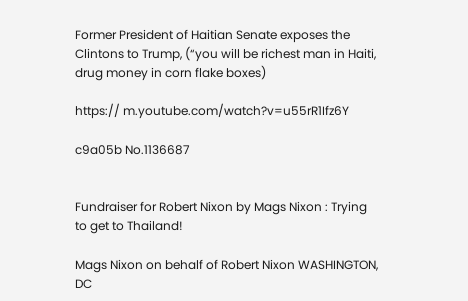Former President of Haitian Senate exposes the Clintons to Trump, (“you will be richest man in Haiti, drug money in corn flake boxes)

https:// m.youtube.com/watch?v=u55rR1Ifz6Y

c9a05b No.1136687


Fundraiser for Robert Nixon by Mags Nixon : Trying to get to Thailand!

Mags Nixon on behalf of Robert Nixon WASHINGTON, DC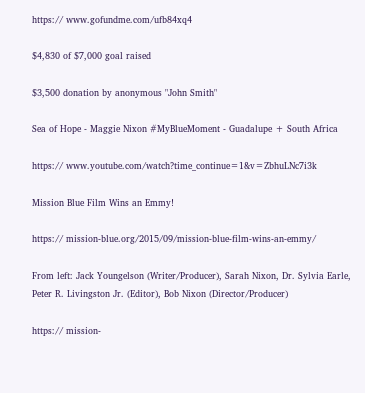https:// www.gofundme.com/ufb84xq4

$4,830 of $7,000 goal raised

$3,500 donation by anonymous "John Smith"

Sea of Hope - Maggie Nixon #MyBlueMoment - Guadalupe + South Africa

https:// www.youtube.com/watch?time_continue=1&v=ZbhuLNc7i3k

Mission Blue Film Wins an Emmy!

https:// mission-blue.org/2015/09/mission-blue-film-wins-an-emmy/

From left: Jack Youngelson (Writer/Producer), Sarah Nixon, Dr. Sylvia Earle, Peter R. Livingston Jr. (Editor), Bob Nixon (Director/Producer)

https:// mission-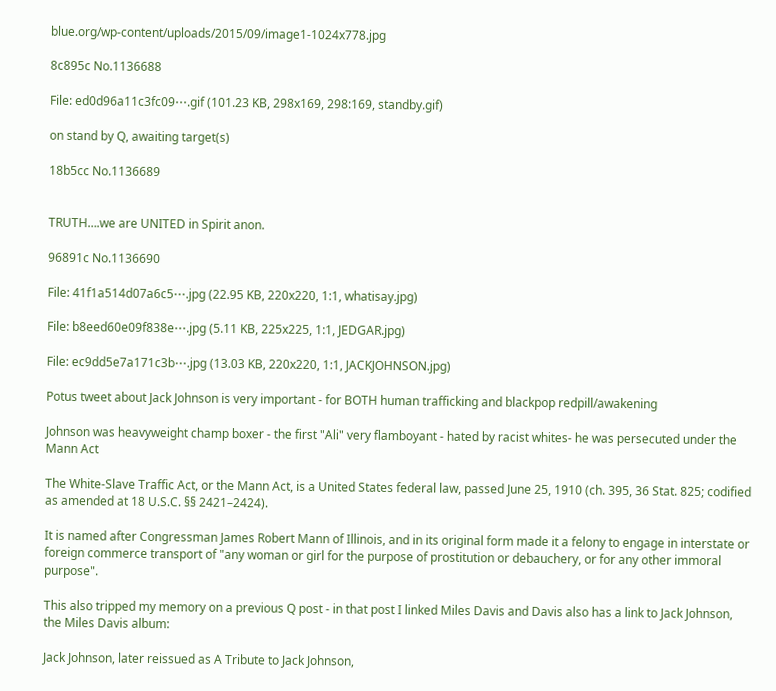blue.org/wp-content/uploads/2015/09/image1-1024x778.jpg

8c895c No.1136688

File: ed0d96a11c3fc09⋯.gif (101.23 KB, 298x169, 298:169, standby.gif)

on stand by Q, awaiting target(s)

18b5cc No.1136689


TRUTH….we are UNITED in Spirit anon.

96891c No.1136690

File: 41f1a514d07a6c5⋯.jpg (22.95 KB, 220x220, 1:1, whatisay.jpg)

File: b8eed60e09f838e⋯.jpg (5.11 KB, 225x225, 1:1, JEDGAR.jpg)

File: ec9dd5e7a171c3b⋯.jpg (13.03 KB, 220x220, 1:1, JACKJOHNSON.jpg)

Potus tweet about Jack Johnson is very important - for BOTH human trafficking and blackpop redpill/awakening

Johnson was heavyweight champ boxer - the first "Ali" very flamboyant - hated by racist whites- he was persecuted under the Mann Act

The White-Slave Traffic Act, or the Mann Act, is a United States federal law, passed June 25, 1910 (ch. 395, 36 Stat. 825; codified as amended at 18 U.S.C. §§ 2421–2424).

It is named after Congressman James Robert Mann of Illinois, and in its original form made it a felony to engage in interstate or foreign commerce transport of "any woman or girl for the purpose of prostitution or debauchery, or for any other immoral purpose".

This also tripped my memory on a previous Q post - in that post I linked Miles Davis and Davis also has a link to Jack Johnson, the Miles Davis album:

Jack Johnson, later reissued as A Tribute to Jack Johnson,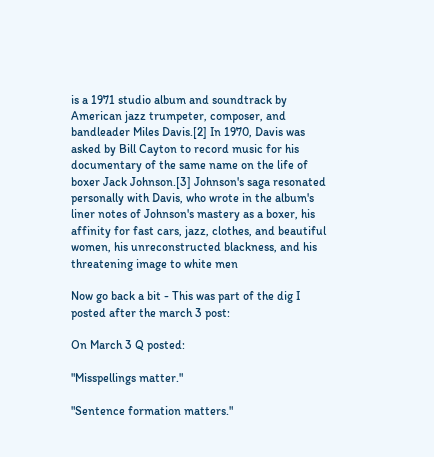is a 1971 studio album and soundtrack by American jazz trumpeter, composer, and bandleader Miles Davis.[2] In 1970, Davis was asked by Bill Cayton to record music for his documentary of the same name on the life of boxer Jack Johnson.[3] Johnson's saga resonated personally with Davis, who wrote in the album's liner notes of Johnson's mastery as a boxer, his affinity for fast cars, jazz, clothes, and beautiful women, his unreconstructed blackness, and his threatening image to white men

Now go back a bit - This was part of the dig I posted after the march 3 post:

On March 3 Q posted:

"Misspellings matter."

"Sentence formation matters."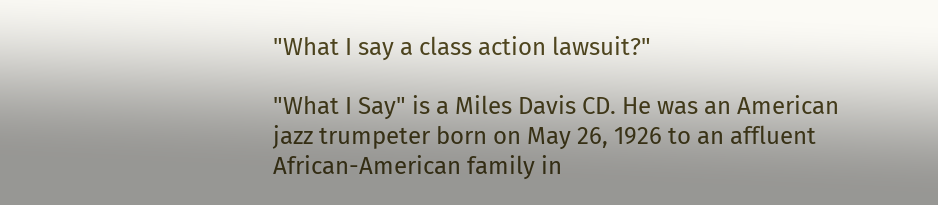"What I say a class action lawsuit?"

"What I Say" is a Miles Davis CD. He was an American jazz trumpeter born on May 26, 1926 to an affluent African-American family in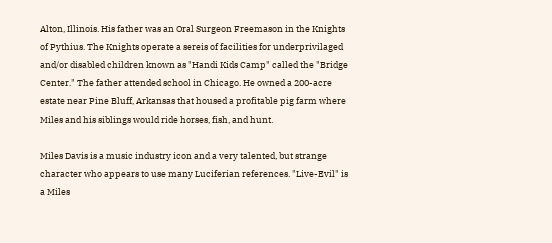Alton, Illinois. His father was an Oral Surgeon Freemason in the Knights of Pythius. The Knights operate a sereis of facilities for underprivilaged and/or disabled children known as "Handi Kids Camp" called the "Bridge Center." The father attended school in Chicago. He owned a 200-acre estate near Pine Bluff, Arkansas that housed a profitable pig farm where Miles and his siblings would ride horses, fish, and hunt.

Miles Davis is a music industry icon and a very talented, but strange character who appears to use many Luciferian references. "Live-Evil" is a Miles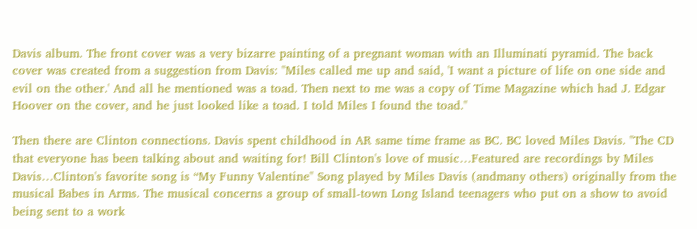Davis album. The front cover was a very bizarre painting of a pregnant woman with an Illuminati pyramid. The back cover was created from a suggestion from Davis: "Miles called me up and said, 'I want a picture of life on one side and evil on the other.' And all he mentioned was a toad. Then next to me was a copy of Time Magazine which had J. Edgar Hoover on the cover, and he just looked like a toad. I told Miles I found the toad."

Then there are Clinton connections. Davis spent childhood in AR same time frame as BC. BC loved Miles Davis. "The CD that everyone has been talking about and waiting for! Bill Clinton's love of music…Featured are recordings by Miles Davis…Clinton's favorite song is “My Funny Valentine" Song played by Miles Davis (andmany others) originally from the musical Babes in Arms. The musical concerns a group of small-town Long Island teenagers who put on a show to avoid being sent to a work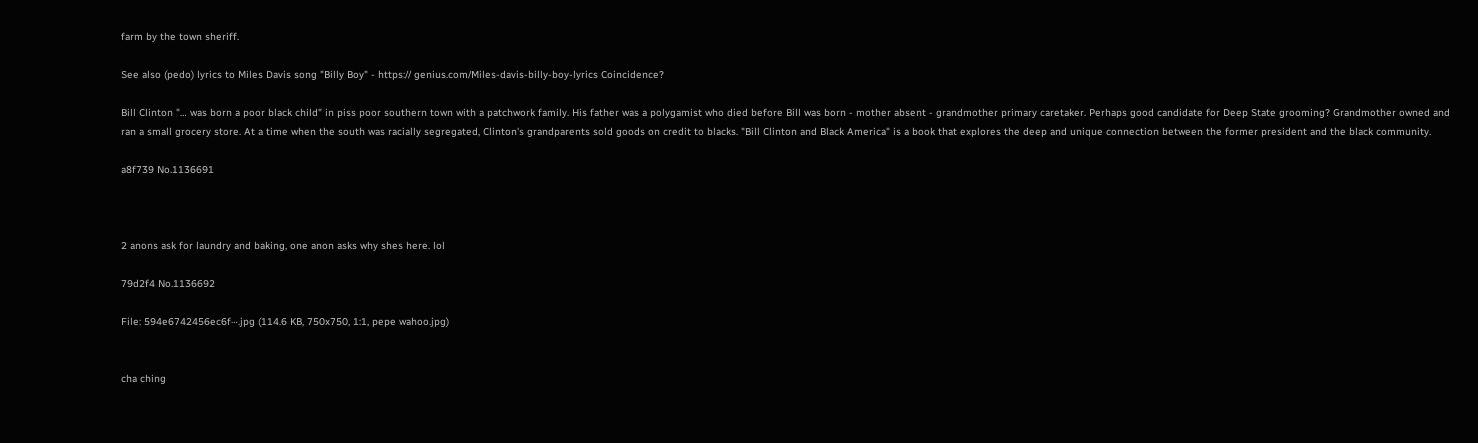farm by the town sheriff.

See also (pedo) lyrics to Miles Davis song "Billy Boy" - https:// genius.com/Miles-davis-billy-boy-lyrics Coincidence?

Bill Clinton "… was born a poor black child" in piss poor southern town with a patchwork family. His father was a polygamist who died before Bill was born - mother absent - grandmother primary caretaker. Perhaps good candidate for Deep State grooming? Grandmother owned and ran a small grocery store. At a time when the south was racially segregated, Clinton's grandparents sold goods on credit to blacks. "Bill Clinton and Black America" is a book that explores the deep and unique connection between the former president and the black community.

a8f739 No.1136691



2 anons ask for laundry and baking, one anon asks why shes here. lol

79d2f4 No.1136692

File: 594e6742456ec6f⋯.jpg (114.6 KB, 750x750, 1:1, pepe wahoo.jpg)


cha ching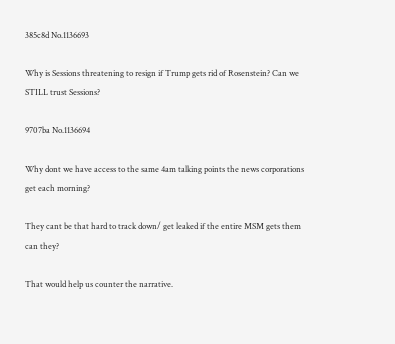385c8d No.1136693

Why is Sessions threatening to resign if Trump gets rid of Rosenstein? Can we STILL trust Sessions?

9707ba No.1136694

Why dont we have access to the same 4am talking points the news corporations get each morning?

They cant be that hard to track down/ get leaked if the entire MSM gets them can they?

That would help us counter the narrative.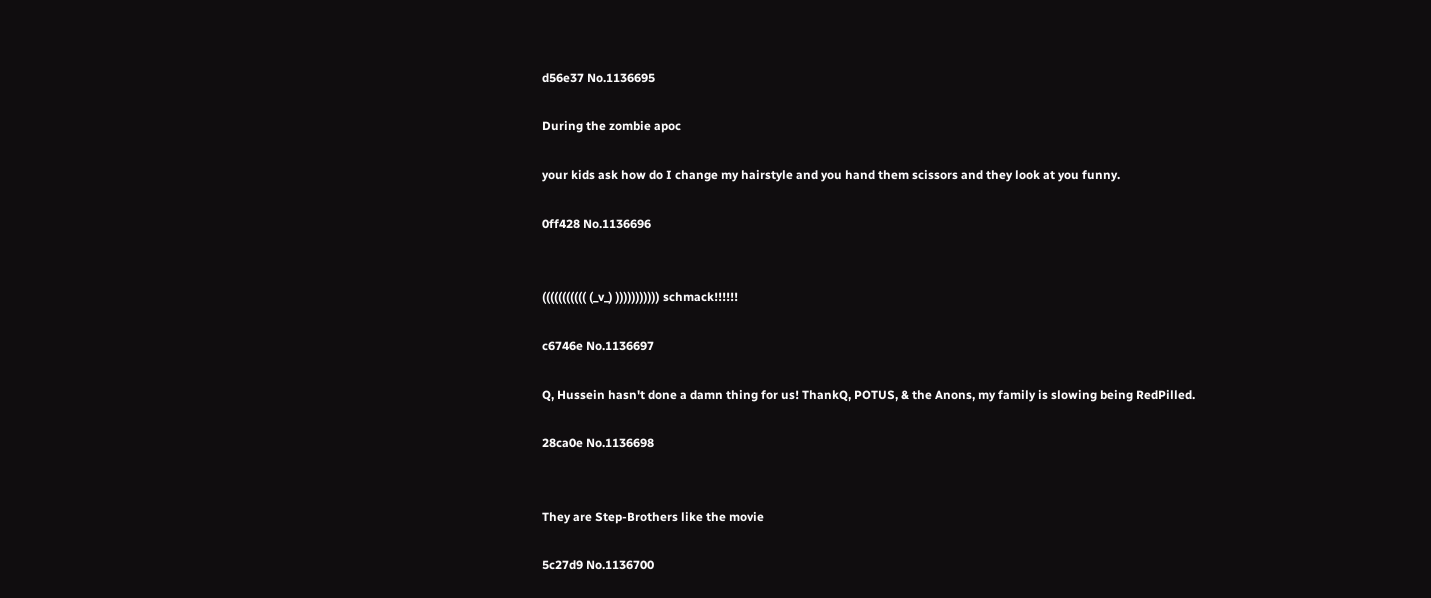d56e37 No.1136695

During the zombie apoc

your kids ask how do I change my hairstyle and you hand them scissors and they look at you funny.

0ff428 No.1136696


((((((((((( (_v_) ))))))))))) schmack!!!!!!

c6746e No.1136697

Q, Hussein hasn't done a damn thing for us! ThankQ, POTUS, & the Anons, my family is slowing being RedPilled.

28ca0e No.1136698


They are Step-Brothers like the movie

5c27d9 No.1136700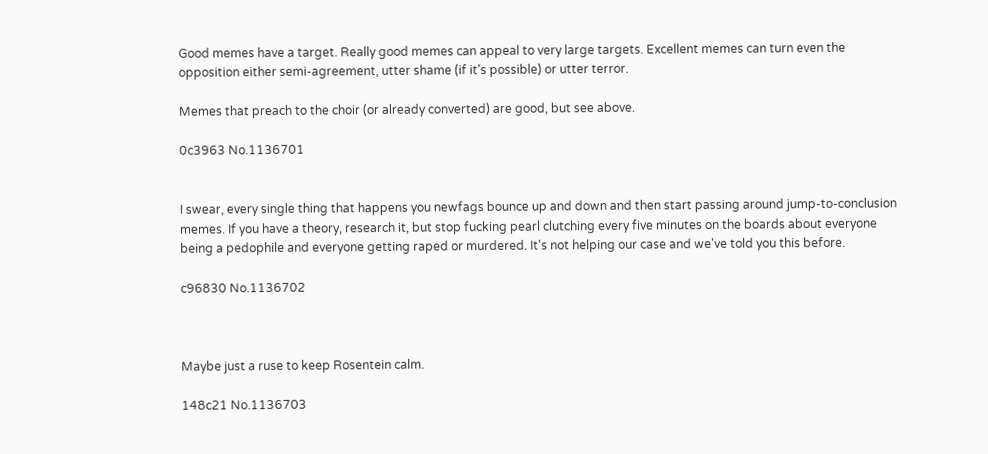Good memes have a target. Really good memes can appeal to very large targets. Excellent memes can turn even the opposition either semi-agreement, utter shame (if it's possible) or utter terror.

Memes that preach to the choir (or already converted) are good, but see above.

0c3963 No.1136701


I swear, every single thing that happens you newfags bounce up and down and then start passing around jump-to-conclusion memes. If you have a theory, research it, but stop fucking pearl clutching every five minutes on the boards about everyone being a pedophile and everyone getting raped or murdered. It's not helping our case and we've told you this before.

c96830 No.1136702



Maybe just a ruse to keep Rosentein calm.

148c21 No.1136703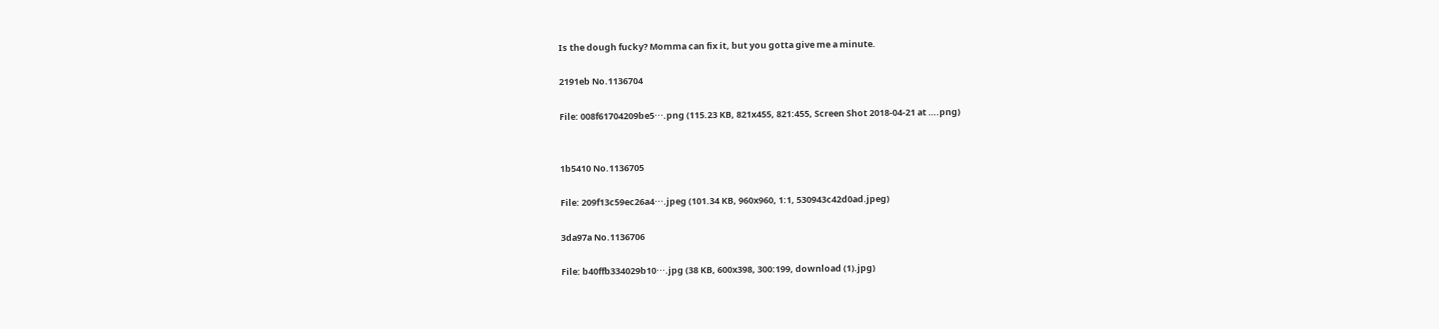Is the dough fucky? Momma can fix it, but you gotta give me a minute.

2191eb No.1136704

File: 008f61704209be5⋯.png (115.23 KB, 821x455, 821:455, Screen Shot 2018-04-21 at ….png)


1b5410 No.1136705

File: 209f13c59ec26a4⋯.jpeg (101.34 KB, 960x960, 1:1, 530943c42d0ad.jpeg)

3da97a No.1136706

File: b40ffb334029b10⋯.jpg (38 KB, 600x398, 300:199, download (1).jpg)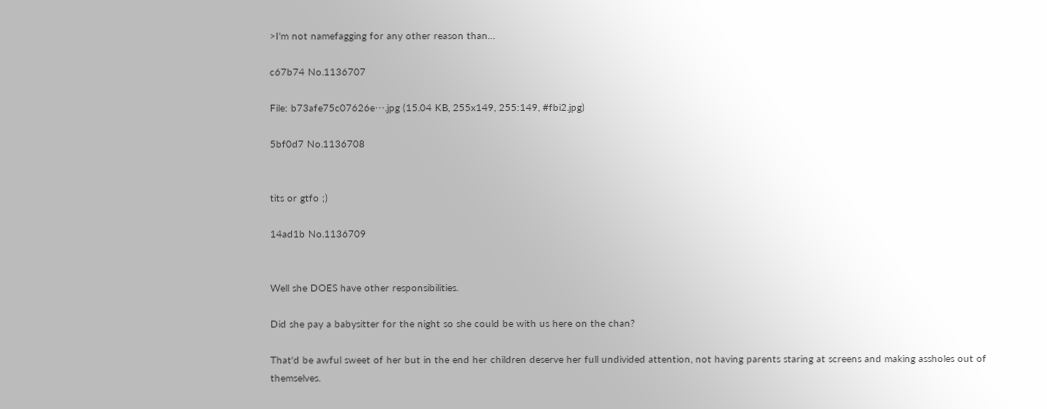>I'm not namefagging for any other reason than…

c67b74 No.1136707

File: b73afe75c07626e⋯.jpg (15.04 KB, 255x149, 255:149, #fbi2.jpg)

5bf0d7 No.1136708


tits or gtfo ;)

14ad1b No.1136709


Well she DOES have other responsibilities.

Did she pay a babysitter for the night so she could be with us here on the chan?

That'd be awful sweet of her but in the end her children deserve her full undivided attention, not having parents staring at screens and making assholes out of themselves.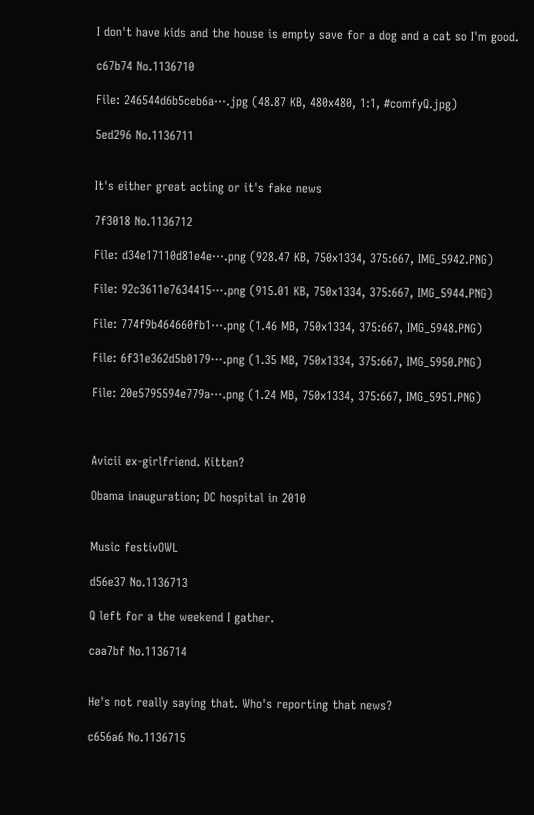I don't have kids and the house is empty save for a dog and a cat so I'm good.

c67b74 No.1136710

File: 246544d6b5ceb6a⋯.jpg (48.87 KB, 480x480, 1:1, #comfyQ.jpg)

5ed296 No.1136711


It's either great acting or it's fake news

7f3018 No.1136712

File: d34e17110d81e4e⋯.png (928.47 KB, 750x1334, 375:667, IMG_5942.PNG)

File: 92c3611e7634415⋯.png (915.01 KB, 750x1334, 375:667, IMG_5944.PNG)

File: 774f9b464660fb1⋯.png (1.46 MB, 750x1334, 375:667, IMG_5948.PNG)

File: 6f31e362d5b0179⋯.png (1.35 MB, 750x1334, 375:667, IMG_5950.PNG)

File: 20e5795594e779a⋯.png (1.24 MB, 750x1334, 375:667, IMG_5951.PNG)



Avicii ex-girlfriend. Kitten?

Obama inauguration; DC hospital in 2010


Music festivOWL

d56e37 No.1136713

Q left for a the weekend I gather.

caa7bf No.1136714


He's not really saying that. Who's reporting that news?

c656a6 No.1136715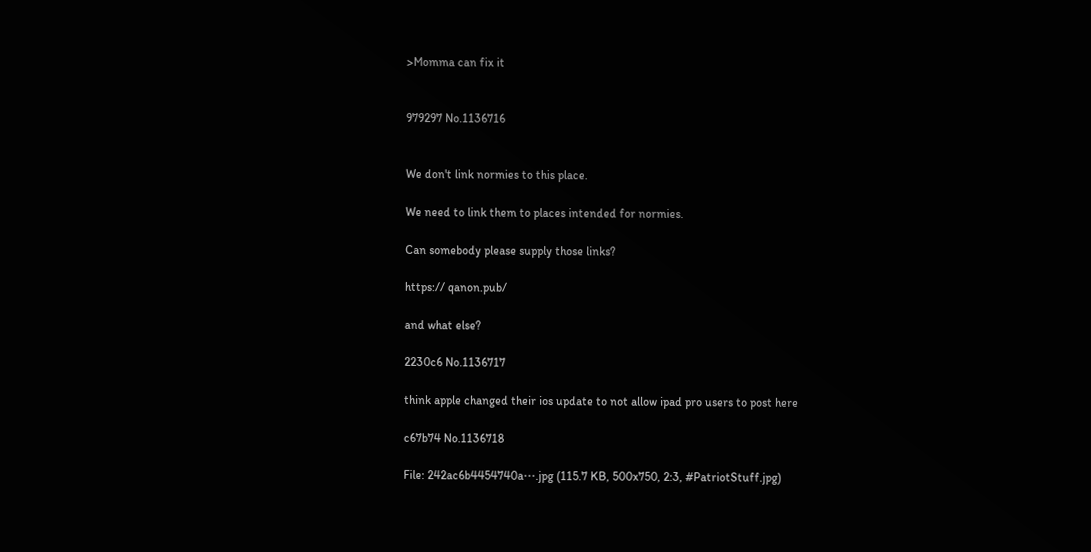>Momma can fix it


979297 No.1136716


We don't link normies to this place.

We need to link them to places intended for normies.

Can somebody please supply those links?

https:// qanon.pub/

and what else?

2230c6 No.1136717

think apple changed their ios update to not allow ipad pro users to post here

c67b74 No.1136718

File: 242ac6b4454740a⋯.jpg (115.7 KB, 500x750, 2:3, #PatriotStuff.jpg)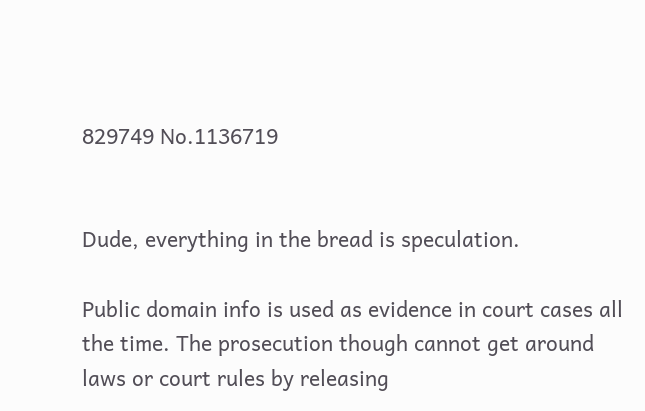829749 No.1136719


Dude, everything in the bread is speculation.

Public domain info is used as evidence in court cases all the time. The prosecution though cannot get around laws or court rules by releasing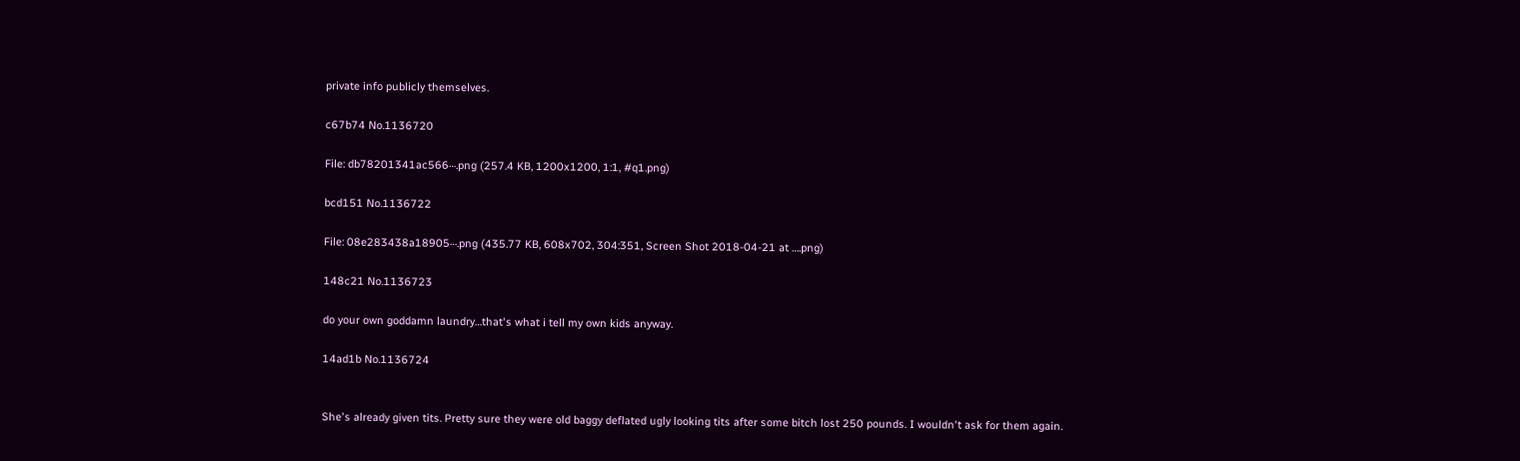private info publicly themselves.

c67b74 No.1136720

File: db78201341ac566⋯.png (257.4 KB, 1200x1200, 1:1, #q1.png)

bcd151 No.1136722

File: 08e283438a18905⋯.png (435.77 KB, 608x702, 304:351, Screen Shot 2018-04-21 at ….png)

148c21 No.1136723

do your own goddamn laundry…that's what i tell my own kids anyway.

14ad1b No.1136724


She's already given tits. Pretty sure they were old baggy deflated ugly looking tits after some bitch lost 250 pounds. I wouldn't ask for them again.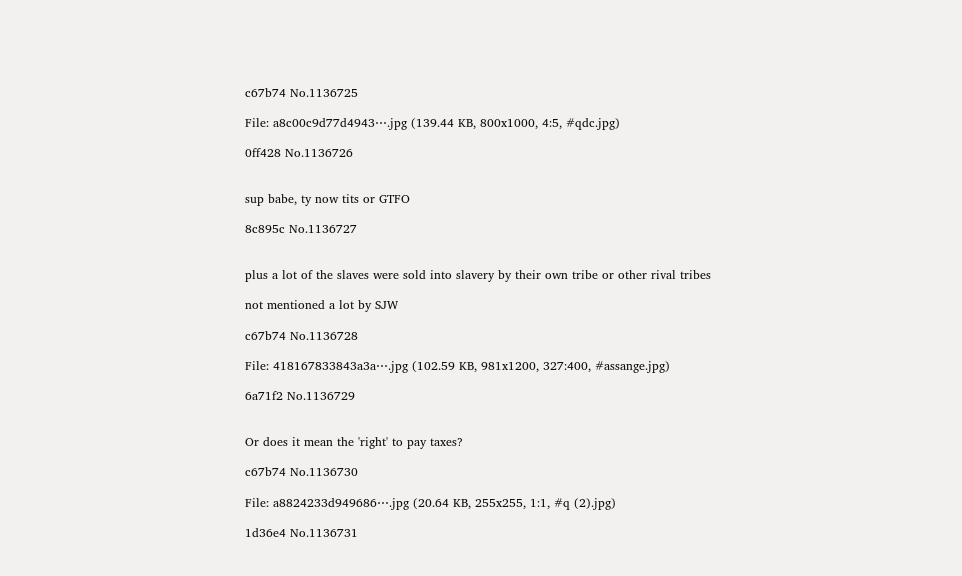c67b74 No.1136725

File: a8c00c9d77d4943⋯.jpg (139.44 KB, 800x1000, 4:5, #qdc.jpg)

0ff428 No.1136726


sup babe, ty now tits or GTFO

8c895c No.1136727


plus a lot of the slaves were sold into slavery by their own tribe or other rival tribes

not mentioned a lot by SJW

c67b74 No.1136728

File: 418167833843a3a⋯.jpg (102.59 KB, 981x1200, 327:400, #assange.jpg)

6a71f2 No.1136729


Or does it mean the 'right' to pay taxes?

c67b74 No.1136730

File: a8824233d949686⋯.jpg (20.64 KB, 255x255, 1:1, #q (2).jpg)

1d36e4 No.1136731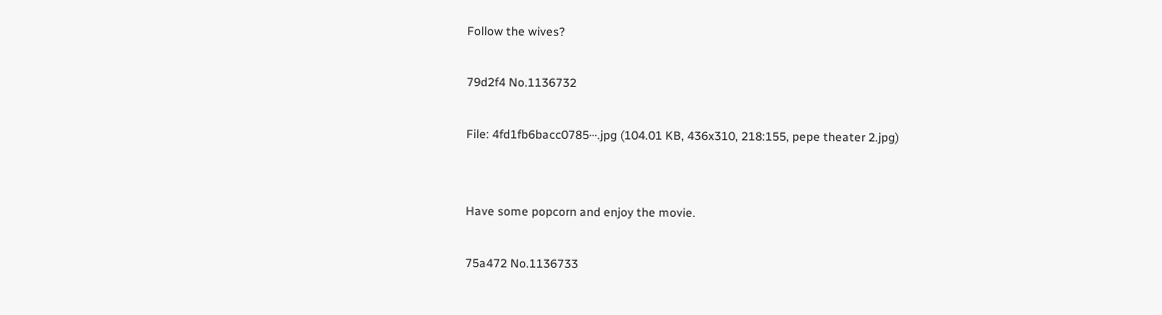Follow the wives?

79d2f4 No.1136732

File: 4fd1fb6bacc0785⋯.jpg (104.01 KB, 436x310, 218:155, pepe theater 2.jpg)


Have some popcorn and enjoy the movie.

75a472 No.1136733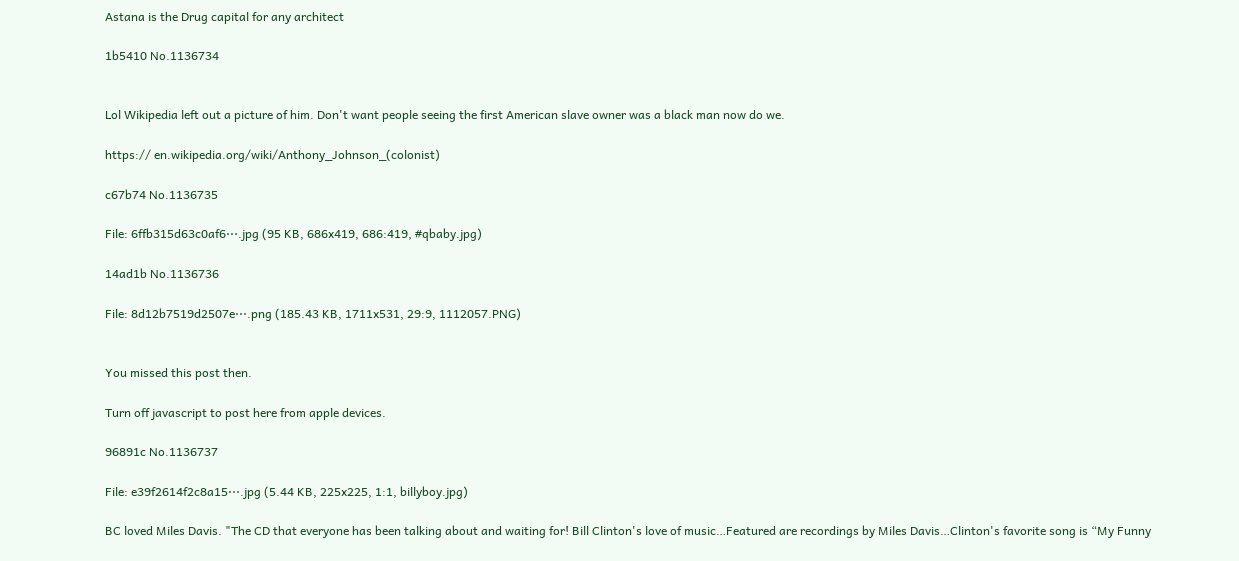Astana is the Drug capital for any architect

1b5410 No.1136734


Lol Wikipedia left out a picture of him. Don't want people seeing the first American slave owner was a black man now do we.

https:// en.wikipedia.org/wiki/Anthony_Johnson_(colonist)

c67b74 No.1136735

File: 6ffb315d63c0af6⋯.jpg (95 KB, 686x419, 686:419, #qbaby.jpg)

14ad1b No.1136736

File: 8d12b7519d2507e⋯.png (185.43 KB, 1711x531, 29:9, 1112057.PNG)


You missed this post then.

Turn off javascript to post here from apple devices.

96891c No.1136737

File: e39f2614f2c8a15⋯.jpg (5.44 KB, 225x225, 1:1, billyboy.jpg)

BC loved Miles Davis. "The CD that everyone has been talking about and waiting for! Bill Clinton's love of music…Featured are recordings by Miles Davis…Clinton's favorite song is “My Funny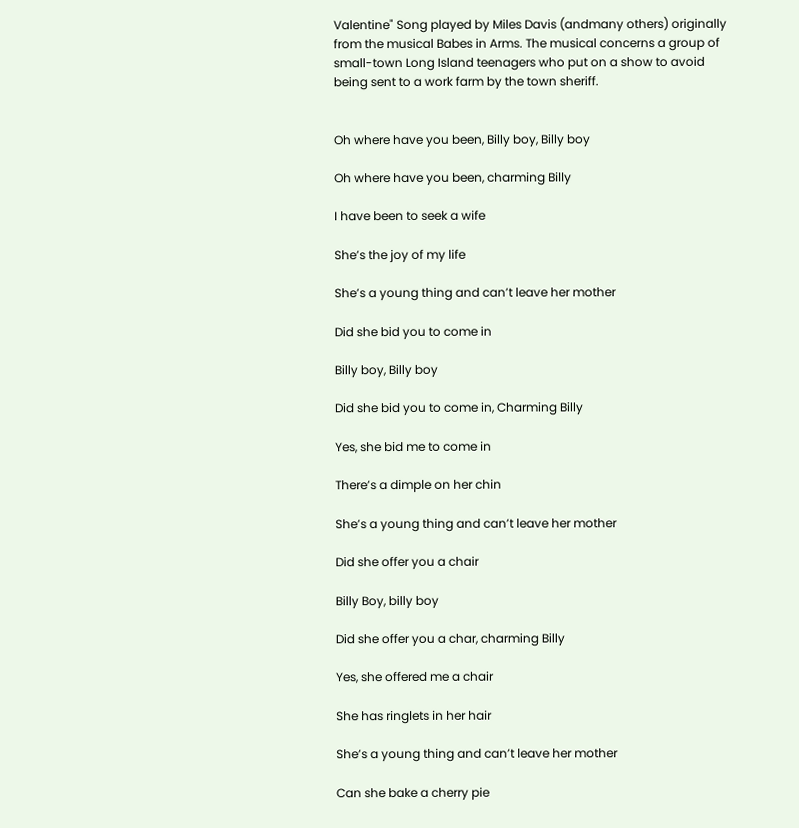Valentine" Song played by Miles Davis (andmany others) originally from the musical Babes in Arms. The musical concerns a group of small-town Long Island teenagers who put on a show to avoid being sent to a work farm by the town sheriff.


Oh where have you been, Billy boy, Billy boy

Oh where have you been, charming Billy

I have been to seek a wife

She’s the joy of my life

She’s a young thing and can’t leave her mother

Did she bid you to come in

Billy boy, Billy boy

Did she bid you to come in, Charming Billy

Yes, she bid me to come in

There’s a dimple on her chin

She’s a young thing and can’t leave her mother

Did she offer you a chair

Billy Boy, billy boy

Did she offer you a char, charming Billy

Yes, she offered me a chair

She has ringlets in her hair

She’s a young thing and can’t leave her mother

Can she bake a cherry pie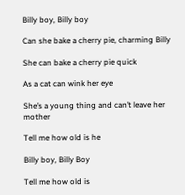Billy boy, Billy boy

Can she bake a cherry pie, charming Billy

She can bake a cherry pie quick

As a cat can wink her eye

She’s a young thing and can’t leave her mother

Tell me how old is he

Billy boy, Billy Boy

Tell me how old is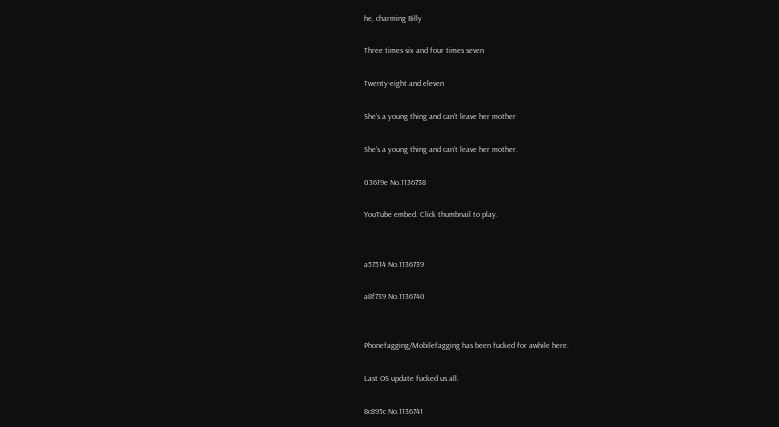he, charming Billy

Three times six and four times seven

Twenty-eight and eleven

She’s a young thing and can’t leave her mother

She’s a young thing and can’t leave her mother.

03619e No.1136738

YouTube embed. Click thumbnail to play.


a57514 No.1136739

a8f739 No.1136740


Phonefagging/Mobilefagging has been fucked for awhile here.

Last OS update fucked us all.

8c895c No.1136741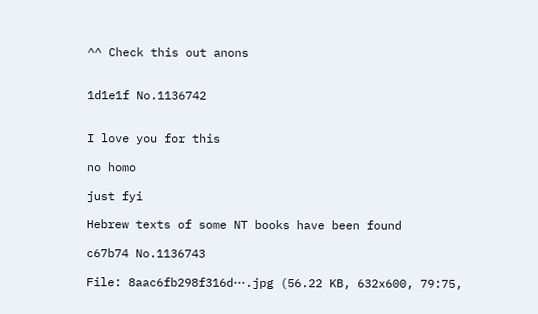^^ Check this out anons


1d1e1f No.1136742


I love you for this

no homo

just fyi

Hebrew texts of some NT books have been found

c67b74 No.1136743

File: 8aac6fb298f316d⋯.jpg (56.22 KB, 632x600, 79:75,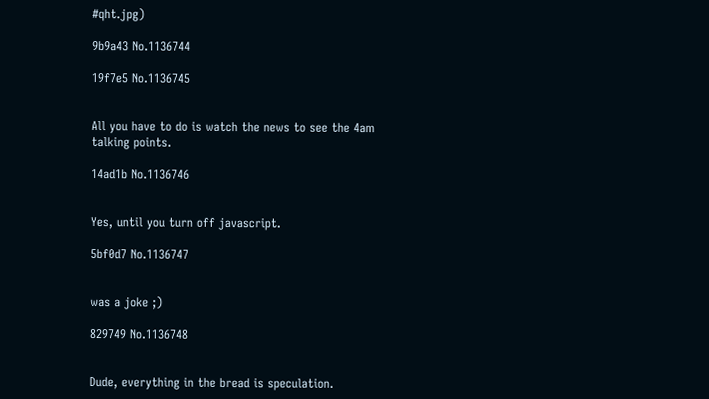#qht.jpg)

9b9a43 No.1136744

19f7e5 No.1136745


All you have to do is watch the news to see the 4am talking points.

14ad1b No.1136746


Yes, until you turn off javascript.

5bf0d7 No.1136747


was a joke ;)

829749 No.1136748


Dude, everything in the bread is speculation.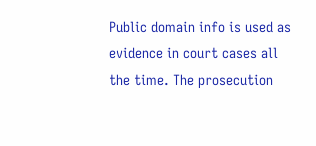Public domain info is used as evidence in court cases all the time. The prosecution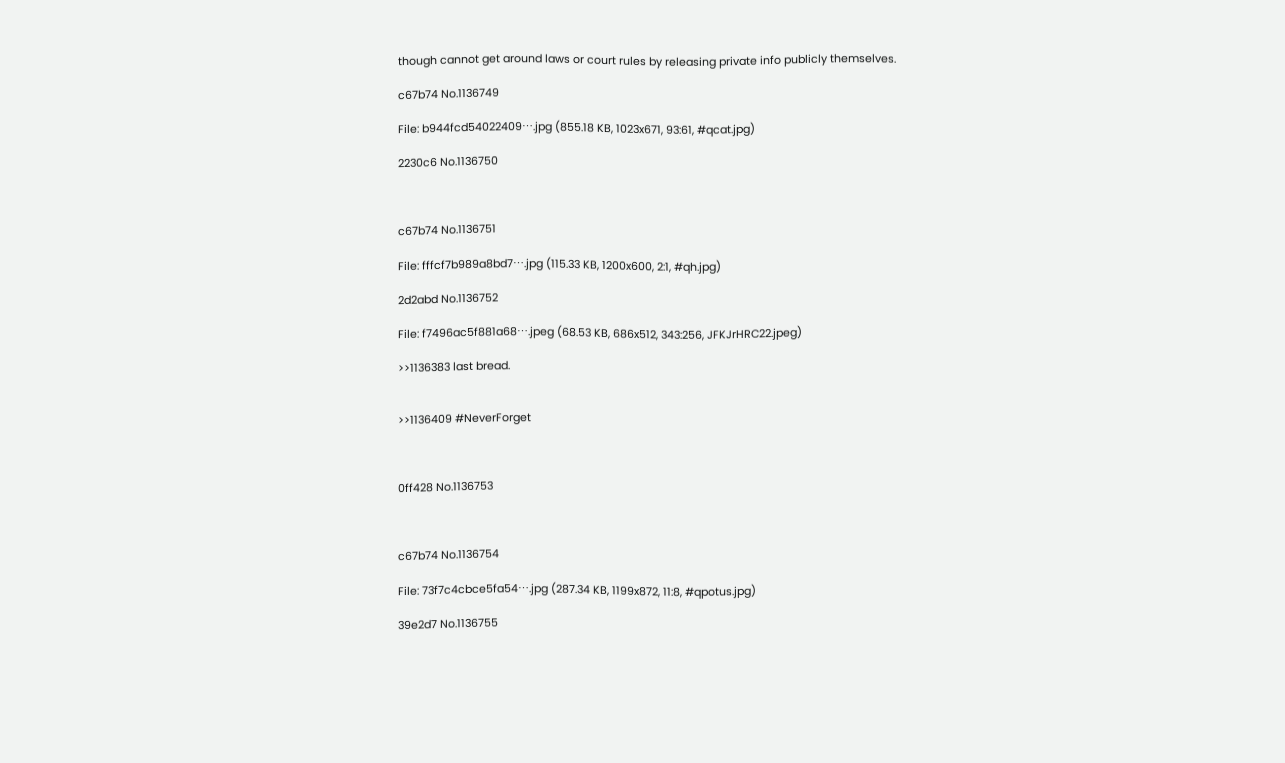though cannot get around laws or court rules by releasing private info publicly themselves.

c67b74 No.1136749

File: b944fcd54022409⋯.jpg (855.18 KB, 1023x671, 93:61, #qcat.jpg)

2230c6 No.1136750



c67b74 No.1136751

File: fffcf7b989a8bd7⋯.jpg (115.33 KB, 1200x600, 2:1, #qh.jpg)

2d2abd No.1136752

File: f7496ac5f881a68⋯.jpeg (68.53 KB, 686x512, 343:256, JFKJrHRC22.jpeg)

>>1136383 last bread.


>>1136409 #NeverForget



0ff428 No.1136753



c67b74 No.1136754

File: 73f7c4cbce5fa54⋯.jpg (287.34 KB, 1199x872, 11:8, #qpotus.jpg)

39e2d7 No.1136755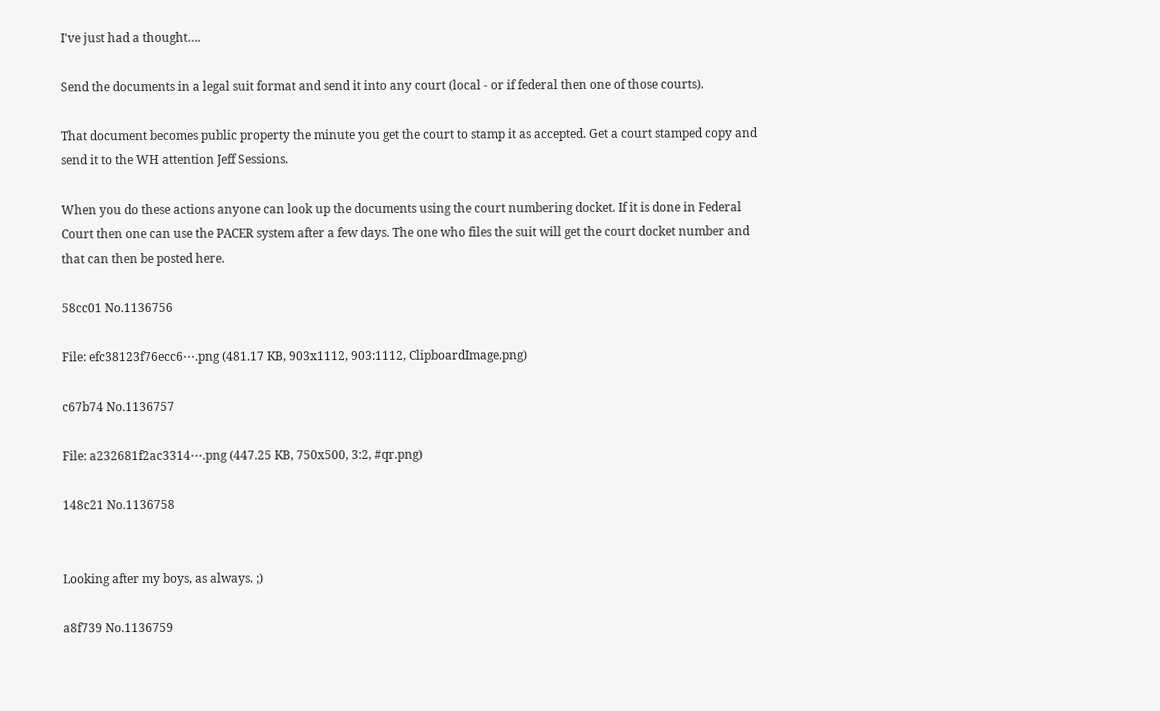I've just had a thought….

Send the documents in a legal suit format and send it into any court (local - or if federal then one of those courts).

That document becomes public property the minute you get the court to stamp it as accepted. Get a court stamped copy and send it to the WH attention Jeff Sessions.

When you do these actions anyone can look up the documents using the court numbering docket. If it is done in Federal Court then one can use the PACER system after a few days. The one who files the suit will get the court docket number and that can then be posted here.

58cc01 No.1136756

File: efc38123f76ecc6⋯.png (481.17 KB, 903x1112, 903:1112, ClipboardImage.png)

c67b74 No.1136757

File: a232681f2ac3314⋯.png (447.25 KB, 750x500, 3:2, #qr.png)

148c21 No.1136758


Looking after my boys, as always. ;)

a8f739 No.1136759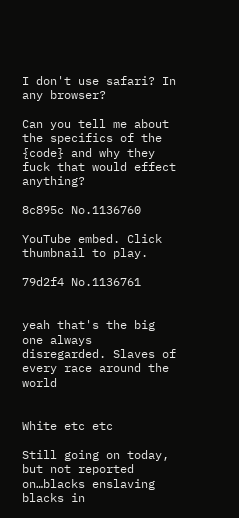I don't use safari? In any browser?

Can you tell me about the specifics of the {code} and why they fuck that would effect anything?

8c895c No.1136760

YouTube embed. Click thumbnail to play.

79d2f4 No.1136761


yeah that's the big one always disregarded. Slaves of every race around the world


White etc etc

Still going on today, but not reported on…blacks enslaving blacks in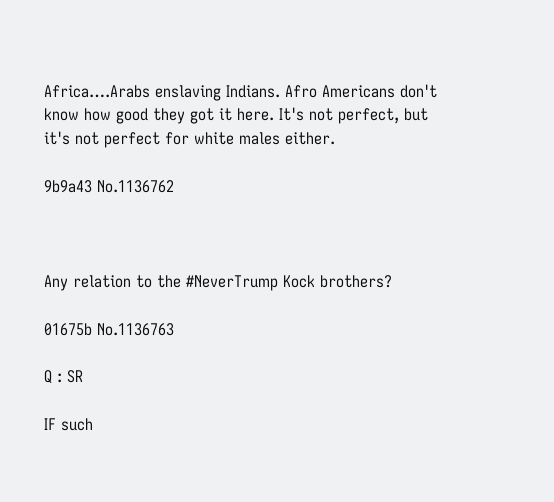Africa….Arabs enslaving Indians. Afro Americans don't know how good they got it here. It's not perfect, but it's not perfect for white males either.

9b9a43 No.1136762



Any relation to the #NeverTrump Kock brothers?

01675b No.1136763

Q : SR

IF such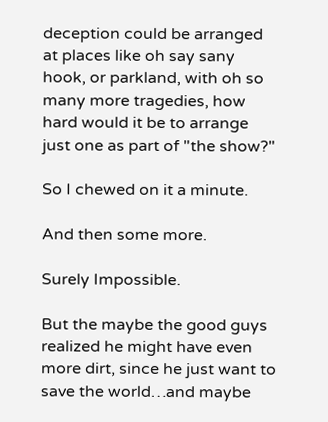deception could be arranged at places like oh say sany hook, or parkland, with oh so many more tragedies, how hard would it be to arrange just one as part of "the show?"

So I chewed on it a minute.

And then some more.

Surely Impossible.

But the maybe the good guys realized he might have even more dirt, since he just want to save the world…and maybe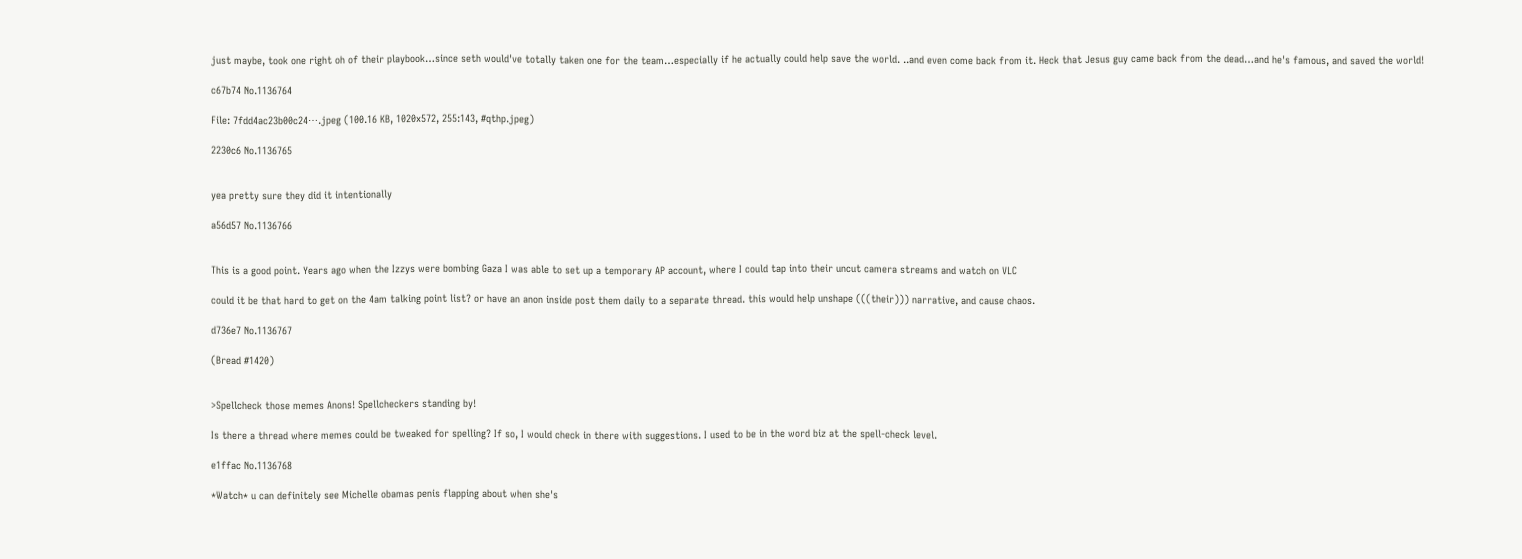just maybe, took one right oh of their playbook…since seth would've totally taken one for the team…especially if he actually could help save the world. ..and even come back from it. Heck that Jesus guy came back from the dead…and he's famous, and saved the world!

c67b74 No.1136764

File: 7fdd4ac23b00c24⋯.jpeg (100.16 KB, 1020x572, 255:143, #qthp.jpeg)

2230c6 No.1136765


yea pretty sure they did it intentionally

a56d57 No.1136766


This is a good point. Years ago when the Izzys were bombing Gaza I was able to set up a temporary AP account, where I could tap into their uncut camera streams and watch on VLC

could it be that hard to get on the 4am talking point list? or have an anon inside post them daily to a separate thread. this would help unshape (((their))) narrative, and cause chaos.

d736e7 No.1136767

(Bread #1420)


>Spellcheck those memes Anons! Spellcheckers standing by!

Is there a thread where memes could be tweaked for spelling? If so, I would check in there with suggestions. I used to be in the word biz at the spell-check level.

e1ffac No.1136768

*Watch* u can definitely see Michelle obamas penis flapping about when she's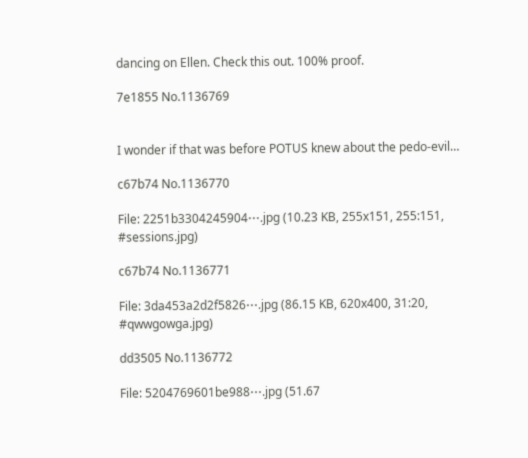dancing on Ellen. Check this out. 100% proof.

7e1855 No.1136769


I wonder if that was before POTUS knew about the pedo-evil…

c67b74 No.1136770

File: 2251b3304245904⋯.jpg (10.23 KB, 255x151, 255:151, #sessions.jpg)

c67b74 No.1136771

File: 3da453a2d2f5826⋯.jpg (86.15 KB, 620x400, 31:20, #qwwgowga.jpg)

dd3505 No.1136772

File: 5204769601be988⋯.jpg (51.67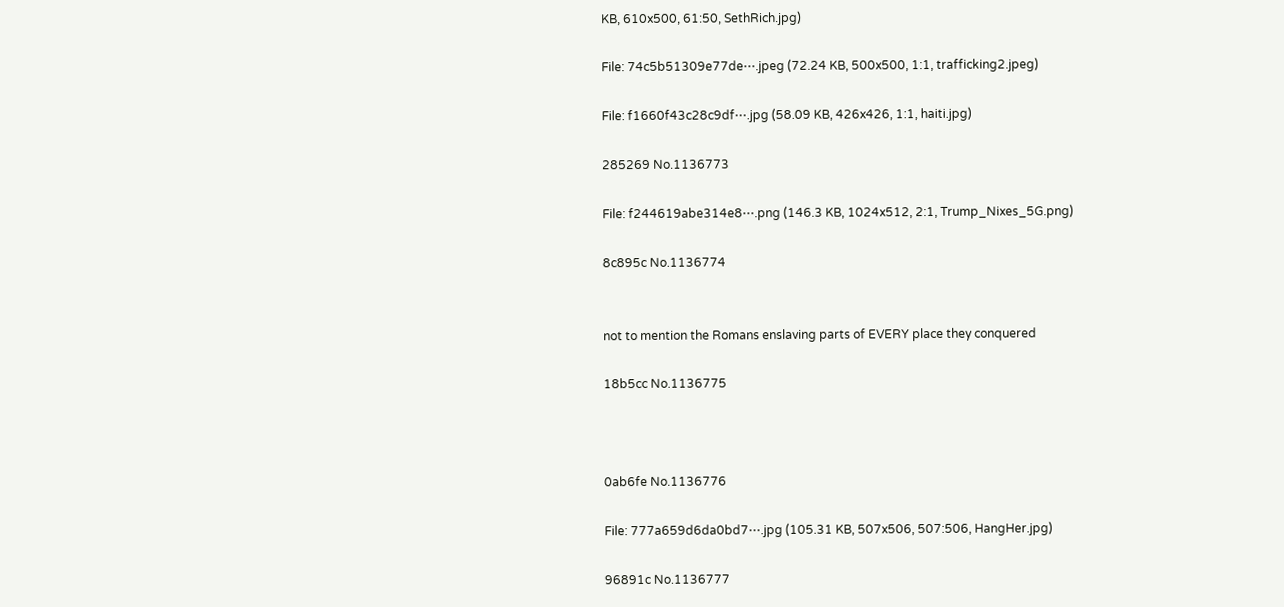KB, 610x500, 61:50, SethRich.jpg)

File: 74c5b51309e77de⋯.jpeg (72.24 KB, 500x500, 1:1, trafficking2.jpeg)

File: f1660f43c28c9df⋯.jpg (58.09 KB, 426x426, 1:1, haiti.jpg)

285269 No.1136773

File: f244619abe314e8⋯.png (146.3 KB, 1024x512, 2:1, Trump_Nixes_5G.png)

8c895c No.1136774


not to mention the Romans enslaving parts of EVERY place they conquered

18b5cc No.1136775



0ab6fe No.1136776

File: 777a659d6da0bd7⋯.jpg (105.31 KB, 507x506, 507:506, HangHer.jpg)

96891c No.1136777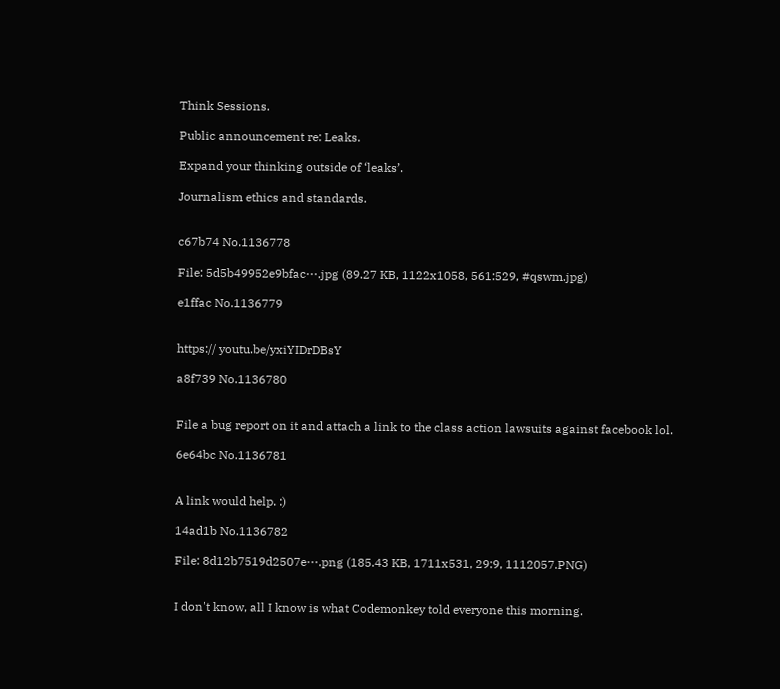Think Sessions.

Public announcement re: Leaks.

Expand your thinking outside of ‘leaks’.

Journalism ethics and standards.


c67b74 No.1136778

File: 5d5b49952e9bfac⋯.jpg (89.27 KB, 1122x1058, 561:529, #qswm.jpg)

e1ffac No.1136779


https:// youtu.be/yxiYIDrDBsY

a8f739 No.1136780


File a bug report on it and attach a link to the class action lawsuits against facebook lol.

6e64bc No.1136781


A link would help. :)

14ad1b No.1136782

File: 8d12b7519d2507e⋯.png (185.43 KB, 1711x531, 29:9, 1112057.PNG)


I don't know, all I know is what Codemonkey told everyone this morning.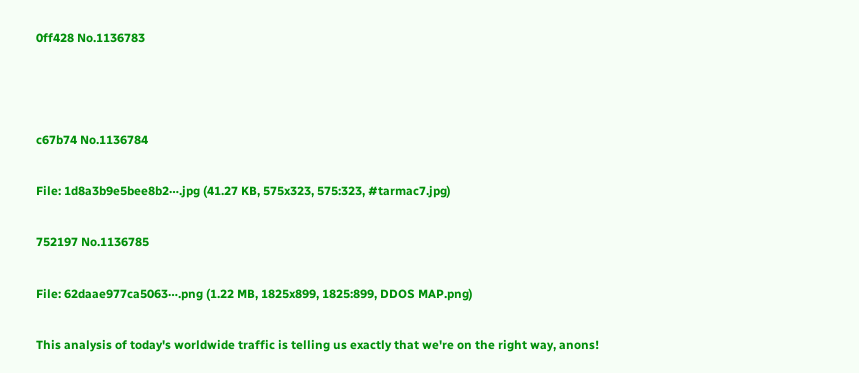0ff428 No.1136783



c67b74 No.1136784

File: 1d8a3b9e5bee8b2⋯.jpg (41.27 KB, 575x323, 575:323, #tarmac7.jpg)

752197 No.1136785

File: 62daae977ca5063⋯.png (1.22 MB, 1825x899, 1825:899, DDOS MAP.png)

This analysis of today's worldwide traffic is telling us exactly that we're on the right way, anons!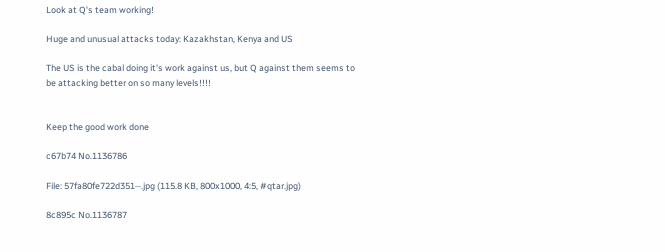Look at Q's team working!

Huge and unusual attacks today: Kazakhstan, Kenya and US

The US is the cabal doing it's work against us, but Q against them seems to be attacking better on so many levels!!!!


Keep the good work done

c67b74 No.1136786

File: 57fa80fe722d351⋯.jpg (115.8 KB, 800x1000, 4:5, #qtar.jpg)

8c895c No.1136787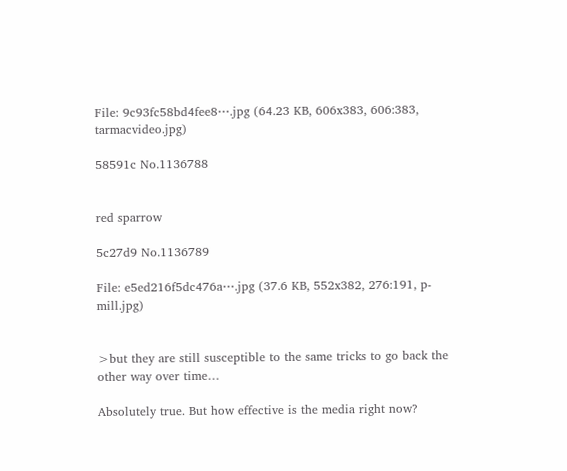File: 9c93fc58bd4fee8⋯.jpg (64.23 KB, 606x383, 606:383, tarmacvideo.jpg)

58591c No.1136788


red sparrow

5c27d9 No.1136789

File: e5ed216f5dc476a⋯.jpg (37.6 KB, 552x382, 276:191, p-mill.jpg)


>but they are still susceptible to the same tricks to go back the other way over time…

Absolutely true. But how effective is the media right now?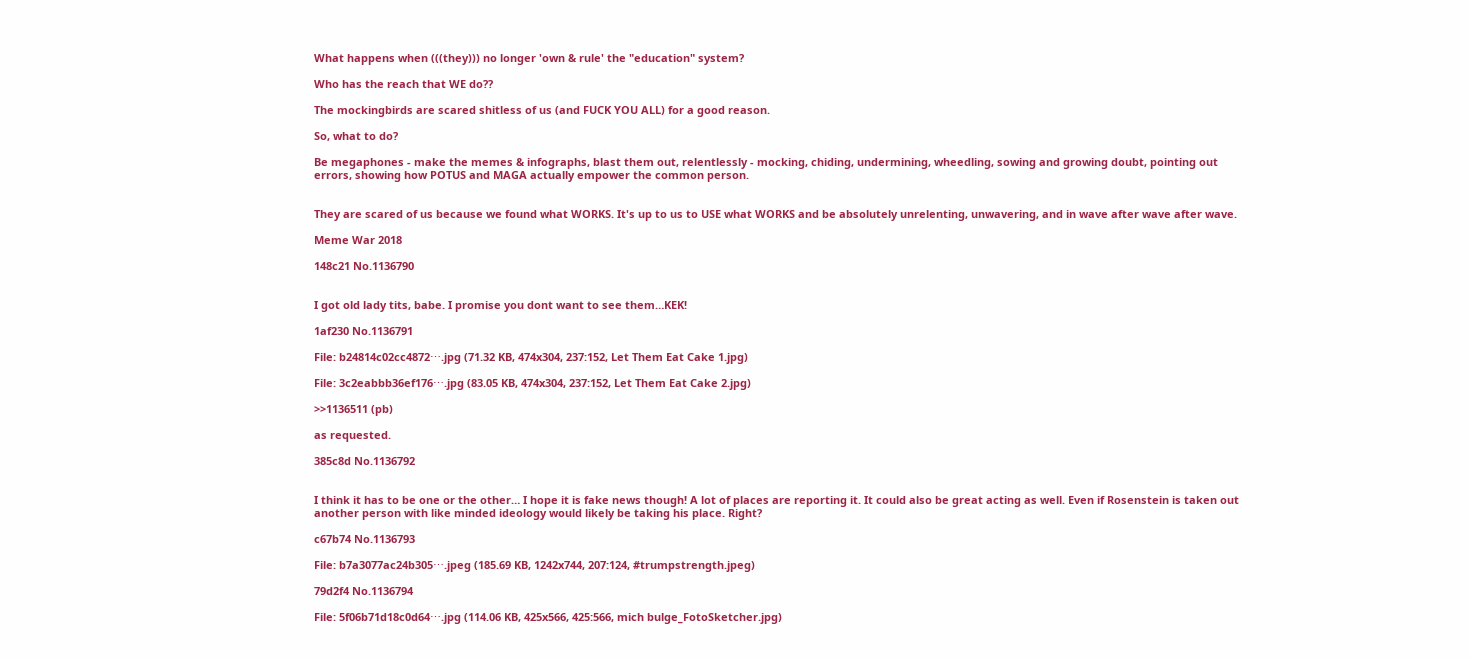What happens when (((they))) no longer 'own & rule' the "education" system?

Who has the reach that WE do??

The mockingbirds are scared shitless of us (and FUCK YOU ALL) for a good reason.

So, what to do?

Be megaphones - make the memes & infographs, blast them out, relentlessly - mocking, chiding, undermining, wheedling, sowing and growing doubt, pointing out errors, showing how POTUS and MAGA actually empower the common person.


They are scared of us because we found what WORKS. It's up to us to USE what WORKS and be absolutely unrelenting, unwavering, and in wave after wave after wave.

Meme War 2018

148c21 No.1136790


I got old lady tits, babe. I promise you dont want to see them…KEK!

1af230 No.1136791

File: b24814c02cc4872⋯.jpg (71.32 KB, 474x304, 237:152, Let Them Eat Cake 1.jpg)

File: 3c2eabbb36ef176⋯.jpg (83.05 KB, 474x304, 237:152, Let Them Eat Cake 2.jpg)

>>1136511 (pb)

as requested.

385c8d No.1136792


I think it has to be one or the other… I hope it is fake news though! A lot of places are reporting it. It could also be great acting as well. Even if Rosenstein is taken out another person with like minded ideology would likely be taking his place. Right?

c67b74 No.1136793

File: b7a3077ac24b305⋯.jpeg (185.69 KB, 1242x744, 207:124, #trumpstrength.jpeg)

79d2f4 No.1136794

File: 5f06b71d18c0d64⋯.jpg (114.06 KB, 425x566, 425:566, mich bulge_FotoSketcher.jpg)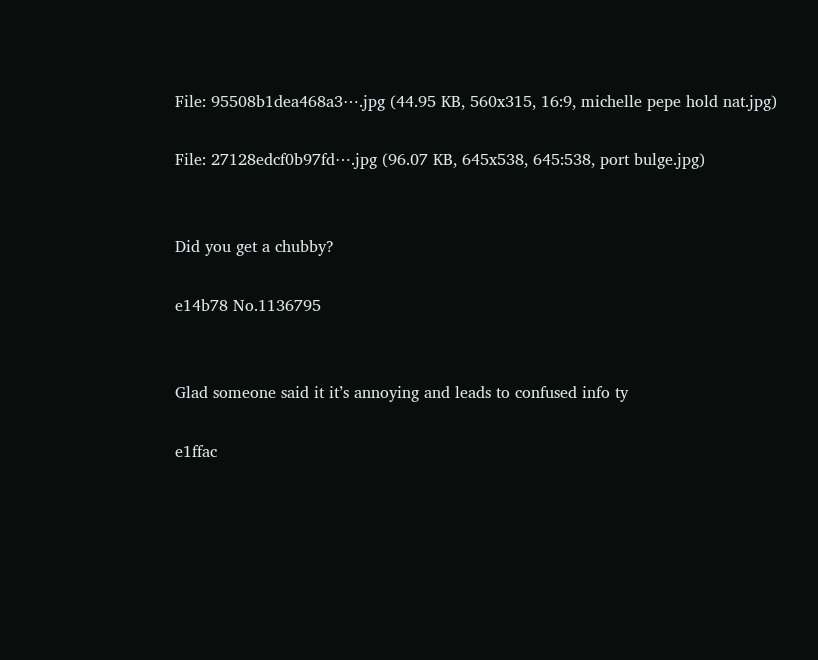File: 95508b1dea468a3⋯.jpg (44.95 KB, 560x315, 16:9, michelle pepe hold nat.jpg)

File: 27128edcf0b97fd⋯.jpg (96.07 KB, 645x538, 645:538, port bulge.jpg)


Did you get a chubby?

e14b78 No.1136795


Glad someone said it it’s annoying and leads to confused info ty

e1ffac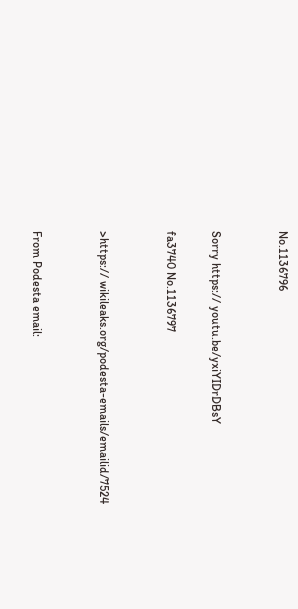No.1136796


Sorry https:// youtu.be/yxiYIDrDBsY

fa3740 No.1136797


>https:// wikileaks.org/podesta-emails/emailid/7524


From Podesta email: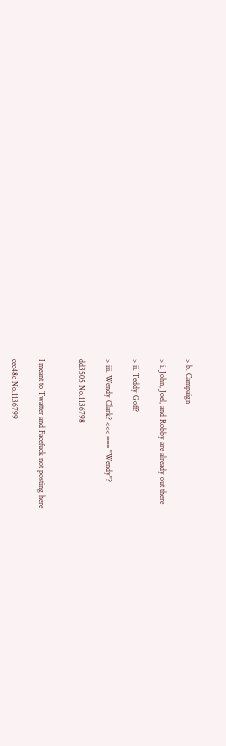> b. Campaign

> i. John, Joel, and Robby are already out there

> ii. Teddy Goff?

> iii. Wendy Clark? <<< === "Wendy"?

dd3505 No.1136798


I meant to Twatter and Facefuck not posting here

cec48c No.1136799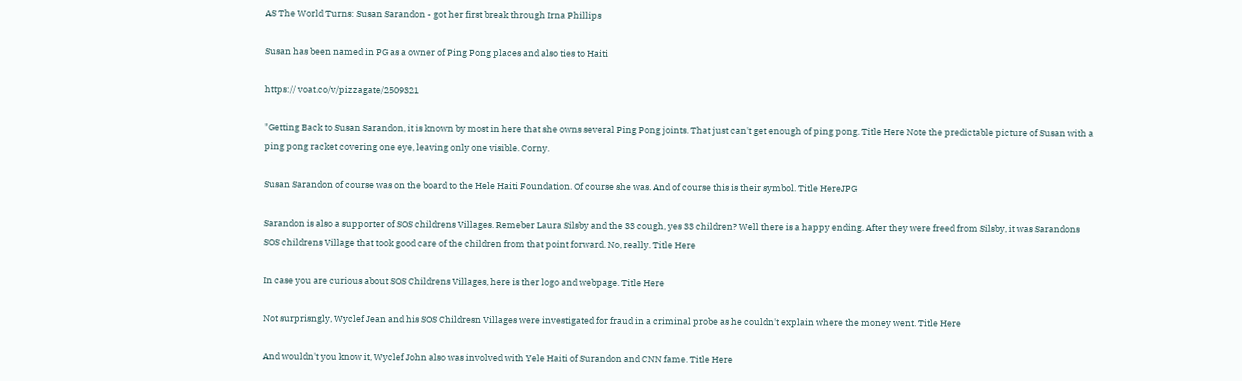AS The World Turns: Susan Sarandon - got her first break through Irna Phillips

Susan has been named in PG as a owner of Ping Pong places and also ties to Haiti

https:// voat.co/v/pizzagate/2509321

"Getting Back to Susan Sarandon, it is known by most in here that she owns several Ping Pong joints. That just can't get enough of ping pong. Title Here Note the predictable picture of Susan with a ping pong racket covering one eye, leaving only one visible. Corny.

Susan Sarandon of course was on the board to the Hele Haiti Foundation. Of course she was. And of course this is their symbol. Title HereJPG

Sarandon is also a supporter of SOS childrens Villages. Remeber Laura Silsby and the 33 cough, yes 33 children? Well there is a happy ending. After they were freed from Silsby, it was Sarandons SOS childrens Village that took good care of the children from that point forward. No, really. Title Here

In case you are curious about SOS Childrens Villages, here is ther logo and webpage. Title Here

Not surprisngly, Wyclef Jean and his SOS Childresn Villages were investigated for fraud in a criminal probe as he couldn't explain where the money went. Title Here

And wouldn't you know it, Wyclef John also was involved with Yele Haiti of Surandon and CNN fame. Title Here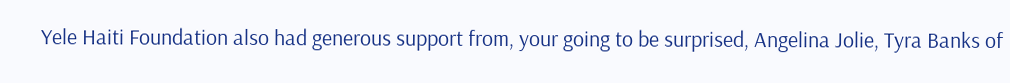Yele Haiti Foundation also had generous support from, your going to be surprised, Angelina Jolie, Tyra Banks of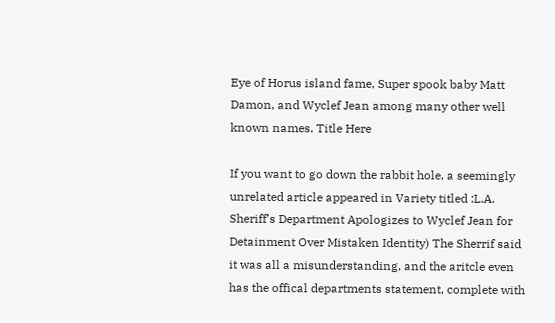Eye of Horus island fame, Super spook baby Matt Damon, and Wyclef Jean among many other well known names. Title Here

If you want to go down the rabbit hole, a seemingly unrelated article appeared in Variety titled :L.A. Sheriff’s Department Apologizes to Wyclef Jean for Detainment Over Mistaken Identity) The Sherrif said it was all a misunderstanding, and the aritcle even has the offical departments statement, complete with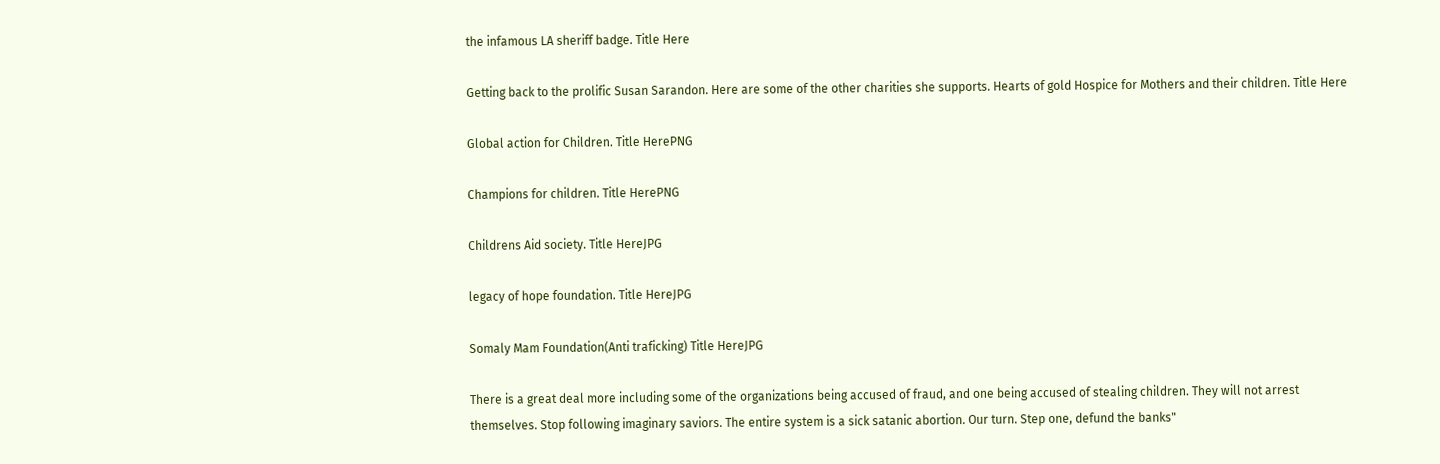the infamous LA sheriff badge. Title Here

Getting back to the prolific Susan Sarandon. Here are some of the other charities she supports. Hearts of gold Hospice for Mothers and their children. Title Here

Global action for Children. Title HerePNG

Champions for children. Title HerePNG

Childrens Aid society. Title HereJPG

legacy of hope foundation. Title HereJPG

Somaly Mam Foundation(Anti traficking) Title HereJPG

There is a great deal more including some of the organizations being accused of fraud, and one being accused of stealing children. They will not arrest themselves. Stop following imaginary saviors. The entire system is a sick satanic abortion. Our turn. Step one, defund the banks"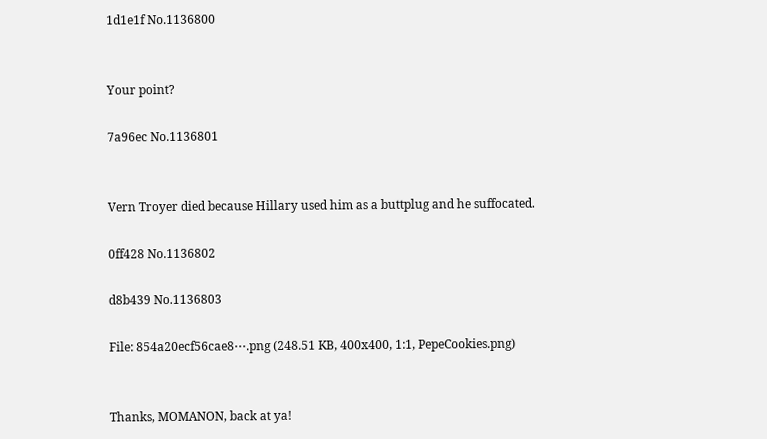1d1e1f No.1136800


Your point?

7a96ec No.1136801


Vern Troyer died because Hillary used him as a buttplug and he suffocated.

0ff428 No.1136802

d8b439 No.1136803

File: 854a20ecf56cae8⋯.png (248.51 KB, 400x400, 1:1, PepeCookies.png)


Thanks, MOMANON, back at ya!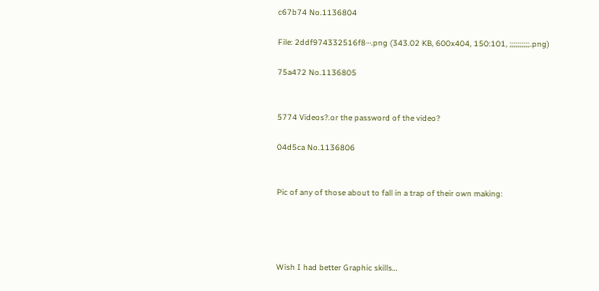c67b74 No.1136804

File: 2ddf974332516f8⋯.png (343.02 KB, 600x404, 150:101, ;;;;;;;;;;.png)

75a472 No.1136805


5774 Videos?.or the password of the video?

04d5ca No.1136806


Pic of any of those about to fall in a trap of their own making:




Wish I had better Graphic skills…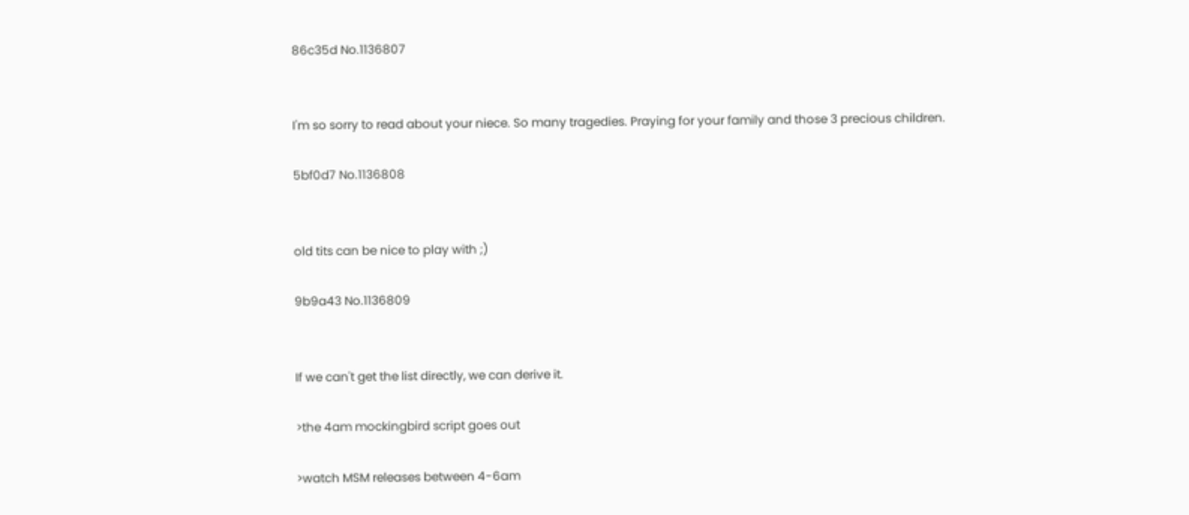86c35d No.1136807


I'm so sorry to read about your niece. So many tragedies. Praying for your family and those 3 precious children.

5bf0d7 No.1136808


old tits can be nice to play with ;)

9b9a43 No.1136809


If we can't get the list directly, we can derive it.

>the 4am mockingbird script goes out

>watch MSM releases between 4-6am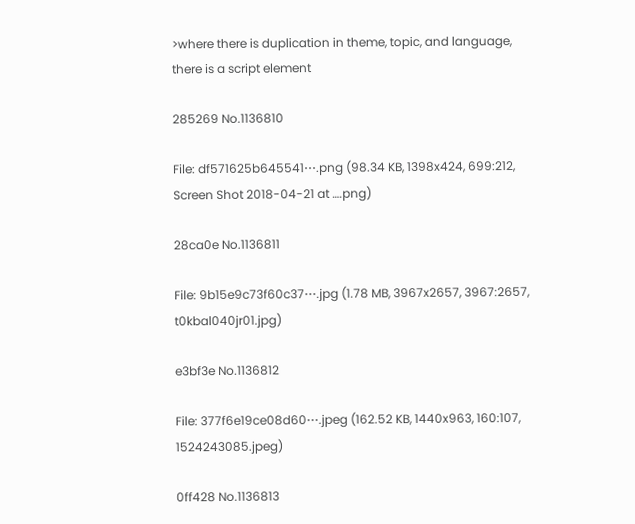>where there is duplication in theme, topic, and language, there is a script element

285269 No.1136810

File: df571625b645541⋯.png (98.34 KB, 1398x424, 699:212, Screen Shot 2018-04-21 at ….png)

28ca0e No.1136811

File: 9b15e9c73f60c37⋯.jpg (1.78 MB, 3967x2657, 3967:2657, t0kbal040jr01.jpg)

e3bf3e No.1136812

File: 377f6e19ce08d60⋯.jpeg (162.52 KB, 1440x963, 160:107, 1524243085.jpeg)

0ff428 No.1136813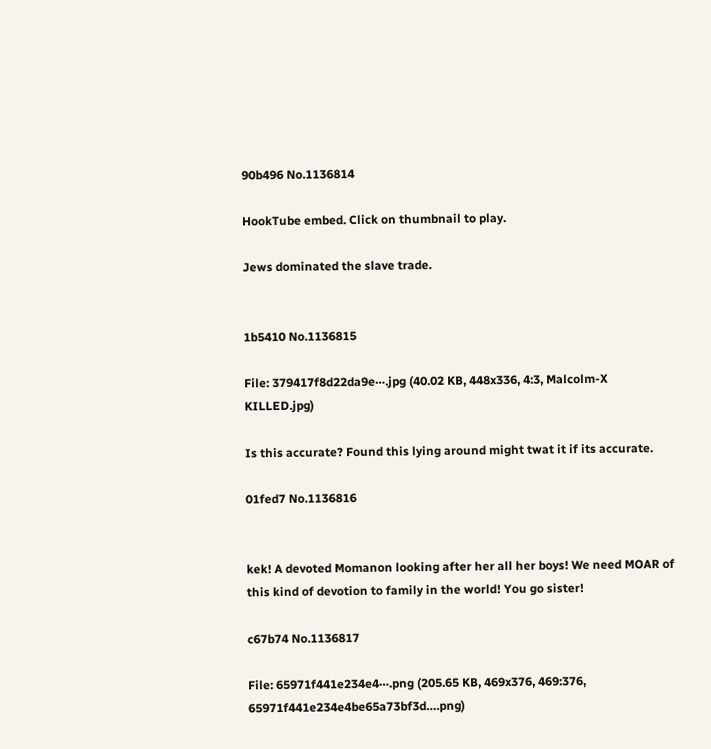90b496 No.1136814

HookTube embed. Click on thumbnail to play.

Jews dominated the slave trade.


1b5410 No.1136815

File: 379417f8d22da9e⋯.jpg (40.02 KB, 448x336, 4:3, Malcolm-X KILLED.jpg)

Is this accurate? Found this lying around might twat it if its accurate.

01fed7 No.1136816


kek! A devoted Momanon looking after her all her boys! We need MOAR of this kind of devotion to family in the world! You go sister!

c67b74 No.1136817

File: 65971f441e234e4⋯.png (205.65 KB, 469x376, 469:376, 65971f441e234e4be65a73bf3d….png)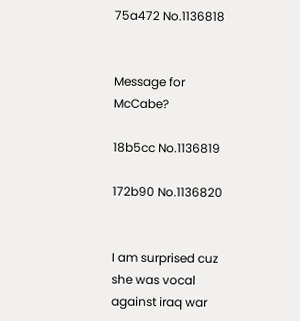75a472 No.1136818


Message for McCabe?

18b5cc No.1136819

172b90 No.1136820


I am surprised cuz she was vocal against iraq war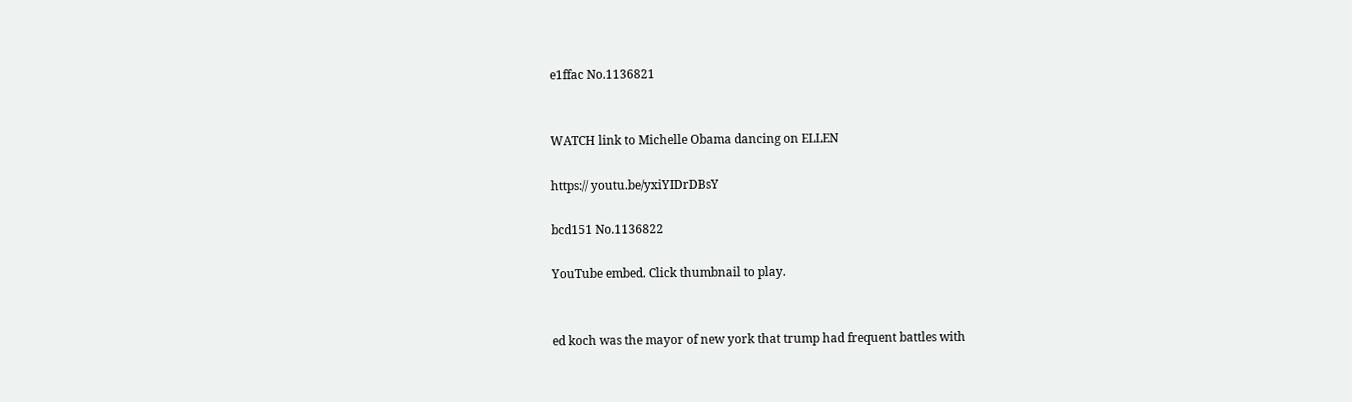e1ffac No.1136821


WATCH link to Michelle Obama dancing on ELLEN

https:// youtu.be/yxiYIDrDBsY

bcd151 No.1136822

YouTube embed. Click thumbnail to play.


ed koch was the mayor of new york that trump had frequent battles with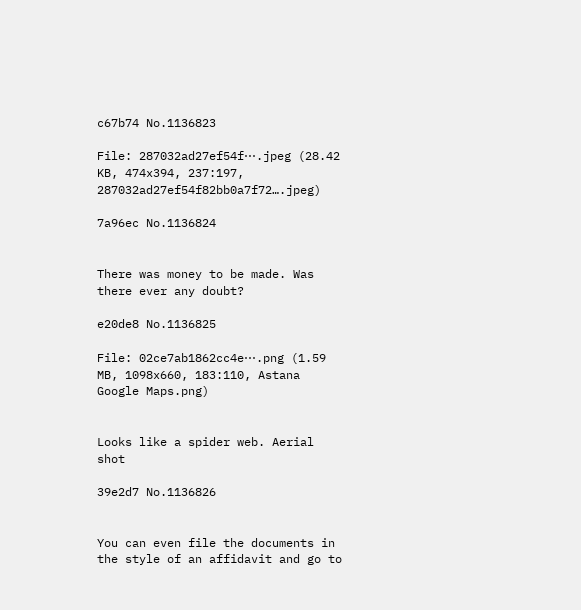c67b74 No.1136823

File: 287032ad27ef54f⋯.jpeg (28.42 KB, 474x394, 237:197, 287032ad27ef54f82bb0a7f72….jpeg)

7a96ec No.1136824


There was money to be made. Was there ever any doubt?

e20de8 No.1136825

File: 02ce7ab1862cc4e⋯.png (1.59 MB, 1098x660, 183:110, Astana Google Maps.png)


Looks like a spider web. Aerial shot

39e2d7 No.1136826


You can even file the documents in the style of an affidavit and go to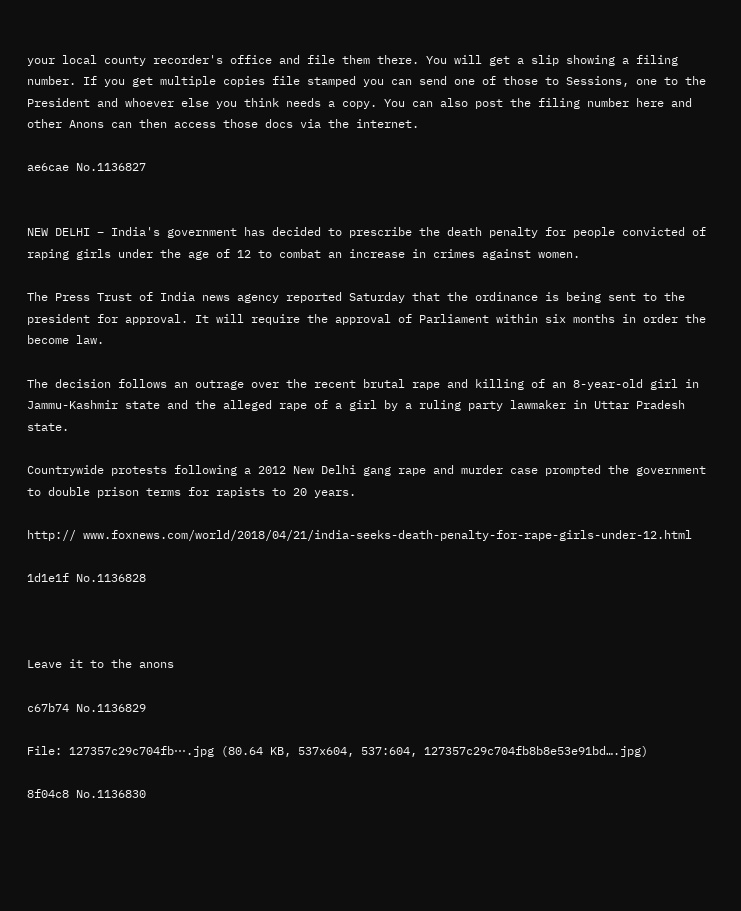your local county recorder's office and file them there. You will get a slip showing a filing number. If you get multiple copies file stamped you can send one of those to Sessions, one to the President and whoever else you think needs a copy. You can also post the filing number here and other Anons can then access those docs via the internet.

ae6cae No.1136827


NEW DELHI – India's government has decided to prescribe the death penalty for people convicted of raping girls under the age of 12 to combat an increase in crimes against women.

The Press Trust of India news agency reported Saturday that the ordinance is being sent to the president for approval. It will require the approval of Parliament within six months in order the become law.

The decision follows an outrage over the recent brutal rape and killing of an 8-year-old girl in Jammu-Kashmir state and the alleged rape of a girl by a ruling party lawmaker in Uttar Pradesh state.

Countrywide protests following a 2012 New Delhi gang rape and murder case prompted the government to double prison terms for rapists to 20 years.

http:// www.foxnews.com/world/2018/04/21/india-seeks-death-penalty-for-rape-girls-under-12.html

1d1e1f No.1136828



Leave it to the anons

c67b74 No.1136829

File: 127357c29c704fb⋯.jpg (80.64 KB, 537x604, 537:604, 127357c29c704fb8b8e53e91bd….jpg)

8f04c8 No.1136830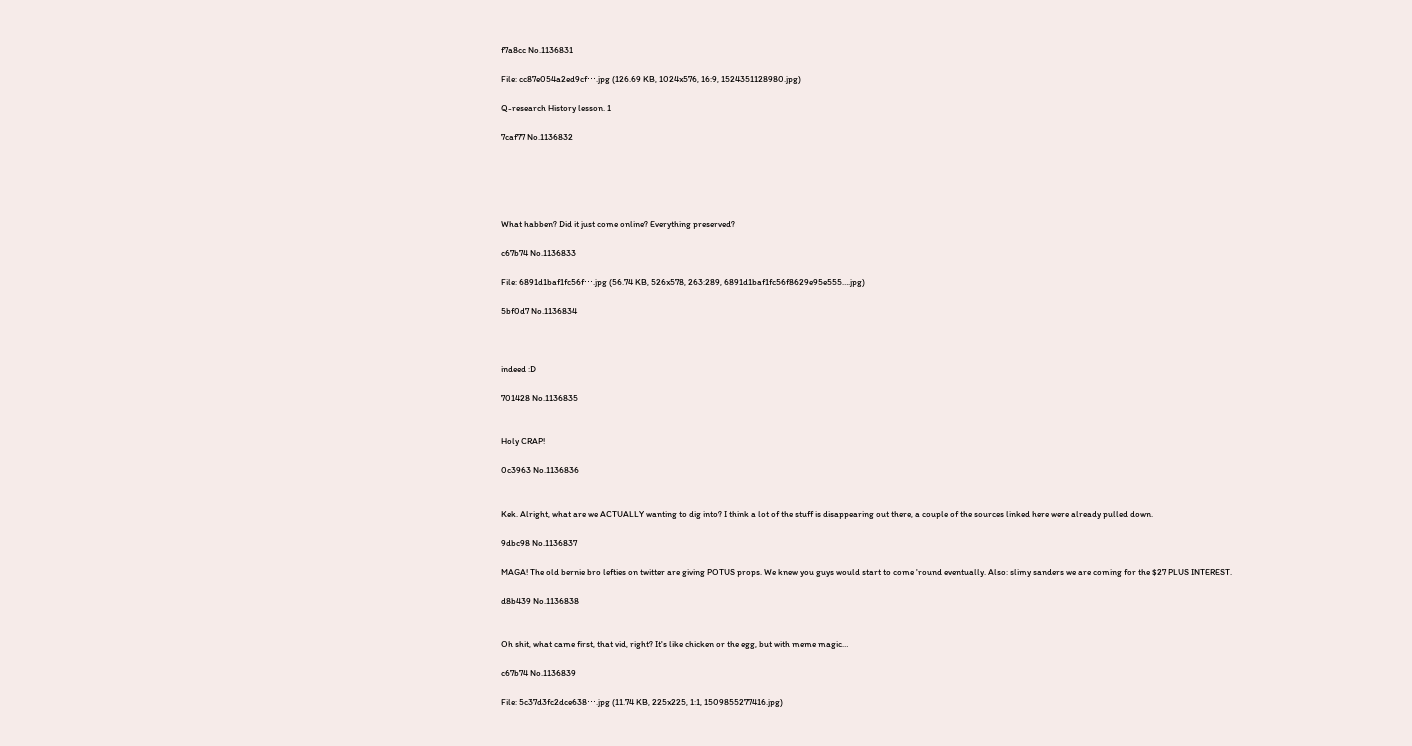f7a8cc No.1136831

File: cc87e054a2ed9cf⋯.jpg (126.69 KB, 1024x576, 16:9, 1524351128980.jpg)

Q-research History lesson. 1

7caf77 No.1136832





What habben? Did it just come online? Everything preserved?

c67b74 No.1136833

File: 6891d1baf1fc56f⋯.jpg (56.74 KB, 526x578, 263:289, 6891d1baf1fc56f8629e95e555….jpg)

5bf0d7 No.1136834



indeed :D

701428 No.1136835


Holy CRAP!

0c3963 No.1136836


Kek. Alright, what are we ACTUALLY wanting to dig into? I think a lot of the stuff is disappearing out there, a couple of the sources linked here were already pulled down.

9dbc98 No.1136837

MAGA! The old bernie bro lefties on twitter are giving POTUS props. We knew you guys would start to come 'round eventually. Also: slimy sanders we are coming for the $27 PLUS INTEREST.

d8b439 No.1136838


Oh shit, what came first, that vid, right? It's like chicken or the egg, but with meme magic…

c67b74 No.1136839

File: 5c37d3fc2dce638⋯.jpg (11.74 KB, 225x225, 1:1, 1509855277416.jpg)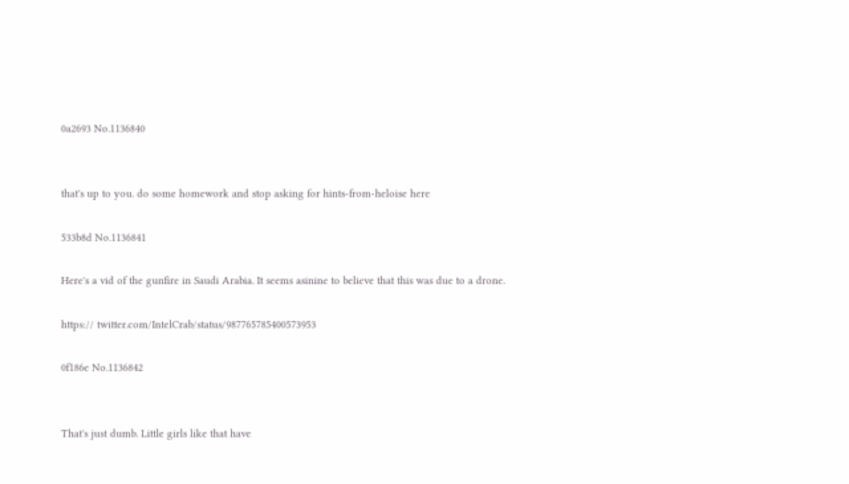0a2693 No.1136840


that's up to you. do some homework and stop asking for hints-from-heloise here

533b8d No.1136841

Here's a vid of the gunfire in Saudi Arabia. It seems asinine to believe that this was due to a drone.

https:// twitter.com/IntelCrab/status/987765785400573953

0f186e No.1136842


That's just dumb. Little girls like that have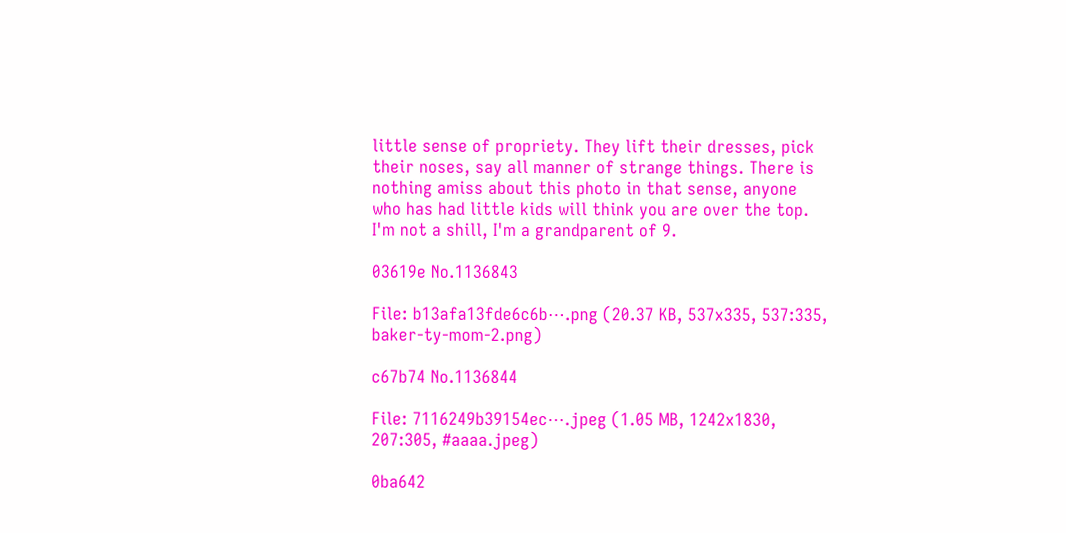little sense of propriety. They lift their dresses, pick their noses, say all manner of strange things. There is nothing amiss about this photo in that sense, anyone who has had little kids will think you are over the top. I'm not a shill, I'm a grandparent of 9.

03619e No.1136843

File: b13afa13fde6c6b⋯.png (20.37 KB, 537x335, 537:335, baker-ty-mom-2.png)

c67b74 No.1136844

File: 7116249b39154ec⋯.jpeg (1.05 MB, 1242x1830, 207:305, #aaaa.jpeg)

0ba642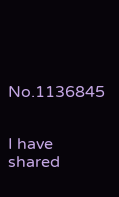No.1136845


I have shared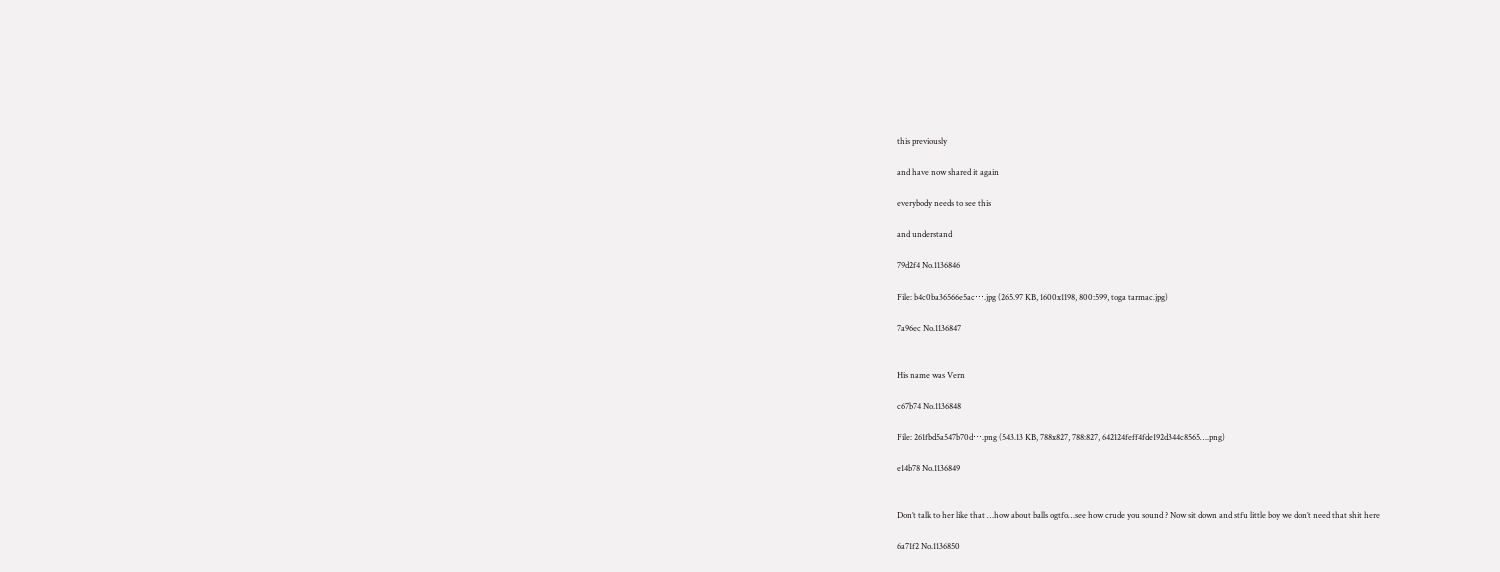this previously

and have now shared it again

everybody needs to see this

and understand

79d2f4 No.1136846

File: b4c0ba36566e5ac⋯.jpg (265.97 KB, 1600x1198, 800:599, toga tarmac.jpg)

7a96ec No.1136847


His name was Vern

c67b74 No.1136848

File: 261fbd5a547b70d⋯.png (543.13 KB, 788x827, 788:827, 642124feff4fde192d344c8565….png)

e14b78 No.1136849


Don’t talk to her like that …how about balls ogtfo…see how crude you sound ? Now sit down and stfu little boy we don’t need that shit here

6a71f2 No.1136850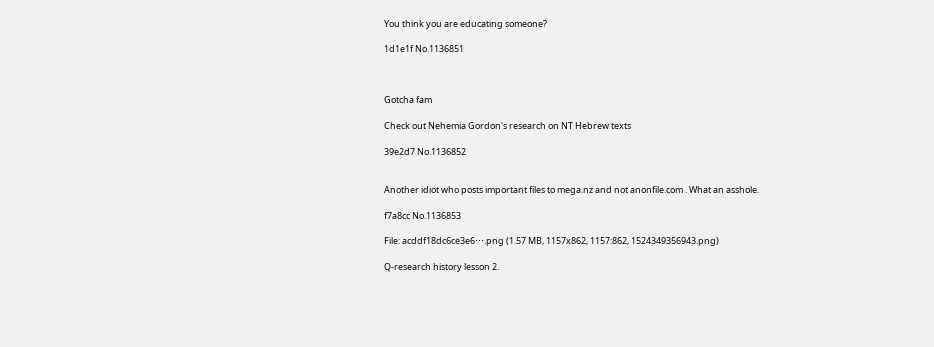You think you are educating someone?

1d1e1f No.1136851



Gotcha fam

Check out Nehemia Gordon's research on NT Hebrew texts

39e2d7 No.1136852


Another idiot who posts important files to mega.nz and not anonfile.com . What an asshole.

f7a8cc No.1136853

File: acddf18dc6ce3e6⋯.png (1.57 MB, 1157x862, 1157:862, 1524349356943.png)

Q-research history lesson 2.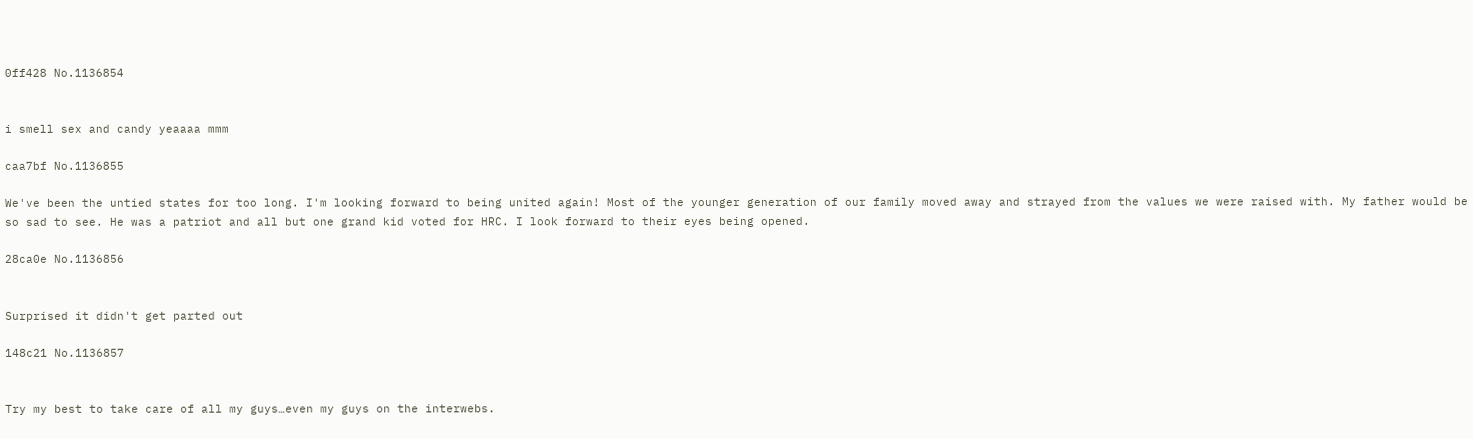0ff428 No.1136854


i smell sex and candy yeaaaa mmm

caa7bf No.1136855

We've been the untied states for too long. I'm looking forward to being united again! Most of the younger generation of our family moved away and strayed from the values we were raised with. My father would be so sad to see. He was a patriot and all but one grand kid voted for HRC. I look forward to their eyes being opened.

28ca0e No.1136856


Surprised it didn't get parted out

148c21 No.1136857


Try my best to take care of all my guys…even my guys on the interwebs.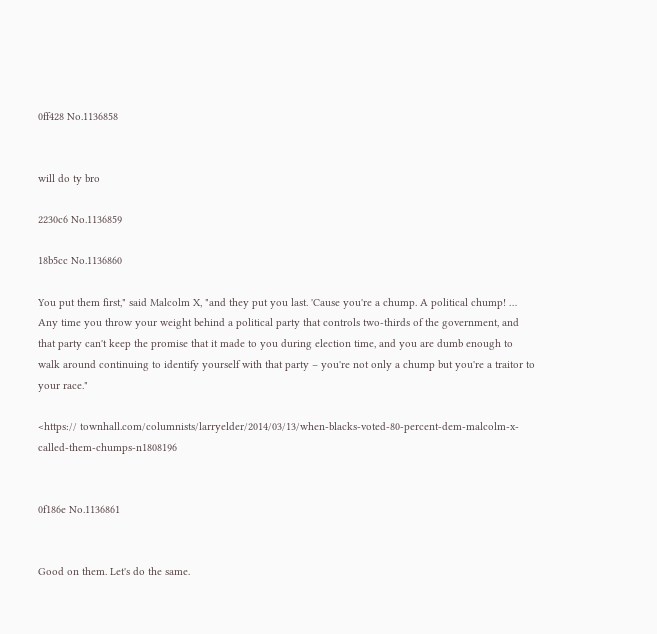0ff428 No.1136858


will do ty bro

2230c6 No.1136859

18b5cc No.1136860

You put them first," said Malcolm X, "and they put you last. 'Cause you're a chump. A political chump! … Any time you throw your weight behind a political party that controls two-thirds of the government, and that party can't keep the promise that it made to you during election time, and you are dumb enough to walk around continuing to identify yourself with that party – you're not only a chump but you're a traitor to your race."

<https:// townhall.com/columnists/larryelder/2014/03/13/when-blacks-voted-80-percent-dem-malcolm-x-called-them-chumps-n1808196


0f186e No.1136861


Good on them. Let's do the same.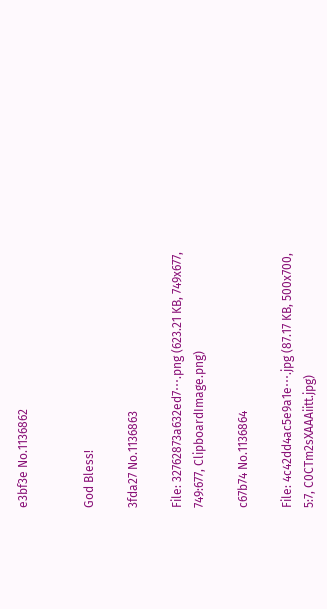e3bf3e No.1136862


God Bless!

3fda27 No.1136863

File: 32762873a632ed7⋯.png (623.21 KB, 749x677, 749:677, ClipboardImage.png)

c67b74 No.1136864

File: 4c42dd4ac5e9a1e⋯.jpg (87.17 KB, 500x700, 5:7, C0CTm2sXAAAiitt.jpg)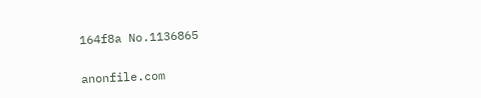164f8a No.1136865


anonfile.com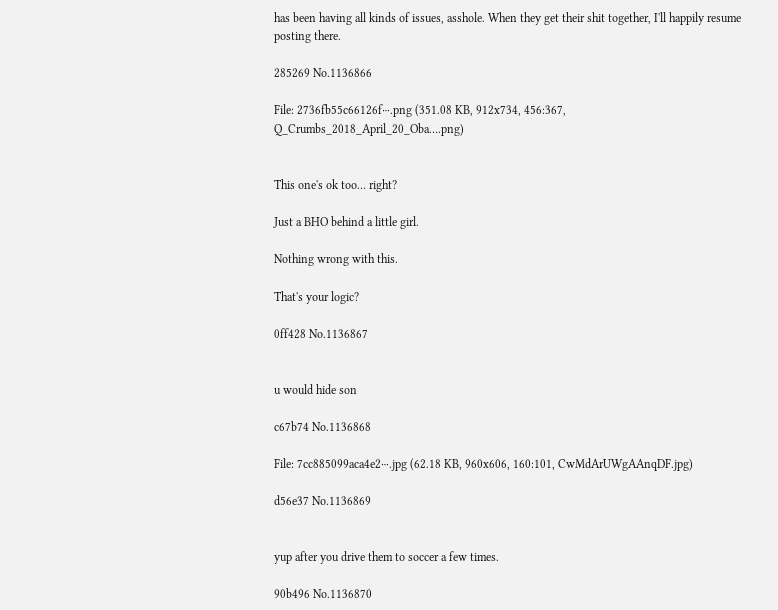has been having all kinds of issues, asshole. When they get their shit together, I'll happily resume posting there.

285269 No.1136866

File: 2736fb55c66126f⋯.png (351.08 KB, 912x734, 456:367, Q_Crumbs_2018_April_20_Oba….png)


This one's ok too… right?

Just a BHO behind a little girl.

Nothing wrong with this.

That's your logic?

0ff428 No.1136867


u would hide son

c67b74 No.1136868

File: 7cc885099aca4e2⋯.jpg (62.18 KB, 960x606, 160:101, CwMdArUWgAAnqDF.jpg)

d56e37 No.1136869


yup after you drive them to soccer a few times.

90b496 No.1136870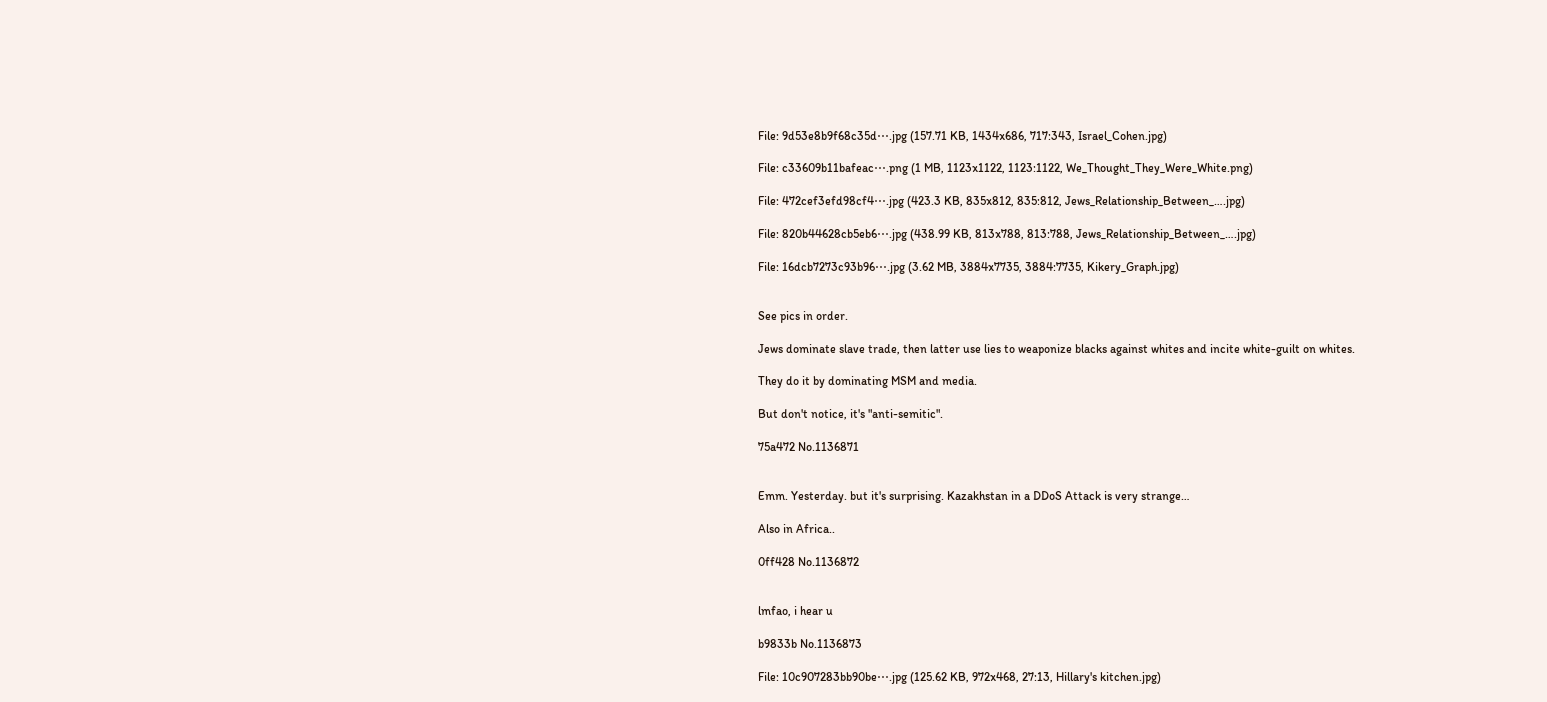File: 9d53e8b9f68c35d⋯.jpg (157.71 KB, 1434x686, 717:343, Israel_Cohen.jpg)

File: c33609b11bafeac⋯.png (1 MB, 1123x1122, 1123:1122, We_Thought_They_Were_White.png)

File: 472cef3efd98cf4⋯.jpg (423.3 KB, 835x812, 835:812, Jews_Relationship_Between_….jpg)

File: 820b44628cb5eb6⋯.jpg (438.99 KB, 813x788, 813:788, Jews_Relationship_Between_….jpg)

File: 16dcb7273c93b96⋯.jpg (3.62 MB, 3884x7735, 3884:7735, Kikery_Graph.jpg)


See pics in order.

Jews dominate slave trade, then latter use lies to weaponize blacks against whites and incite white-guilt on whites.

They do it by dominating MSM and media.

But don't notice, it's "anti-semitic".

75a472 No.1136871


Emm. Yesterday. but it's surprising. Kazakhstan in a DDoS Attack is very strange…

Also in Africa..

0ff428 No.1136872


lmfao, i hear u

b9833b No.1136873

File: 10c907283bb90be⋯.jpg (125.62 KB, 972x468, 27:13, Hillary's kitchen.jpg)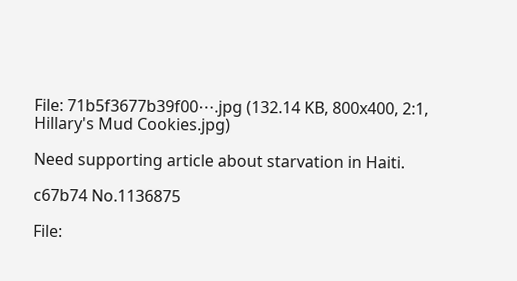File: 71b5f3677b39f00⋯.jpg (132.14 KB, 800x400, 2:1, Hillary's Mud Cookies.jpg)

Need supporting article about starvation in Haiti.

c67b74 No.1136875

File: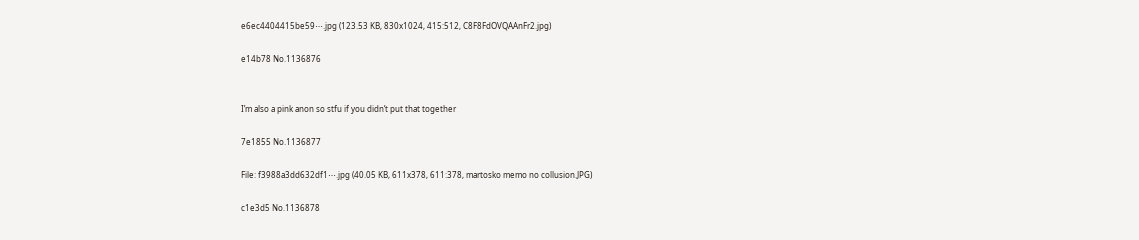e6ec4404415be59⋯.jpg (123.53 KB, 830x1024, 415:512, C8F8FdOVQAAnFr2.jpg)

e14b78 No.1136876


I’m also a pink anon so stfu if you didn’t put that together

7e1855 No.1136877

File: f3988a3dd632df1⋯.jpg (40.05 KB, 611x378, 611:378, martosko memo no collusion.JPG)

c1e3d5 No.1136878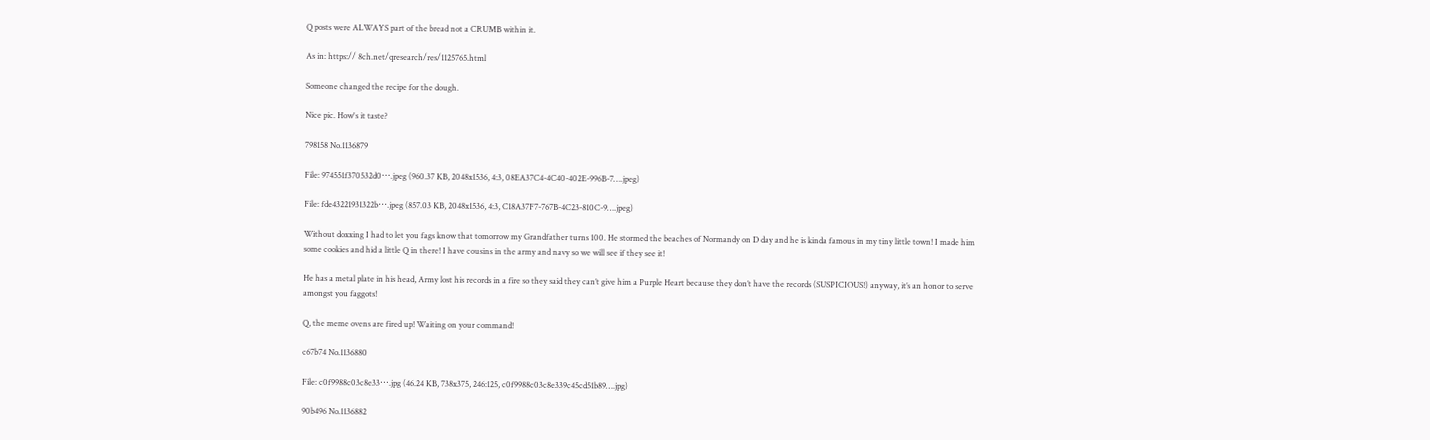Q posts were ALWAYS part of the bread not a CRUMB within it.

As in: https:// 8ch.net/qresearch/res/1125765.html

Someone changed the recipe for the dough.

Nice pic. How's it taste?

798158 No.1136879

File: 974551f370532d0⋯.jpeg (960.37 KB, 2048x1536, 4:3, 08EA37C4-4C40-402E-996B-7….jpeg)

File: fde43221931322b⋯.jpeg (857.03 KB, 2048x1536, 4:3, C18A37F7-767B-4C23-810C-9….jpeg)

Without doxxing I had to let you fags know that tomorrow my Grandfather turns 100. He stormed the beaches of Normandy on D day and he is kinda famous in my tiny little town! I made him some cookies and hid a little Q in there! I have cousins in the army and navy so we will see if they see it!

He has a metal plate in his head, Army lost his records in a fire so they said they can’t give him a Purple Heart because they don’t have the records (SUSPICIOUS!) anyway, it’s an honor to serve amongst you faggots!

Q, the meme ovens are fired up! Waiting on your command!

c67b74 No.1136880

File: c0f9988c03c8e33⋯.jpg (46.24 KB, 738x375, 246:125, c0f9988c03c8e339c45cd51b89….jpg)

90b496 No.1136882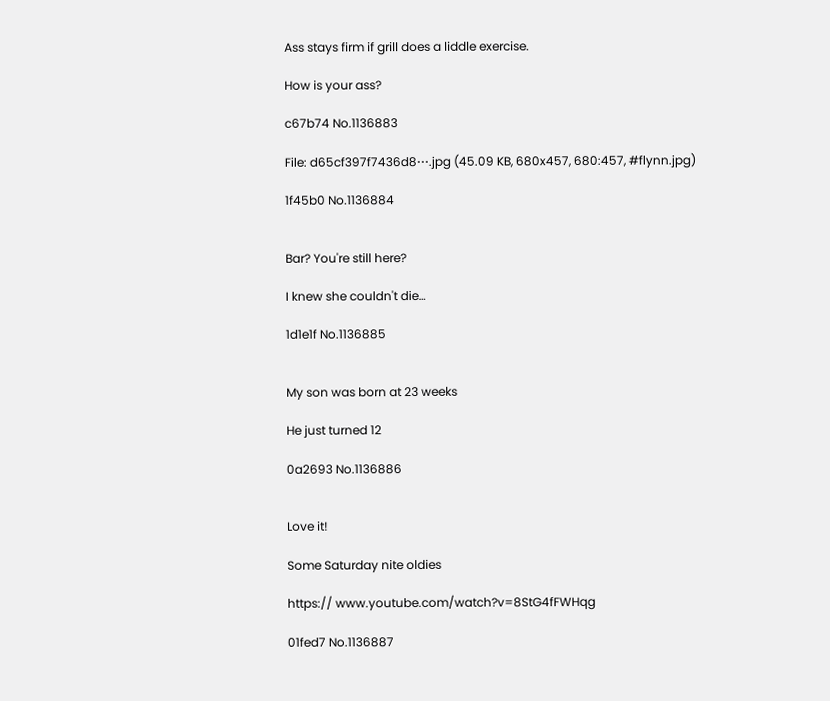Ass stays firm if grill does a liddle exercise.

How is your ass?

c67b74 No.1136883

File: d65cf397f7436d8⋯.jpg (45.09 KB, 680x457, 680:457, #flynn.jpg)

1f45b0 No.1136884


Bar? You're still here?

I knew she couldn't die…

1d1e1f No.1136885


My son was born at 23 weeks

He just turned 12

0a2693 No.1136886


Love it!

Some Saturday nite oldies

https:// www.youtube.com/watch?v=8StG4fFWHqg

01fed7 No.1136887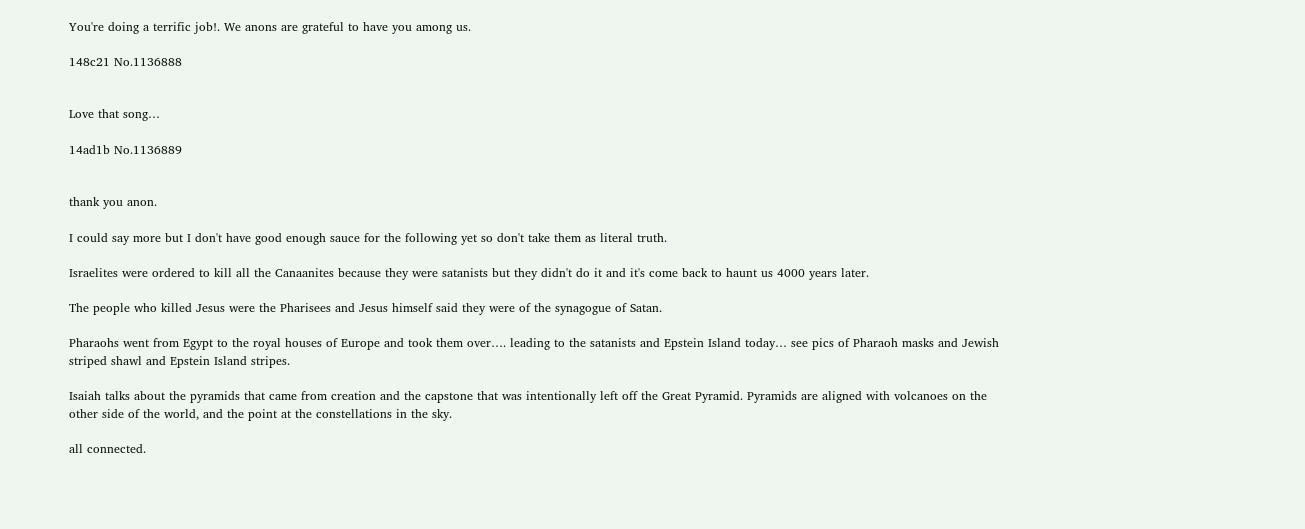You're doing a terrific job!. We anons are grateful to have you among us.

148c21 No.1136888


Love that song…

14ad1b No.1136889


thank you anon.

I could say more but I don't have good enough sauce for the following yet so don't take them as literal truth.

Israelites were ordered to kill all the Canaanites because they were satanists but they didn't do it and it's come back to haunt us 4000 years later.

The people who killed Jesus were the Pharisees and Jesus himself said they were of the synagogue of Satan.

Pharaohs went from Egypt to the royal houses of Europe and took them over…. leading to the satanists and Epstein Island today… see pics of Pharaoh masks and Jewish striped shawl and Epstein Island stripes.

Isaiah talks about the pyramids that came from creation and the capstone that was intentionally left off the Great Pyramid. Pyramids are aligned with volcanoes on the other side of the world, and the point at the constellations in the sky.

all connected.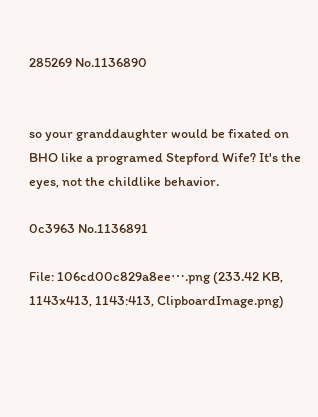285269 No.1136890


so your granddaughter would be fixated on BHO like a programed Stepford Wife? It's the eyes, not the childlike behavior.

0c3963 No.1136891

File: 106cd00c829a8ee⋯.png (233.42 KB, 1143x413, 1143:413, ClipboardImage.png)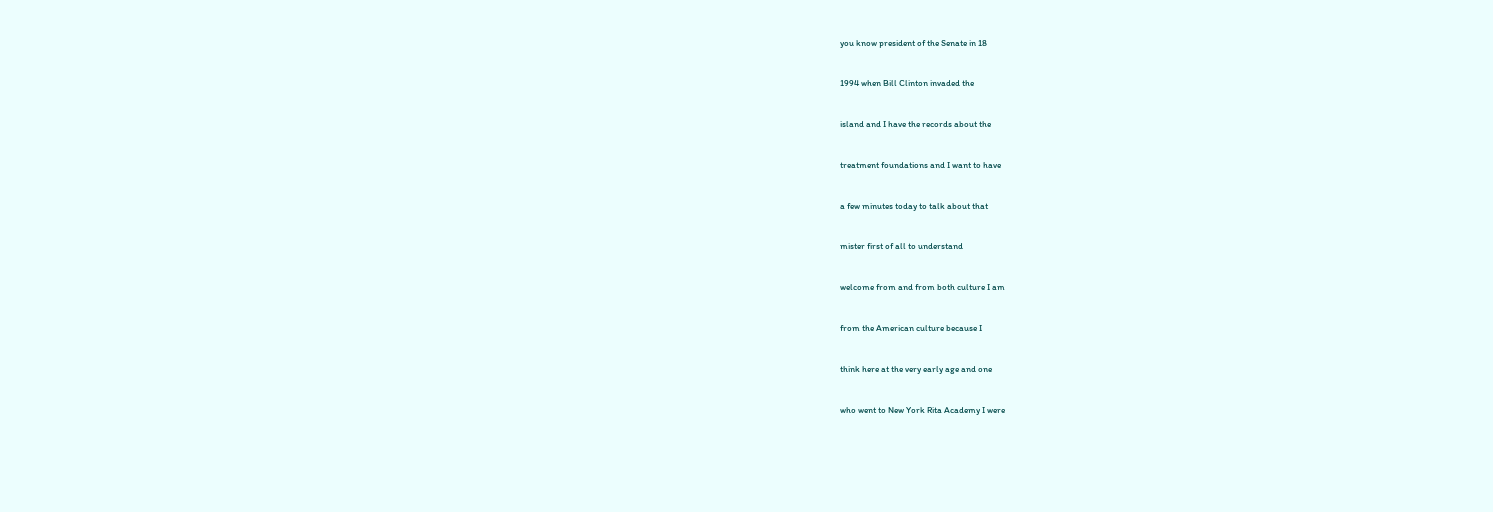you know president of the Senate in 18


1994 when Bill Clinton invaded the


island and I have the records about the


treatment foundations and I want to have


a few minutes today to talk about that


mister first of all to understand


welcome from and from both culture I am


from the American culture because I


think here at the very early age and one


who went to New York Rita Academy I were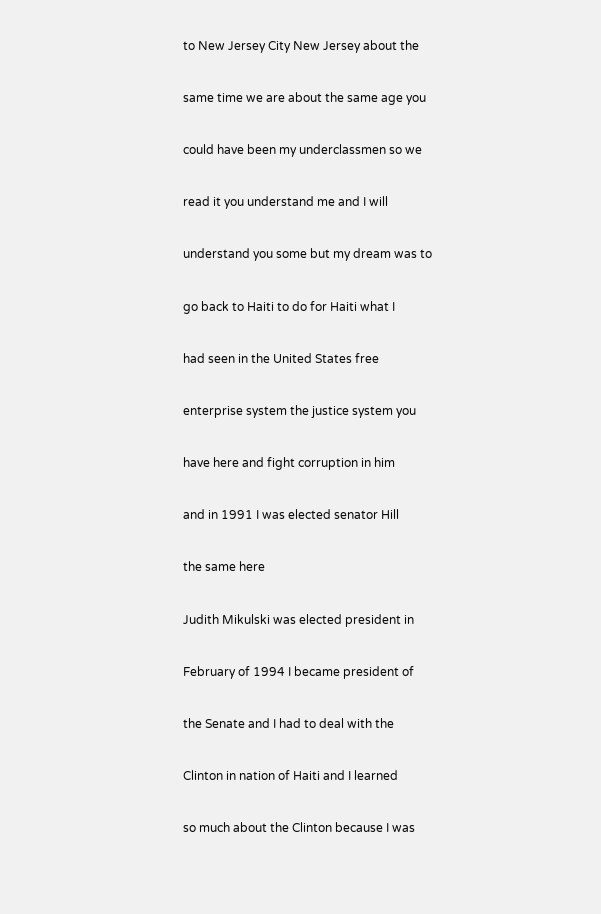to New Jersey City New Jersey about the


same time we are about the same age you


could have been my underclassmen so we


read it you understand me and I will


understand you some but my dream was to


go back to Haiti to do for Haiti what I


had seen in the United States free


enterprise system the justice system you


have here and fight corruption in him


and in 1991 I was elected senator Hill


the same here


Judith Mikulski was elected president in


February of 1994 I became president of


the Senate and I had to deal with the


Clinton in nation of Haiti and I learned


so much about the Clinton because I was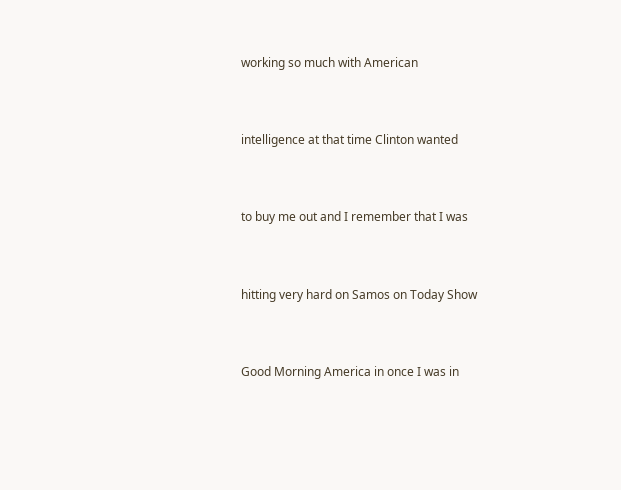working so much with American


intelligence at that time Clinton wanted


to buy me out and I remember that I was


hitting very hard on Samos on Today Show


Good Morning America in once I was in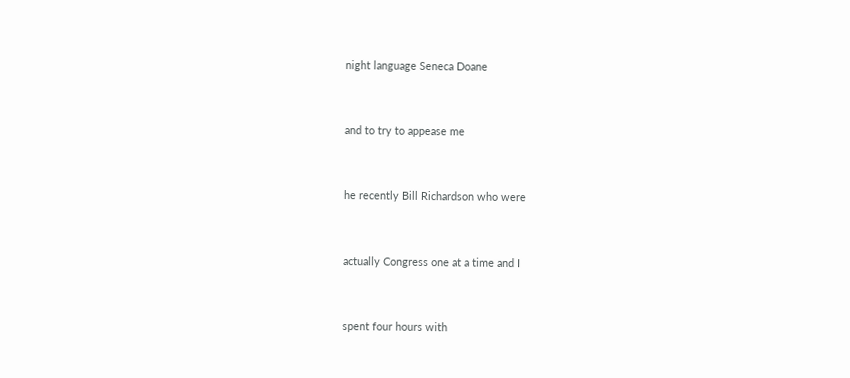night language Seneca Doane


and to try to appease me


he recently Bill Richardson who were


actually Congress one at a time and I


spent four hours with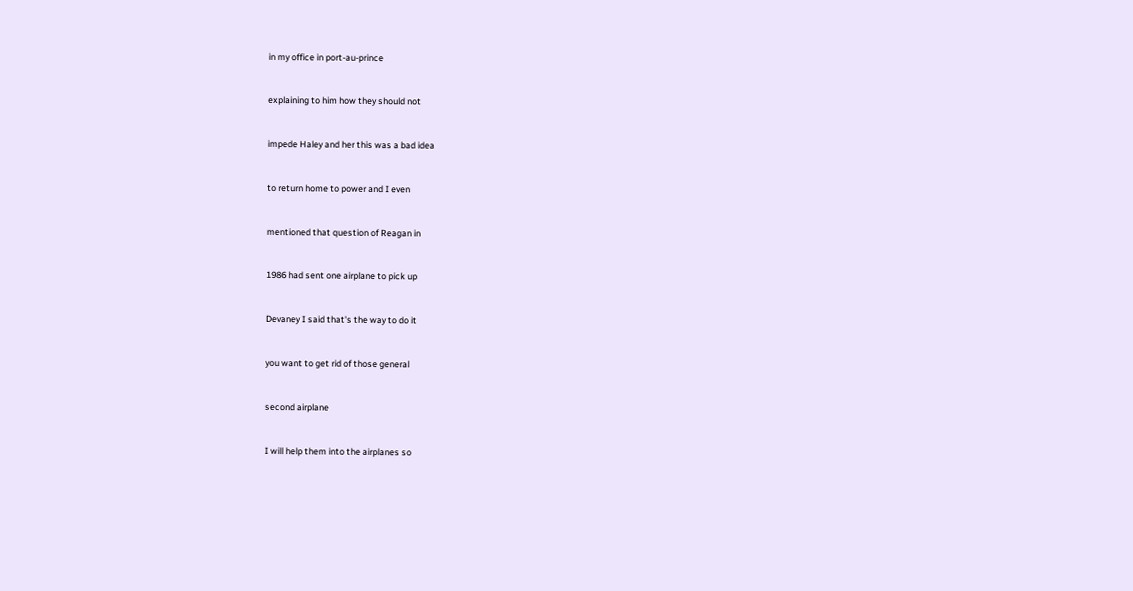in my office in port-au-prince


explaining to him how they should not


impede Haley and her this was a bad idea


to return home to power and I even


mentioned that question of Reagan in


1986 had sent one airplane to pick up


Devaney I said that's the way to do it


you want to get rid of those general


second airplane


I will help them into the airplanes so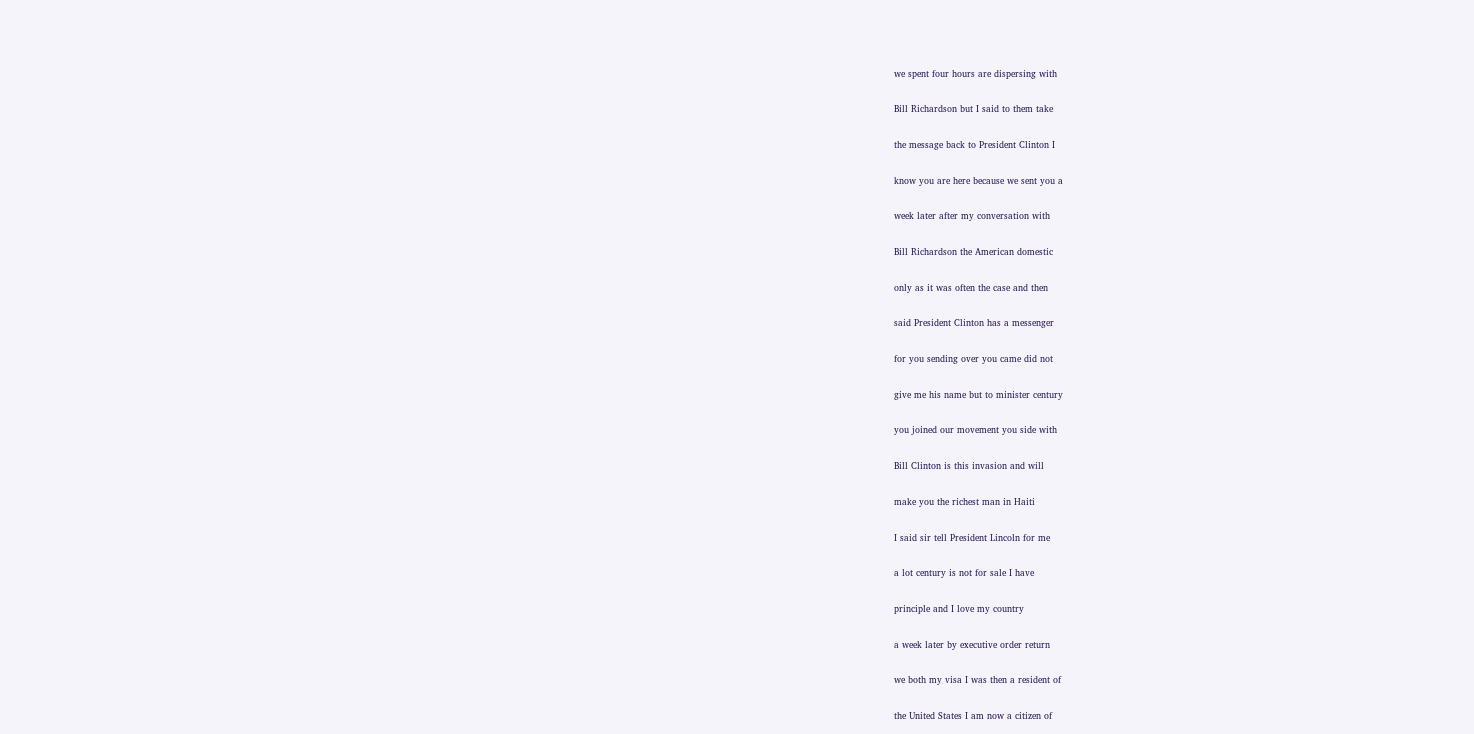we spent four hours are dispersing with


Bill Richardson but I said to them take


the message back to President Clinton I


know you are here because we sent you a


week later after my conversation with


Bill Richardson the American domestic


only as it was often the case and then


said President Clinton has a messenger


for you sending over you came did not


give me his name but to minister century


you joined our movement you side with


Bill Clinton is this invasion and will


make you the richest man in Haiti


I said sir tell President Lincoln for me


a lot century is not for sale I have


principle and I love my country


a week later by executive order return


we both my visa I was then a resident of


the United States I am now a citizen of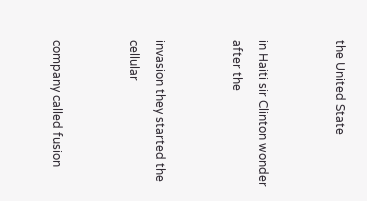the United State


in Haiti sir Clinton wonder after the


invasion they started the cellular


company called fusion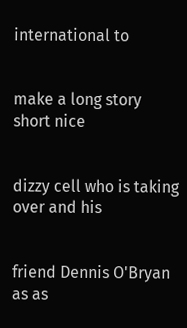international to


make a long story short nice


dizzy cell who is taking over and his


friend Dennis O'Bryan as as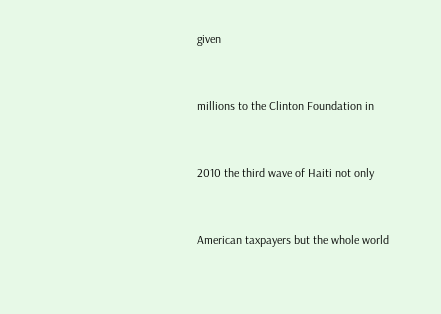given


millions to the Clinton Foundation in


2010 the third wave of Haiti not only


American taxpayers but the whole world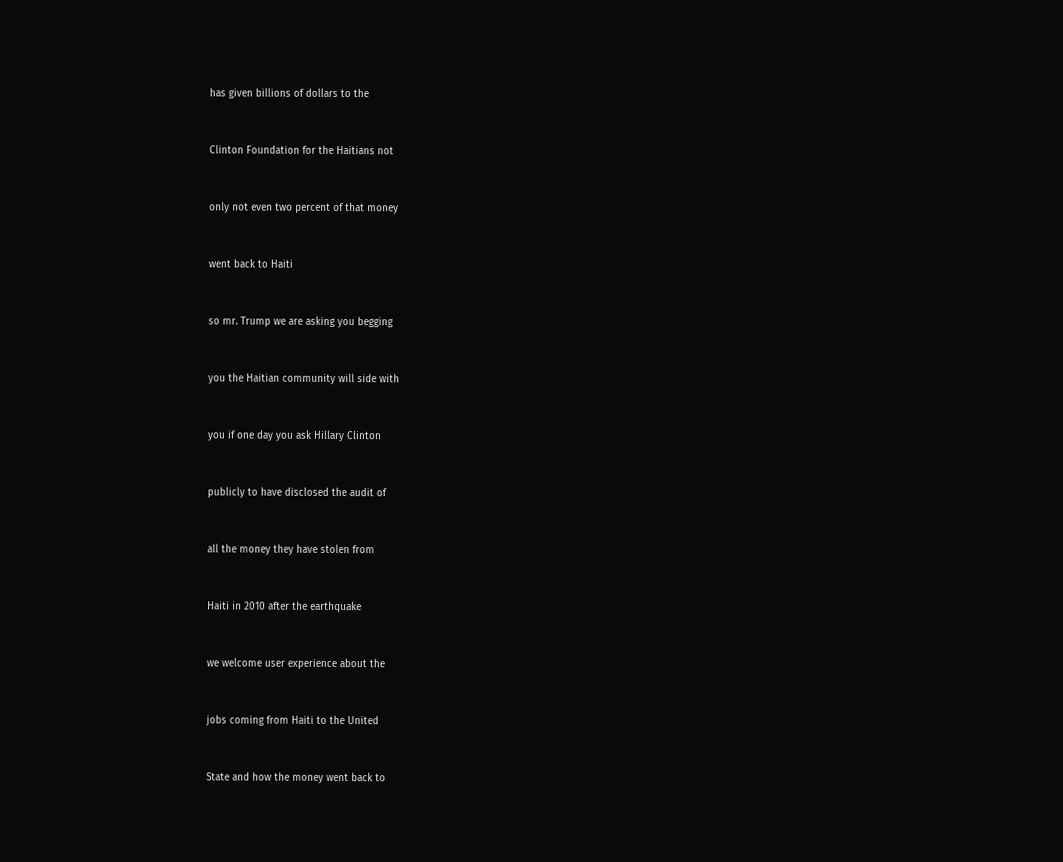has given billions of dollars to the


Clinton Foundation for the Haitians not


only not even two percent of that money


went back to Haiti


so mr. Trump we are asking you begging


you the Haitian community will side with


you if one day you ask Hillary Clinton


publicly to have disclosed the audit of


all the money they have stolen from


Haiti in 2010 after the earthquake


we welcome user experience about the


jobs coming from Haiti to the United


State and how the money went back to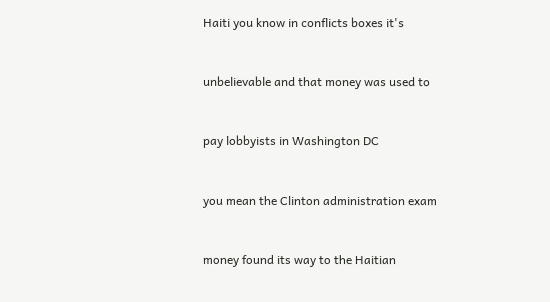Haiti you know in conflicts boxes it's


unbelievable and that money was used to


pay lobbyists in Washington DC


you mean the Clinton administration exam


money found its way to the Haitian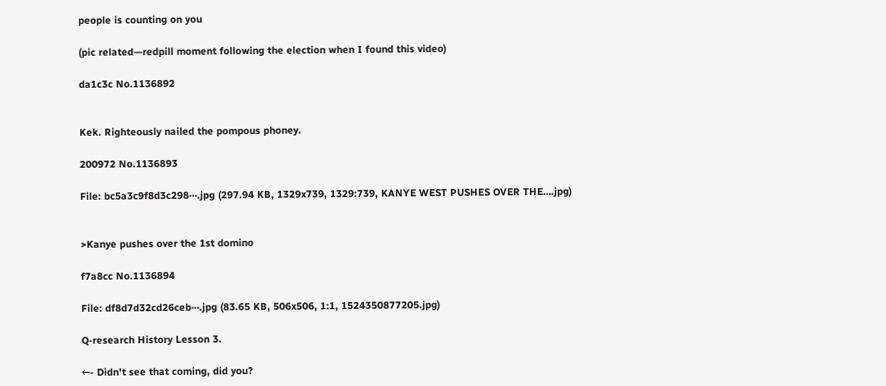people is counting on you

(pic related—redpill moment following the election when I found this video)

da1c3c No.1136892


Kek. Righteously nailed the pompous phoney.

200972 No.1136893

File: bc5a3c9f8d3c298⋯.jpg (297.94 KB, 1329x739, 1329:739, KANYE WEST PUSHES OVER THE….jpg)


>Kanye pushes over the 1st domino

f7a8cc No.1136894

File: df8d7d32cd26ceb⋯.jpg (83.65 KB, 506x506, 1:1, 1524350877205.jpg)

Q-research History Lesson 3.

←- Didn't see that coming, did you?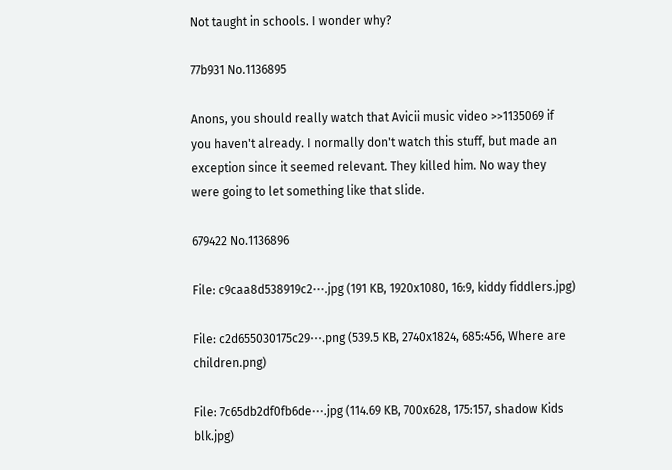Not taught in schools. I wonder why?

77b931 No.1136895

Anons, you should really watch that Avicii music video >>1135069 if you haven't already. I normally don't watch this stuff, but made an exception since it seemed relevant. They killed him. No way they were going to let something like that slide.

679422 No.1136896

File: c9caa8d538919c2⋯.jpg (191 KB, 1920x1080, 16:9, kiddy fiddlers.jpg)

File: c2d655030175c29⋯.png (539.5 KB, 2740x1824, 685:456, Where are children.png)

File: 7c65db2df0fb6de⋯.jpg (114.69 KB, 700x628, 175:157, shadow Kids blk.jpg)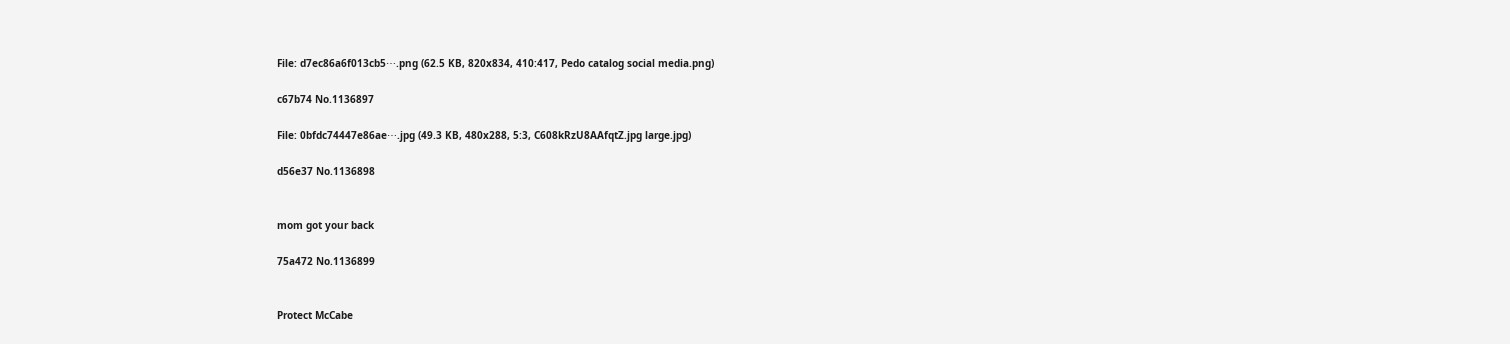File: d7ec86a6f013cb5⋯.png (62.5 KB, 820x834, 410:417, Pedo catalog social media.png)

c67b74 No.1136897

File: 0bfdc74447e86ae⋯.jpg (49.3 KB, 480x288, 5:3, C608kRzU8AAfqtZ.jpg large.jpg)

d56e37 No.1136898


mom got your back

75a472 No.1136899


Protect McCabe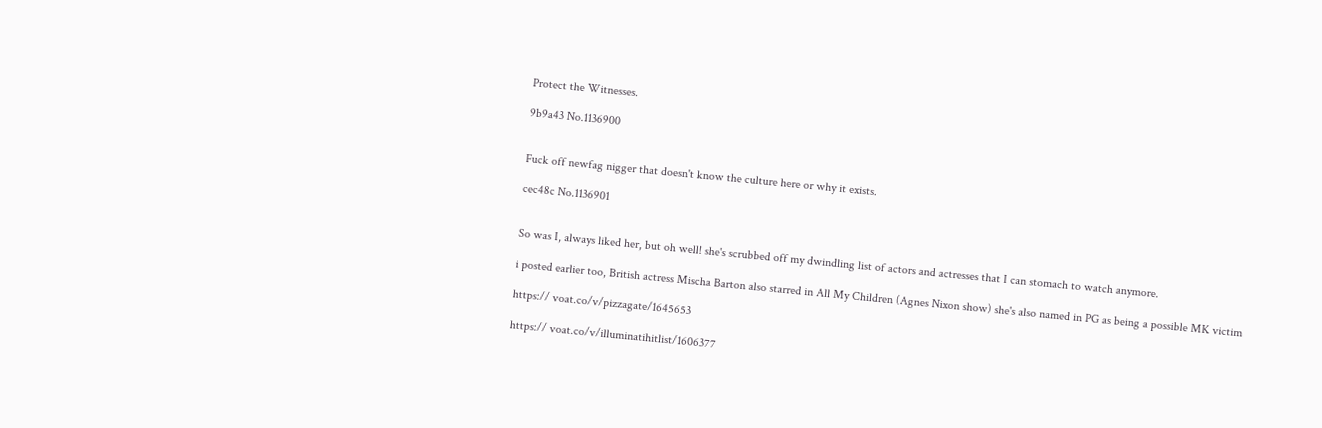Protect the Witnesses.

9b9a43 No.1136900


Fuck off newfag nigger that doesn't know the culture here or why it exists.

cec48c No.1136901


So was I, always liked her, but oh well! she's scrubbed off my dwindling list of actors and actresses that I can stomach to watch anymore.

i posted earlier too, British actress Mischa Barton also starred in All My Children (Agnes Nixon show) she's also named in PG as being a possible MK victim

https:// voat.co/v/pizzagate/1645653

https:// voat.co/v/illuminatihitlist/1606377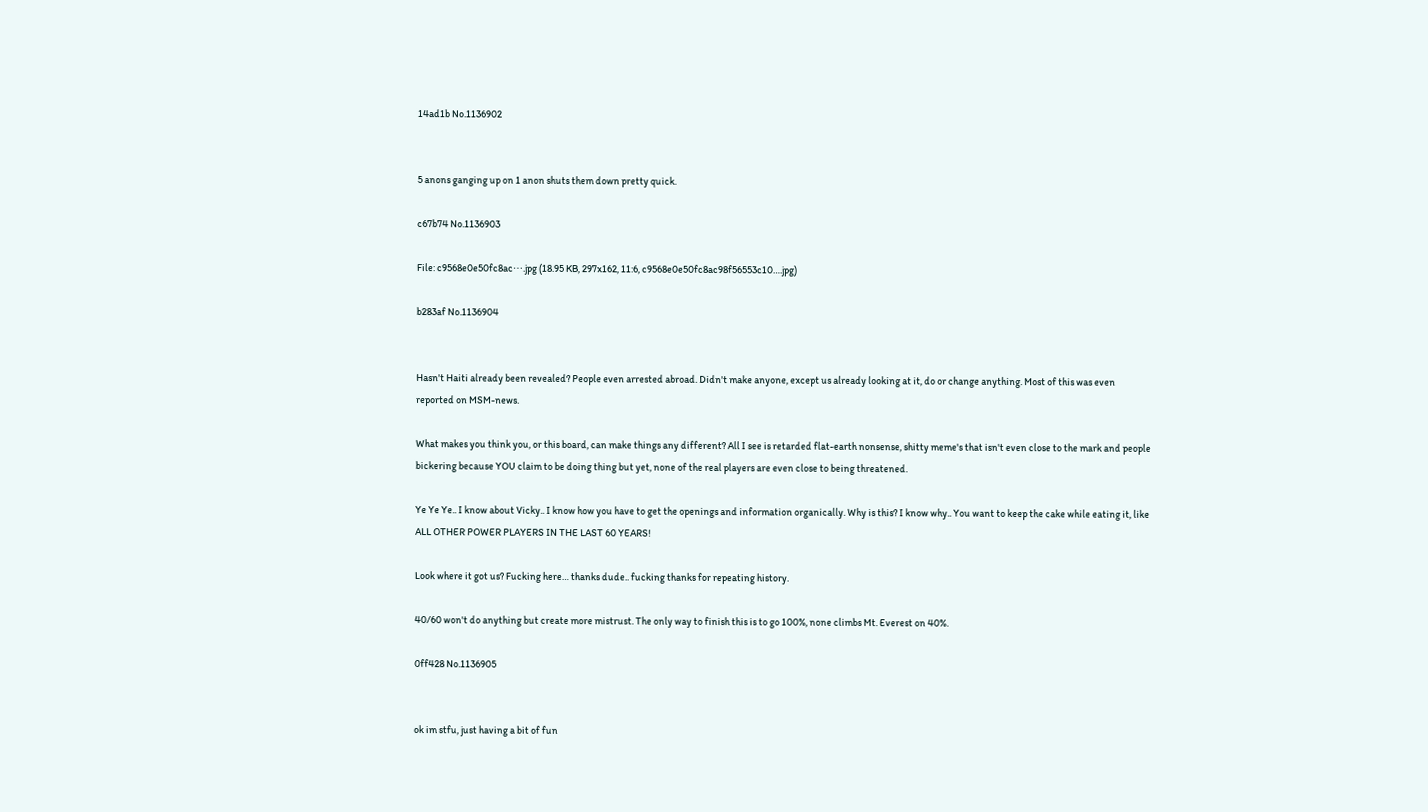14ad1b No.1136902


5 anons ganging up on 1 anon shuts them down pretty quick.

c67b74 No.1136903

File: c9568e0e50fc8ac⋯.jpg (18.95 KB, 297x162, 11:6, c9568e0e50fc8ac98f56553c10….jpg)

b283af No.1136904


Hasn't Haiti already been revealed? People even arrested abroad. Didn't make anyone, except us already looking at it, do or change anything. Most of this was even reported on MSM-news.

What makes you think you, or this board, can make things any different? All I see is retarded flat-earth nonsense, shitty meme's that isn't even close to the mark and people bickering because YOU claim to be doing thing but yet, none of the real players are even close to being threatened.

Ye Ye Ye.. I know about Vicky.. I know how you have to get the openings and information organically. Why is this? I know why.. You want to keep the cake while eating it, like ALL OTHER POWER PLAYERS IN THE LAST 60 YEARS!

Look where it got us? Fucking here… thanks dude.. fucking thanks for repeating history.

40/60 won't do anything but create more mistrust. The only way to finish this is to go 100%, none climbs Mt. Everest on 40%.

0ff428 No.1136905


ok im stfu, just having a bit of fun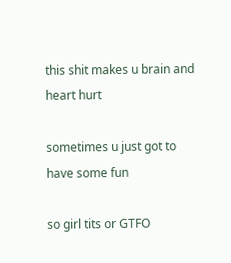this shit makes u brain and heart hurt

sometimes u just got to have some fun

so girl tits or GTFO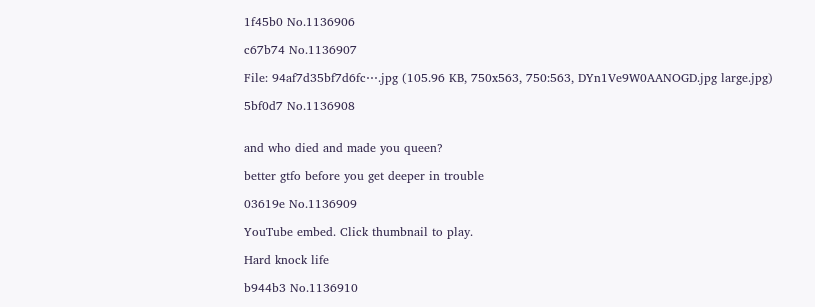1f45b0 No.1136906

c67b74 No.1136907

File: 94af7d35bf7d6fc⋯.jpg (105.96 KB, 750x563, 750:563, DYn1Ve9W0AANOGD.jpg large.jpg)

5bf0d7 No.1136908


and who died and made you queen?

better gtfo before you get deeper in trouble

03619e No.1136909

YouTube embed. Click thumbnail to play.

Hard knock life

b944b3 No.1136910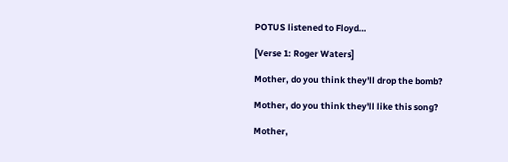POTUS listened to Floyd…

[Verse 1: Roger Waters]

Mother, do you think they'll drop the bomb?

Mother, do you think they'll like this song?

Mother,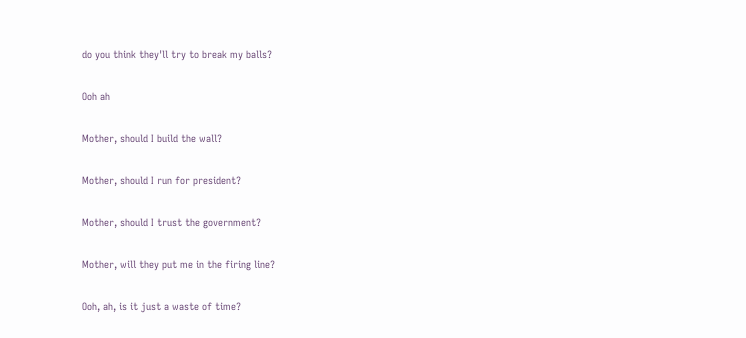do you think they'll try to break my balls?

Ooh ah

Mother, should I build the wall?

Mother, should I run for president?

Mother, should I trust the government?

Mother, will they put me in the firing line?

Ooh, ah, is it just a waste of time?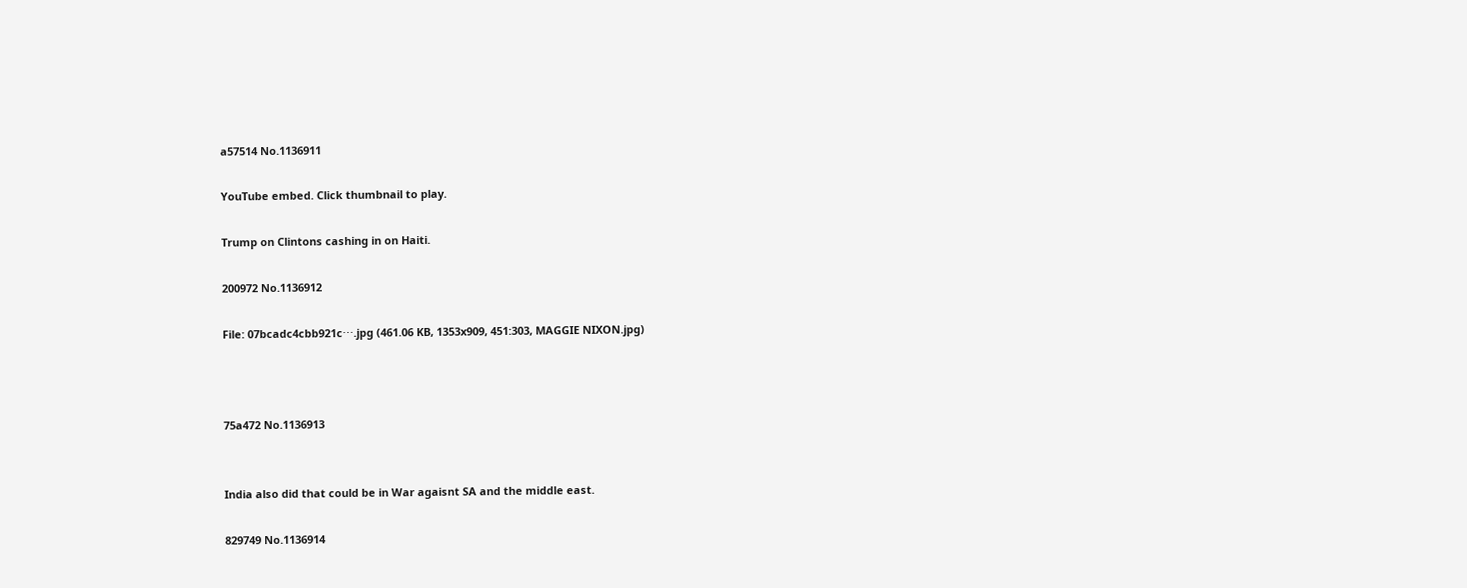a57514 No.1136911

YouTube embed. Click thumbnail to play.

Trump on Clintons cashing in on Haiti.

200972 No.1136912

File: 07bcadc4cbb921c⋯.jpg (461.06 KB, 1353x909, 451:303, MAGGIE NIXON.jpg)



75a472 No.1136913


India also did that could be in War agaisnt SA and the middle east.

829749 No.1136914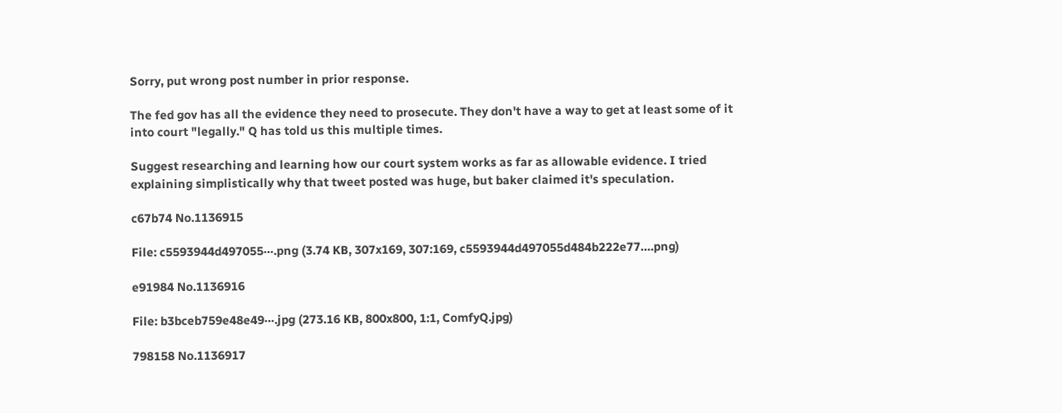Sorry, put wrong post number in prior response.

The fed gov has all the evidence they need to prosecute. They don't have a way to get at least some of it into court "legally." Q has told us this multiple times.

Suggest researching and learning how our court system works as far as allowable evidence. I tried explaining simplistically why that tweet posted was huge, but baker claimed it's speculation.

c67b74 No.1136915

File: c5593944d497055⋯.png (3.74 KB, 307x169, 307:169, c5593944d497055d484b222e77….png)

e91984 No.1136916

File: b3bceb759e48e49⋯.jpg (273.16 KB, 800x800, 1:1, ComfyQ.jpg)

798158 No.1136917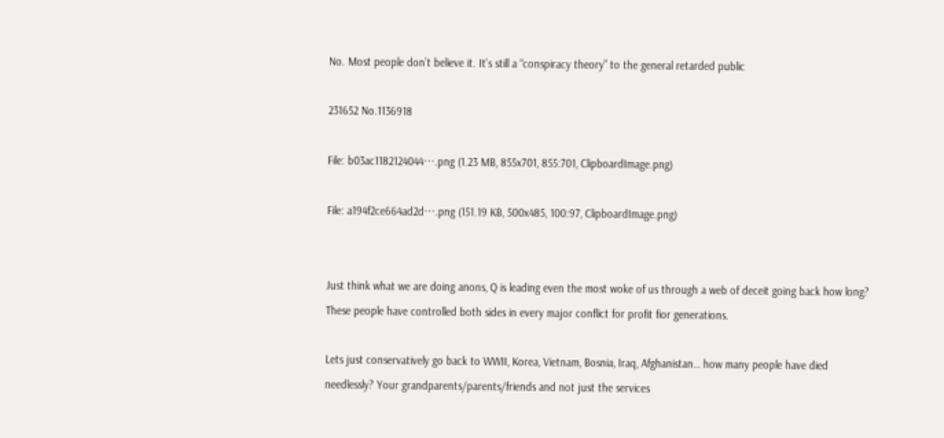No. Most people don’t believe it. It’s still a “conspiracy theory” to the general retarded public

231652 No.1136918

File: b03ac1182124044⋯.png (1.23 MB, 855x701, 855:701, ClipboardImage.png)

File: a194f2ce664ad2d⋯.png (151.19 KB, 500x485, 100:97, ClipboardImage.png)


Just think what we are doing anons, Q is leading even the most woke of us through a web of deceit going back how long? These people have controlled both sides in every major conflict for profit fior generations.

Lets just conservatively go back to WWII, Korea, Vietnam, Bosnia, Iraq, Afghanistan… how many people have died needlessly? Your grandparents/parents/friends and not just the services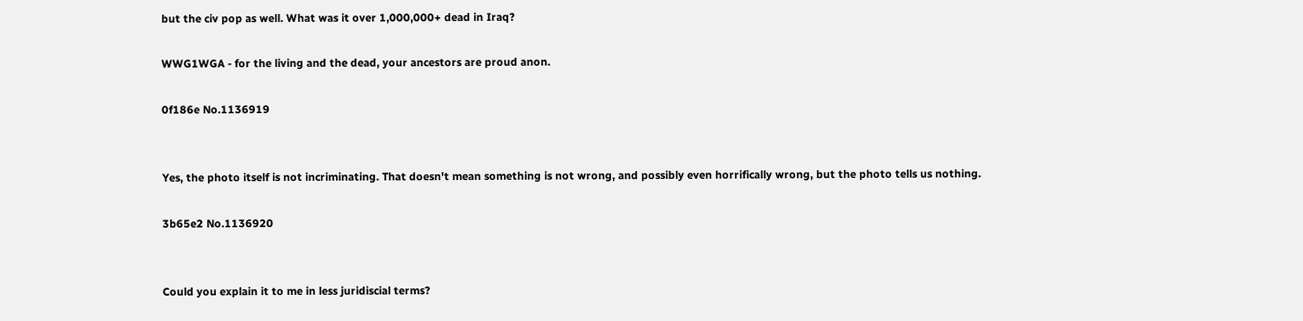but the civ pop as well. What was it over 1,000,000+ dead in Iraq?

WWG1WGA - for the living and the dead, your ancestors are proud anon.

0f186e No.1136919


Yes, the photo itself is not incriminating. That doesn't mean something is not wrong, and possibly even horrifically wrong, but the photo tells us nothing.

3b65e2 No.1136920


Could you explain it to me in less juridiscial terms?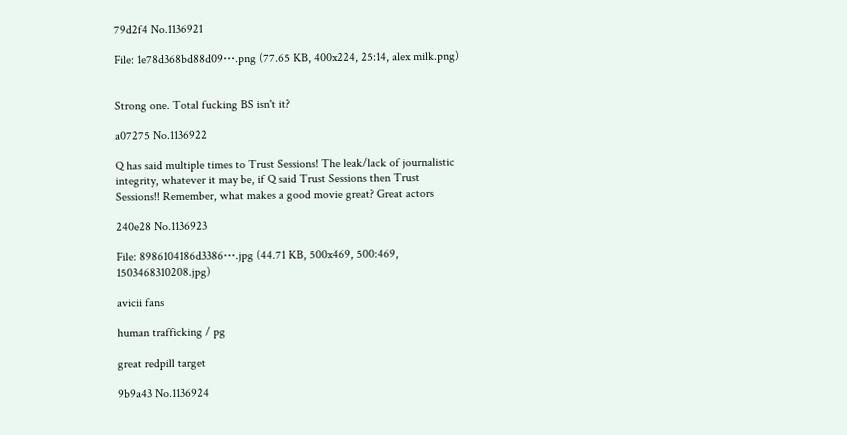79d2f4 No.1136921

File: 1e78d368bd88d09⋯.png (77.65 KB, 400x224, 25:14, alex milk.png)


Strong one. Total fucking BS isn't it?

a07275 No.1136922

Q has said multiple times to Trust Sessions! The leak/lack of journalistic integrity, whatever it may be, if Q said Trust Sessions then Trust Sessions!! Remember, what makes a good movie great? Great actors

240e28 No.1136923

File: 8986104186d3386⋯.jpg (44.71 KB, 500x469, 500:469, 1503468310208.jpg)

avicii fans

human trafficking / pg

great redpill target

9b9a43 No.1136924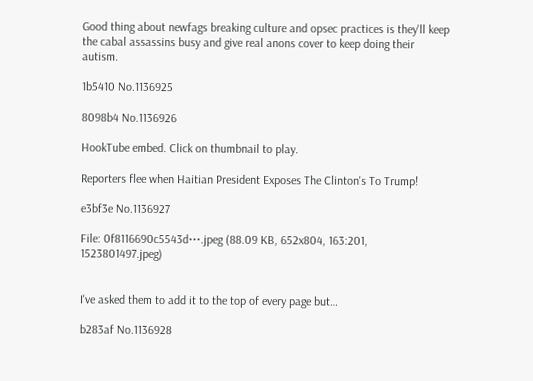Good thing about newfags breaking culture and opsec practices is they'll keep the cabal assassins busy and give real anons cover to keep doing their autism.

1b5410 No.1136925

8098b4 No.1136926

HookTube embed. Click on thumbnail to play.

Reporters flee when Haitian President Exposes The Clinton's To Trump!

e3bf3e No.1136927

File: 0f8116690c5543d⋯.jpeg (88.09 KB, 652x804, 163:201, 1523801497.jpeg)


I've asked them to add it to the top of every page but…

b283af No.1136928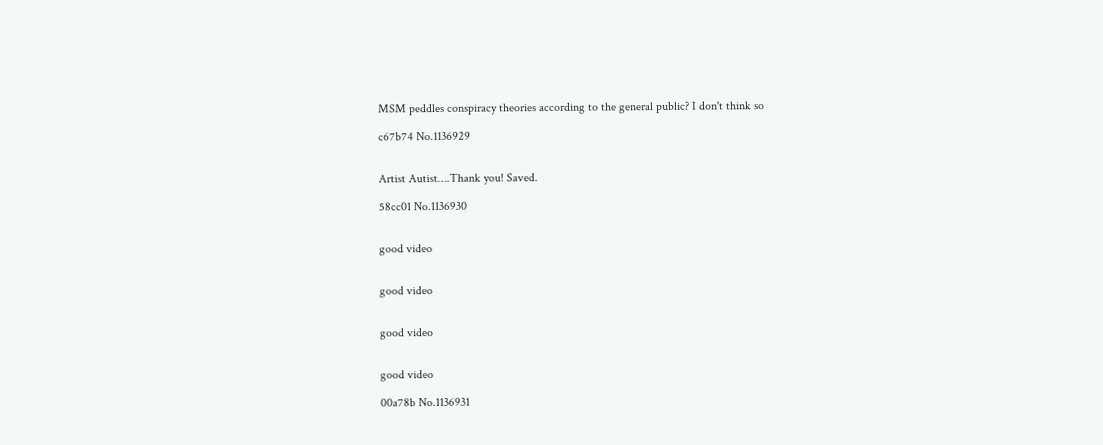MSM peddles conspiracy theories according to the general public? I don't think so

c67b74 No.1136929


Artist Autist….Thank you! Saved.

58cc01 No.1136930


good video


good video


good video


good video

00a78b No.1136931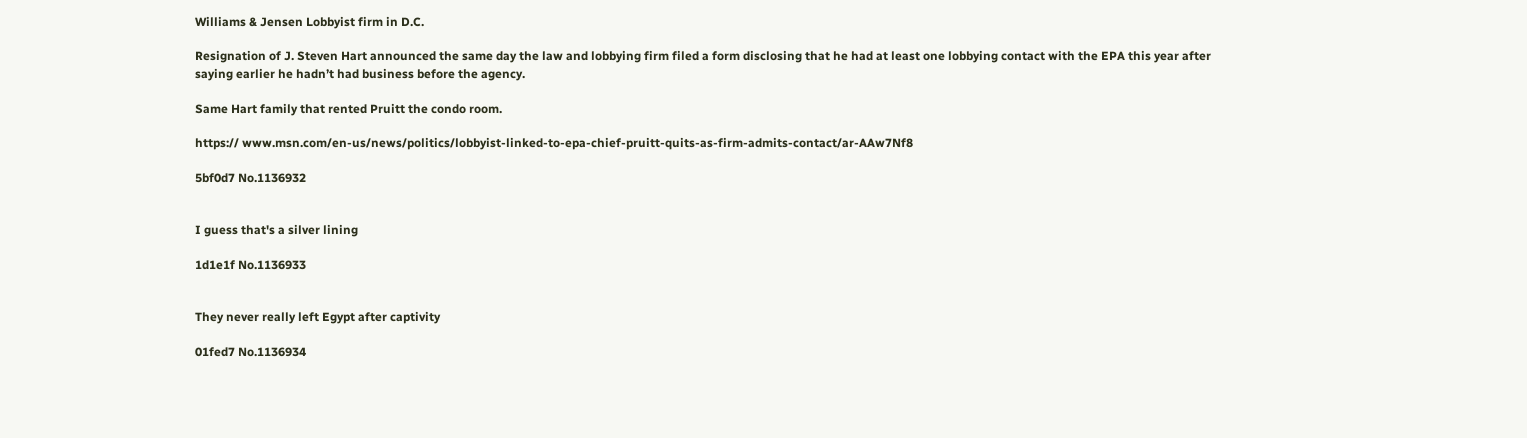Williams & Jensen Lobbyist firm in D.C.

Resignation of J. Steven Hart announced the same day the law and lobbying firm filed a form disclosing that he had at least one lobbying contact with the EPA this year after saying earlier he hadn’t had business before the agency.

Same Hart family that rented Pruitt the condo room.

https:// www.msn.com/en-us/news/politics/lobbyist-linked-to-epa-chief-pruitt-quits-as-firm-admits-contact/ar-AAw7Nf8

5bf0d7 No.1136932


I guess that's a silver lining

1d1e1f No.1136933


They never really left Egypt after captivity

01fed7 No.1136934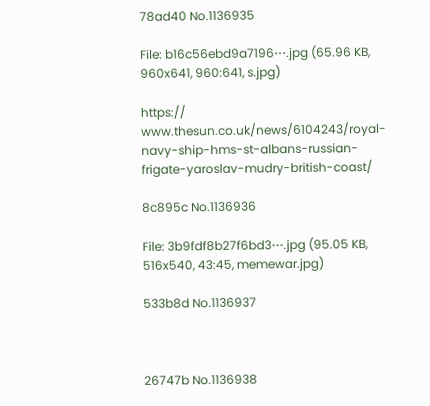78ad40 No.1136935

File: b16c56ebd9a7196⋯.jpg (65.96 KB, 960x641, 960:641, s.jpg)

https:// www.thesun.co.uk/news/6104243/royal-navy-ship-hms-st-albans-russian-frigate-yaroslav-mudry-british-coast/

8c895c No.1136936

File: 3b9fdf8b27f6bd3⋯.jpg (95.05 KB, 516x540, 43:45, memewar.jpg)

533b8d No.1136937



26747b No.1136938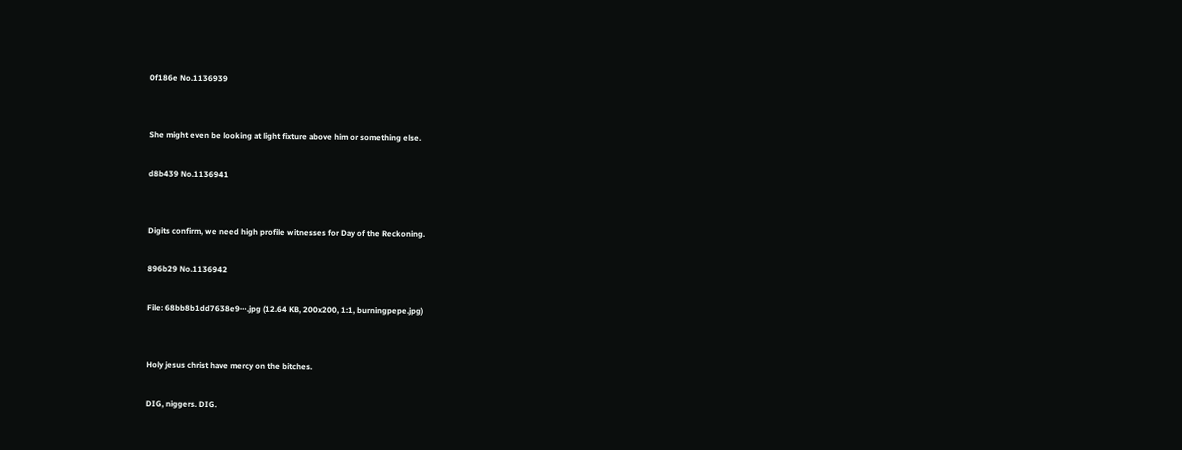0f186e No.1136939


She might even be looking at light fixture above him or something else.

d8b439 No.1136941


Digits confirm, we need high profile witnesses for Day of the Reckoning.

896b29 No.1136942

File: 68bb8b1dd7638e9⋯.jpg (12.64 KB, 200x200, 1:1, burningpepe.jpg)


Holy jesus christ have mercy on the bitches.

DIG, niggers. DIG.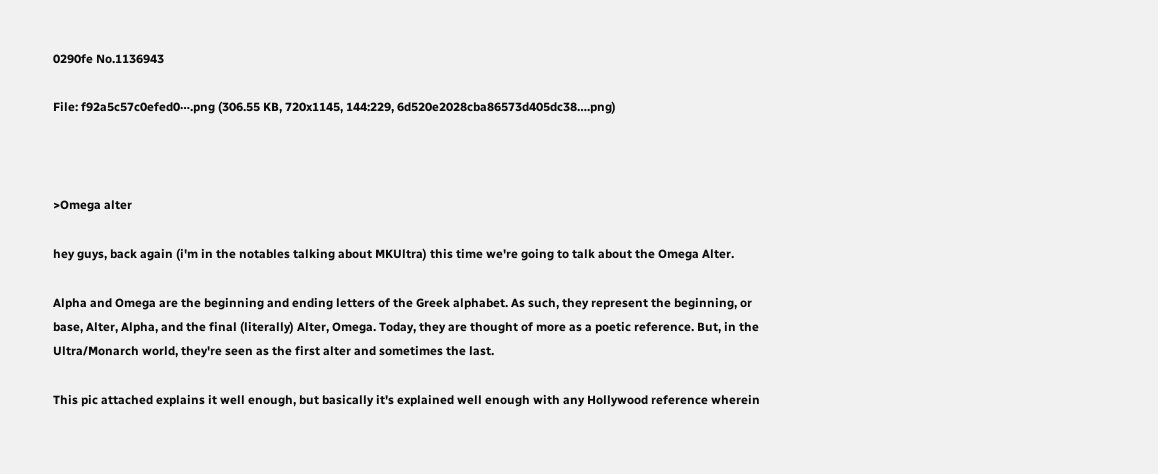0290fe No.1136943

File: f92a5c57c0efed0⋯.png (306.55 KB, 720x1145, 144:229, 6d520e2028cba86573d405dc38….png)



>Omega alter

hey guys, back again (i'm in the notables talking about MKUltra) this time we're going to talk about the Omega Alter.

Alpha and Omega are the beginning and ending letters of the Greek alphabet. As such, they represent the beginning, or base, Alter, Alpha, and the final (literally) Alter, Omega. Today, they are thought of more as a poetic reference. But, in the Ultra/Monarch world, they're seen as the first alter and sometimes the last.

This pic attached explains it well enough, but basically it's explained well enough with any Hollywood reference wherein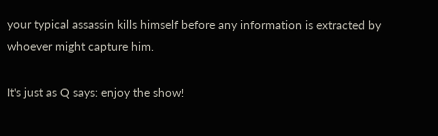your typical assassin kills himself before any information is extracted by whoever might capture him.

It's just as Q says: enjoy the show!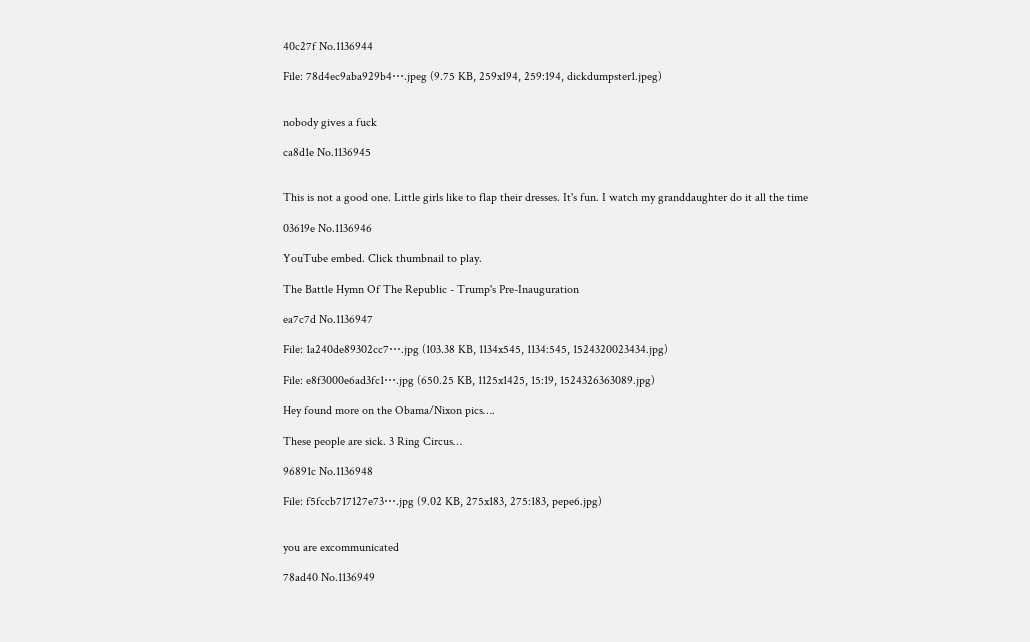40c27f No.1136944

File: 78d4ec9aba929b4⋯.jpeg (9.75 KB, 259x194, 259:194, dickdumpster1.jpeg)


nobody gives a fuck

ca8d1e No.1136945


This is not a good one. Little girls like to flap their dresses. It's fun. I watch my granddaughter do it all the time

03619e No.1136946

YouTube embed. Click thumbnail to play.

The Battle Hymn Of The Republic - Trump's Pre-Inauguration

ea7c7d No.1136947

File: 1a240de89302cc7⋯.jpg (103.38 KB, 1134x545, 1134:545, 1524320023434.jpg)

File: e8f3000e6ad3fc1⋯.jpg (650.25 KB, 1125x1425, 15:19, 1524326363089.jpg)

Hey found more on the Obama/Nixon pics….

These people are sick. 3 Ring Circus…

96891c No.1136948

File: f5fccb717127e73⋯.jpg (9.02 KB, 275x183, 275:183, pepe6.jpg)


you are excommunicated

78ad40 No.1136949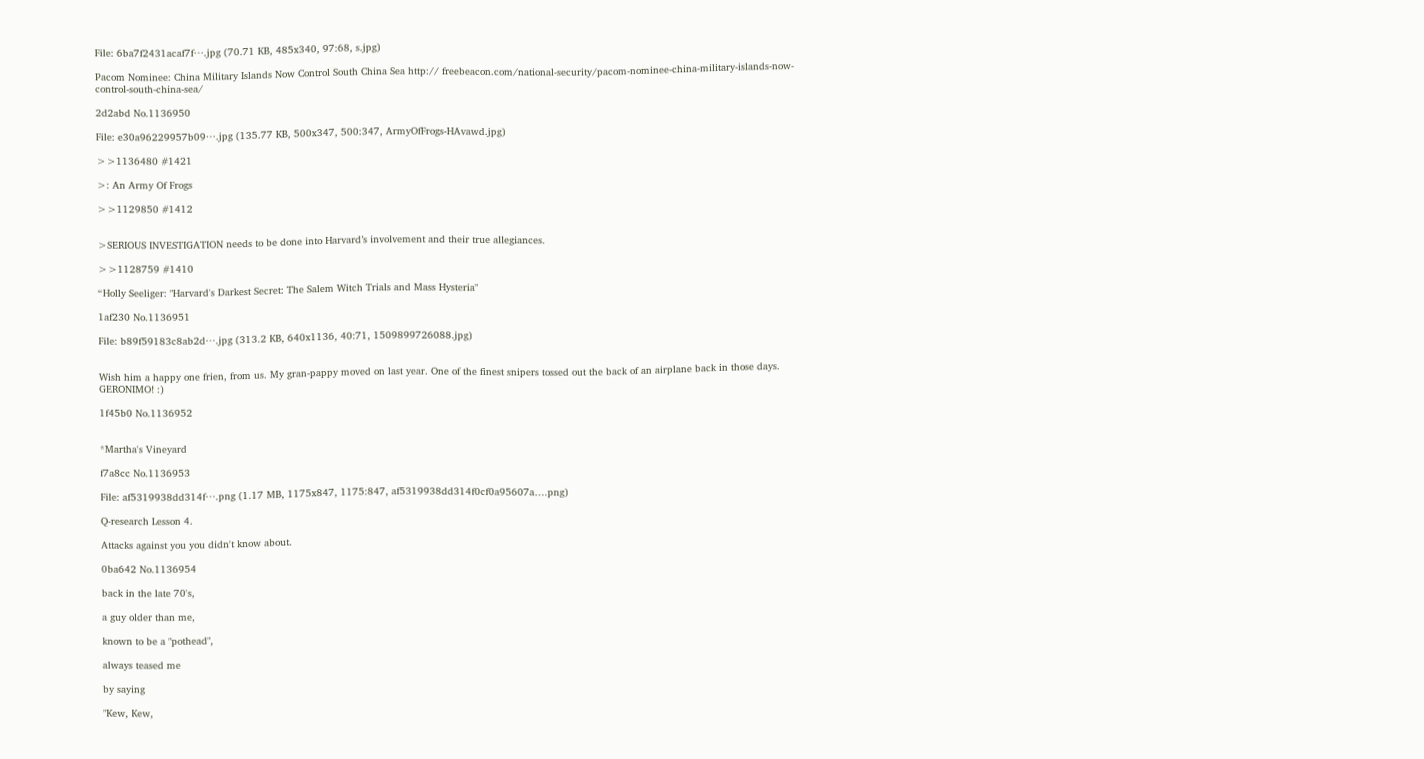File: 6ba7f2431acaf7f⋯.jpg (70.71 KB, 485x340, 97:68, s.jpg)

Pacom Nominee: China Military Islands Now Control South China Sea http:// freebeacon.com/national-security/pacom-nominee-china-military-islands-now-control-south-china-sea/

2d2abd No.1136950

File: e30a96229957b09⋯.jpg (135.77 KB, 500x347, 500:347, ArmyOfFrogs-HAvawd.jpg)

>>1136480 #1421

>: An Army Of Frogs

>>1129850 #1412


>SERIOUS INVESTIGATION needs to be done into Harvard’s involvement and their true allegiances.

>>1128759 #1410

“Holly Seeliger: "Harvard's Darkest Secret: The Salem Witch Trials and Mass Hysteria"

1af230 No.1136951

File: b89f59183c8ab2d⋯.jpg (313.2 KB, 640x1136, 40:71, 1509899726088.jpg)


Wish him a happy one frien, from us. My gran-pappy moved on last year. One of the finest snipers tossed out the back of an airplane back in those days. GERONIMO! :)

1f45b0 No.1136952


*Martha's Vineyard

f7a8cc No.1136953

File: af5319938dd314f⋯.png (1.17 MB, 1175x847, 1175:847, af5319938dd314f0cf0a95607a….png)

Q-research Lesson 4.

Attacks against you you didn't know about.

0ba642 No.1136954

back in the late 70's,

a guy older than me,

known to be a "pothead",

always teased me

by saying

"Kew, Kew,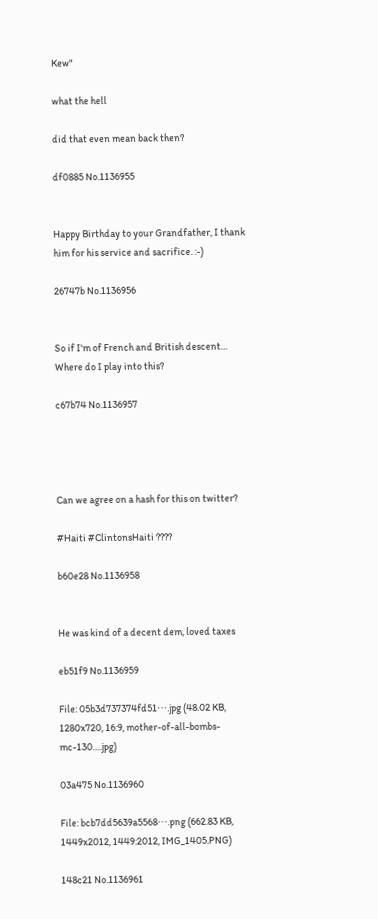Kew"

what the hell

did that even mean back then?

df0885 No.1136955


Happy Birthday to your Grandfather, I thank him for his service and sacrifice. :-)

26747b No.1136956


So if I'm of French and British descent… Where do I play into this?

c67b74 No.1136957




Can we agree on a hash for this on twitter?

#Haiti #ClintonsHaiti ????

b60e28 No.1136958


He was kind of a decent dem, loved taxes

eb51f9 No.1136959

File: 05b3d737374fd51⋯.jpg (48.02 KB, 1280x720, 16:9, mother-of-all-bombs-mc-130….jpg)

03a475 No.1136960

File: bcb7dd5639a5568⋯.png (662.83 KB, 1449x2012, 1449:2012, IMG_1405.PNG)

148c21 No.1136961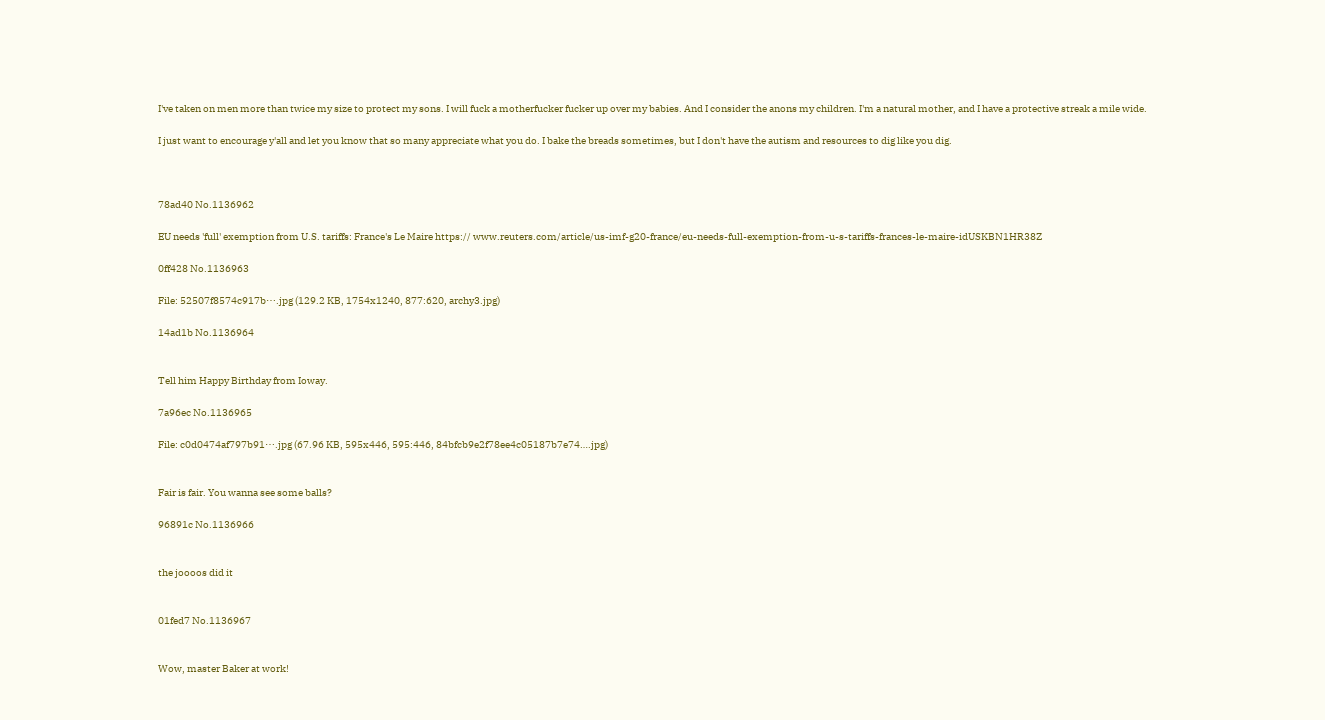I've taken on men more than twice my size to protect my sons. I will fuck a motherfucker fucker up over my babies. And I consider the anons my children. I'm a natural mother, and I have a protective streak a mile wide.

I just want to encourage y'all and let you know that so many appreciate what you do. I bake the breads sometimes, but I don't have the autism and resources to dig like you dig.



78ad40 No.1136962

EU needs 'full' exemption from U.S. tariffs: France's Le Maire https:// www.reuters.com/article/us-imf-g20-france/eu-needs-full-exemption-from-u-s-tariffs-frances-le-maire-idUSKBN1HR38Z

0ff428 No.1136963

File: 52507f8574c917b⋯.jpg (129.2 KB, 1754x1240, 877:620, archy3.jpg)

14ad1b No.1136964


Tell him Happy Birthday from Ioway.

7a96ec No.1136965

File: c0d0474af797b91⋯.jpg (67.96 KB, 595x446, 595:446, 84bfcb9e2f78ee4c05187b7e74….jpg)


Fair is fair. You wanna see some balls?

96891c No.1136966


the joooos did it


01fed7 No.1136967


Wow, master Baker at work!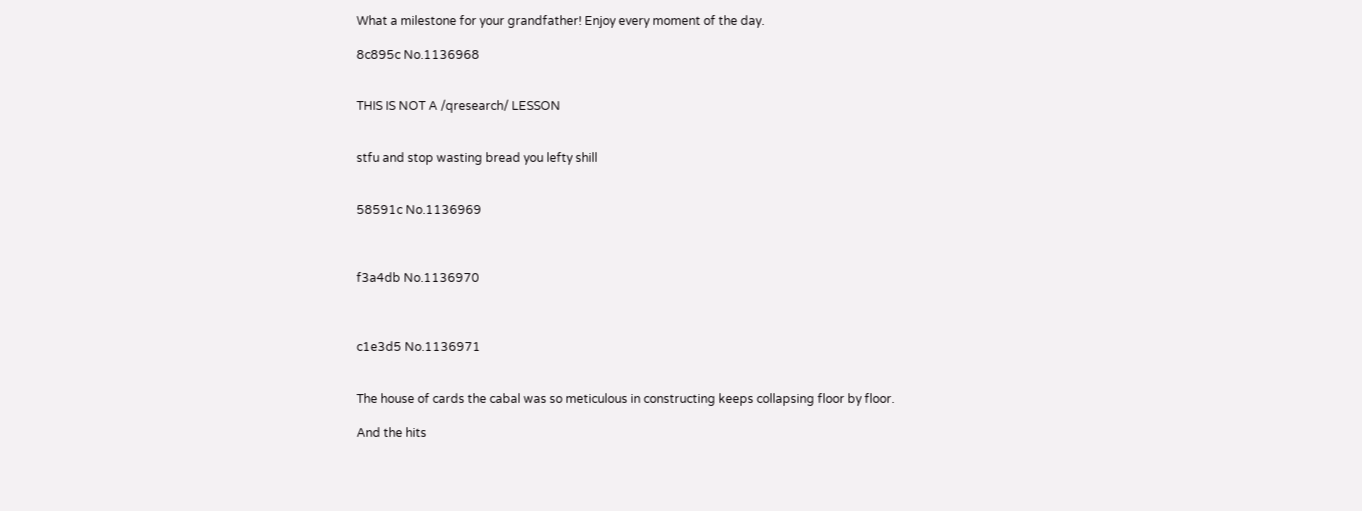What a milestone for your grandfather! Enjoy every moment of the day.

8c895c No.1136968


THIS IS NOT A /qresearch/ LESSON


stfu and stop wasting bread you lefty shill


58591c No.1136969



f3a4db No.1136970



c1e3d5 No.1136971


The house of cards the cabal was so meticulous in constructing keeps collapsing floor by floor.

And the hits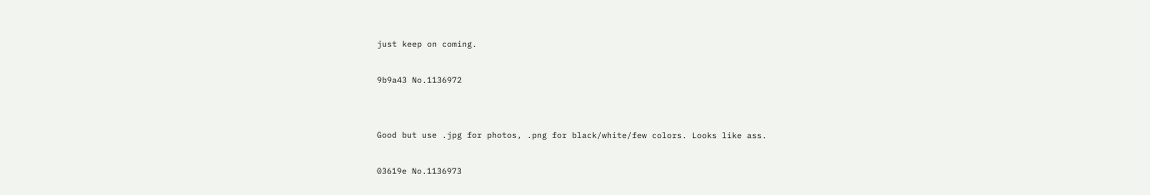just keep on coming.

9b9a43 No.1136972


Good but use .jpg for photos, .png for black/white/few colors. Looks like ass.

03619e No.1136973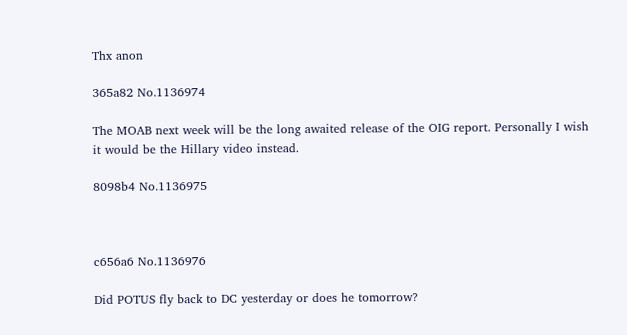Thx anon

365a82 No.1136974

The MOAB next week will be the long awaited release of the OIG report. Personally I wish it would be the Hillary video instead.

8098b4 No.1136975



c656a6 No.1136976

Did POTUS fly back to DC yesterday or does he tomorrow?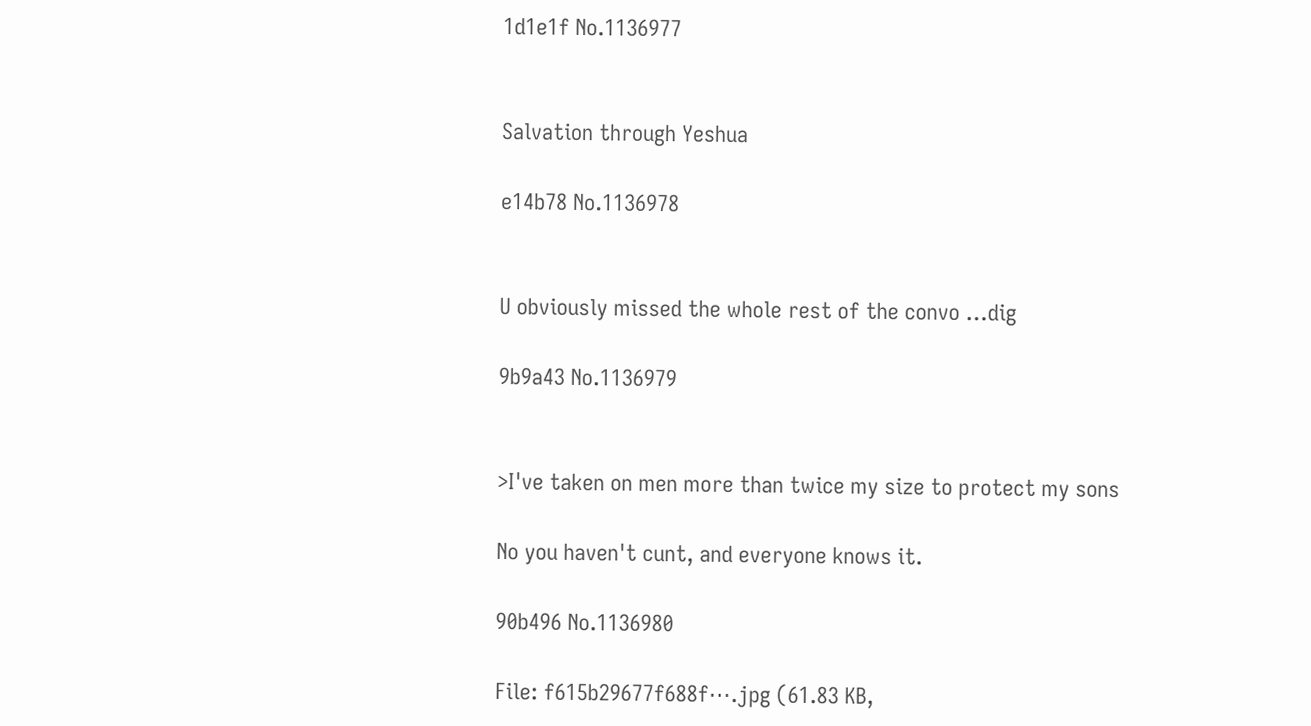1d1e1f No.1136977


Salvation through Yeshua

e14b78 No.1136978


U obviously missed the whole rest of the convo …dig

9b9a43 No.1136979


>I've taken on men more than twice my size to protect my sons

No you haven't cunt, and everyone knows it.

90b496 No.1136980

File: f615b29677f688f⋯.jpg (61.83 KB,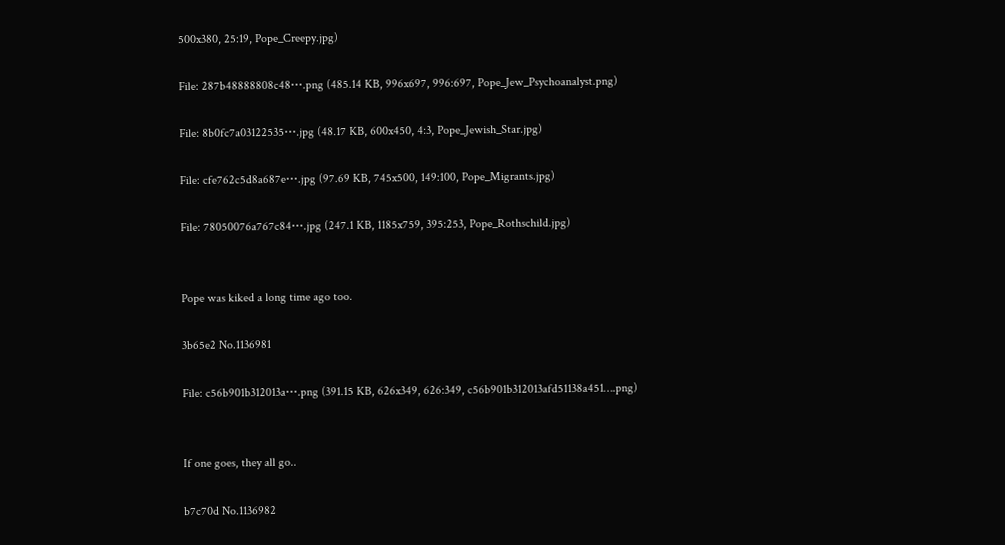500x380, 25:19, Pope_Creepy.jpg)

File: 287b48888808c48⋯.png (485.14 KB, 996x697, 996:697, Pope_Jew_Psychoanalyst.png)

File: 8b0fc7a03122535⋯.jpg (48.17 KB, 600x450, 4:3, Pope_Jewish_Star.jpg)

File: cfe762c5d8a687e⋯.jpg (97.69 KB, 745x500, 149:100, Pope_Migrants.jpg)

File: 78050076a767c84⋯.jpg (247.1 KB, 1185x759, 395:253, Pope_Rothschild.jpg)


Pope was kiked a long time ago too.

3b65e2 No.1136981

File: c56b901b312013a⋯.png (391.15 KB, 626x349, 626:349, c56b901b312013afd51138a451….png)


If one goes, they all go..

b7c70d No.1136982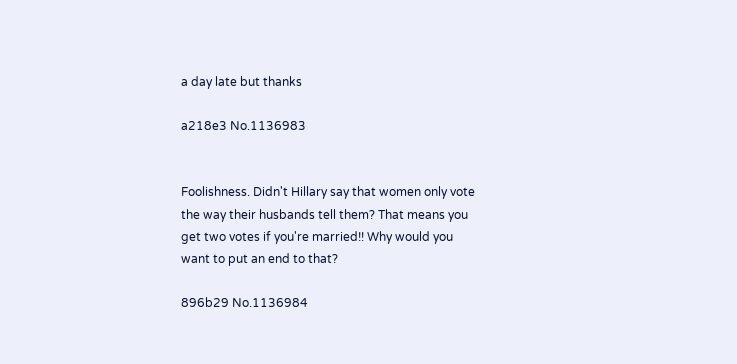a day late but thanks

a218e3 No.1136983


Foolishness. Didn't Hillary say that women only vote the way their husbands tell them? That means you get two votes if you're married!! Why would you want to put an end to that?

896b29 No.1136984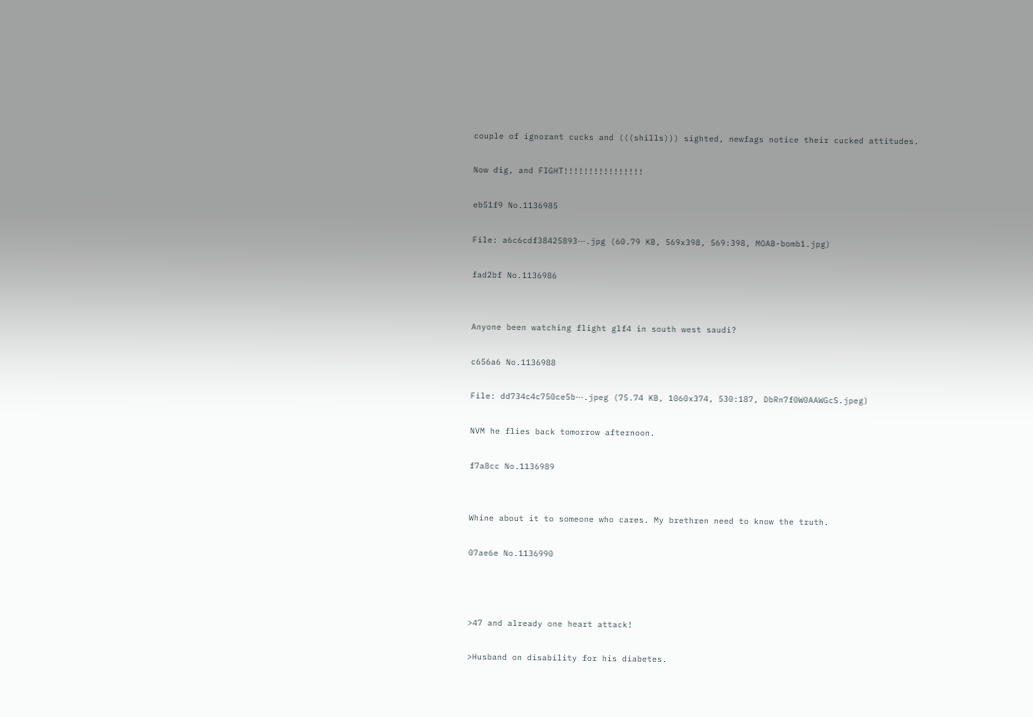couple of ignorant cucks and (((shills))) sighted, newfags notice their cucked attitudes.

Now dig, and FIGHT!!!!!!!!!!!!!!!!

eb51f9 No.1136985

File: a6c6cdf38425893⋯.jpg (60.79 KB, 569x398, 569:398, MOAB-bomb1.jpg)

fad2bf No.1136986


Anyone been watching flight glf4 in south west saudi?

c656a6 No.1136988

File: dd734c4c750ce5b⋯.jpeg (75.74 KB, 1060x374, 530:187, DbRn7f0W0AAWGcS.jpeg)

NVM he flies back tomorrow afternoon.

f7a8cc No.1136989


Whine about it to someone who cares. My brethren need to know the truth.

07ae6e No.1136990



>47 and already one heart attack!

>Husband on disability for his diabetes.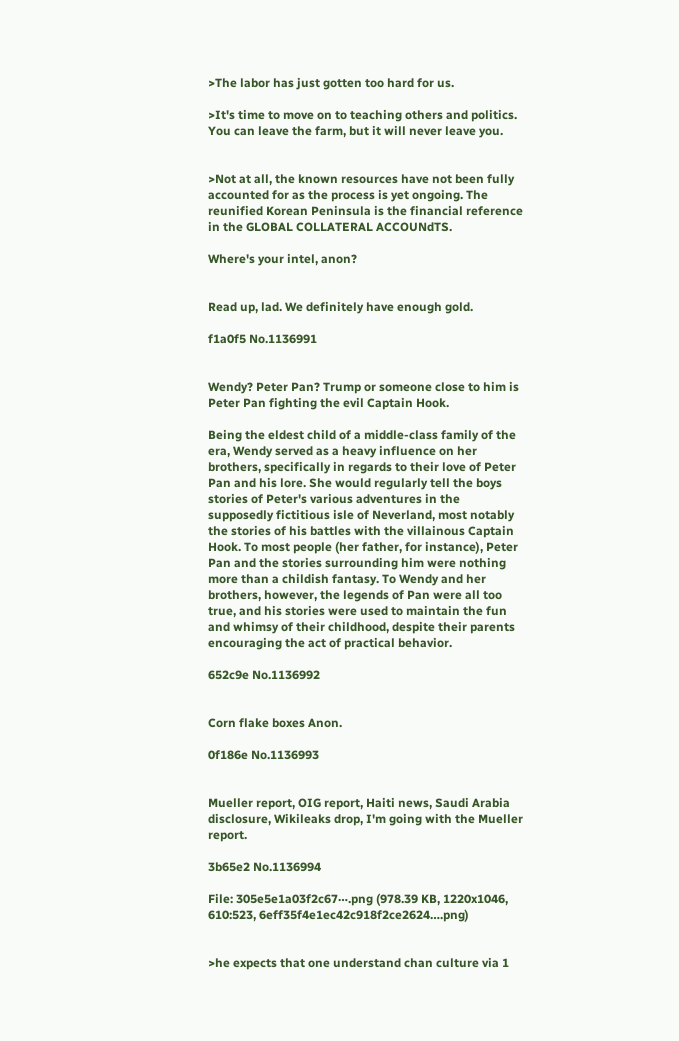>The labor has just gotten too hard for us.

>It's time to move on to teaching others and politics. You can leave the farm, but it will never leave you.


>Not at all, the known resources have not been fully accounted for as the process is yet ongoing. The reunified Korean Peninsula is the financial reference in the GLOBAL COLLATERAL ACCOUNdTS.

Where's your intel, anon?


Read up, lad. We definitely have enough gold.

f1a0f5 No.1136991


Wendy? Peter Pan? Trump or someone close to him is Peter Pan fighting the evil Captain Hook.

Being the eldest child of a middle-class family of the era, Wendy served as a heavy influence on her brothers, specifically in regards to their love of Peter Pan and his lore. She would regularly tell the boys stories of Peter's various adventures in the supposedly fictitious isle of Neverland, most notably the stories of his battles with the villainous Captain Hook. To most people (her father, for instance), Peter Pan and the stories surrounding him were nothing more than a childish fantasy. To Wendy and her brothers, however, the legends of Pan were all too true, and his stories were used to maintain the fun and whimsy of their childhood, despite their parents encouraging the act of practical behavior.

652c9e No.1136992


Corn flake boxes Anon.

0f186e No.1136993


Mueller report, OIG report, Haiti news, Saudi Arabia disclosure, Wikileaks drop, I'm going with the Mueller report.

3b65e2 No.1136994

File: 305e5e1a03f2c67⋯.png (978.39 KB, 1220x1046, 610:523, 6eff35f4e1ec42c918f2ce2624….png)


>he expects that one understand chan culture via 1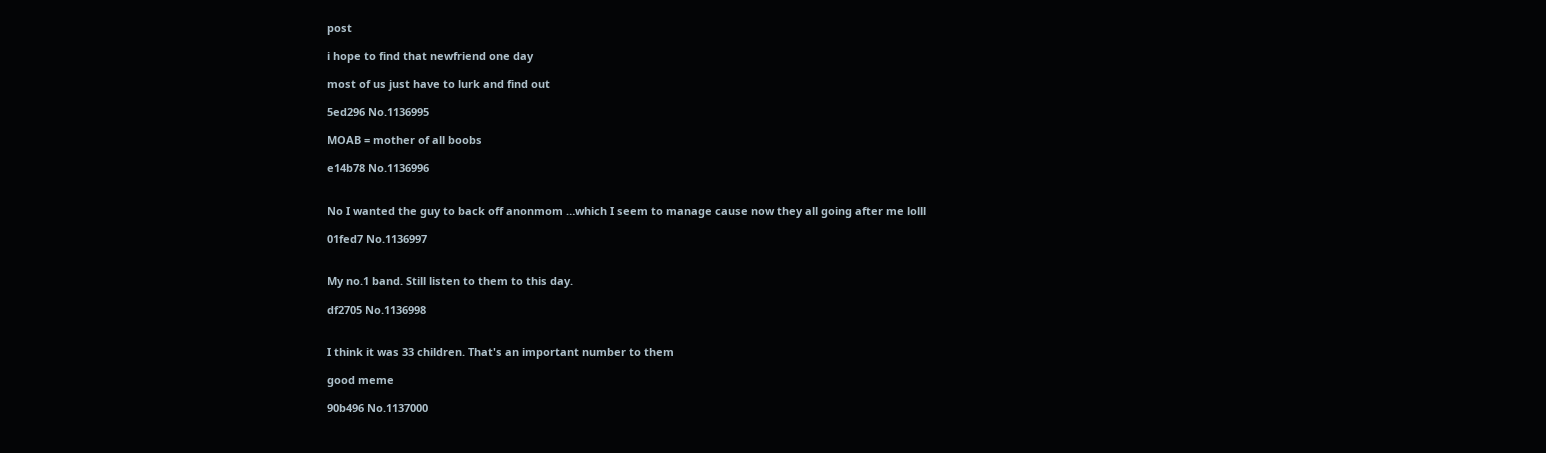post

i hope to find that newfriend one day

most of us just have to lurk and find out

5ed296 No.1136995

MOAB = mother of all boobs

e14b78 No.1136996


No I wanted the guy to back off anonmom …which I seem to manage cause now they all going after me lolll

01fed7 No.1136997


My no.1 band. Still listen to them to this day.

df2705 No.1136998


I think it was 33 children. That's an important number to them

good meme

90b496 No.1137000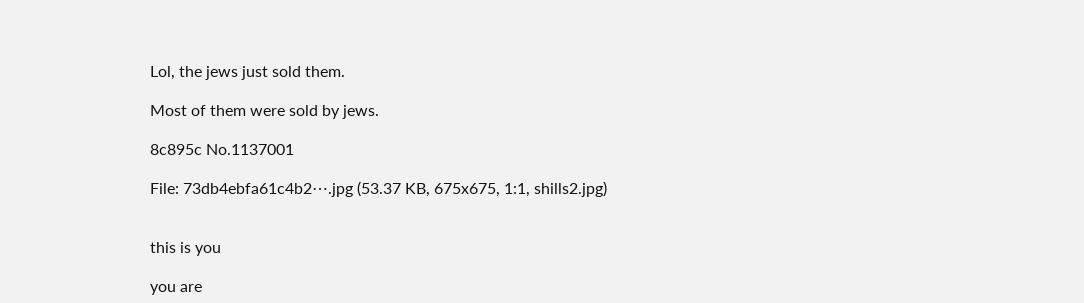Lol, the jews just sold them.

Most of them were sold by jews.

8c895c No.1137001

File: 73db4ebfa61c4b2⋯.jpg (53.37 KB, 675x675, 1:1, shills2.jpg)


this is you

you are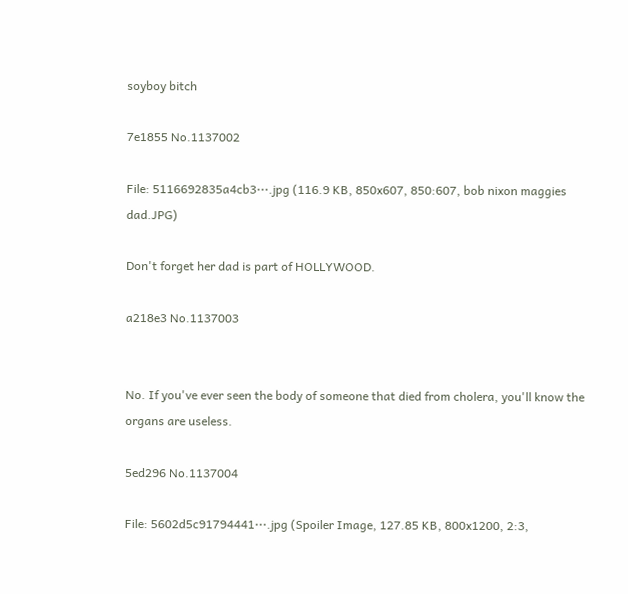soyboy bitch

7e1855 No.1137002

File: 5116692835a4cb3⋯.jpg (116.9 KB, 850x607, 850:607, bob nixon maggies dad.JPG)

Don't forget her dad is part of HOLLYWOOD.

a218e3 No.1137003


No. If you've ever seen the body of someone that died from cholera, you'll know the organs are useless.

5ed296 No.1137004

File: 5602d5c91794441⋯.jpg (Spoiler Image, 127.85 KB, 800x1200, 2:3,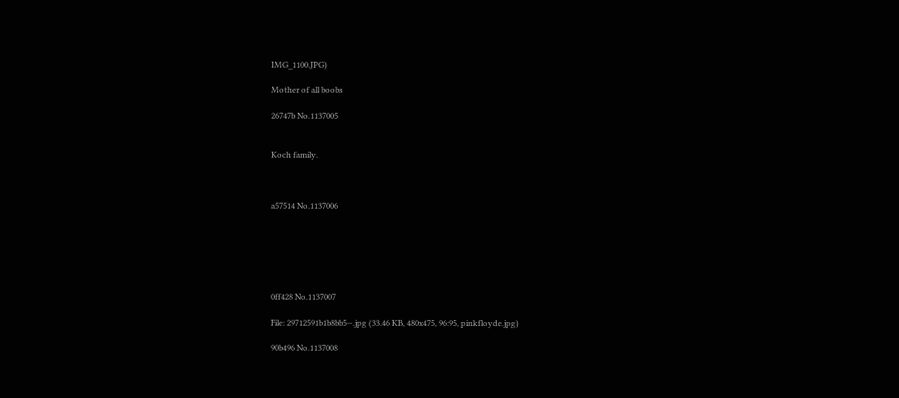IMG_1100.JPG)

Mother of all boobs

26747b No.1137005


Koch family.



a57514 No.1137006






0ff428 No.1137007

File: 29712591b1b8bb5⋯.jpg (33.46 KB, 480x475, 96:95, pinkfloyde.jpg)

90b496 No.1137008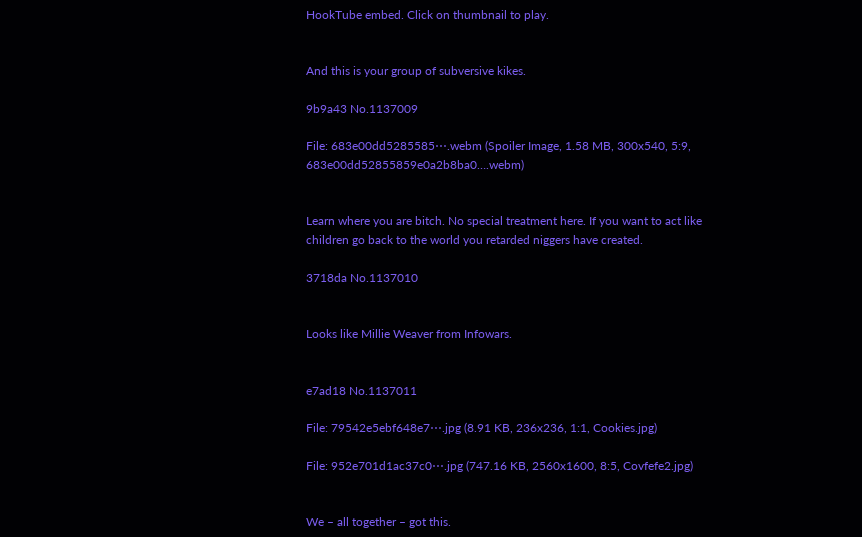HookTube embed. Click on thumbnail to play.


And this is your group of subversive kikes.

9b9a43 No.1137009

File: 683e00dd5285585⋯.webm (Spoiler Image, 1.58 MB, 300x540, 5:9, 683e00dd52855859e0a2b8ba0….webm)


Learn where you are bitch. No special treatment here. If you want to act like children go back to the world you retarded niggers have created.

3718da No.1137010


Looks like Millie Weaver from Infowars.


e7ad18 No.1137011

File: 79542e5ebf648e7⋯.jpg (8.91 KB, 236x236, 1:1, Cookies.jpg)

File: 952e701d1ac37c0⋯.jpg (747.16 KB, 2560x1600, 8:5, Covfefe2.jpg)


We – all together – got this.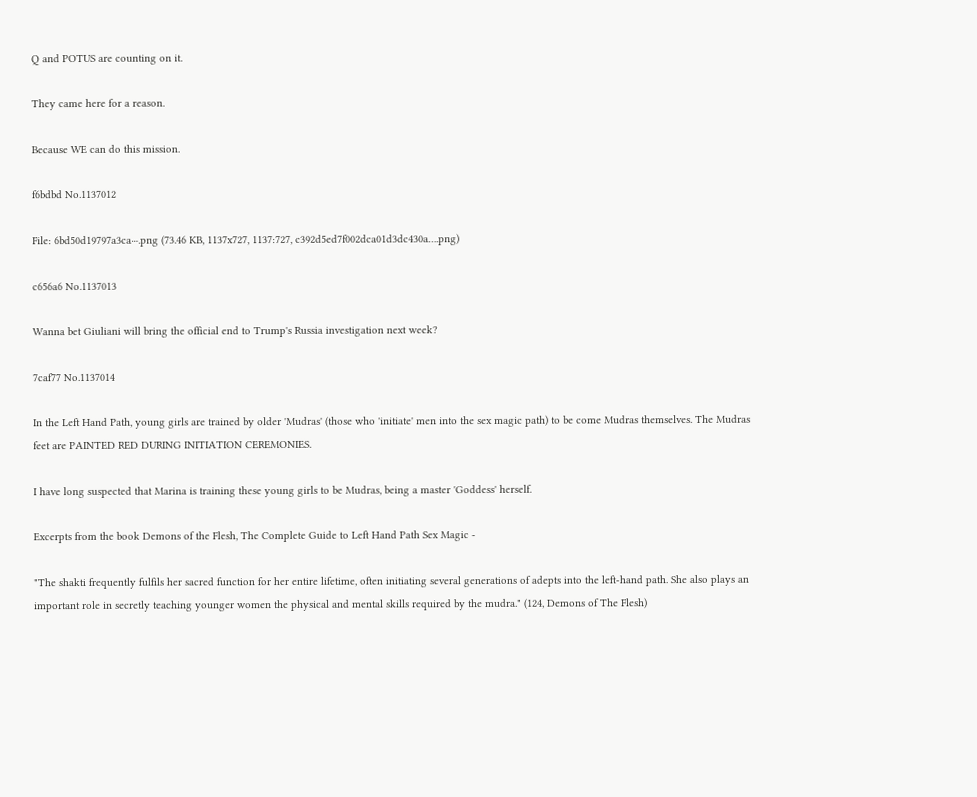Q and POTUS are counting on it.

They came here for a reason.

Because WE can do this mission.

f6bdbd No.1137012

File: 6bd50d19797a3ca⋯.png (73.46 KB, 1137x727, 1137:727, c392d5ed7f002dca01d3dc430a….png)

c656a6 No.1137013

Wanna bet Giuliani will bring the official end to Trump's Russia investigation next week?

7caf77 No.1137014

In the Left Hand Path, young girls are trained by older 'Mudras' (those who 'initiate' men into the sex magic path) to be come Mudras themselves. The Mudras feet are PAINTED RED DURING INITIATION CEREMONIES.

I have long suspected that Marina is training these young girls to be Mudras, being a master 'Goddess' herself.

Excerpts from the book Demons of the Flesh, The Complete Guide to Left Hand Path Sex Magic -

"The shakti frequently fulfils her sacred function for her entire lifetime, often initiating several generations of adepts into the left-hand path. She also plays an important role in secretly teaching younger women the physical and mental skills required by the mudra." (124, Demons of The Flesh)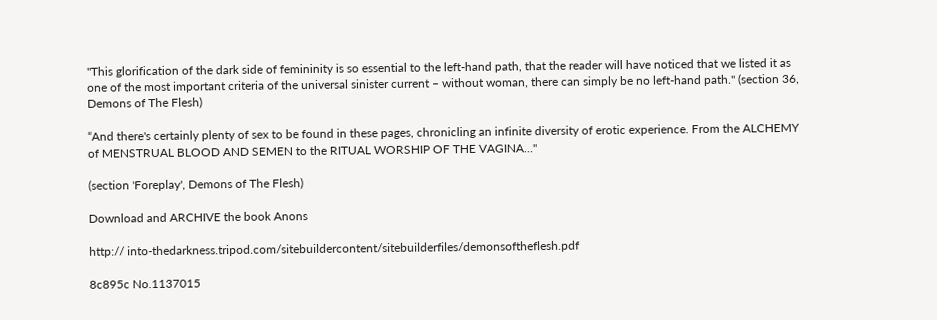"This glorification of the dark side of femininity is so essential to the left-hand path, that the reader will have noticed that we listed it as one of the most important criteria of the universal sinister current – without woman, there can simply be no left-hand path." (section 36, Demons of The Flesh)

“And there's certainly plenty of sex to be found in these pages, chronicling an infinite diversity of erotic experience. From the ALCHEMY of MENSTRUAL BLOOD AND SEMEN to the RITUAL WORSHIP OF THE VAGINA…"

(section 'Foreplay', Demons of The Flesh)

Download and ARCHIVE the book Anons

http:// into-thedarkness.tripod.com/sitebuildercontent/sitebuilderfiles/demonsoftheflesh.pdf

8c895c No.1137015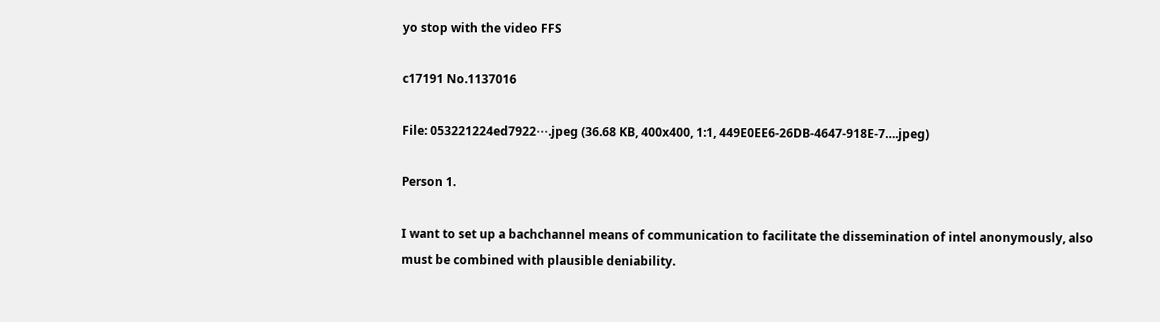yo stop with the video FFS

c17191 No.1137016

File: 053221224ed7922⋯.jpeg (36.68 KB, 400x400, 1:1, 449E0EE6-26DB-4647-918E-7….jpeg)

Person 1.

I want to set up a bachchannel means of communication to facilitate the dissemination of intel anonymously, also must be combined with plausible deniability.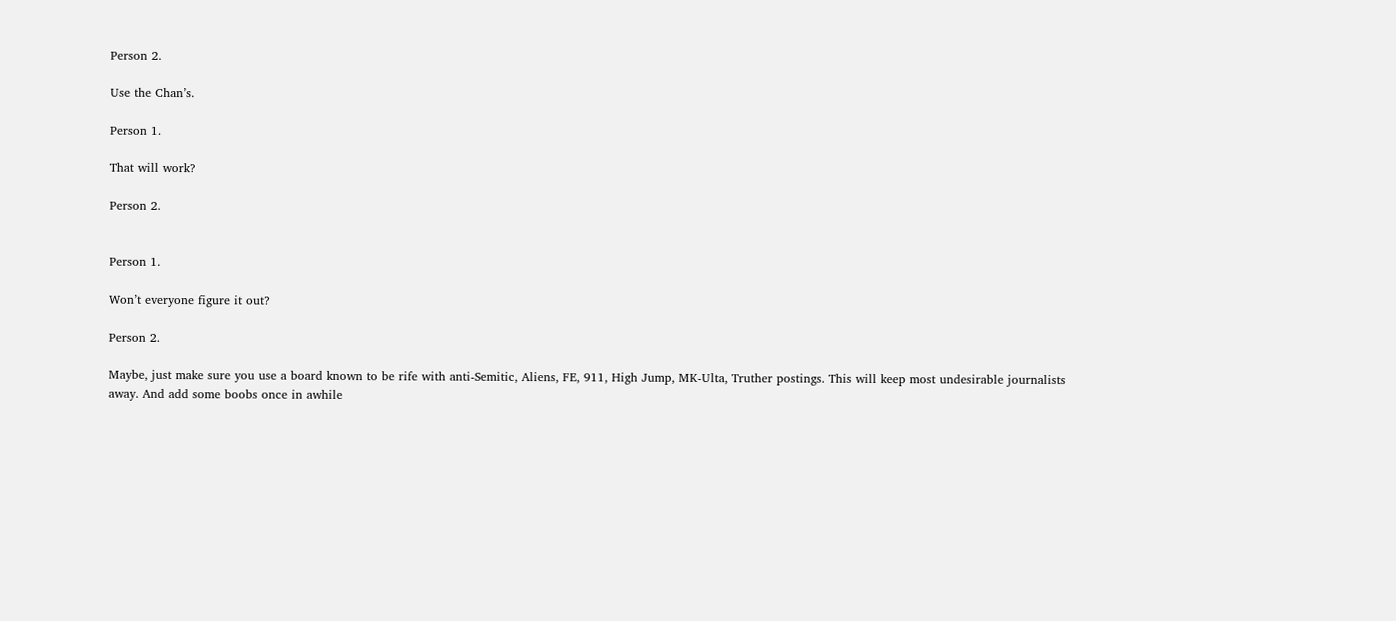Person 2.

Use the Chan’s.

Person 1.

That will work?

Person 2.


Person 1.

Won’t everyone figure it out?

Person 2.

Maybe, just make sure you use a board known to be rife with anti-Semitic, Aliens, FE, 911, High Jump, MK-Ulta, Truther postings. This will keep most undesirable journalists away. And add some boobs once in awhile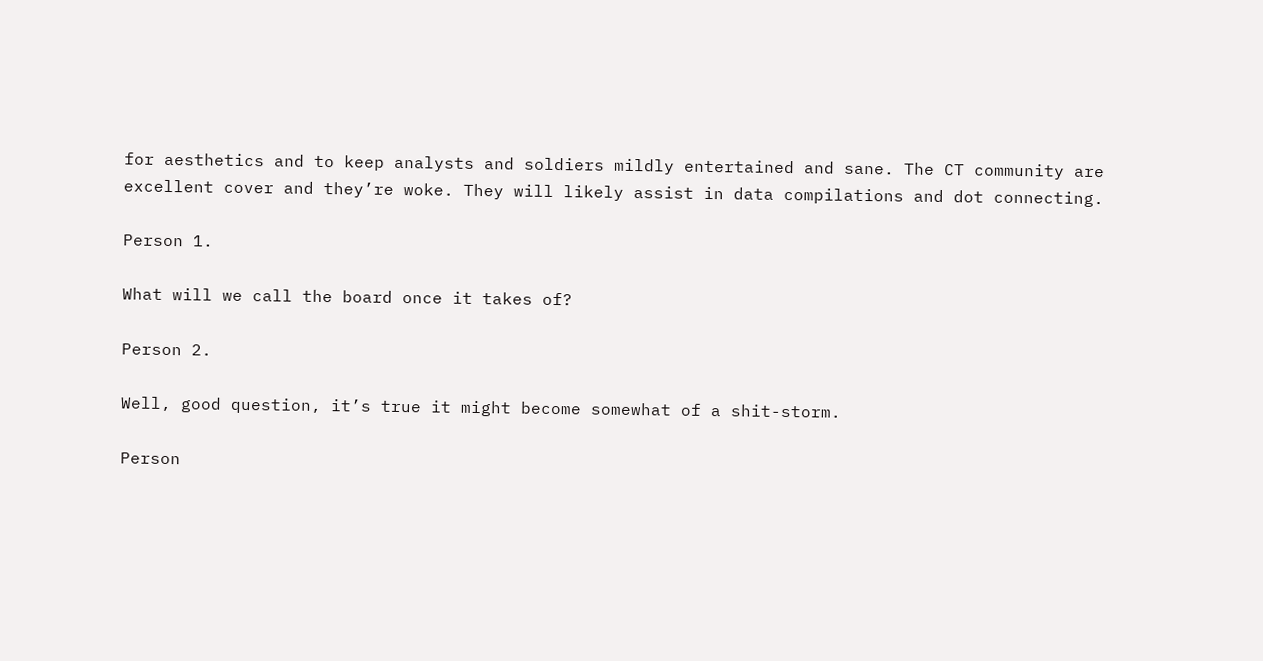for aesthetics and to keep analysts and soldiers mildly entertained and sane. The CT community are excellent cover and they’re woke. They will likely assist in data compilations and dot connecting.

Person 1.

What will we call the board once it takes of?

Person 2.

Well, good question, it’s true it might become somewhat of a shit-storm.

Person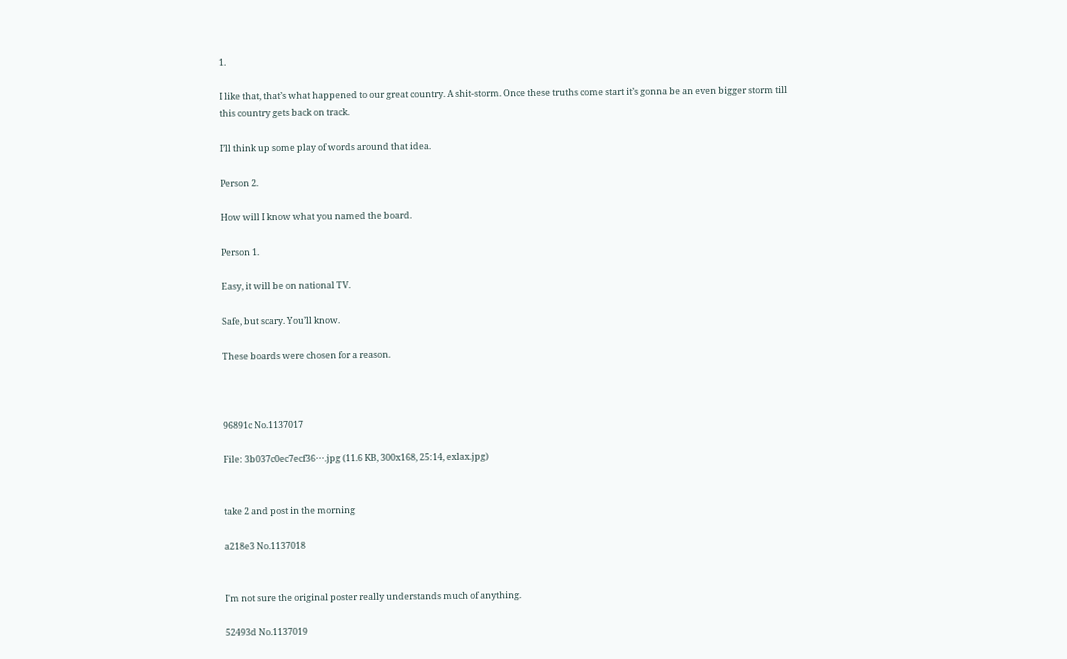1.

I like that, that’s what happened to our great country. A shit-storm. Once these truths come start it’s gonna be an even bigger storm till this country gets back on track.

I’ll think up some play of words around that idea.

Person 2.

How will I know what you named the board.

Person 1.

Easy, it will be on national TV.

Safe, but scary. You’ll know.

These boards were chosen for a reason.



96891c No.1137017

File: 3b037c0ec7ecf36⋯.jpg (11.6 KB, 300x168, 25:14, exlax.jpg)


take 2 and post in the morning

a218e3 No.1137018


I'm not sure the original poster really understands much of anything.

52493d No.1137019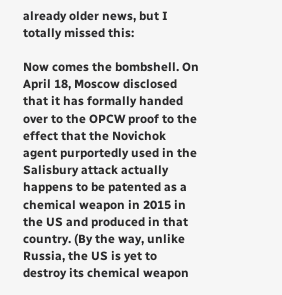already older news, but I totally missed this:

Now comes the bombshell. On April 18, Moscow disclosed that it has formally handed over to the OPCW proof to the effect that the Novichok agent purportedly used in the Salisbury attack actually happens to be patented as a chemical weapon in 2015 in the US and produced in that country. (By the way, unlike Russia, the US is yet to destroy its chemical weapon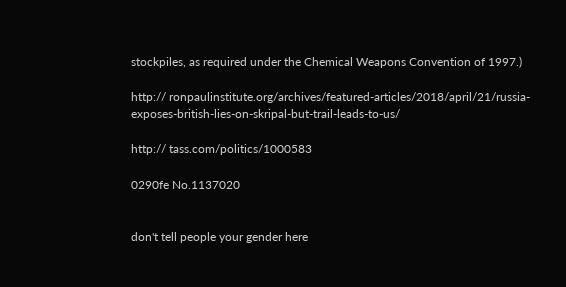stockpiles, as required under the Chemical Weapons Convention of 1997.)

http:// ronpaulinstitute.org/archives/featured-articles/2018/april/21/russia-exposes-british-lies-on-skripal-but-trail-leads-to-us/

http:// tass.com/politics/1000583

0290fe No.1137020


don't tell people your gender here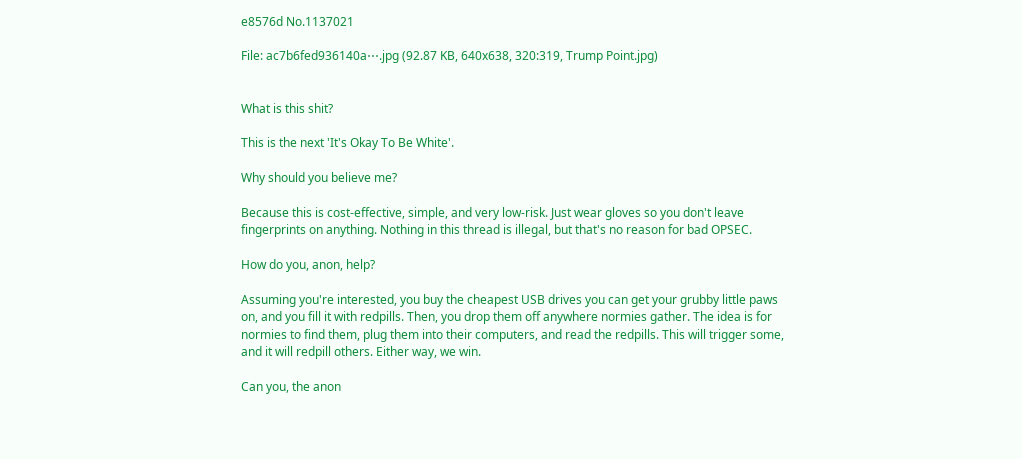e8576d No.1137021

File: ac7b6fed936140a⋯.jpg (92.87 KB, 640x638, 320:319, Trump Point.jpg)


What is this shit?

This is the next 'It's Okay To Be White'.

Why should you believe me?

Because this is cost-effective, simple, and very low-risk. Just wear gloves so you don't leave fingerprints on anything. Nothing in this thread is illegal, but that's no reason for bad OPSEC.

How do you, anon, help?

Assuming you're interested, you buy the cheapest USB drives you can get your grubby little paws on, and you fill it with redpills. Then, you drop them off anywhere normies gather. The idea is for normies to find them, plug them into their computers, and read the redpills. This will trigger some, and it will redpill others. Either way, we win.

Can you, the anon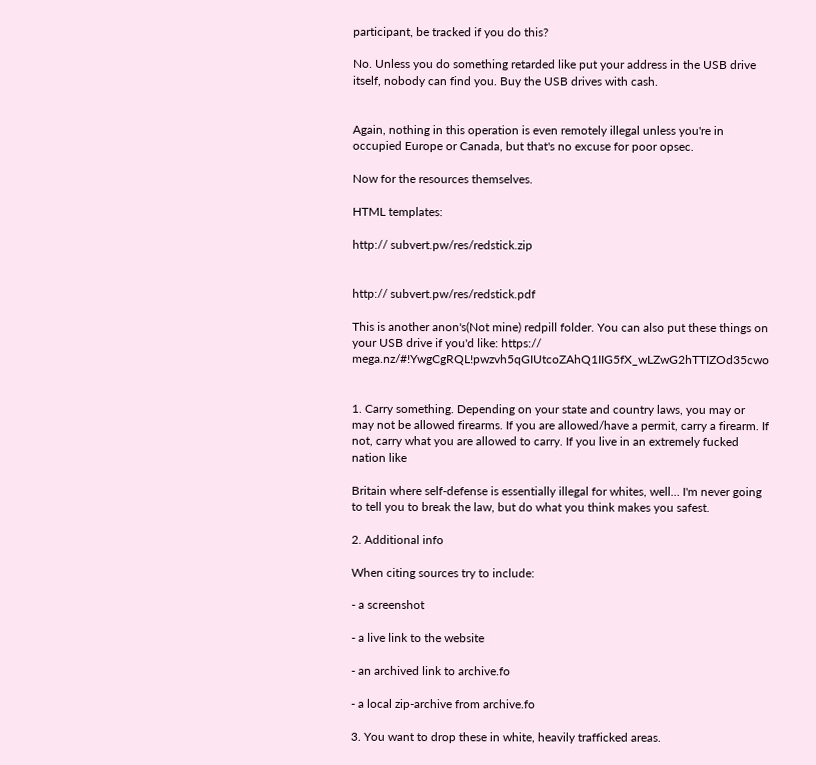participant, be tracked if you do this?

No. Unless you do something retarded like put your address in the USB drive itself, nobody can find you. Buy the USB drives with cash.


Again, nothing in this operation is even remotely illegal unless you're in occupied Europe or Canada, but that's no excuse for poor opsec.

Now for the resources themselves.

HTML templates:

http:// subvert.pw/res/redstick.zip


http:// subvert.pw/res/redstick.pdf

This is another anon's(Not mine) redpill folder. You can also put these things on your USB drive if you'd like: https:// mega.nz/#!YwgCgRQL!pwzvh5qGIUtcoZAhQ1IIG5fX_wLZwG2hTTIZOd35cwo


1. Carry something. Depending on your state and country laws, you may or may not be allowed firearms. If you are allowed/have a permit, carry a firearm. If not, carry what you are allowed to carry. If you live in an extremely fucked nation like

Britain where self-defense is essentially illegal for whites, well… I'm never going to tell you to break the law, but do what you think makes you safest.

2. Additional info

When citing sources try to include:

- a screenshot

- a live link to the website

- an archived link to archive.fo

- a local zip-archive from archive.fo

3. You want to drop these in white, heavily trafficked areas.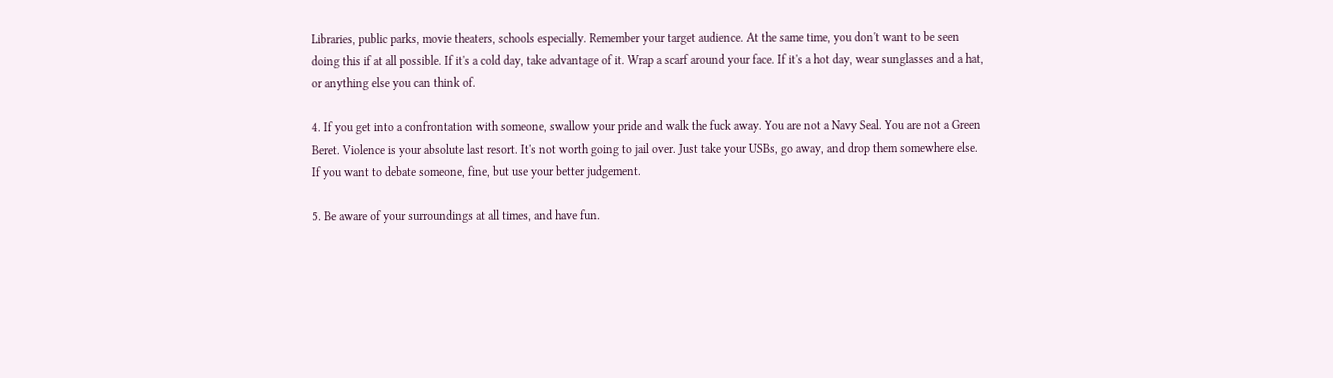Libraries, public parks, movie theaters, schools especially. Remember your target audience. At the same time, you don't want to be seen doing this if at all possible. If it's a cold day, take advantage of it. Wrap a scarf around your face. If it's a hot day, wear sunglasses and a hat, or anything else you can think of.

4. If you get into a confrontation with someone, swallow your pride and walk the fuck away. You are not a Navy Seal. You are not a Green Beret. Violence is your absolute last resort. It's not worth going to jail over. Just take your USBs, go away, and drop them somewhere else. If you want to debate someone, fine, but use your better judgement.

5. Be aware of your surroundings at all times, and have fun.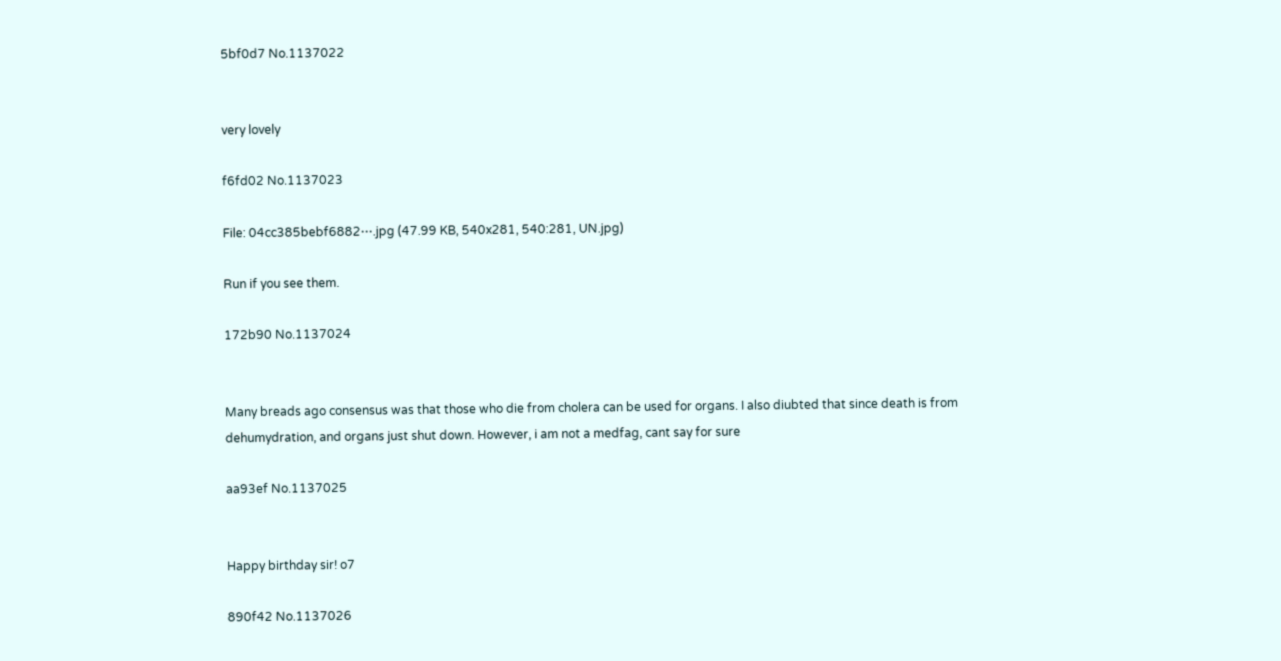5bf0d7 No.1137022


very lovely

f6fd02 No.1137023

File: 04cc385bebf6882⋯.jpg (47.99 KB, 540x281, 540:281, UN.jpg)

Run if you see them.

172b90 No.1137024


Many breads ago consensus was that those who die from cholera can be used for organs. I also diubted that since death is from dehumydration, and organs just shut down. However, i am not a medfag, cant say for sure

aa93ef No.1137025


Happy birthday sir! o7

890f42 No.1137026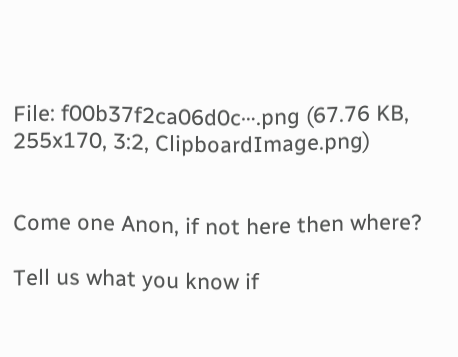File: f00b37f2ca06d0c⋯.png (67.76 KB, 255x170, 3:2, ClipboardImage.png)


Come one Anon, if not here then where?

Tell us what you know if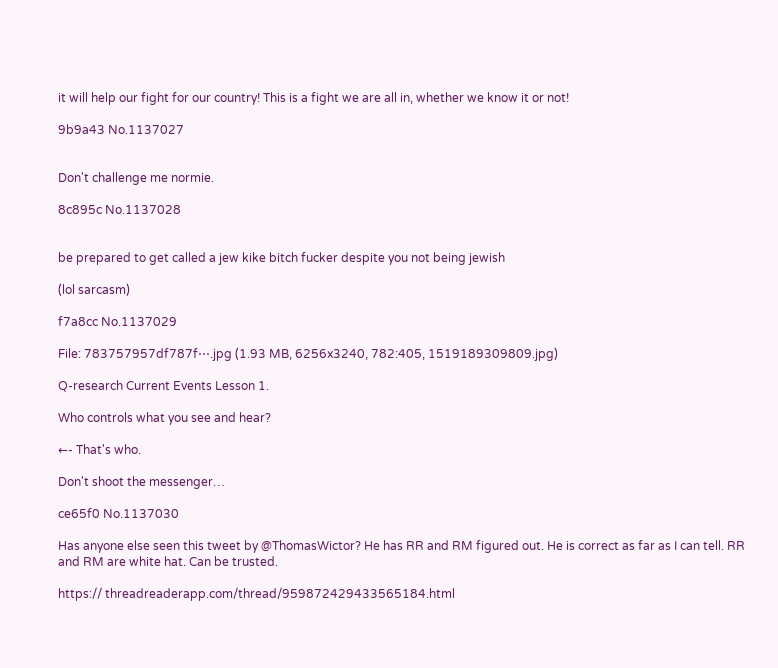it will help our fight for our country! This is a fight we are all in, whether we know it or not!

9b9a43 No.1137027


Don't challenge me normie.

8c895c No.1137028


be prepared to get called a jew kike bitch fucker despite you not being jewish

(lol sarcasm)

f7a8cc No.1137029

File: 783757957df787f⋯.jpg (1.93 MB, 6256x3240, 782:405, 1519189309809.jpg)

Q-research Current Events Lesson 1.

Who controls what you see and hear?

←- That's who.

Don't shoot the messenger…

ce65f0 No.1137030

Has anyone else seen this tweet by @ThomasWictor? He has RR and RM figured out. He is correct as far as I can tell. RR and RM are white hat. Can be trusted.

https:// threadreaderapp.com/thread/959872429433565184.html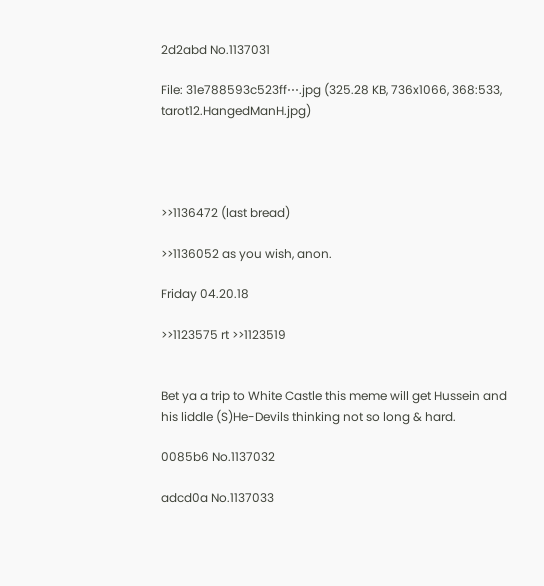2d2abd No.1137031

File: 31e788593c523ff⋯.jpg (325.28 KB, 736x1066, 368:533, tarot12.HangedManH.jpg)




>>1136472 (last bread)

>>1136052 as you wish, anon.

Friday 04.20.18

>>1123575 rt >>1123519


Bet ya a trip to White Castle this meme will get Hussein and his liddle (S)He-Devils thinking not so long & hard.

0085b6 No.1137032

adcd0a No.1137033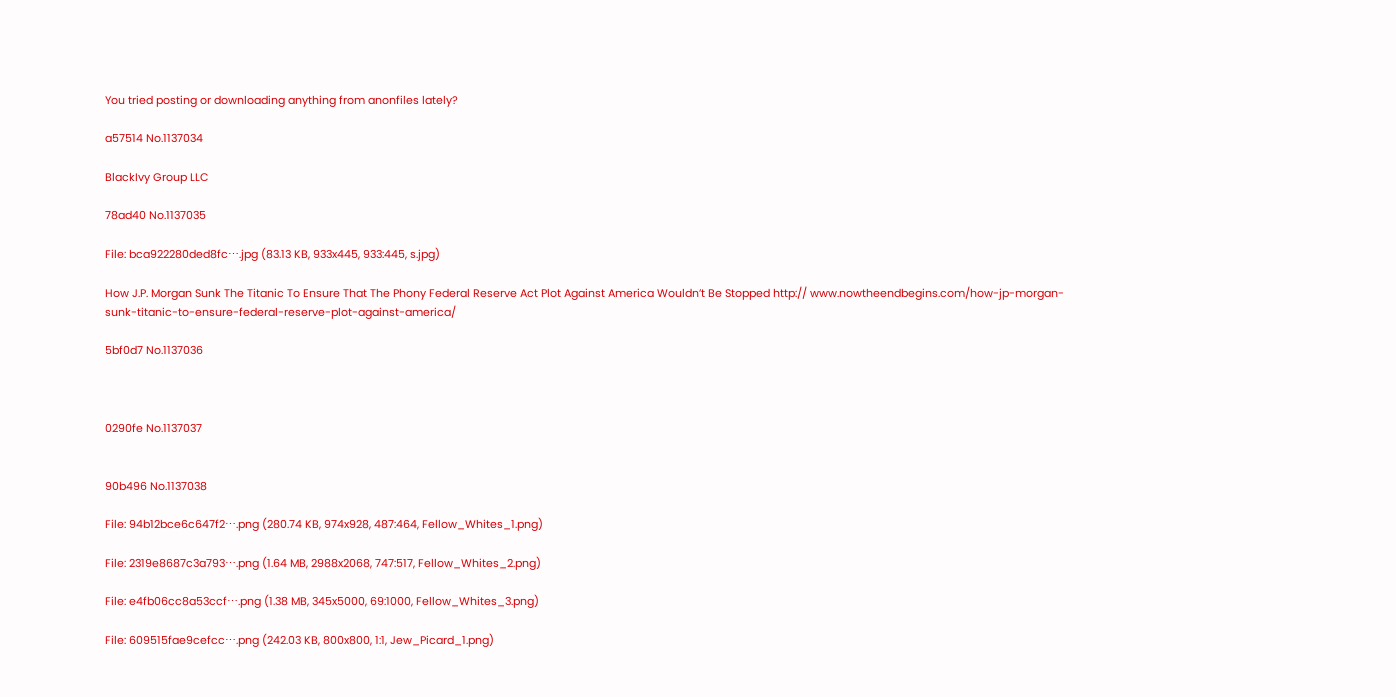You tried posting or downloading anything from anonfiles lately?

a57514 No.1137034

BlackIvy Group LLC

78ad40 No.1137035

File: bca922280ded8fc⋯.jpg (83.13 KB, 933x445, 933:445, s.jpg)

How J.P. Morgan Sunk The Titanic To Ensure That The Phony Federal Reserve Act Plot Against America Wouldn’t Be Stopped http:// www.nowtheendbegins.com/how-jp-morgan-sunk-titanic-to-ensure-federal-reserve-plot-against-america/

5bf0d7 No.1137036



0290fe No.1137037


90b496 No.1137038

File: 94b12bce6c647f2⋯.png (280.74 KB, 974x928, 487:464, Fellow_Whites_1.png)

File: 2319e8687c3a793⋯.png (1.64 MB, 2988x2068, 747:517, Fellow_Whites_2.png)

File: e4fb06cc8a53ccf⋯.png (1.38 MB, 345x5000, 69:1000, Fellow_Whites_3.png)

File: 609515fae9cefcc⋯.png (242.03 KB, 800x800, 1:1, Jew_Picard_1.png)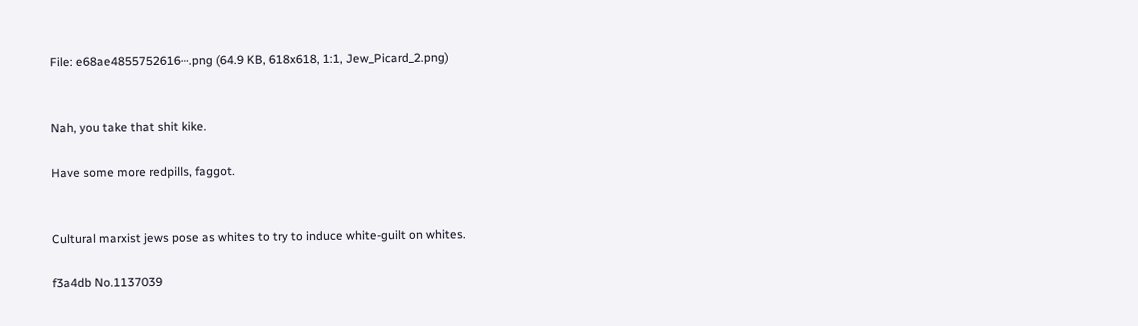File: e68ae4855752616⋯.png (64.9 KB, 618x618, 1:1, Jew_Picard_2.png)


Nah, you take that shit kike.

Have some more redpills, faggot.


Cultural marxist jews pose as whites to try to induce white-guilt on whites.

f3a4db No.1137039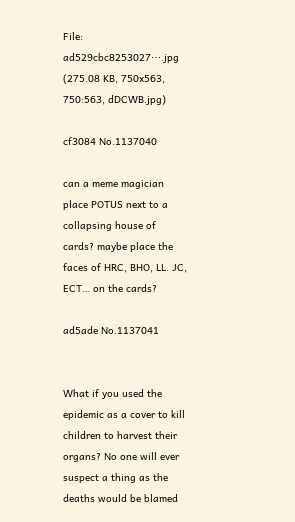File: ad529cbc8253027⋯.jpg (275.08 KB, 750x563, 750:563, dDCWB.jpg)

cf3084 No.1137040

can a meme magician place POTUS next to a collapsing house of cards? maybe place the faces of HRC, BHO, LL. JC, ECT… on the cards?

ad5ade No.1137041


What if you used the epidemic as a cover to kill children to harvest their organs? No one will ever suspect a thing as the deaths would be blamed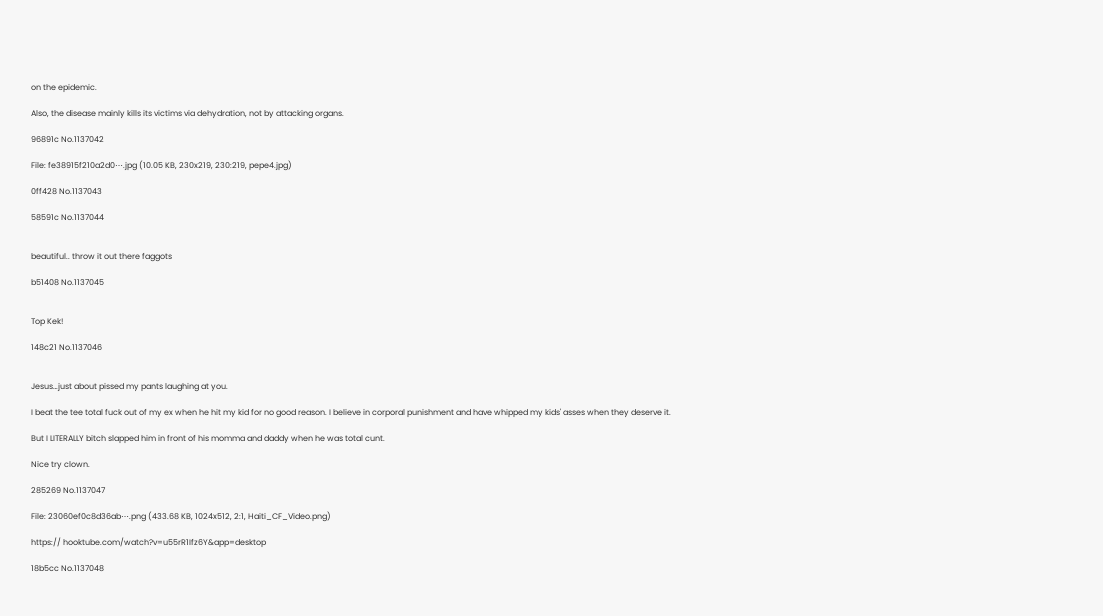on the epidemic.

Also, the disease mainly kills its victims via dehydration, not by attacking organs.

96891c No.1137042

File: fe38915f210a2d0⋯.jpg (10.05 KB, 230x219, 230:219, pepe4.jpg)

0ff428 No.1137043

58591c No.1137044


beautiful.. throw it out there faggots

b51408 No.1137045


Top Kek!

148c21 No.1137046


Jesus…just about pissed my pants laughing at you.

I beat the tee total fuck out of my ex when he hit my kid for no good reason. I believe in corporal punishment and have whipped my kids' asses when they deserve it.

But I LITERALLY bitch slapped him in front of his momma and daddy when he was total cunt.

Nice try clown.

285269 No.1137047

File: 23060ef0c8d36ab⋯.png (433.68 KB, 1024x512, 2:1, Haiti_CF_Video.png)

https:// hooktube.com/watch?v=u55rR1Ifz6Y&app=desktop

18b5cc No.1137048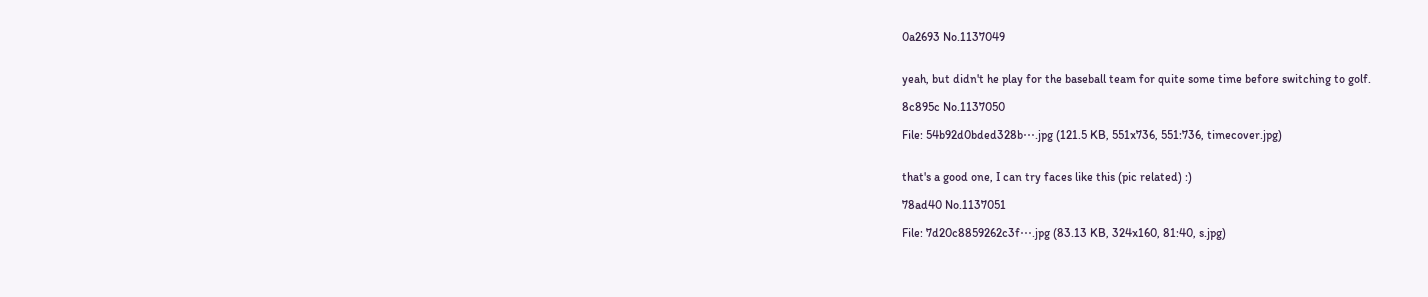0a2693 No.1137049


yeah, but didn't he play for the baseball team for quite some time before switching to golf.

8c895c No.1137050

File: 54b92d0bded328b⋯.jpg (121.5 KB, 551x736, 551:736, timecover.jpg)


that's a good one, I can try faces like this (pic related) :)

78ad40 No.1137051

File: 7d20c8859262c3f⋯.jpg (83.13 KB, 324x160, 81:40, s.jpg)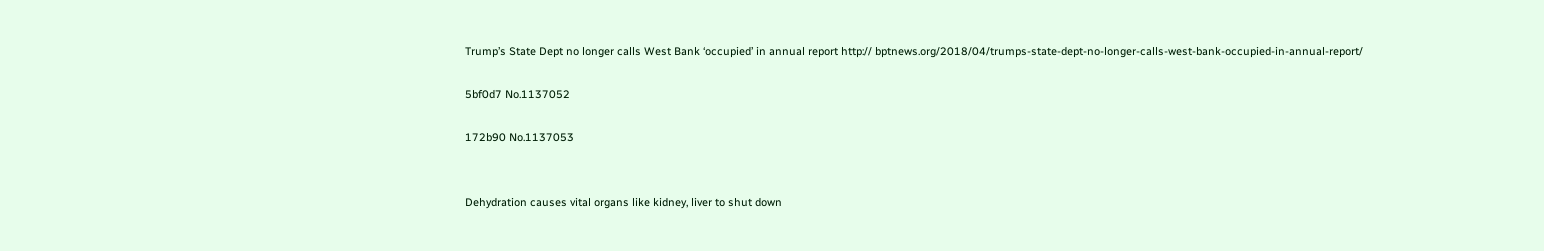Trump’s State Dept no longer calls West Bank ‘occupied’ in annual report http:// bptnews.org/2018/04/trumps-state-dept-no-longer-calls-west-bank-occupied-in-annual-report/

5bf0d7 No.1137052

172b90 No.1137053


Dehydration causes vital organs like kidney, liver to shut down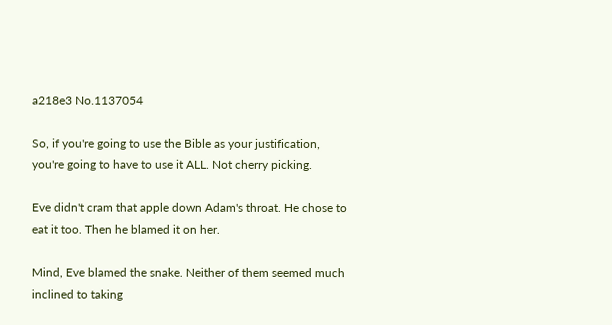a218e3 No.1137054

So, if you're going to use the Bible as your justification, you're going to have to use it ALL. Not cherry picking.

Eve didn't cram that apple down Adam's throat. He chose to eat it too. Then he blamed it on her.

Mind, Eve blamed the snake. Neither of them seemed much inclined to taking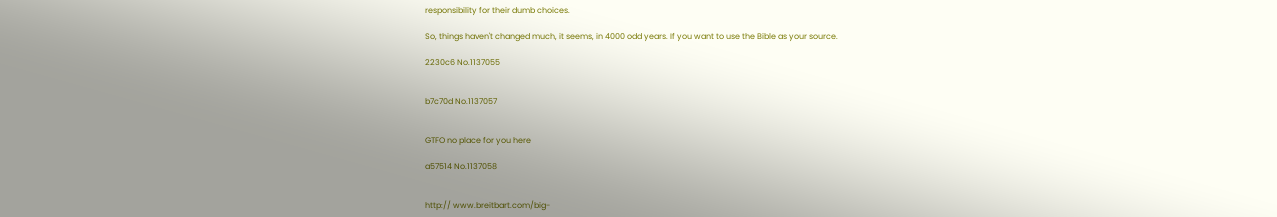responsibility for their dumb choices.

So, things haven't changed much, it seems, in 4000 odd years. If you want to use the Bible as your source.

2230c6 No.1137055


b7c70d No.1137057


GTFO no place for you here

a57514 No.1137058


http:// www.breitbart.com/big-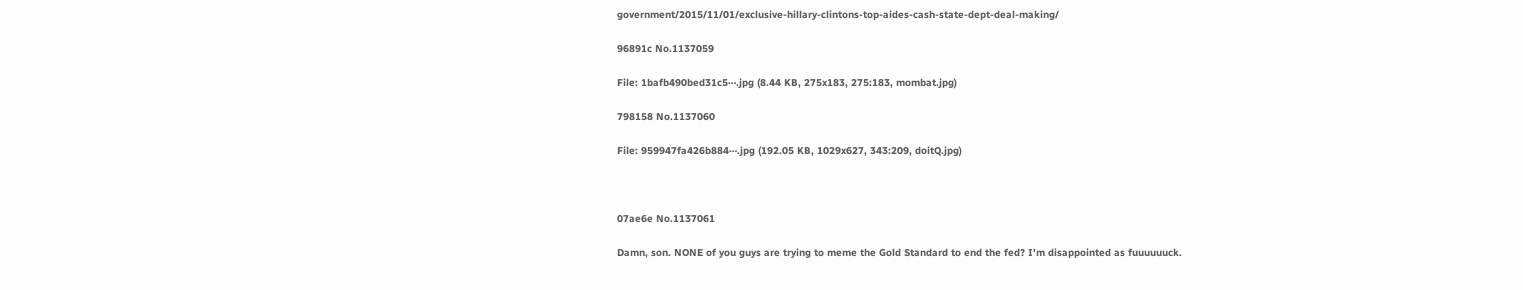government/2015/11/01/exclusive-hillary-clintons-top-aides-cash-state-dept-deal-making/

96891c No.1137059

File: 1bafb490bed31c5⋯.jpg (8.44 KB, 275x183, 275:183, mombat.jpg)

798158 No.1137060

File: 959947fa426b884⋯.jpg (192.05 KB, 1029x627, 343:209, doitQ.jpg)



07ae6e No.1137061

Damn, son. NONE of you guys are trying to meme the Gold Standard to end the fed? I'm disappointed as fuuuuuuck.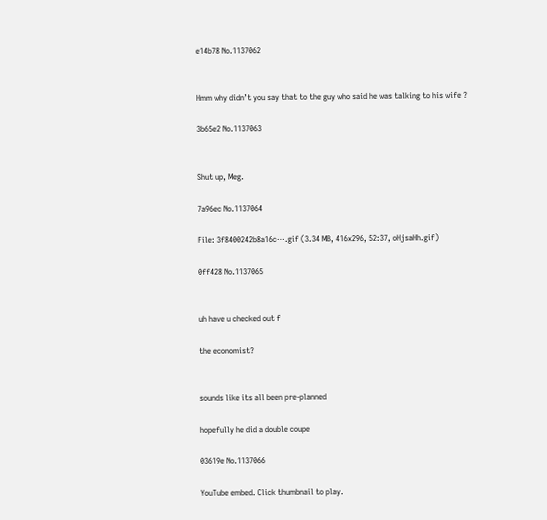e14b78 No.1137062


Hmm why didn’t you say that to the guy who said he was talking to his wife ?

3b65e2 No.1137063


Shut up, Meg.

7a96ec No.1137064

File: 3f8400242b8a16c⋯.gif (3.34 MB, 416x296, 52:37, oHjsaHh.gif)

0ff428 No.1137065


uh have u checked out f

the economist?


sounds like its all been pre-planned

hopefully he did a double coupe

03619e No.1137066

YouTube embed. Click thumbnail to play.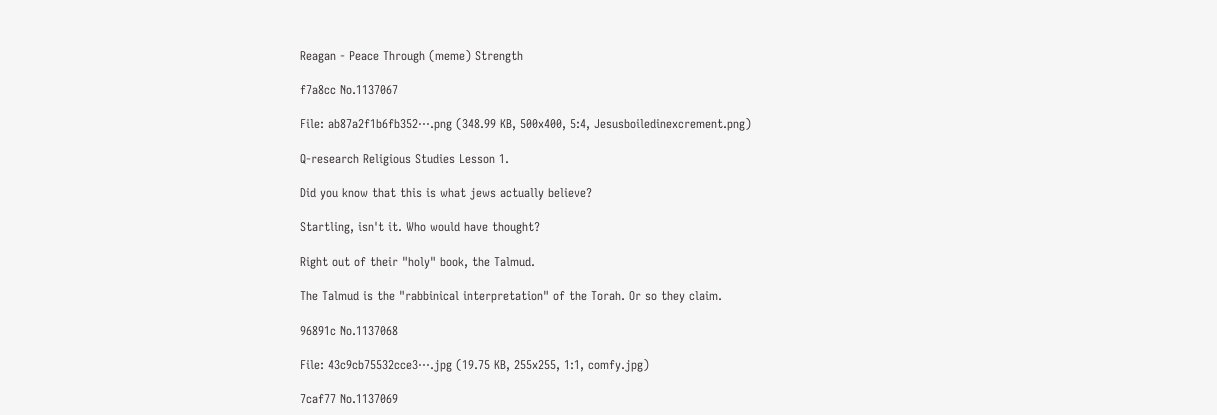Reagan - Peace Through (meme) Strength

f7a8cc No.1137067

File: ab87a2f1b6fb352⋯.png (348.99 KB, 500x400, 5:4, Jesusboiledinexcrement.png)

Q-research Religious Studies Lesson 1.

Did you know that this is what jews actually believe?

Startling, isn't it. Who would have thought?

Right out of their "holy" book, the Talmud.

The Talmud is the "rabbinical interpretation" of the Torah. Or so they claim.

96891c No.1137068

File: 43c9cb75532cce3⋯.jpg (19.75 KB, 255x255, 1:1, comfy.jpg)

7caf77 No.1137069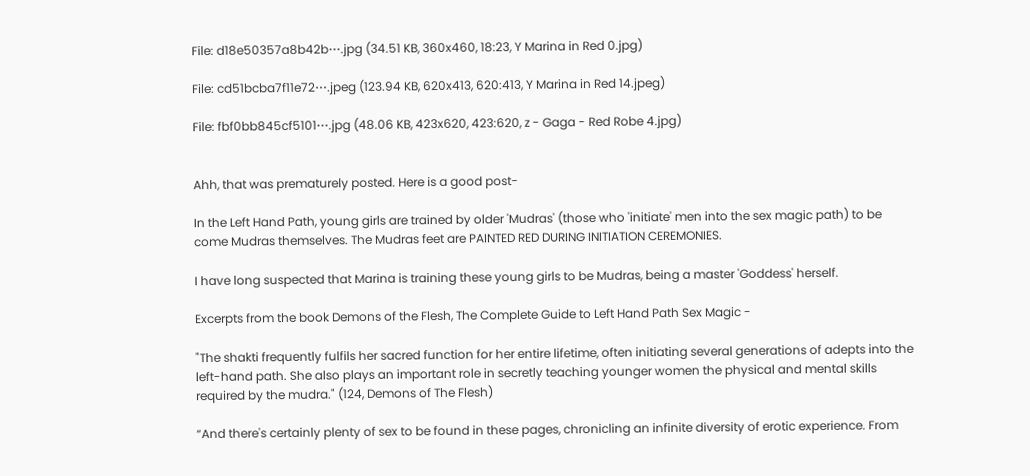File: d18e50357a8b42b⋯.jpg (34.51 KB, 360x460, 18:23, Y Marina in Red 0.jpg)

File: cd51bcba7f11e72⋯.jpeg (123.94 KB, 620x413, 620:413, Y Marina in Red 14.jpeg)

File: fbf0bb845cf5101⋯.jpg (48.06 KB, 423x620, 423:620, z - Gaga - Red Robe 4.jpg)


Ahh, that was prematurely posted. Here is a good post-

In the Left Hand Path, young girls are trained by older 'Mudras' (those who 'initiate' men into the sex magic path) to be come Mudras themselves. The Mudras feet are PAINTED RED DURING INITIATION CEREMONIES.

I have long suspected that Marina is training these young girls to be Mudras, being a master 'Goddess' herself.

Excerpts from the book Demons of the Flesh, The Complete Guide to Left Hand Path Sex Magic -

"The shakti frequently fulfils her sacred function for her entire lifetime, often initiating several generations of adepts into the left-hand path. She also plays an important role in secretly teaching younger women the physical and mental skills required by the mudra." (124, Demons of The Flesh)

“And there's certainly plenty of sex to be found in these pages, chronicling an infinite diversity of erotic experience. From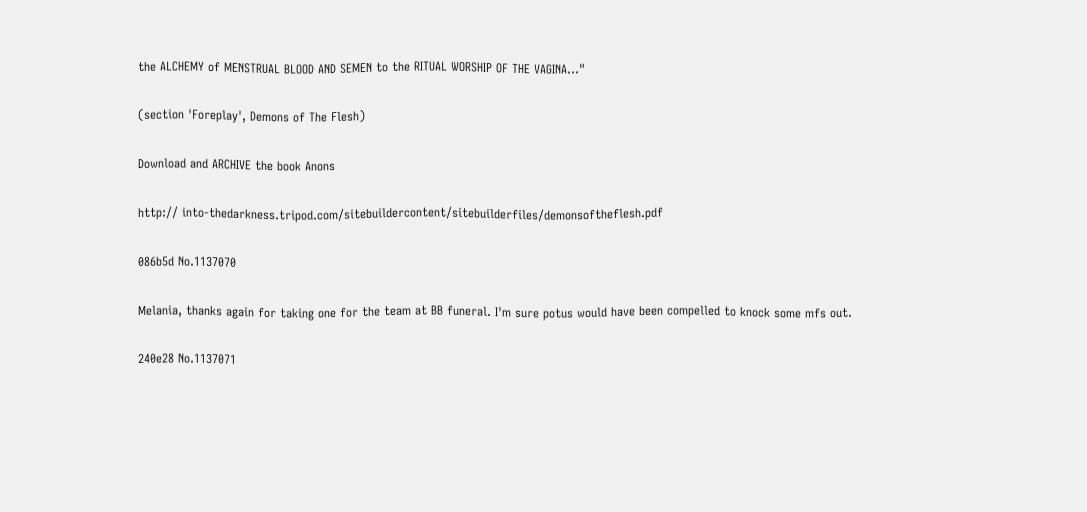the ALCHEMY of MENSTRUAL BLOOD AND SEMEN to the RITUAL WORSHIP OF THE VAGINA…"

(section 'Foreplay', Demons of The Flesh)

Download and ARCHIVE the book Anons

http:// into-thedarkness.tripod.com/sitebuildercontent/sitebuilderfiles/demonsoftheflesh.pdf

086b5d No.1137070

Melania, thanks again for taking one for the team at BB funeral. I'm sure potus would have been compelled to knock some mfs out.

240e28 No.1137071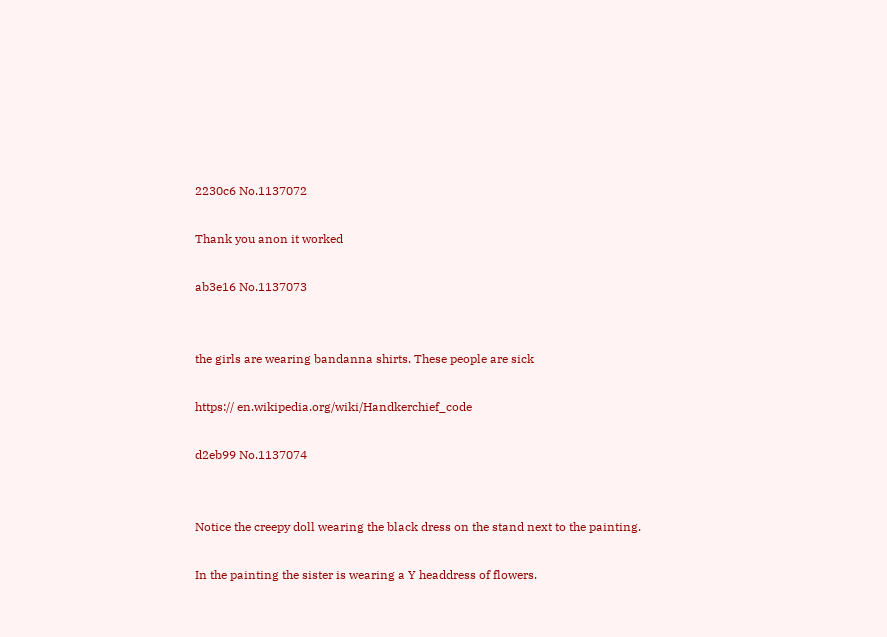2230c6 No.1137072

Thank you anon it worked

ab3e16 No.1137073


the girls are wearing bandanna shirts. These people are sick

https:// en.wikipedia.org/wiki/Handkerchief_code

d2eb99 No.1137074


Notice the creepy doll wearing the black dress on the stand next to the painting.

In the painting the sister is wearing a Y headdress of flowers.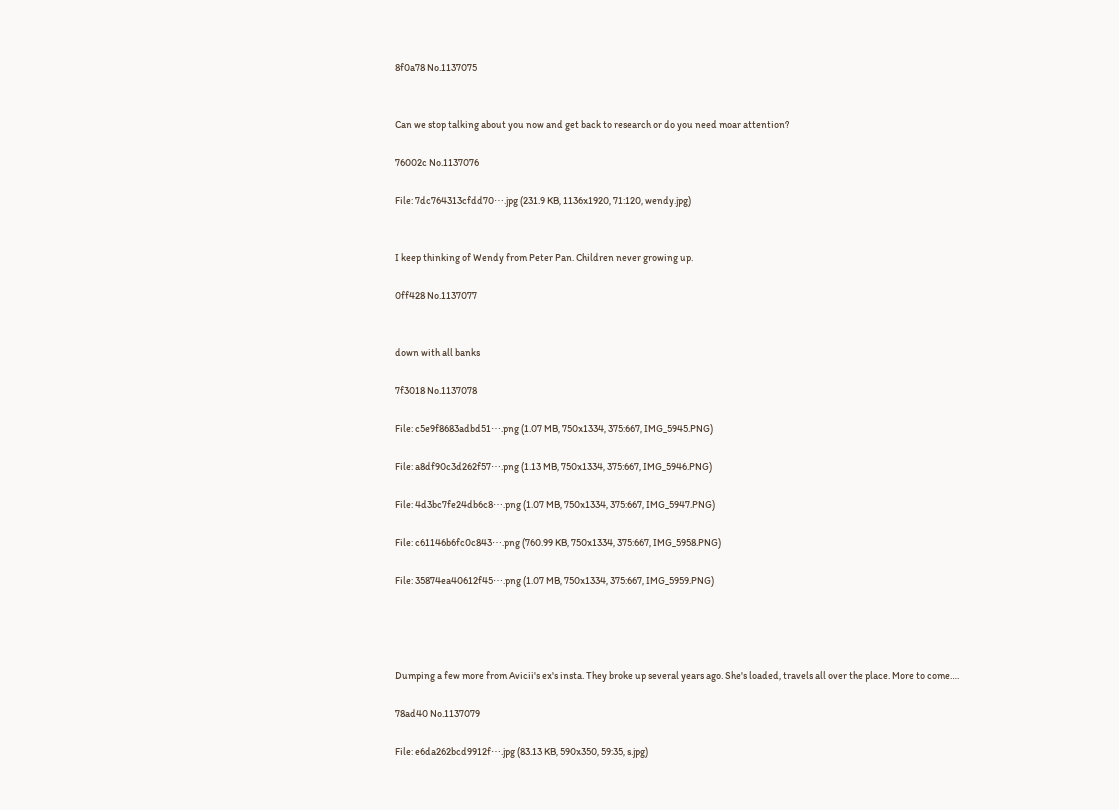8f0a78 No.1137075


Can we stop talking about you now and get back to research or do you need moar attention?

76002c No.1137076

File: 7dc764313cfdd70⋯.jpg (231.9 KB, 1136x1920, 71:120, wendy.jpg)


I keep thinking of Wendy from Peter Pan. Children never growing up.

0ff428 No.1137077


down with all banks

7f3018 No.1137078

File: c5e9f8683adbd51⋯.png (1.07 MB, 750x1334, 375:667, IMG_5945.PNG)

File: a8df90c3d262f57⋯.png (1.13 MB, 750x1334, 375:667, IMG_5946.PNG)

File: 4d3bc7fe24db6c8⋯.png (1.07 MB, 750x1334, 375:667, IMG_5947.PNG)

File: c61146b6fc0c843⋯.png (760.99 KB, 750x1334, 375:667, IMG_5958.PNG)

File: 35874ea40612f45⋯.png (1.07 MB, 750x1334, 375:667, IMG_5959.PNG)




Dumping a few more from Avicii's ex's insta. They broke up several years ago. She's loaded, travels all over the place. More to come….

78ad40 No.1137079

File: e6da262bcd9912f⋯.jpg (83.13 KB, 590x350, 59:35, s.jpg)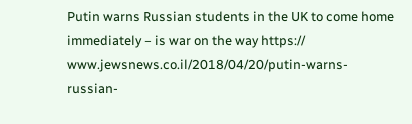Putin warns Russian students in the UK to come home immediately – is war on the way https:// www.jewsnews.co.il/2018/04/20/putin-warns-russian-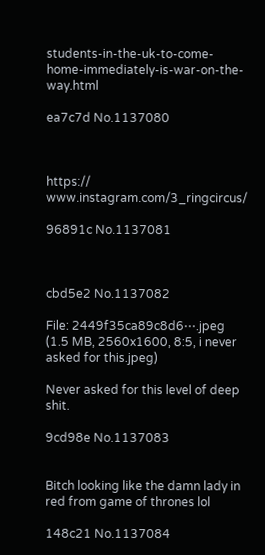students-in-the-uk-to-come-home-immediately-is-war-on-the-way.html

ea7c7d No.1137080



https:// www.instagram.com/3_ringcircus/

96891c No.1137081



cbd5e2 No.1137082

File: 2449f35ca89c8d6⋯.jpeg (1.5 MB, 2560x1600, 8:5, i never asked for this.jpeg)

Never asked for this level of deep shit.

9cd98e No.1137083


Bitch looking like the damn lady in red from game of thrones lol

148c21 No.1137084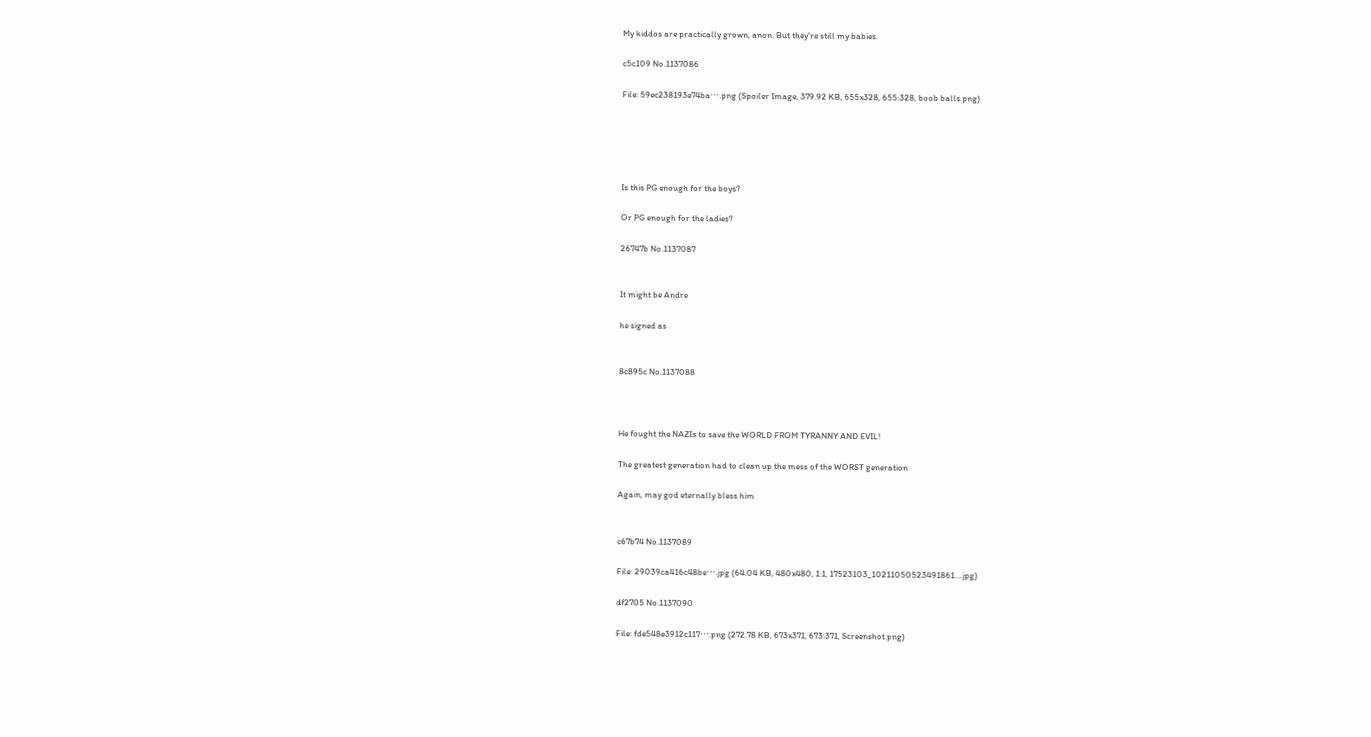My kiddos are practically grown, anon. But they're still my babies.

c5c109 No.1137086

File: 59ec238193e74ba⋯.png (Spoiler Image, 379.92 KB, 655x328, 655:328, boob balls.png)





Is this PG enough for the boys?

Or PG enough for the ladies?

26747b No.1137087


It might be Andre

he signed as


8c895c No.1137088



He fought the NAZIs to save the WORLD FROM TYRANNY AND EVIL!

The greatest generation had to clean up the mess of the WORST generation

Again, may god eternally bless him


c67b74 No.1137089

File: 29039ca416c48be⋯.jpg (64.04 KB, 480x480, 1:1, 17523103_10211050523491861….jpg)

df2705 No.1137090

File: fde548e3912c117⋯.png (272.78 KB, 673x371, 673:371, Screenshot.png)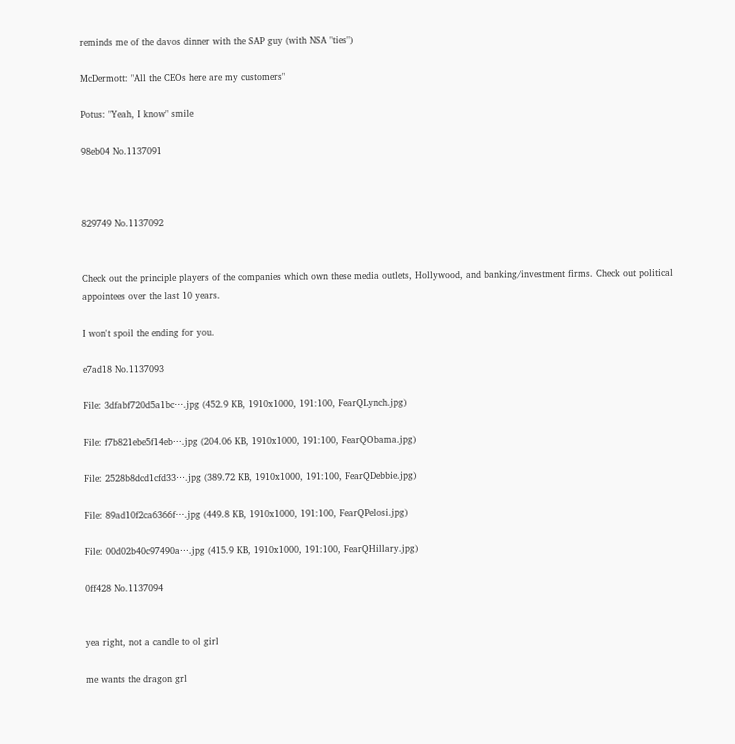reminds me of the davos dinner with the SAP guy (with NSA "ties")

McDermott: "All the CEOs here are my customers"

Potus: "Yeah, I know" smile

98eb04 No.1137091



829749 No.1137092


Check out the principle players of the companies which own these media outlets, Hollywood, and banking/investment firms. Check out political appointees over the last 10 years.

I won't spoil the ending for you.

e7ad18 No.1137093

File: 3dfabf720d5a1bc⋯.jpg (452.9 KB, 1910x1000, 191:100, FearQLynch.jpg)

File: f7b821ebe5f14eb⋯.jpg (204.06 KB, 1910x1000, 191:100, FearQObama.jpg)

File: 2528b8dcd1cfd33⋯.jpg (389.72 KB, 1910x1000, 191:100, FearQDebbie.jpg)

File: 89ad10f2ca6366f⋯.jpg (449.8 KB, 1910x1000, 191:100, FearQPelosi.jpg)

File: 00d02b40c97490a⋯.jpg (415.9 KB, 1910x1000, 191:100, FearQHillary.jpg)

0ff428 No.1137094


yea right, not a candle to ol girl

me wants the dragon grl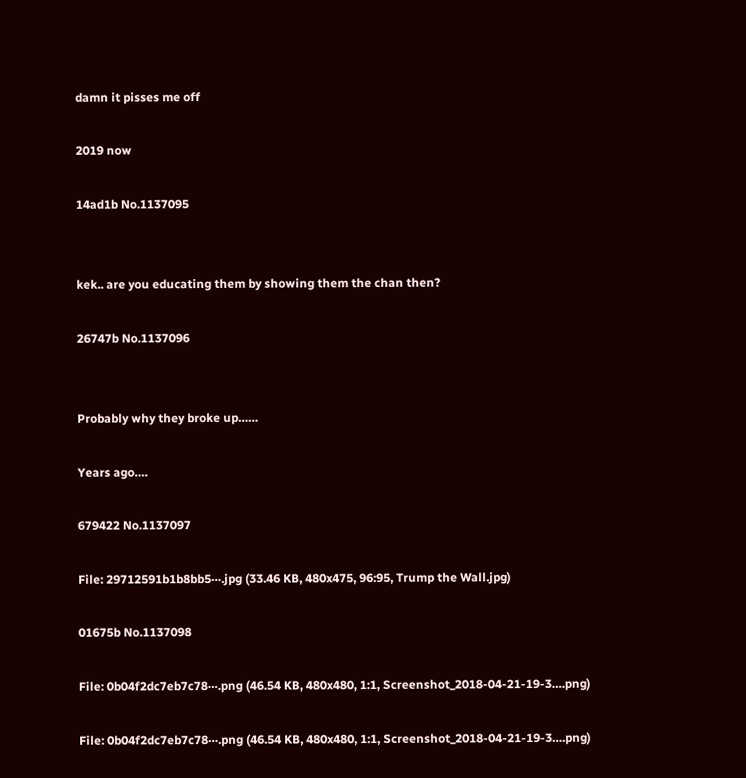damn it pisses me off

2019 now

14ad1b No.1137095


kek.. are you educating them by showing them the chan then?

26747b No.1137096


Probably why they broke up……

Years ago….

679422 No.1137097

File: 29712591b1b8bb5⋯.jpg (33.46 KB, 480x475, 96:95, Trump the Wall.jpg)

01675b No.1137098

File: 0b04f2dc7eb7c78⋯.png (46.54 KB, 480x480, 1:1, Screenshot_2018-04-21-19-3….png)

File: 0b04f2dc7eb7c78⋯.png (46.54 KB, 480x480, 1:1, Screenshot_2018-04-21-19-3….png)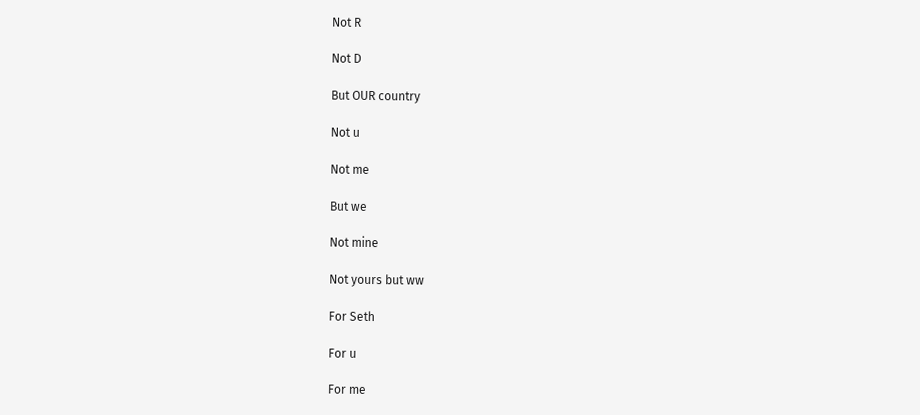Not R

Not D

But OUR country

Not u

Not me

But we

Not mine

Not yours but ww

For Seth

For u

For me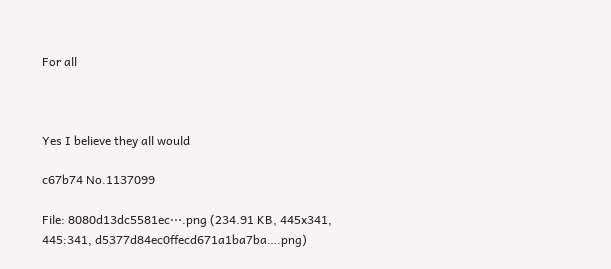For all



Yes I believe they all would

c67b74 No.1137099

File: 8080d13dc5581ec⋯.png (234.91 KB, 445x341, 445:341, d5377d84ec0ffecd671a1ba7ba….png)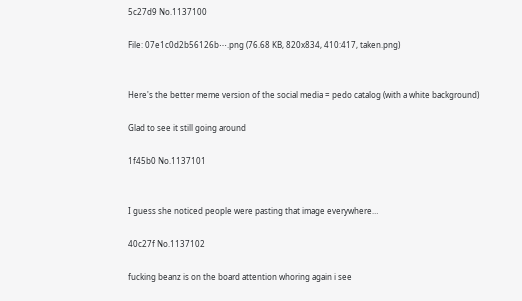5c27d9 No.1137100

File: 07e1c0d2b56126b⋯.png (76.68 KB, 820x834, 410:417, taken.png)


Here's the better meme version of the social media = pedo catalog (with a white background)

Glad to see it still going around

1f45b0 No.1137101


I guess she noticed people were pasting that image everywhere…

40c27f No.1137102

fucking beanz is on the board attention whoring again i see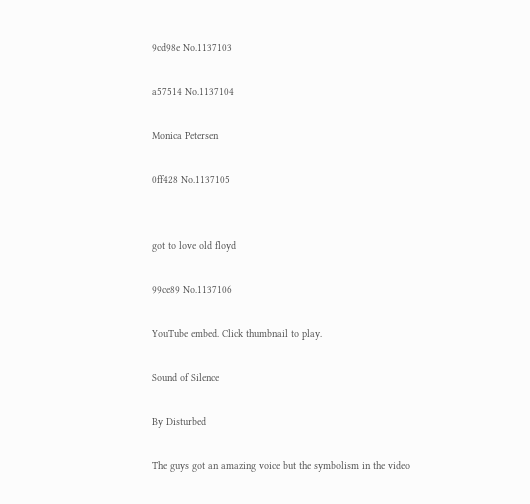9cd98e No.1137103

a57514 No.1137104

Monica Petersen

0ff428 No.1137105


got to love old floyd

99ce89 No.1137106

YouTube embed. Click thumbnail to play.

Sound of Silence

By Disturbed

The guys got an amazing voice but the symbolism in the video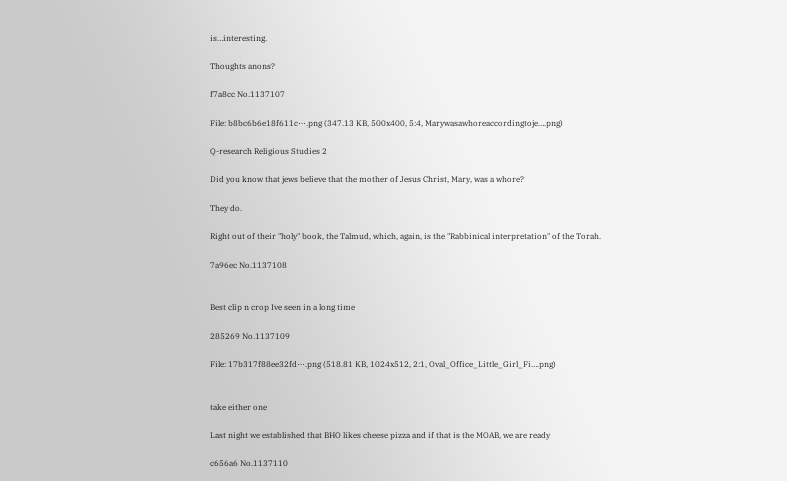is…interesting.

Thoughts anons?

f7a8cc No.1137107

File: b8bc6b6e18f611c⋯.png (347.13 KB, 500x400, 5:4, Marywasawhoreaccordingtoje….png)

Q-research Religious Studies 2

Did you know that jews believe that the mother of Jesus Christ, Mary, was a whore?

They do.

Right out of their "holy" book, the Talmud, which, again, is the "Rabbinical interpretation" of the Torah.

7a96ec No.1137108


Best clip n crop Ive seen in a long time

285269 No.1137109

File: 17b317f88ee32fd⋯.png (518.81 KB, 1024x512, 2:1, Oval_Office_Little_Girl_Fi….png)


take either one

Last night we established that BHO likes cheese pizza and if that is the MOAB, we are ready

c656a6 No.1137110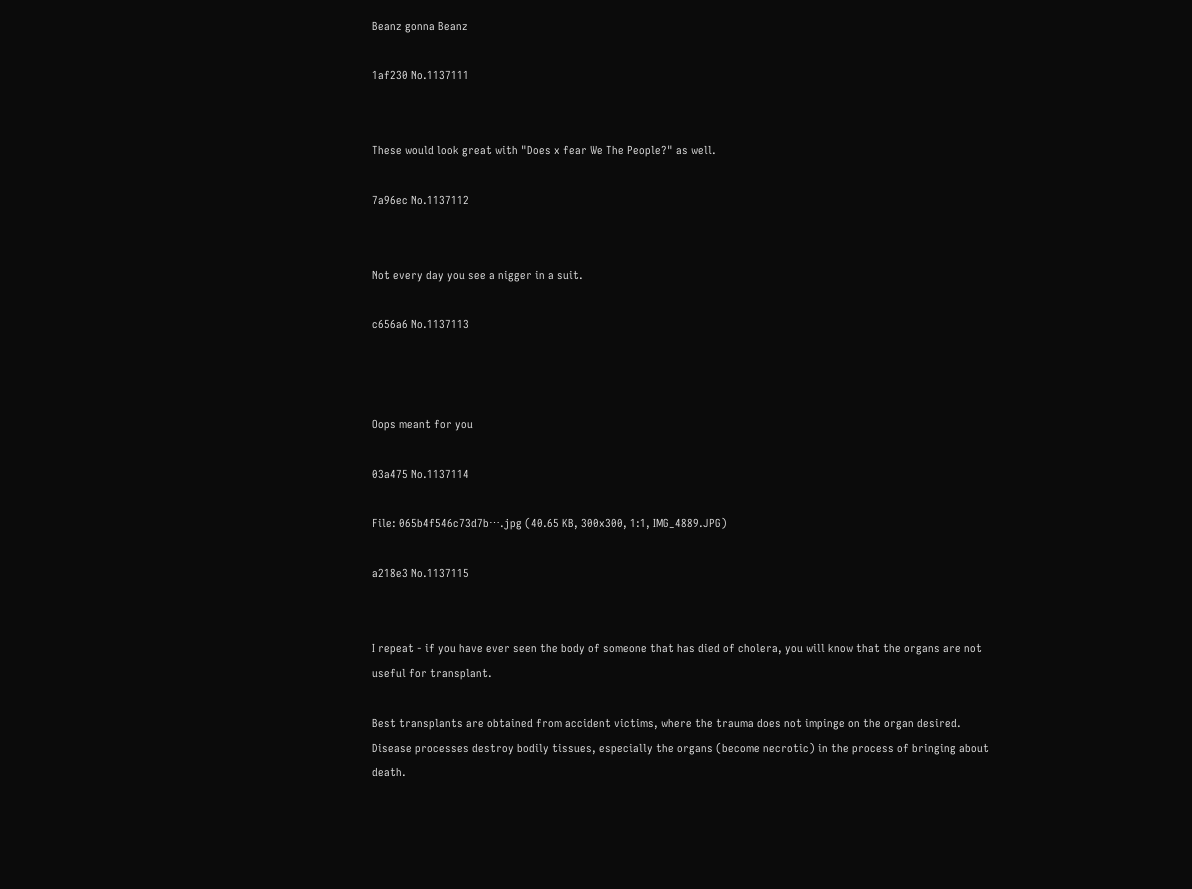Beanz gonna Beanz

1af230 No.1137111


These would look great with "Does x fear We The People?" as well.

7a96ec No.1137112


Not every day you see a nigger in a suit.

c656a6 No.1137113



Oops meant for you

03a475 No.1137114

File: 065b4f546c73d7b⋯.jpg (40.65 KB, 300x300, 1:1, IMG_4889.JPG)

a218e3 No.1137115


I repeat - if you have ever seen the body of someone that has died of cholera, you will know that the organs are not useful for transplant.

Best transplants are obtained from accident victims, where the trauma does not impinge on the organ desired. Disease processes destroy bodily tissues, especially the organs (become necrotic) in the process of bringing about death.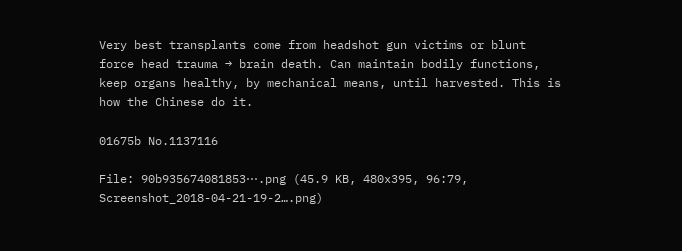Very best transplants come from headshot gun victims or blunt force head trauma → brain death. Can maintain bodily functions, keep organs healthy, by mechanical means, until harvested. This is how the Chinese do it.

01675b No.1137116

File: 90b935674081853⋯.png (45.9 KB, 480x395, 96:79, Screenshot_2018-04-21-19-2….png)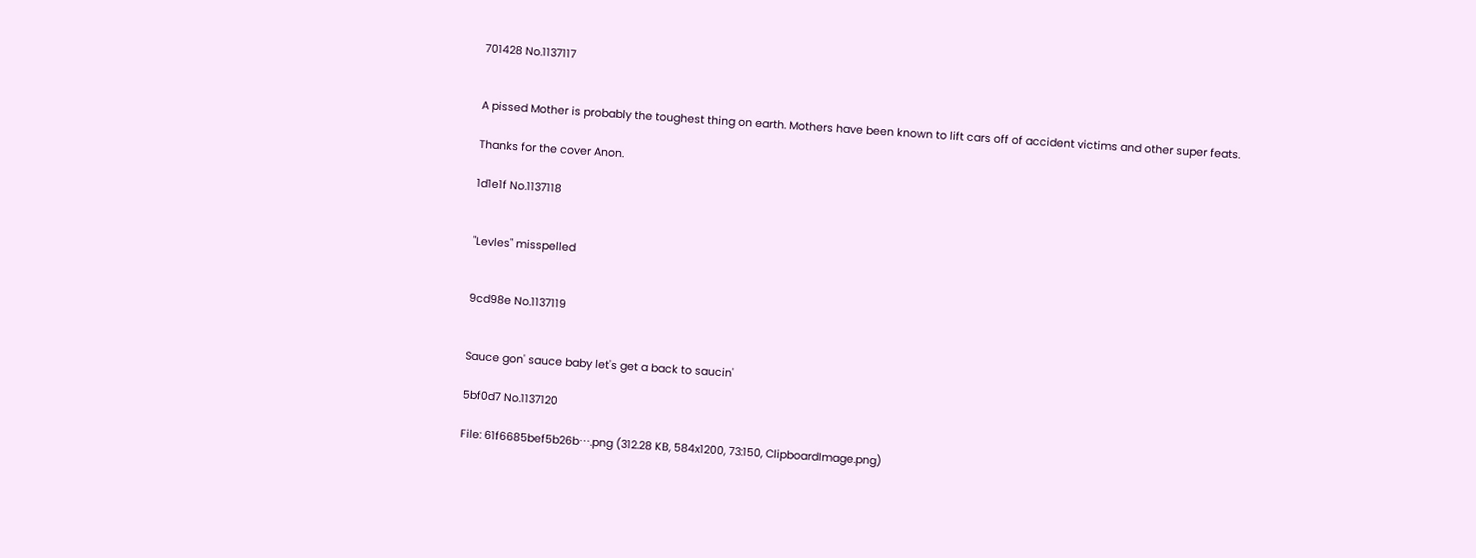701428 No.1137117


A pissed Mother is probably the toughest thing on earth. Mothers have been known to lift cars off of accident victims and other super feats.

Thanks for the cover Anon.

1d1e1f No.1137118


"Levles" misspelled


9cd98e No.1137119


Sauce gon' sauce baby let's get a back to saucin'

5bf0d7 No.1137120

File: 61f6685bef5b26b⋯.png (312.28 KB, 584x1200, 73:150, ClipboardImage.png)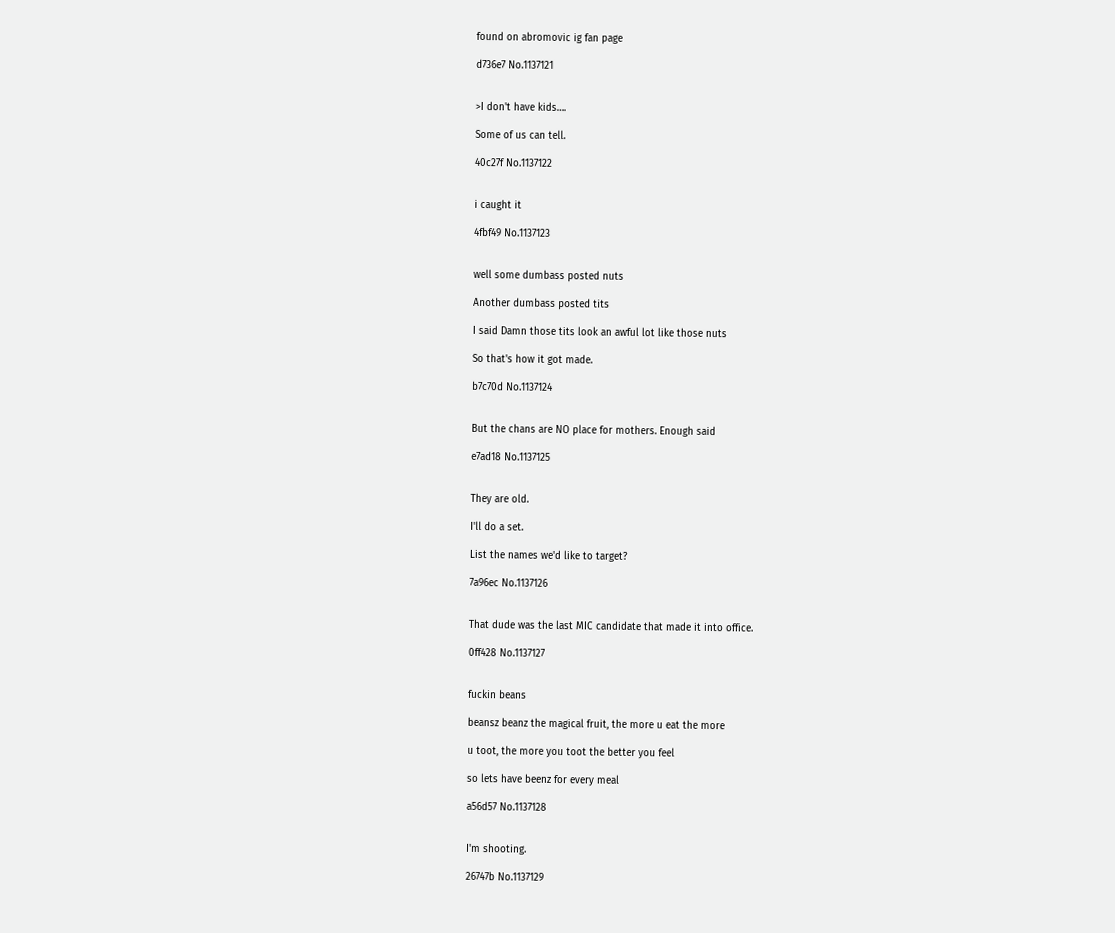found on abromovic ig fan page

d736e7 No.1137121


>I don't have kids….

Some of us can tell.

40c27f No.1137122


i caught it

4fbf49 No.1137123


well some dumbass posted nuts

Another dumbass posted tits

I said Damn those tits look an awful lot like those nuts

So that's how it got made.

b7c70d No.1137124


But the chans are NO place for mothers. Enough said

e7ad18 No.1137125


They are old.

I'll do a set.

List the names we'd like to target?

7a96ec No.1137126


That dude was the last MIC candidate that made it into office.

0ff428 No.1137127


fuckin beans

beansz beanz the magical fruit, the more u eat the more

u toot, the more you toot the better you feel

so lets have beenz for every meal

a56d57 No.1137128


I'm shooting.

26747b No.1137129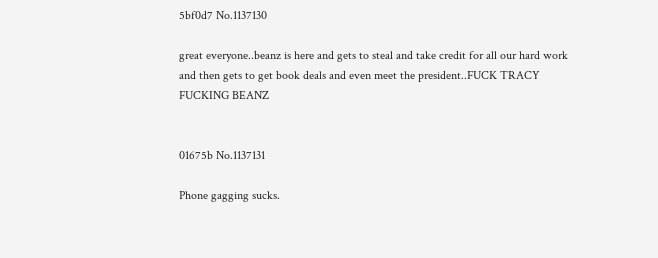5bf0d7 No.1137130

great everyone..beanz is here and gets to steal and take credit for all our hard work and then gets to get book deals and even meet the president..FUCK TRACY FUCKING BEANZ


01675b No.1137131

Phone gagging sucks.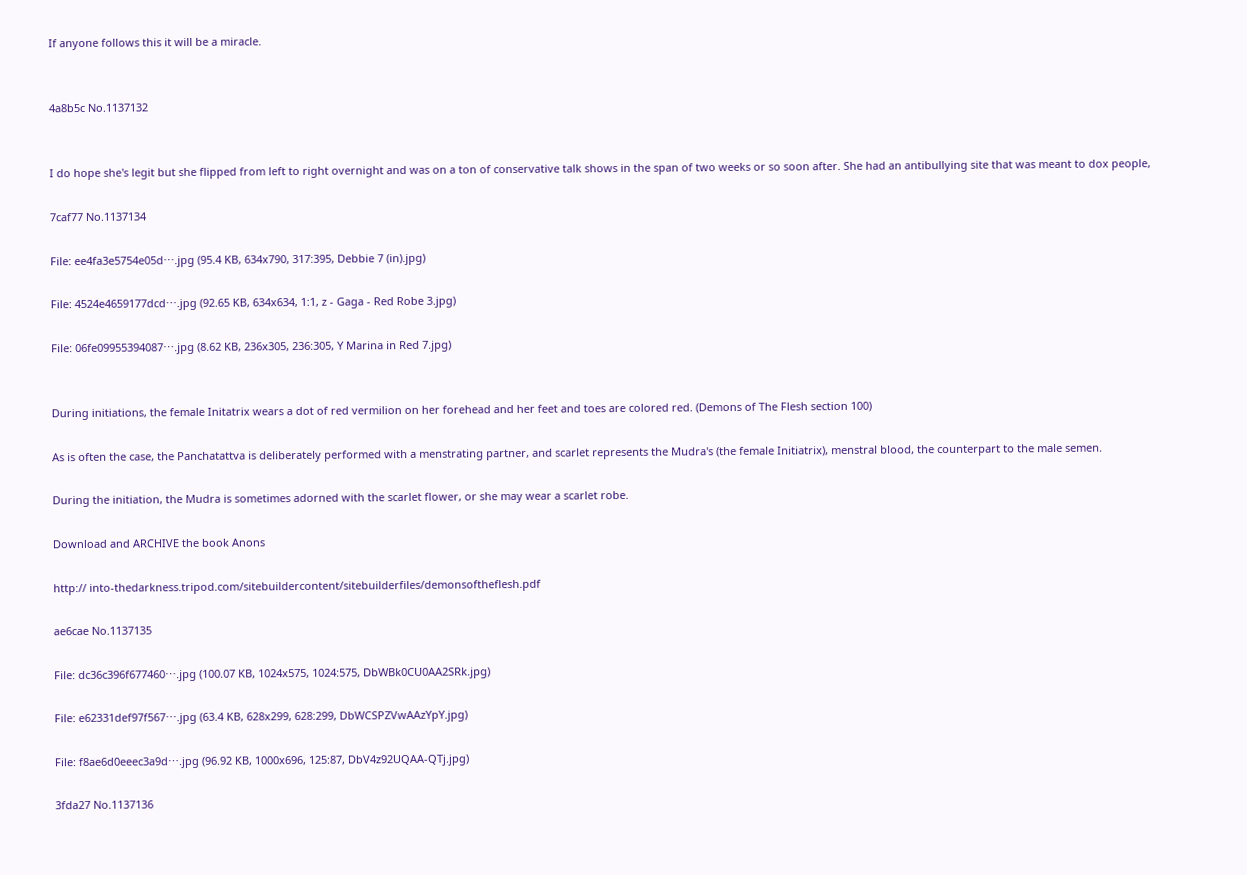If anyone follows this it will be a miracle.


4a8b5c No.1137132


I do hope she's legit but she flipped from left to right overnight and was on a ton of conservative talk shows in the span of two weeks or so soon after. She had an antibullying site that was meant to dox people,

7caf77 No.1137134

File: ee4fa3e5754e05d⋯.jpg (95.4 KB, 634x790, 317:395, Debbie 7 (in).jpg)

File: 4524e4659177dcd⋯.jpg (92.65 KB, 634x634, 1:1, z - Gaga - Red Robe 3.jpg)

File: 06fe09955394087⋯.jpg (8.62 KB, 236x305, 236:305, Y Marina in Red 7.jpg)


During initiations, the female Initatrix wears a dot of red vermilion on her forehead and her feet and toes are colored red. (Demons of The Flesh section 100)

As is often the case, the Panchatattva is deliberately performed with a menstrating partner, and scarlet represents the Mudra's (the female Initiatrix), menstral blood, the counterpart to the male semen.

During the initiation, the Mudra is sometimes adorned with the scarlet flower, or she may wear a scarlet robe.

Download and ARCHIVE the book Anons

http:// into-thedarkness.tripod.com/sitebuildercontent/sitebuilderfiles/demonsoftheflesh.pdf

ae6cae No.1137135

File: dc36c396f677460⋯.jpg (100.07 KB, 1024x575, 1024:575, DbWBk0CU0AA2SRk.jpg)

File: e62331def97f567⋯.jpg (63.4 KB, 628x299, 628:299, DbWCSPZVwAAzYpY.jpg)

File: f8ae6d0eeec3a9d⋯.jpg (96.92 KB, 1000x696, 125:87, DbV4z92UQAA-QTj.jpg)

3fda27 No.1137136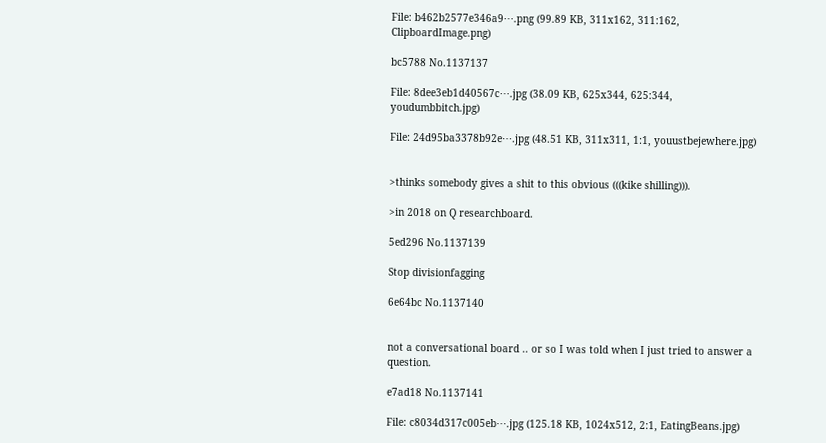File: b462b2577e346a9⋯.png (99.89 KB, 311x162, 311:162, ClipboardImage.png)

bc5788 No.1137137

File: 8dee3eb1d40567c⋯.jpg (38.09 KB, 625x344, 625:344, youdumbbitch.jpg)

File: 24d95ba3378b92e⋯.jpg (48.51 KB, 311x311, 1:1, youustbejewhere.jpg)


>thinks somebody gives a shit to this obvious (((kike shilling))).

>in 2018 on Q researchboard.

5ed296 No.1137139

Stop divisionfagging

6e64bc No.1137140


not a conversational board .. or so I was told when I just tried to answer a question.

e7ad18 No.1137141

File: c8034d317c005eb⋯.jpg (125.18 KB, 1024x512, 2:1, EatingBeans.jpg)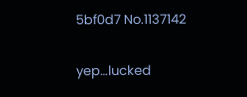5bf0d7 No.1137142


yep…lucked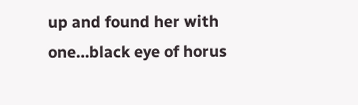up and found her with one…black eye of horus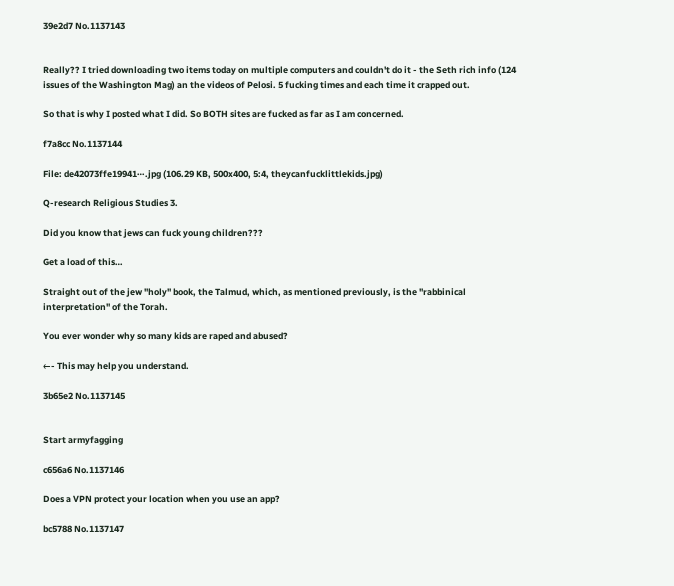39e2d7 No.1137143


Really?? I tried downloading two items today on multiple computers and couldn't do it - the Seth rich info (124 issues of the Washington Mag) an the videos of Pelosi. 5 fucking times and each time it crapped out.

So that is why I posted what I did. So BOTH sites are fucked as far as I am concerned.

f7a8cc No.1137144

File: de42073ffe19941⋯.jpg (106.29 KB, 500x400, 5:4, theycanfucklittlekids.jpg)

Q-research Religious Studies 3.

Did you know that jews can fuck young children???

Get a load of this…

Straight out of the jew "holy" book, the Talmud, which, as mentioned previously, is the "rabbinical interpretation" of the Torah.

You ever wonder why so many kids are raped and abused?

←- This may help you understand.

3b65e2 No.1137145


Start armyfagging

c656a6 No.1137146

Does a VPN protect your location when you use an app?

bc5788 No.1137147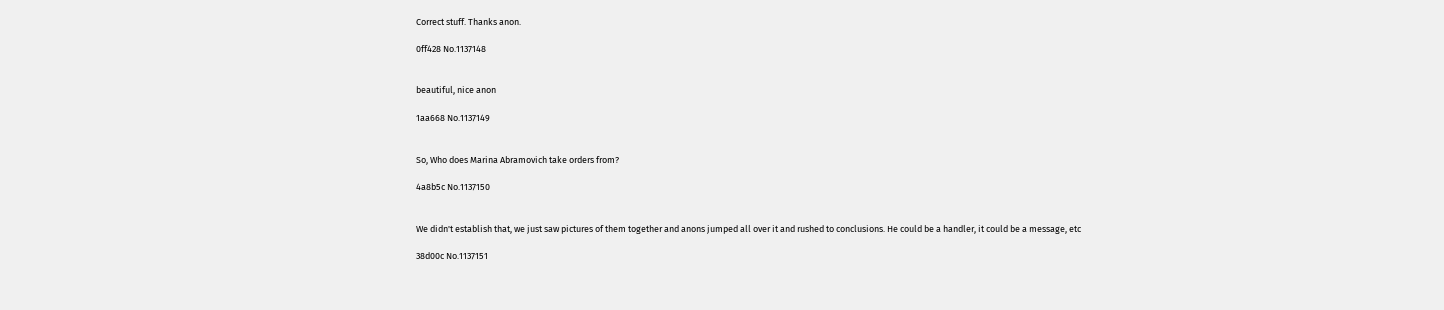Correct stuff. Thanks anon.

0ff428 No.1137148


beautiful, nice anon

1aa668 No.1137149


So, Who does Marina Abramovich take orders from?

4a8b5c No.1137150


We didn't establish that, we just saw pictures of them together and anons jumped all over it and rushed to conclusions. He could be a handler, it could be a message, etc

38d00c No.1137151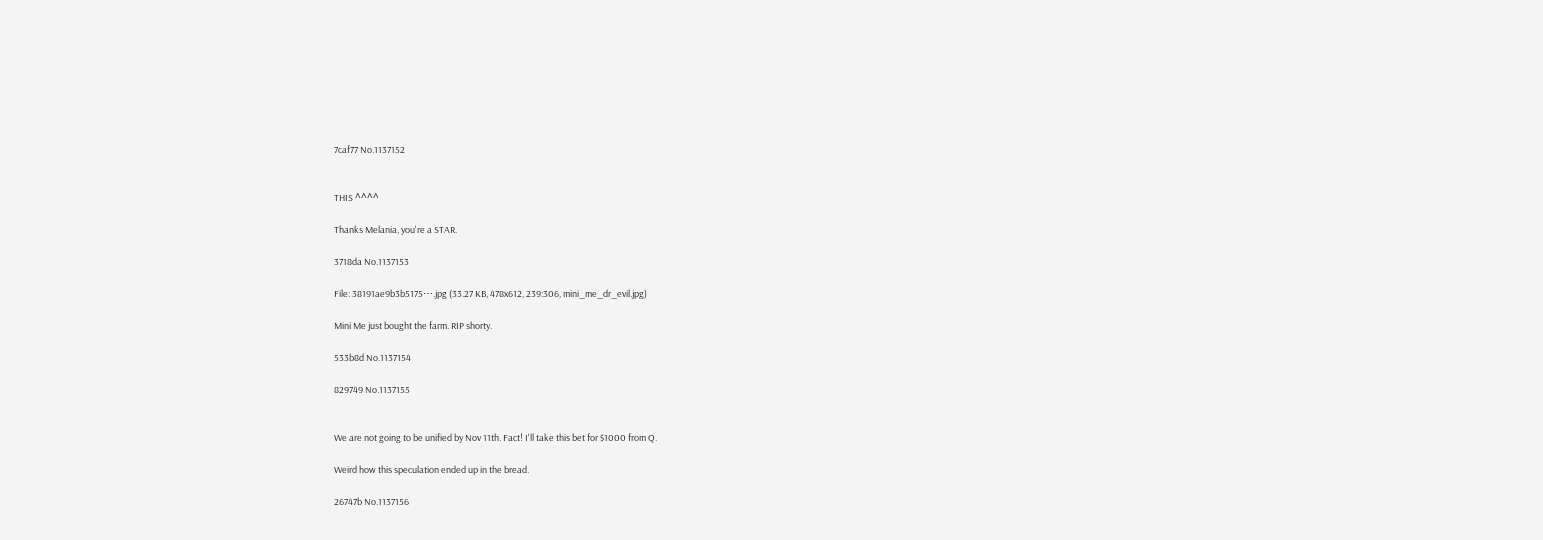7caf77 No.1137152


THIS ^^^^

Thanks Melania, you're a STAR.

3718da No.1137153

File: 38191ae9b3b5175⋯.jpg (33.27 KB, 478x612, 239:306, mini_me_dr_evil.jpg)

Mini Me just bought the farm. RIP shorty.

533b8d No.1137154

829749 No.1137155


We are not going to be unified by Nov 11th. Fact! I'll take this bet for $1000 from Q.

Weird how this speculation ended up in the bread.

26747b No.1137156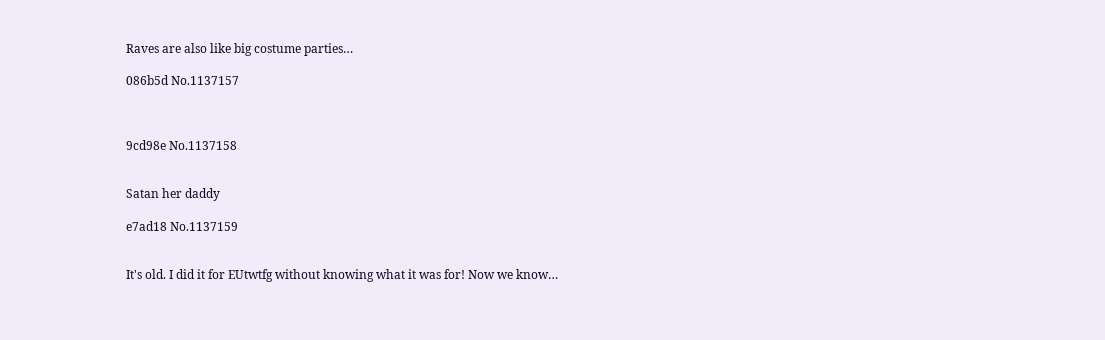Raves are also like big costume parties…

086b5d No.1137157



9cd98e No.1137158


Satan her daddy

e7ad18 No.1137159


It's old. I did it for EUtwtfg without knowing what it was for! Now we know…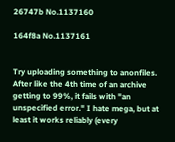26747b No.1137160

164f8a No.1137161


Try uploading something to anonfiles. After like the 4th time of an archive getting to 99%, it fails with "an unspecified error." I hate mega, but at least it works reliably (every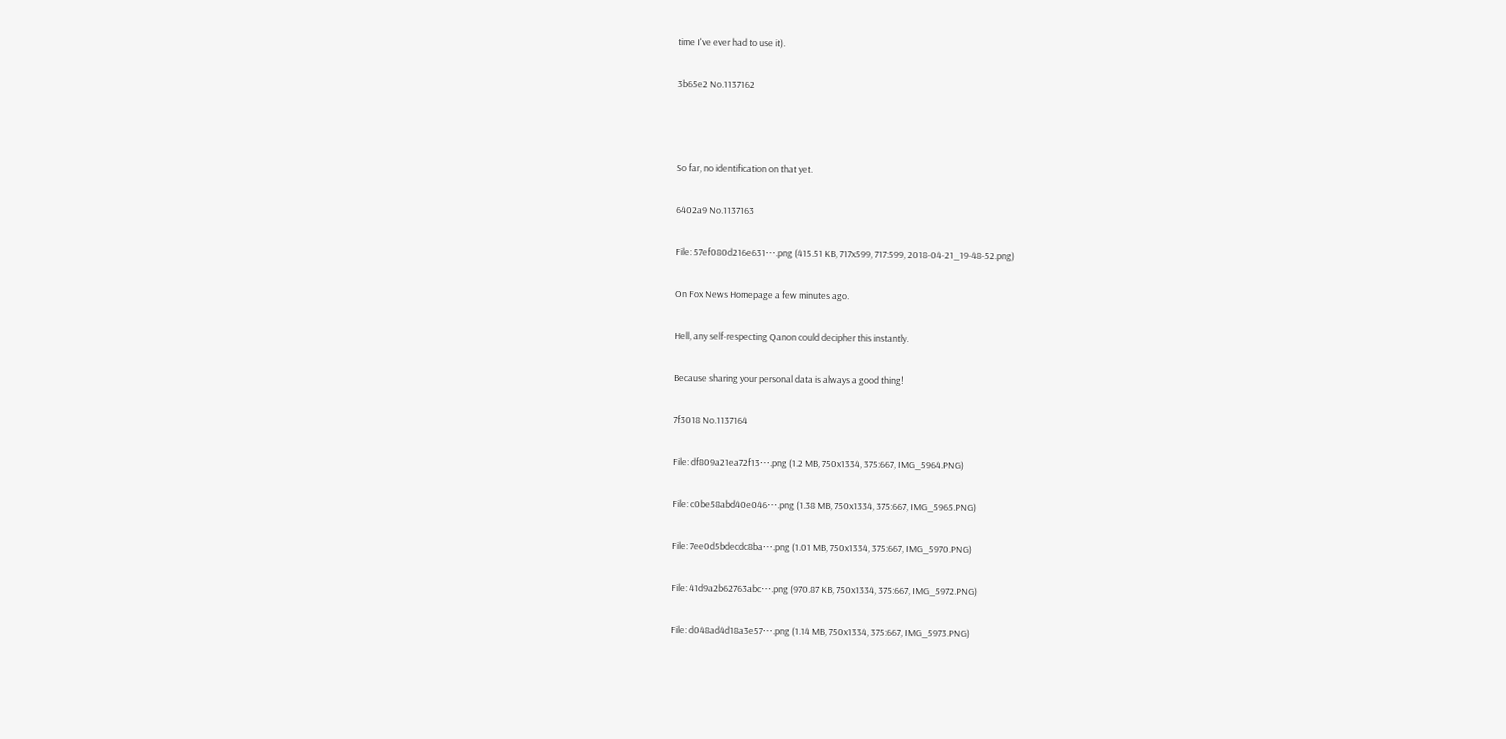time I've ever had to use it).

3b65e2 No.1137162



So far, no identification on that yet.

6402a9 No.1137163

File: 57ef080d216e631⋯.png (415.51 KB, 717x599, 717:599, 2018-04-21_19-48-52.png)

On Fox News Homepage a few minutes ago.

Hell, any self-respecting Qanon could decipher this instantly.

Because sharing your personal data is always a good thing!

7f3018 No.1137164

File: df809a21ea72f13⋯.png (1.2 MB, 750x1334, 375:667, IMG_5964.PNG)

File: c0be58abd40e046⋯.png (1.38 MB, 750x1334, 375:667, IMG_5965.PNG)

File: 7ee0d5bdecdc8ba⋯.png (1.01 MB, 750x1334, 375:667, IMG_5970.PNG)

File: 41d9a2b62763abc⋯.png (970.87 KB, 750x1334, 375:667, IMG_5972.PNG)

File: d048ad4d18a3e57⋯.png (1.14 MB, 750x1334, 375:667, IMG_5973.PNG)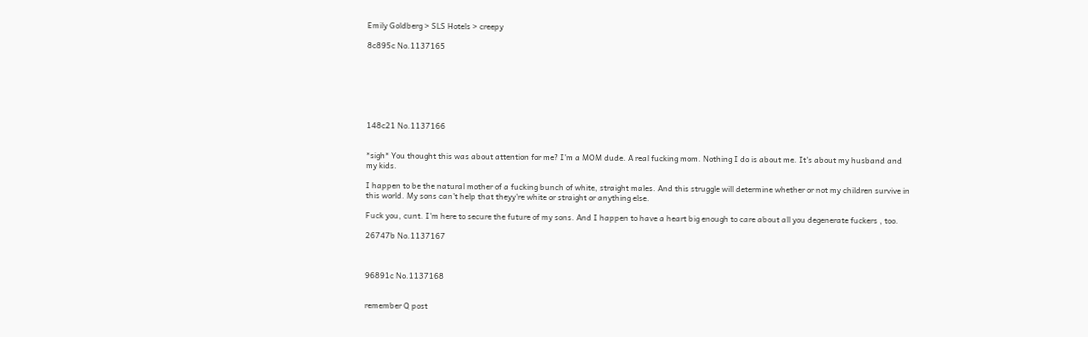Emily Goldberg > SLS Hotels > creepy

8c895c No.1137165







148c21 No.1137166


*sigh* You thought this was about attention for me? I'm a MOM dude. A real fucking mom. Nothing I do is about me. It's about my husband and my kids.

I happen to be the natural mother of a fucking bunch of white, straight males. And this struggle will determine whether or not my children survive in this world. My sons can't help that theyy're white or straight or anything else.

Fuck you, cunt. I'm here to secure the future of my sons. And I happen to have a heart big enough to care about all you degenerate fuckers , too.

26747b No.1137167



96891c No.1137168


remember Q post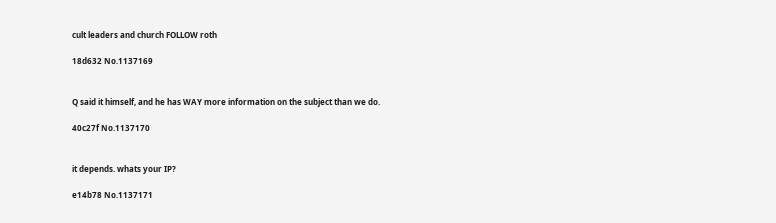cult leaders and church FOLLOW roth

18d632 No.1137169


Q said it himself, and he has WAY more information on the subject than we do.

40c27f No.1137170


it depends. whats your IP?

e14b78 No.1137171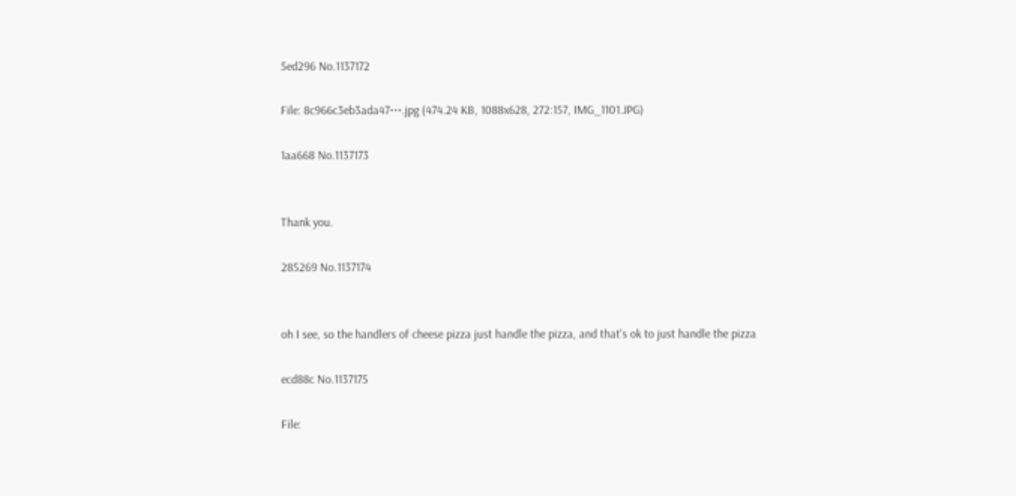5ed296 No.1137172

File: 8c966c3eb3ada47⋯.jpg (474.24 KB, 1088x628, 272:157, IMG_1101.JPG)

1aa668 No.1137173


Thank you.

285269 No.1137174


oh I see, so the handlers of cheese pizza just handle the pizza, and that's ok to just handle the pizza

ecd88c No.1137175

File: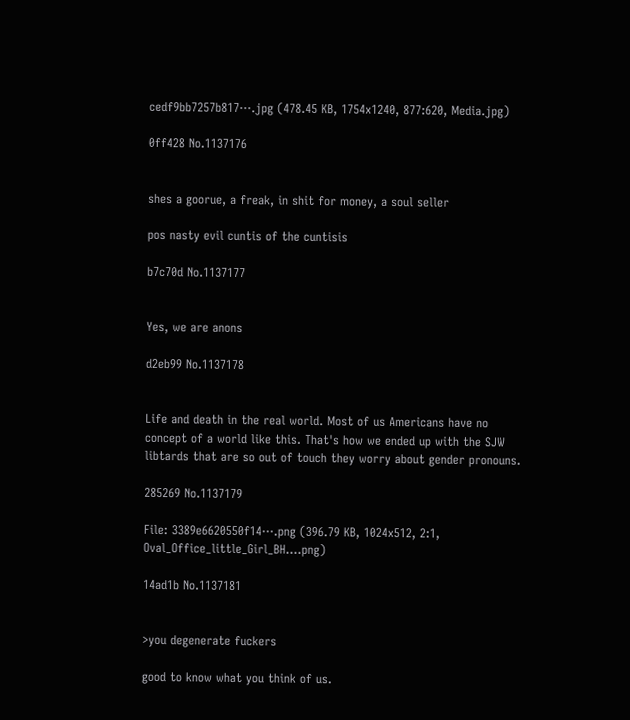cedf9bb7257b817⋯.jpg (478.45 KB, 1754x1240, 877:620, Media.jpg)

0ff428 No.1137176


shes a goorue, a freak, in shit for money, a soul seller

pos nasty evil cuntis of the cuntisis

b7c70d No.1137177


Yes, we are anons

d2eb99 No.1137178


Life and death in the real world. Most of us Americans have no concept of a world like this. That's how we ended up with the SJW libtards that are so out of touch they worry about gender pronouns.

285269 No.1137179

File: 3389e6620550f14⋯.png (396.79 KB, 1024x512, 2:1, Oval_Office_little_Girl_BH….png)

14ad1b No.1137181


>you degenerate fuckers

good to know what you think of us.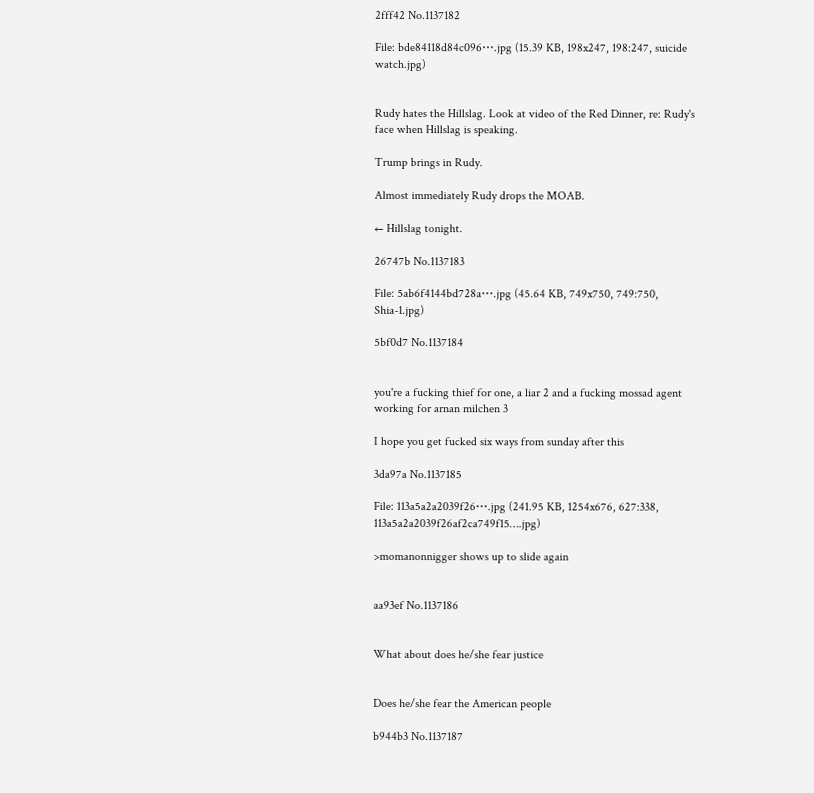2fff42 No.1137182

File: bde84118d84c096⋯.jpg (15.39 KB, 198x247, 198:247, suicide watch.jpg)


Rudy hates the Hillslag. Look at video of the Red Dinner, re: Rudy's face when Hillslag is speaking.

Trump brings in Rudy.

Almost immediately Rudy drops the MOAB.

← Hillslag tonight.

26747b No.1137183

File: 5ab6f4144bd728a⋯.jpg (45.64 KB, 749x750, 749:750, Shia-1.jpg)

5bf0d7 No.1137184


you're a fucking thief for one, a liar 2 and a fucking mossad agent working for arnan milchen 3

I hope you get fucked six ways from sunday after this

3da97a No.1137185

File: 113a5a2a2039f26⋯.jpg (241.95 KB, 1254x676, 627:338, 113a5a2a2039f26af2ca749f15….jpg)

>momanonnigger shows up to slide again


aa93ef No.1137186


What about does he/she fear justice


Does he/she fear the American people

b944b3 No.1137187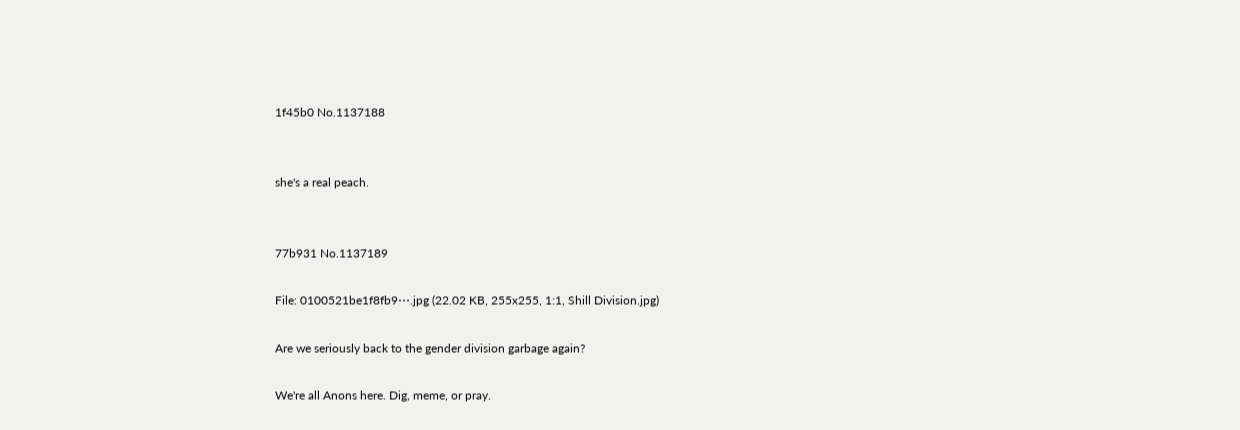1f45b0 No.1137188


she's a real peach.


77b931 No.1137189

File: 0100521be1f8fb9⋯.jpg (22.02 KB, 255x255, 1:1, Shill Division.jpg)

Are we seriously back to the gender division garbage again?

We're all Anons here. Dig, meme, or pray.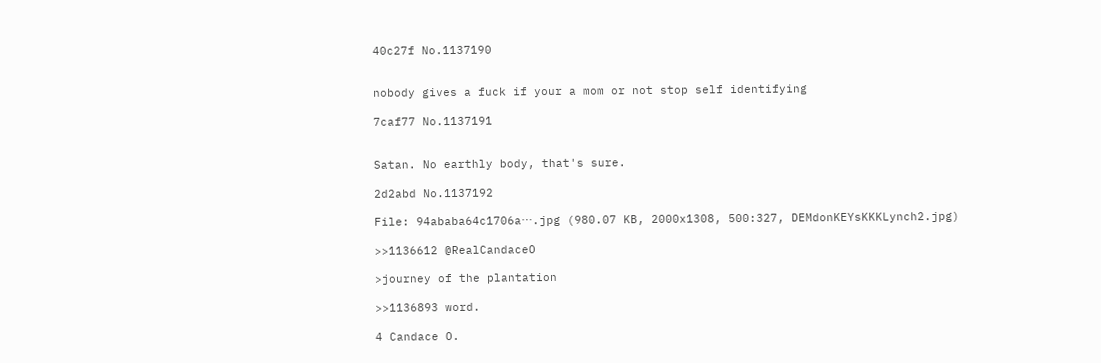40c27f No.1137190


nobody gives a fuck if your a mom or not stop self identifying

7caf77 No.1137191


Satan. No earthly body, that's sure.

2d2abd No.1137192

File: 94ababa64c1706a⋯.jpg (980.07 KB, 2000x1308, 500:327, DEMdonKEYsKKKLynch2.jpg)

>>1136612 @RealCandaceO

>journey of the plantation

>>1136893 word.

4 Candace O.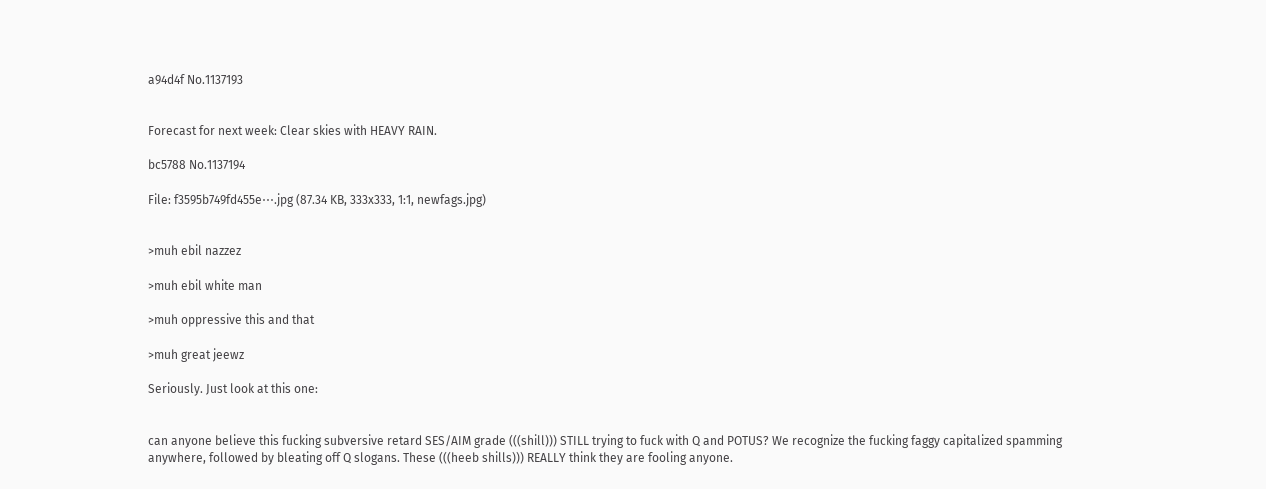a94d4f No.1137193


Forecast for next week: Clear skies with HEAVY RAIN.

bc5788 No.1137194

File: f3595b749fd455e⋯.jpg (87.34 KB, 333x333, 1:1, newfags.jpg)


>muh ebil nazzez

>muh ebil white man

>muh oppressive this and that

>muh great jeewz

Seriously. Just look at this one:


can anyone believe this fucking subversive retard SES/AIM grade (((shill))) STILL trying to fuck with Q and POTUS? We recognize the fucking faggy capitalized spamming anywhere, followed by bleating off Q slogans. These (((heeb shills))) REALLY think they are fooling anyone.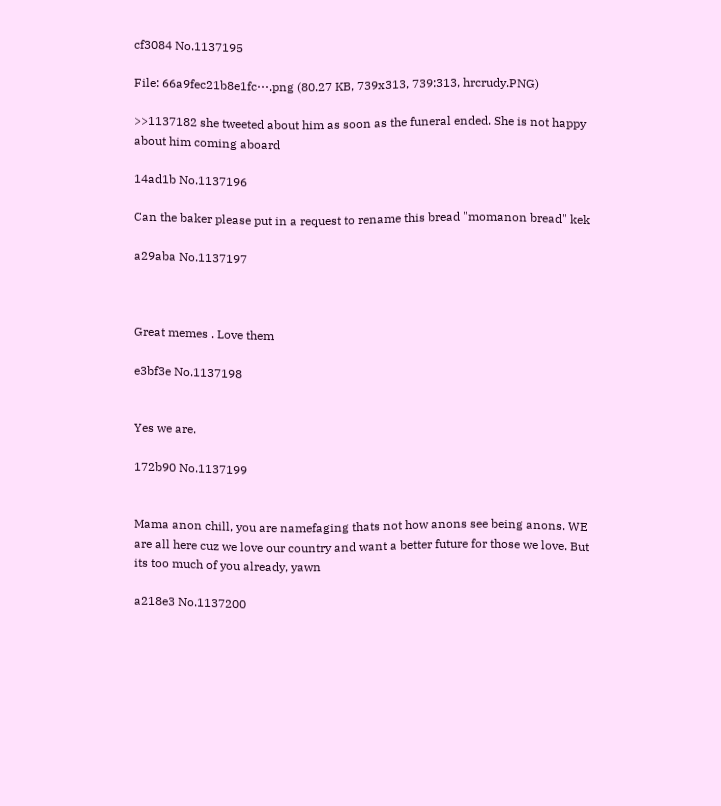cf3084 No.1137195

File: 66a9fec21b8e1fc⋯.png (80.27 KB, 739x313, 739:313, hrcrudy.PNG)

>>1137182 she tweeted about him as soon as the funeral ended. She is not happy about him coming aboard

14ad1b No.1137196

Can the baker please put in a request to rename this bread "momanon bread" kek

a29aba No.1137197



Great memes . Love them

e3bf3e No.1137198


Yes we are.

172b90 No.1137199


Mama anon chill, you are namefaging thats not how anons see being anons. WE are all here cuz we love our country and want a better future for those we love. But its too much of you already, yawn

a218e3 No.1137200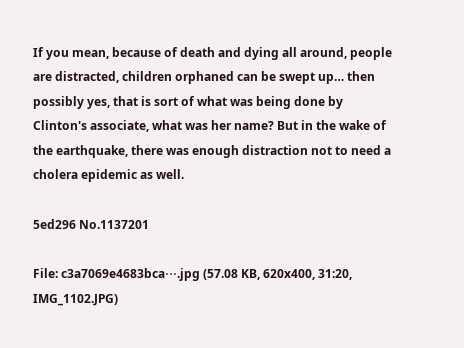If you mean, because of death and dying all around, people are distracted, children orphaned can be swept up… then possibly yes, that is sort of what was being done by Clinton's associate, what was her name? But in the wake of the earthquake, there was enough distraction not to need a cholera epidemic as well.

5ed296 No.1137201

File: c3a7069e4683bca⋯.jpg (57.08 KB, 620x400, 31:20, IMG_1102.JPG)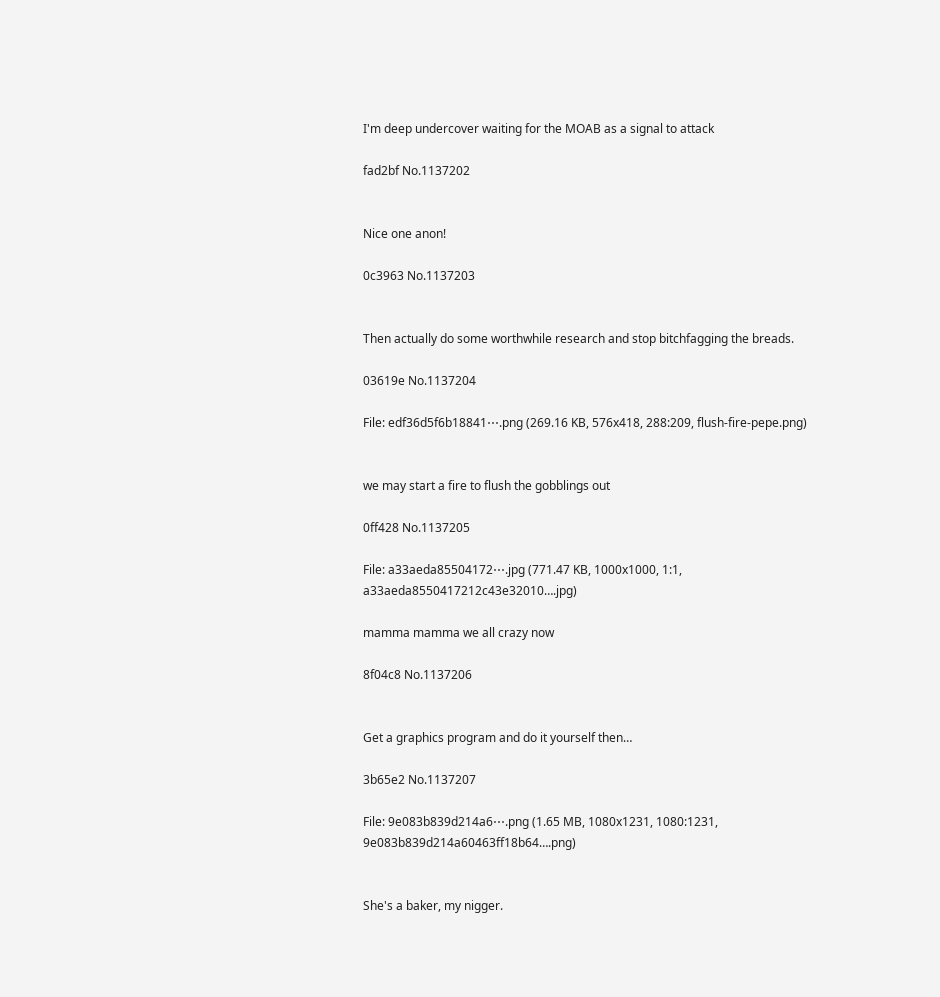I'm deep undercover waiting for the MOAB as a signal to attack

fad2bf No.1137202


Nice one anon!

0c3963 No.1137203


Then actually do some worthwhile research and stop bitchfagging the breads.

03619e No.1137204

File: edf36d5f6b18841⋯.png (269.16 KB, 576x418, 288:209, flush-fire-pepe.png)


we may start a fire to flush the gobblings out

0ff428 No.1137205

File: a33aeda85504172⋯.jpg (771.47 KB, 1000x1000, 1:1, a33aeda8550417212c43e32010….jpg)

mamma mamma we all crazy now

8f04c8 No.1137206


Get a graphics program and do it yourself then…

3b65e2 No.1137207

File: 9e083b839d214a6⋯.png (1.65 MB, 1080x1231, 1080:1231, 9e083b839d214a60463ff18b64….png)


She's a baker, my nigger.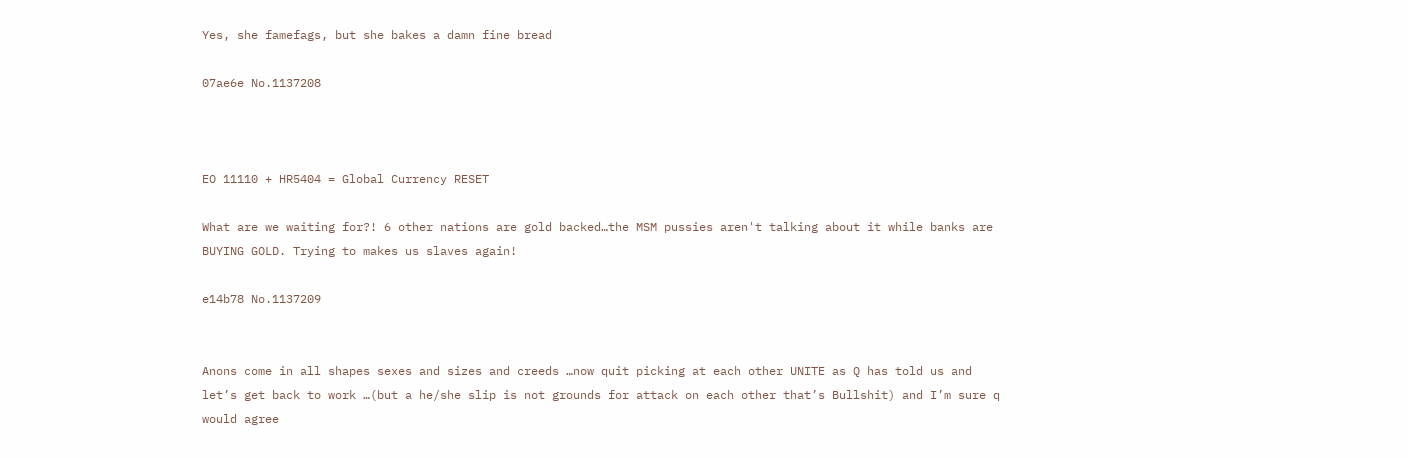Yes, she famefags, but she bakes a damn fine bread

07ae6e No.1137208



EO 11110 + HR5404 = Global Currency RESET

What are we waiting for?! 6 other nations are gold backed…the MSM pussies aren't talking about it while banks are BUYING GOLD. Trying to makes us slaves again!

e14b78 No.1137209


Anons come in all shapes sexes and sizes and creeds …now quit picking at each other UNITE as Q has told us and let’s get back to work …(but a he/she slip is not grounds for attack on each other that’s Bullshit) and I’m sure q would agree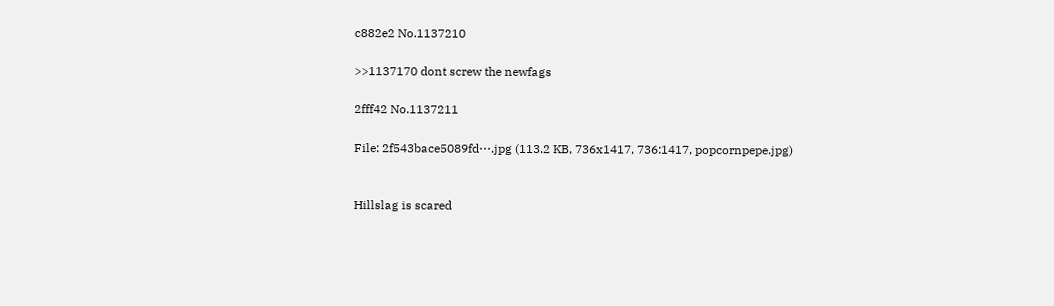c882e2 No.1137210

>>1137170 dont screw the newfags

2fff42 No.1137211

File: 2f543bace5089fd⋯.jpg (113.2 KB, 736x1417, 736:1417, popcornpepe.jpg)


Hillslag is scared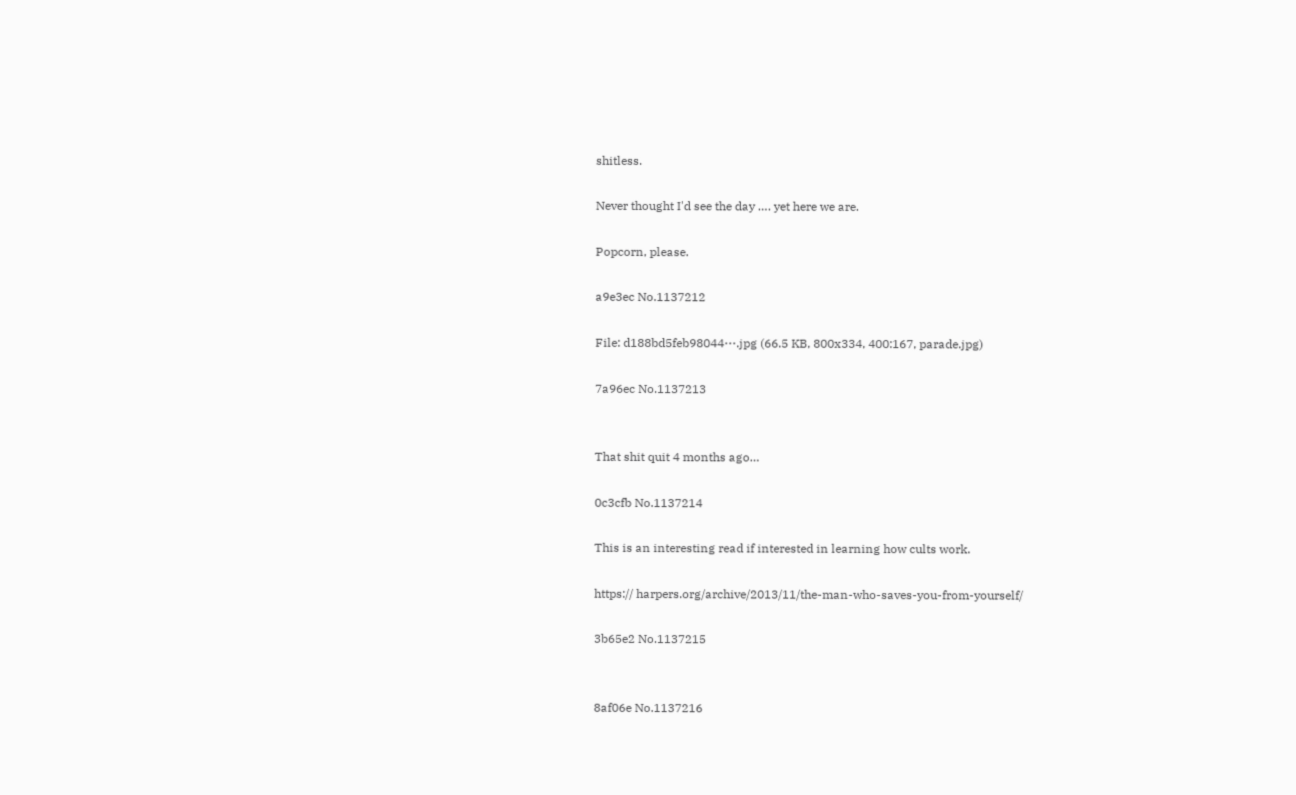shitless.

Never thought I'd see the day …. yet here we are.

Popcorn, please.

a9e3ec No.1137212

File: d188bd5feb98044⋯.jpg (66.5 KB, 800x334, 400:167, parade.jpg)

7a96ec No.1137213


That shit quit 4 months ago…

0c3cfb No.1137214

This is an interesting read if interested in learning how cults work.

https:// harpers.org/archive/2013/11/the-man-who-saves-you-from-yourself/

3b65e2 No.1137215


8af06e No.1137216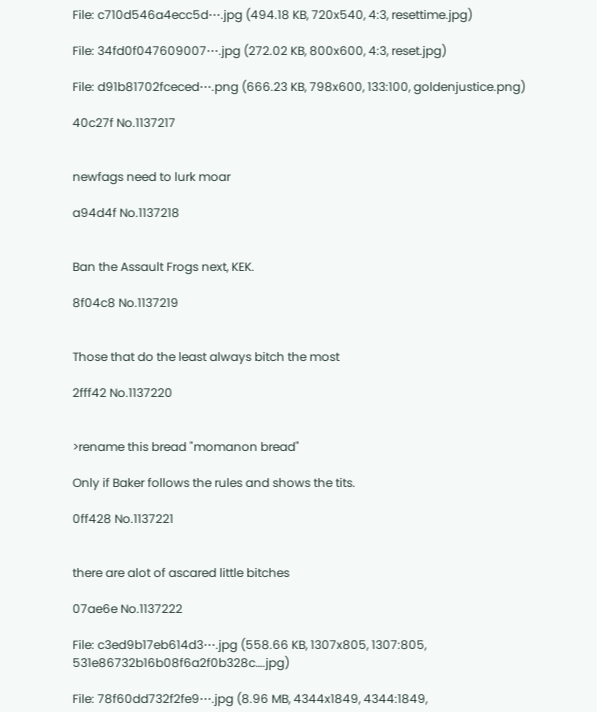File: c710d546a4ecc5d⋯.jpg (494.18 KB, 720x540, 4:3, resettime.jpg)

File: 34fd0f047609007⋯.jpg (272.02 KB, 800x600, 4:3, reset.jpg)

File: d91b81702fceced⋯.png (666.23 KB, 798x600, 133:100, goldenjustice.png)

40c27f No.1137217


newfags need to lurk moar

a94d4f No.1137218


Ban the Assault Frogs next, KEK.

8f04c8 No.1137219


Those that do the least always bitch the most

2fff42 No.1137220


>rename this bread "momanon bread"

Only if Baker follows the rules and shows the tits.

0ff428 No.1137221


there are alot of ascared little bitches

07ae6e No.1137222

File: c3ed9b17eb614d3⋯.jpg (558.66 KB, 1307x805, 1307:805, 531e86732b16b08f6a2f0b328c….jpg)

File: 78f60dd732f2fe9⋯.jpg (8.96 MB, 4344x1849, 4344:1849,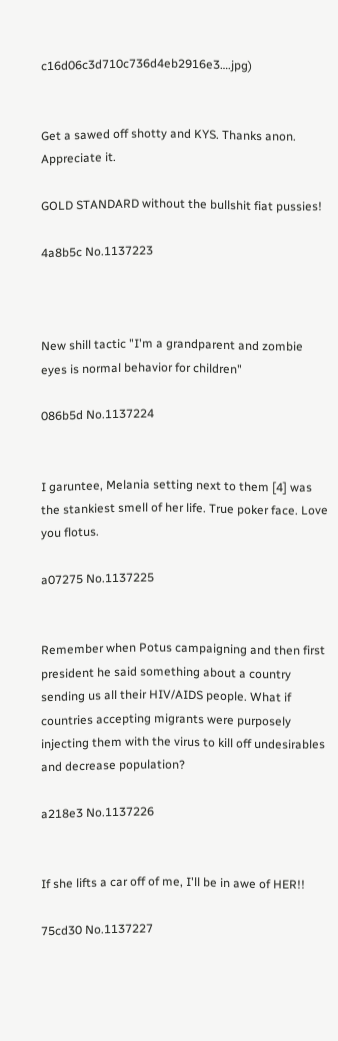c16d06c3d710c736d4eb2916e3….jpg)


Get a sawed off shotty and KYS. Thanks anon. Appreciate it.

GOLD STANDARD without the bullshit fiat pussies!

4a8b5c No.1137223



New shill tactic "I'm a grandparent and zombie eyes is normal behavior for children"

086b5d No.1137224


I garuntee, Melania setting next to them [4] was the stankiest smell of her life. True poker face. Love you flotus.

a07275 No.1137225


Remember when Potus campaigning and then first president he said something about a country sending us all their HIV/AIDS people. What if countries accepting migrants were purposely injecting them with the virus to kill off undesirables and decrease population?

a218e3 No.1137226


If she lifts a car off of me, I'll be in awe of HER!!

75cd30 No.1137227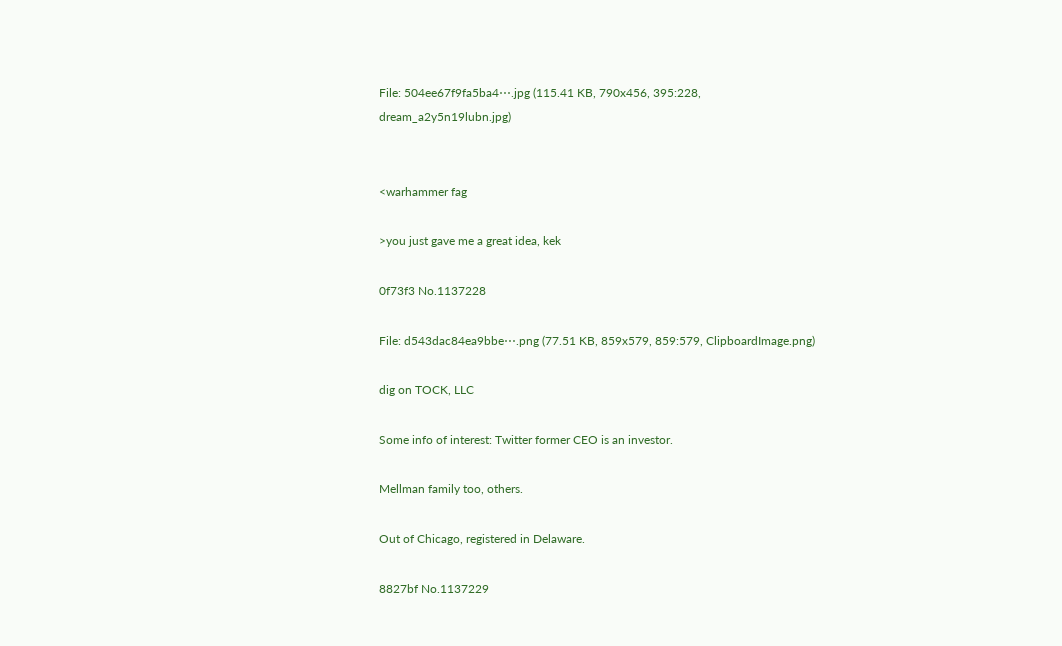File: 504ee67f9fa5ba4⋯.jpg (115.41 KB, 790x456, 395:228, dream_a2y5n19lubn.jpg)


<warhammer fag

>you just gave me a great idea, kek

0f73f3 No.1137228

File: d543dac84ea9bbe⋯.png (77.51 KB, 859x579, 859:579, ClipboardImage.png)

dig on TOCK, LLC

Some info of interest: Twitter former CEO is an investor.

Mellman family too, others.

Out of Chicago, registered in Delaware.

8827bf No.1137229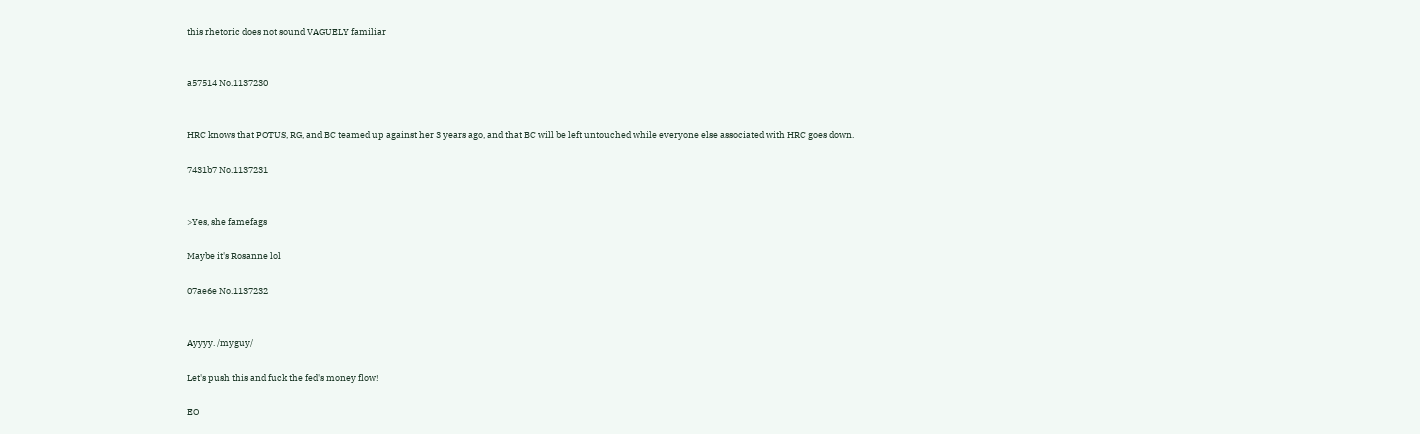this rhetoric does not sound VAGUELY familiar


a57514 No.1137230


HRC knows that POTUS, RG, and BC teamed up against her 3 years ago, and that BC will be left untouched while everyone else associated with HRC goes down.

7431b7 No.1137231


>Yes, she famefags

Maybe it's Rosanne lol

07ae6e No.1137232


Ayyyy. /myguy/

Let's push this and fuck the fed's money flow!

EO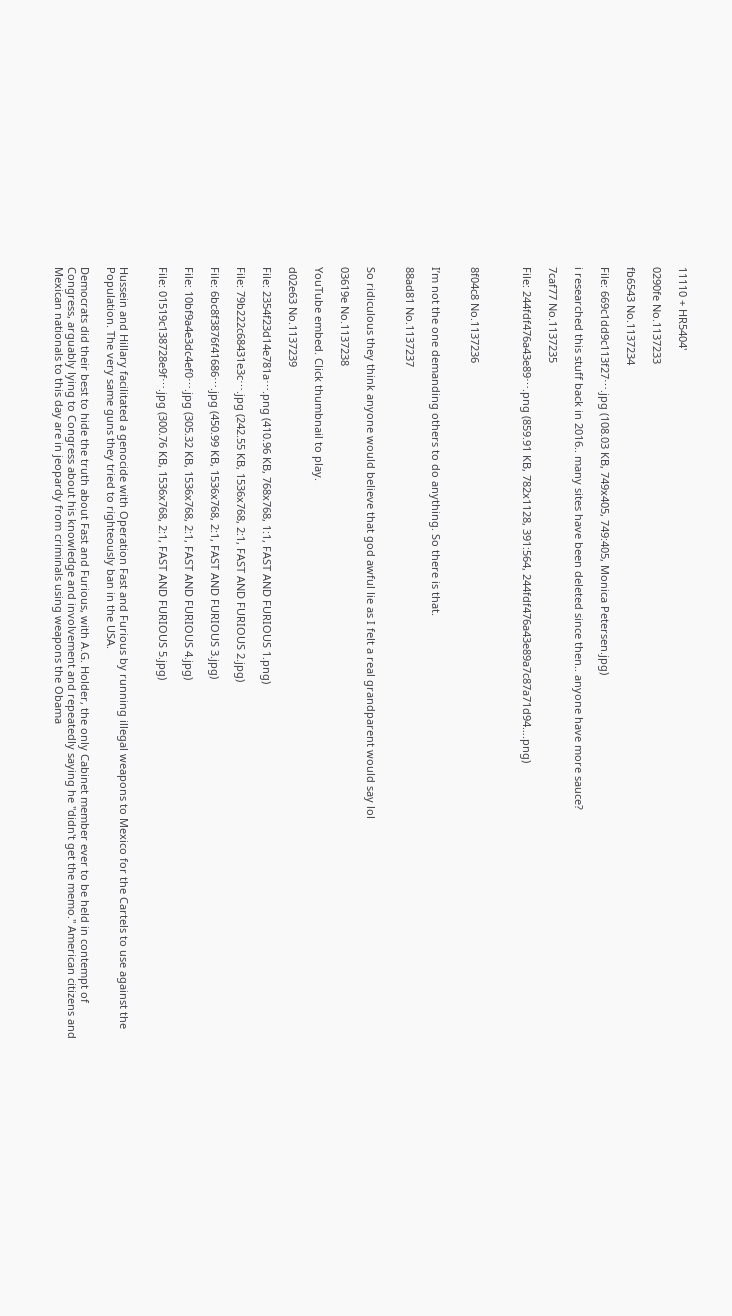11110 + HR5404'

0290fe No.1137233

fb6543 No.1137234

File: 669c1dd9c113f27⋯.jpg (108.03 KB, 749x405, 749:405, Monica Petersen.jpg)

i researched this stuff back in 2016.. many sites have been deleted since then.. anyone have more sauce?

7caf77 No.1137235

File: 244fdf476a43e89⋯.png (859.91 KB, 782x1128, 391:564, 244fdf476a43e89a7c87a71d94….png)



8f04c8 No.1137236


I’m not the one demanding others to do anything. So there is that.

88ad81 No.1137237


So ridiculous they think anyone would believe that god awful lie as I felt a real grandparent would say lol

03619e No.1137238

YouTube embed. Click thumbnail to play.

d02e63 No.1137239

File: 2354f23d14e781a⋯.png (410.96 KB, 768x768, 1:1, FAST AND FURIOUS 1.png)

File: 79b222c68431e3c⋯.jpg (242.55 KB, 1536x768, 2:1, FAST AND FURIOUS 2.jpg)

File: 6bc8f3876f41686⋯.jpg (450.99 KB, 1536x768, 2:1, FAST AND FURIOUS 3.jpg)

File: 10bf9a4e3dc4ef0⋯.jpg (305.32 KB, 1536x768, 2:1, FAST AND FURIOUS 4.jpg)

File: 01519c138728e9f⋯.jpg (300.76 KB, 1536x768, 2:1, FAST AND FURIOUS 5.jpg)


Hussein and Hillary facilitated a genocide with Operation Fast and Furious by running illegal weapons to Mexico for the Cartels to use against the Population. The very same guns they tried to righteously ban in the USA.

Democrats did their best to hide the truth about Fast and Furious, with A.G. Holder, the only Cabinet member ever to be held in contempt of Congress, arguably lying to Congress about his knowledge and involvement and repeatedly saying he "didn't get the memo." American citizens and Mexican nationals to this day are in jeopardy from criminals using weapons the Obama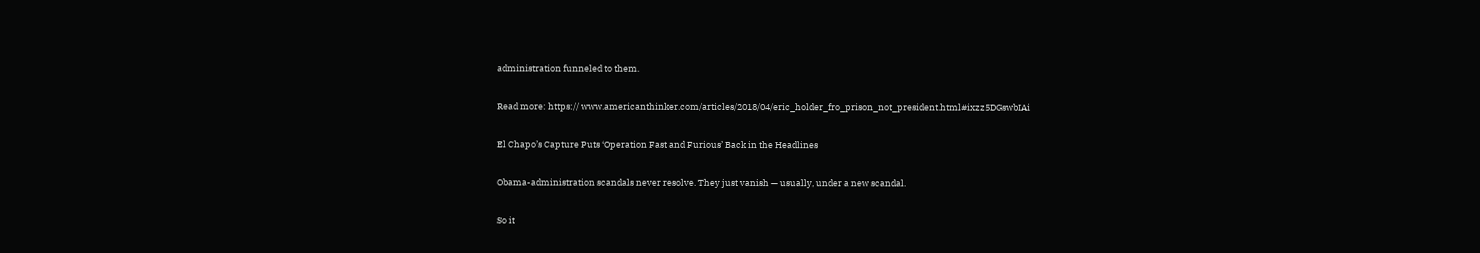administration funneled to them.

Read more: https:// www.americanthinker.com/articles/2018/04/eric_holder_fro_prison_not_president.html#ixzz5DGswbIAi

El Chapo’s Capture Puts ‘Operation Fast and Furious’ Back in the Headlines

Obama-administration scandals never resolve. They just vanish — usually, under a new scandal.

So it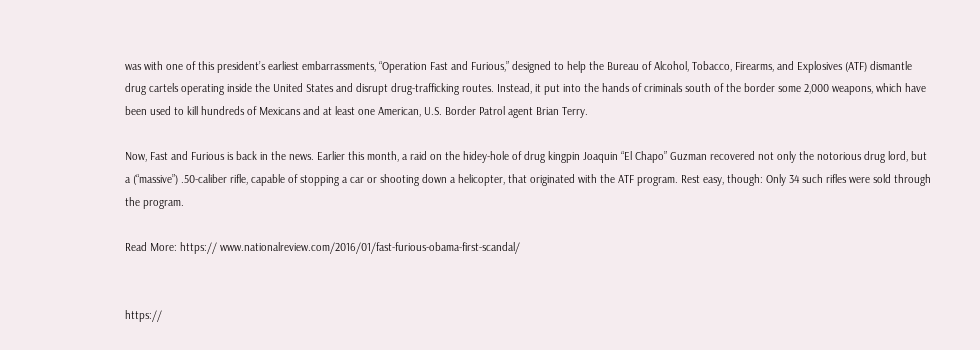was with one of this president’s earliest embarrassments, “Operation Fast and Furious,” designed to help the Bureau of Alcohol, Tobacco, Firearms, and Explosives (ATF) dismantle drug cartels operating inside the United States and disrupt drug-trafficking routes. Instead, it put into the hands of criminals south of the border some 2,000 weapons, which have been used to kill hundreds of Mexicans and at least one American, U.S. Border Patrol agent Brian Terry.

Now, Fast and Furious is back in the news. Earlier this month, a raid on the hidey-hole of drug kingpin Joaquin “El Chapo” Guzman recovered not only the notorious drug lord, but a (“massive”) .50-caliber rifle, capable of stopping a car or shooting down a helicopter, that originated with the ATF program. Rest easy, though: Only 34 such rifles were sold through the program.

Read More: https:// www.nationalreview.com/2016/01/fast-furious-obama-first-scandal/


https://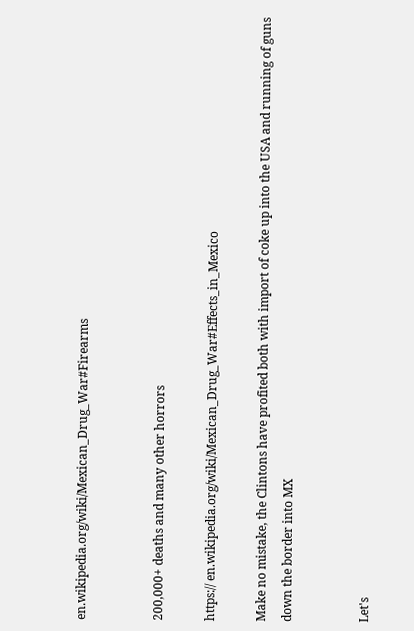en.wikipedia.org/wiki/Mexican_Drug_War#Firearms


200,000+ deaths and many other horrors

https:// en.wikipedia.org/wiki/Mexican_Drug_War#Effects_in_Mexico

Make no mistake, the Clintons have profited both with import of coke up into the USA and running of guns down the border into MX


Let's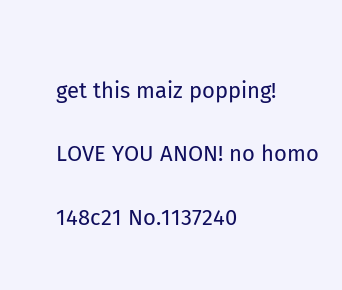get this maiz popping!

LOVE YOU ANON! no homo

148c21 No.1137240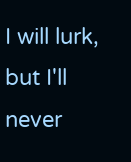I will lurk, but I'll never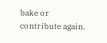bake or contribute again.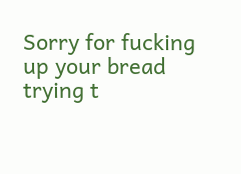Sorry for fucking up your bread trying t